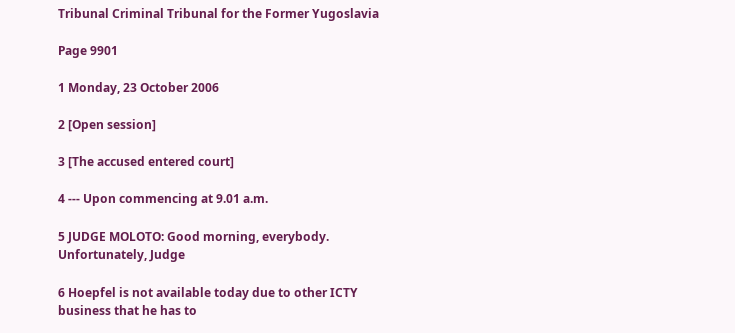Tribunal Criminal Tribunal for the Former Yugoslavia

Page 9901

1 Monday, 23 October 2006

2 [Open session]

3 [The accused entered court]

4 --- Upon commencing at 9.01 a.m.

5 JUDGE MOLOTO: Good morning, everybody. Unfortunately, Judge

6 Hoepfel is not available today due to other ICTY business that he has to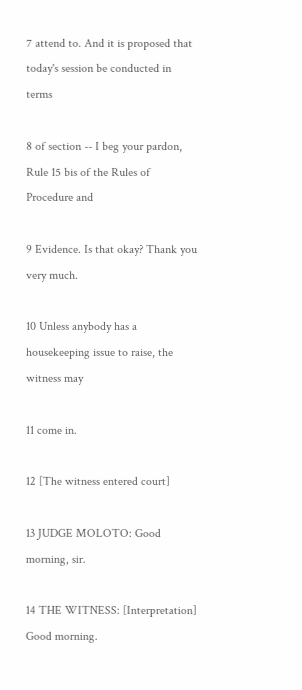7 attend to. And it is proposed that today's session be conducted in terms

8 of section -- I beg your pardon, Rule 15 bis of the Rules of Procedure and

9 Evidence. Is that okay? Thank you very much.

10 Unless anybody has a housekeeping issue to raise, the witness may

11 come in.

12 [The witness entered court]

13 JUDGE MOLOTO: Good morning, sir.

14 THE WITNESS: [Interpretation] Good morning.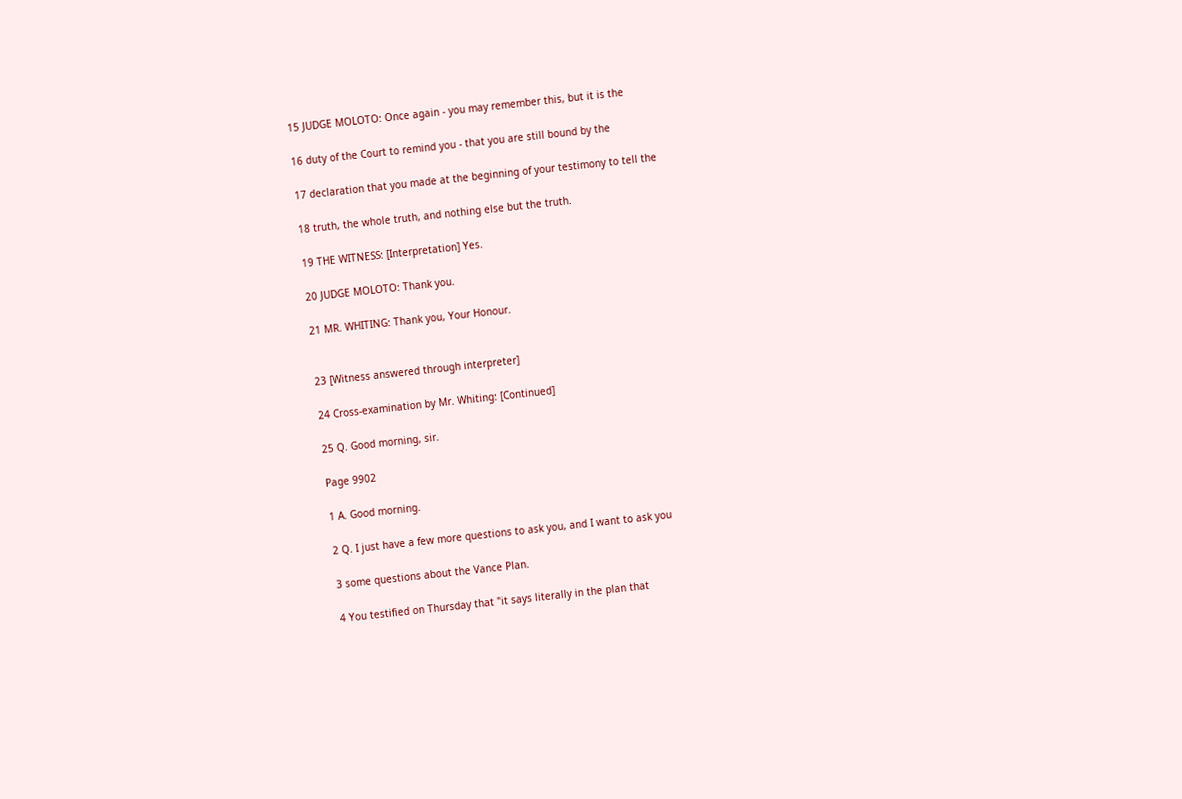15 JUDGE MOLOTO: Once again - you may remember this, but it is the

16 duty of the Court to remind you - that you are still bound by the

17 declaration that you made at the beginning of your testimony to tell the

18 truth, the whole truth, and nothing else but the truth.

19 THE WITNESS: [Interpretation] Yes.

20 JUDGE MOLOTO: Thank you.

21 MR. WHITING: Thank you, Your Honour.


23 [Witness answered through interpreter]

24 Cross-examination by Mr. Whiting: [Continued]

25 Q. Good morning, sir.

Page 9902

1 A. Good morning.

2 Q. I just have a few more questions to ask you, and I want to ask you

3 some questions about the Vance Plan.

4 You testified on Thursday that "it says literally in the plan that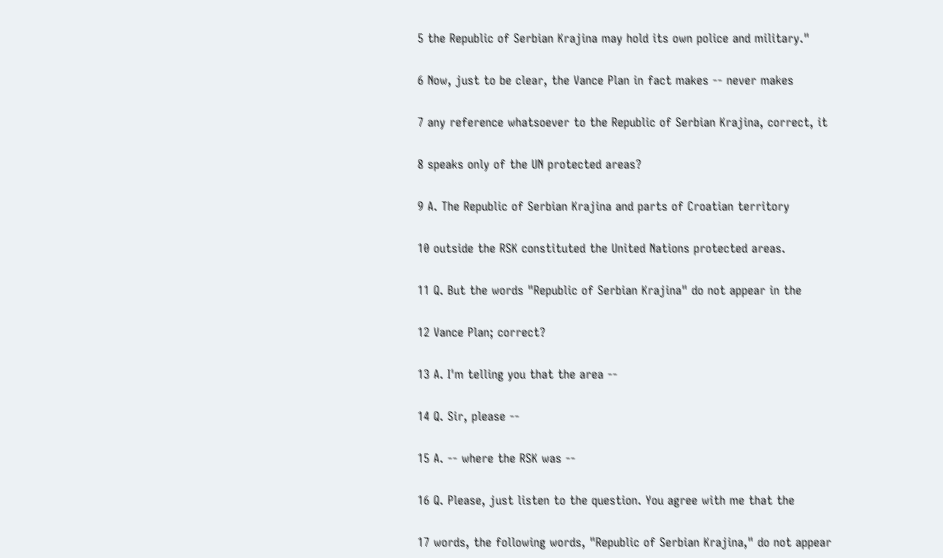5 the Republic of Serbian Krajina may hold its own police and military."

6 Now, just to be clear, the Vance Plan in fact makes -- never makes

7 any reference whatsoever to the Republic of Serbian Krajina, correct, it

8 speaks only of the UN protected areas?

9 A. The Republic of Serbian Krajina and parts of Croatian territory

10 outside the RSK constituted the United Nations protected areas.

11 Q. But the words "Republic of Serbian Krajina" do not appear in the

12 Vance Plan; correct?

13 A. I'm telling you that the area --

14 Q. Sir, please --

15 A. -- where the RSK was --

16 Q. Please, just listen to the question. You agree with me that the

17 words, the following words, "Republic of Serbian Krajina," do not appear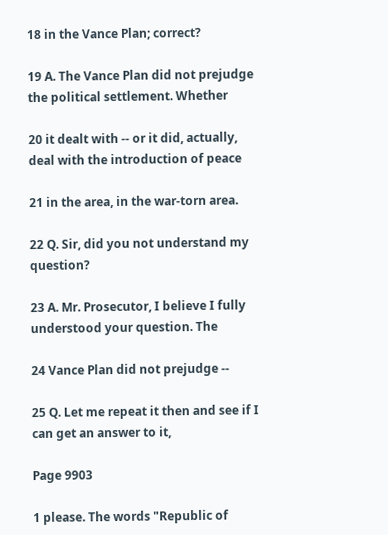18 in the Vance Plan; correct?

19 A. The Vance Plan did not prejudge the political settlement. Whether

20 it dealt with -- or it did, actually, deal with the introduction of peace

21 in the area, in the war-torn area.

22 Q. Sir, did you not understand my question?

23 A. Mr. Prosecutor, I believe I fully understood your question. The

24 Vance Plan did not prejudge --

25 Q. Let me repeat it then and see if I can get an answer to it,

Page 9903

1 please. The words "Republic of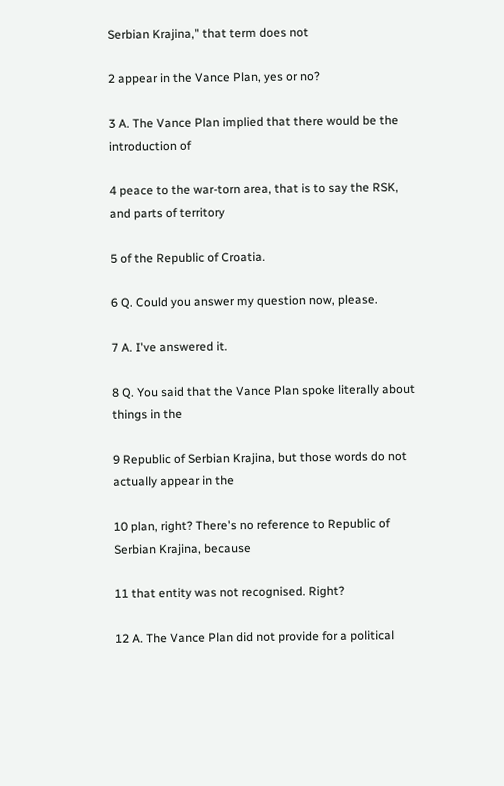Serbian Krajina," that term does not

2 appear in the Vance Plan, yes or no?

3 A. The Vance Plan implied that there would be the introduction of

4 peace to the war-torn area, that is to say the RSK, and parts of territory

5 of the Republic of Croatia.

6 Q. Could you answer my question now, please.

7 A. I've answered it.

8 Q. You said that the Vance Plan spoke literally about things in the

9 Republic of Serbian Krajina, but those words do not actually appear in the

10 plan, right? There's no reference to Republic of Serbian Krajina, because

11 that entity was not recognised. Right?

12 A. The Vance Plan did not provide for a political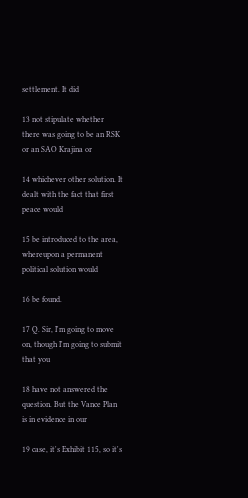settlement. It did

13 not stipulate whether there was going to be an RSK or an SAO Krajina or

14 whichever other solution. It dealt with the fact that first peace would

15 be introduced to the area, whereupon a permanent political solution would

16 be found.

17 Q. Sir, I'm going to move on, though I'm going to submit that you

18 have not answered the question. But the Vance Plan is in evidence in our

19 case, it's Exhibit 115, so it's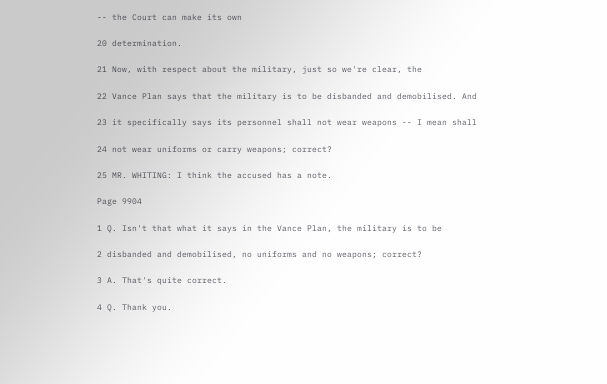-- the Court can make its own

20 determination.

21 Now, with respect about the military, just so we're clear, the

22 Vance Plan says that the military is to be disbanded and demobilised. And

23 it specifically says its personnel shall not wear weapons -- I mean shall

24 not wear uniforms or carry weapons; correct?

25 MR. WHITING: I think the accused has a note.

Page 9904

1 Q. Isn't that what it says in the Vance Plan, the military is to be

2 disbanded and demobilised, no uniforms and no weapons; correct?

3 A. That's quite correct.

4 Q. Thank you.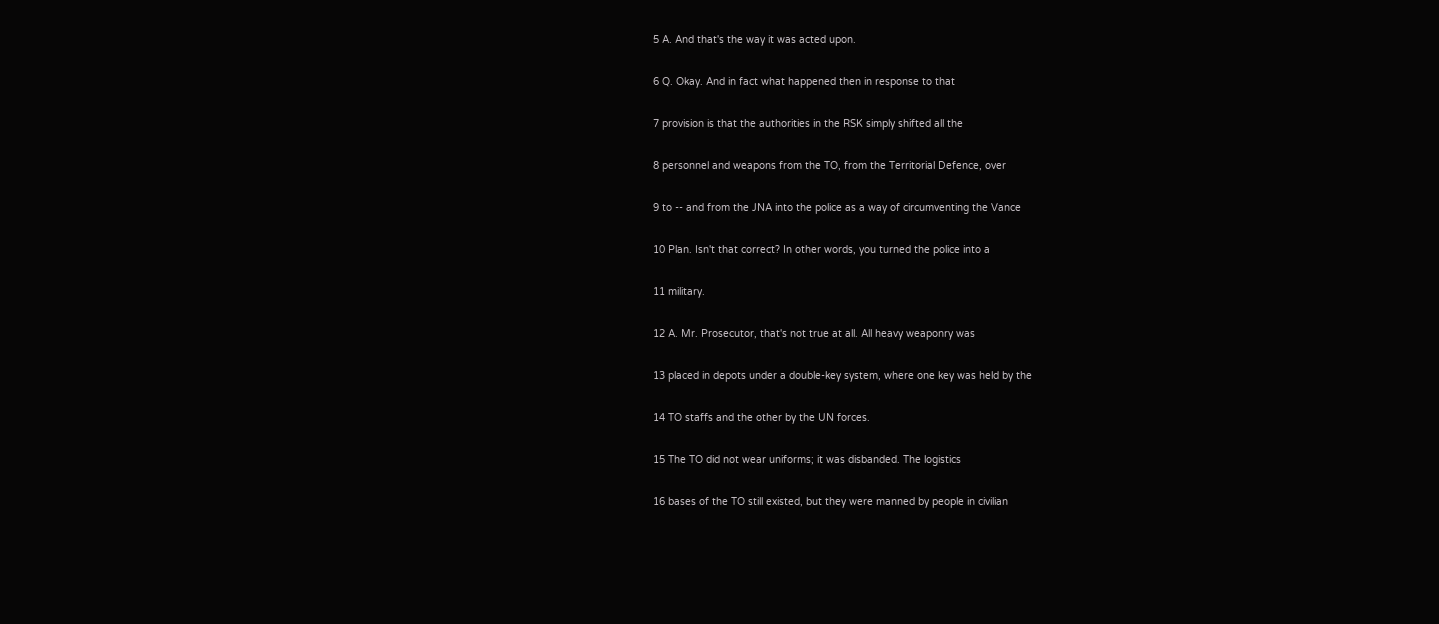5 A. And that's the way it was acted upon.

6 Q. Okay. And in fact what happened then in response to that

7 provision is that the authorities in the RSK simply shifted all the

8 personnel and weapons from the TO, from the Territorial Defence, over

9 to -- and from the JNA into the police as a way of circumventing the Vance

10 Plan. Isn't that correct? In other words, you turned the police into a

11 military.

12 A. Mr. Prosecutor, that's not true at all. All heavy weaponry was

13 placed in depots under a double-key system, where one key was held by the

14 TO staffs and the other by the UN forces.

15 The TO did not wear uniforms; it was disbanded. The logistics

16 bases of the TO still existed, but they were manned by people in civilian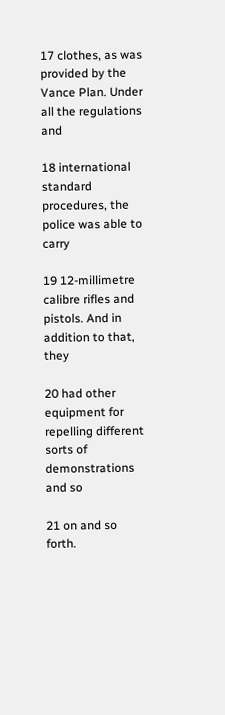17 clothes, as was provided by the Vance Plan. Under all the regulations and

18 international standard procedures, the police was able to carry

19 12-millimetre calibre rifles and pistols. And in addition to that, they

20 had other equipment for repelling different sorts of demonstrations and so

21 on and so forth.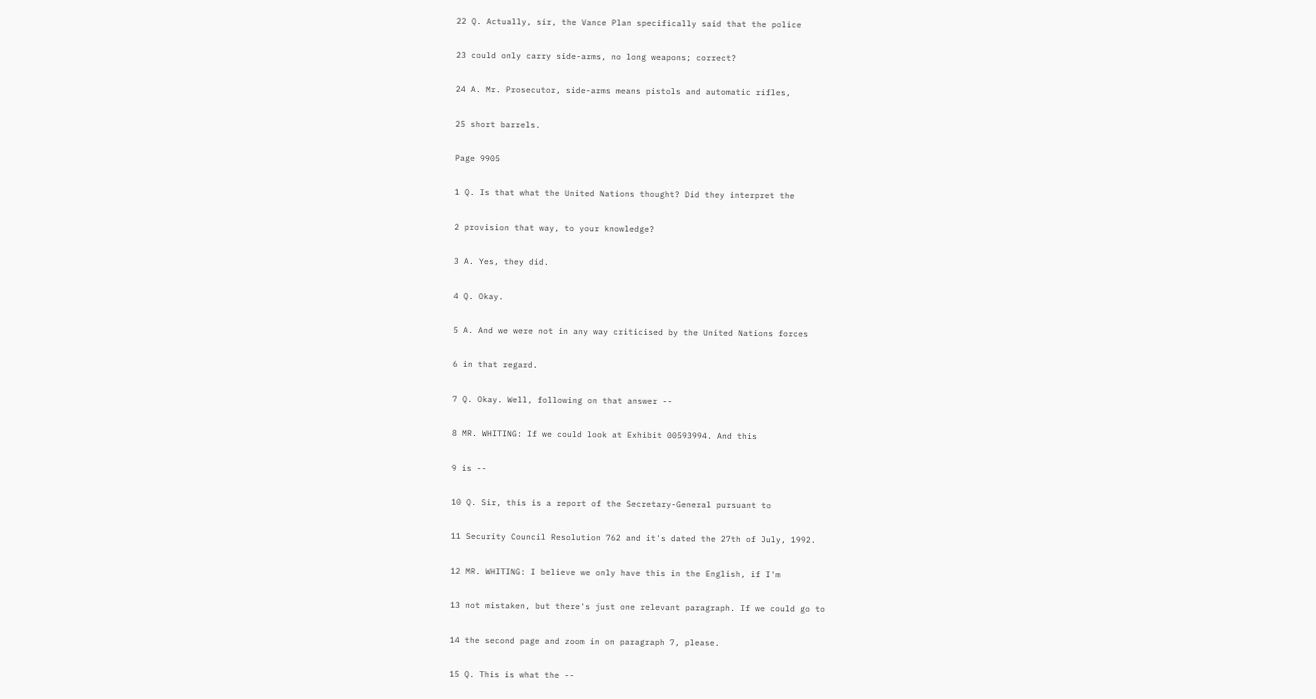22 Q. Actually, sir, the Vance Plan specifically said that the police

23 could only carry side-arms, no long weapons; correct?

24 A. Mr. Prosecutor, side-arms means pistols and automatic rifles,

25 short barrels.

Page 9905

1 Q. Is that what the United Nations thought? Did they interpret the

2 provision that way, to your knowledge?

3 A. Yes, they did.

4 Q. Okay.

5 A. And we were not in any way criticised by the United Nations forces

6 in that regard.

7 Q. Okay. Well, following on that answer --

8 MR. WHITING: If we could look at Exhibit 00593994. And this

9 is --

10 Q. Sir, this is a report of the Secretary-General pursuant to

11 Security Council Resolution 762 and it's dated the 27th of July, 1992.

12 MR. WHITING: I believe we only have this in the English, if I'm

13 not mistaken, but there's just one relevant paragraph. If we could go to

14 the second page and zoom in on paragraph 7, please.

15 Q. This is what the --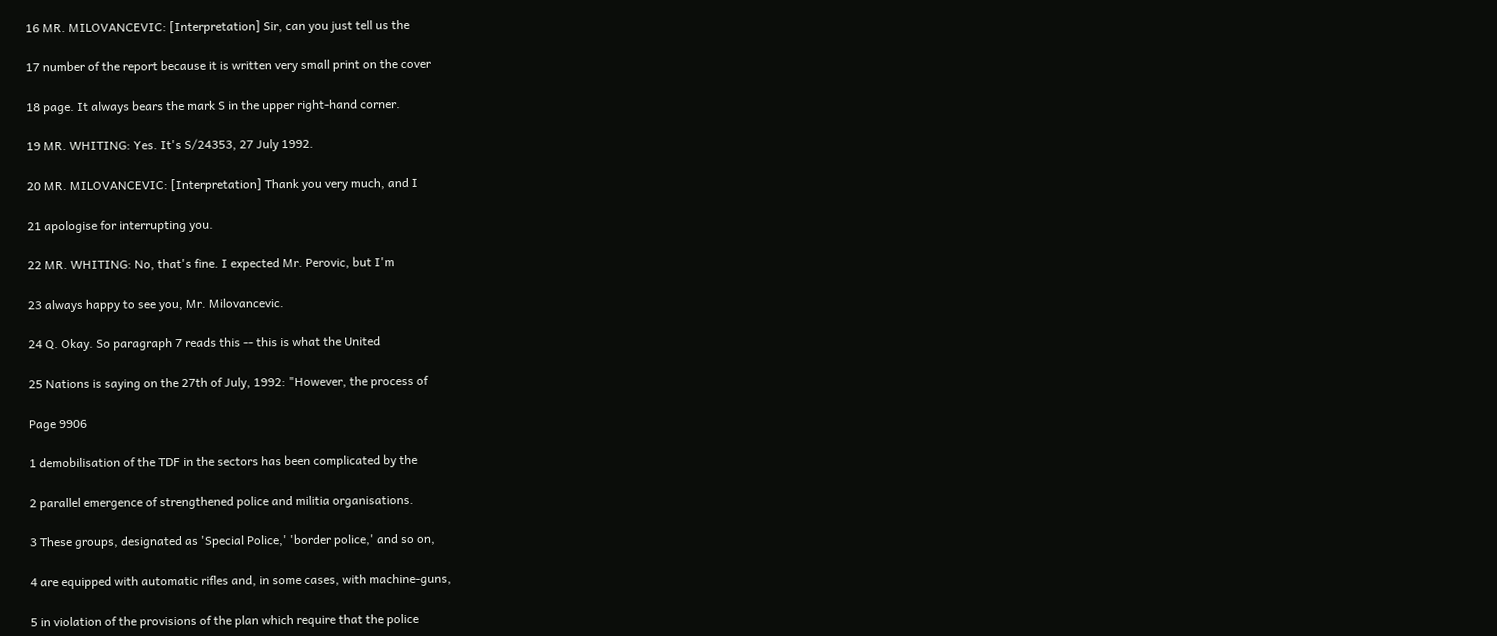16 MR. MILOVANCEVIC: [Interpretation] Sir, can you just tell us the

17 number of the report because it is written very small print on the cover

18 page. It always bears the mark S in the upper right-hand corner.

19 MR. WHITING: Yes. It's S/24353, 27 July 1992.

20 MR. MILOVANCEVIC: [Interpretation] Thank you very much, and I

21 apologise for interrupting you.

22 MR. WHITING: No, that's fine. I expected Mr. Perovic, but I'm

23 always happy to see you, Mr. Milovancevic.

24 Q. Okay. So paragraph 7 reads this -- this is what the United

25 Nations is saying on the 27th of July, 1992: "However, the process of

Page 9906

1 demobilisation of the TDF in the sectors has been complicated by the

2 parallel emergence of strengthened police and militia organisations.

3 These groups, designated as 'Special Police,' 'border police,' and so on,

4 are equipped with automatic rifles and, in some cases, with machine-guns,

5 in violation of the provisions of the plan which require that the police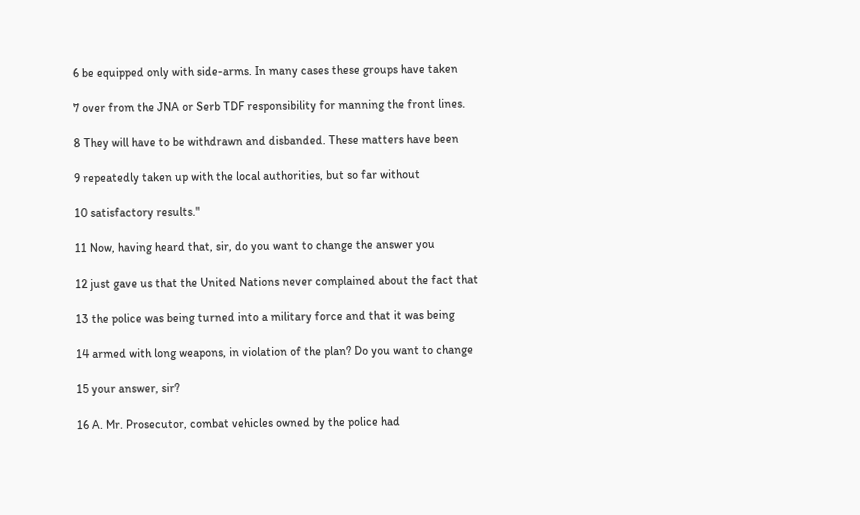6 be equipped only with side-arms. In many cases these groups have taken

7 over from the JNA or Serb TDF responsibility for manning the front lines.

8 They will have to be withdrawn and disbanded. These matters have been

9 repeatedly taken up with the local authorities, but so far without

10 satisfactory results."

11 Now, having heard that, sir, do you want to change the answer you

12 just gave us that the United Nations never complained about the fact that

13 the police was being turned into a military force and that it was being

14 armed with long weapons, in violation of the plan? Do you want to change

15 your answer, sir?

16 A. Mr. Prosecutor, combat vehicles owned by the police had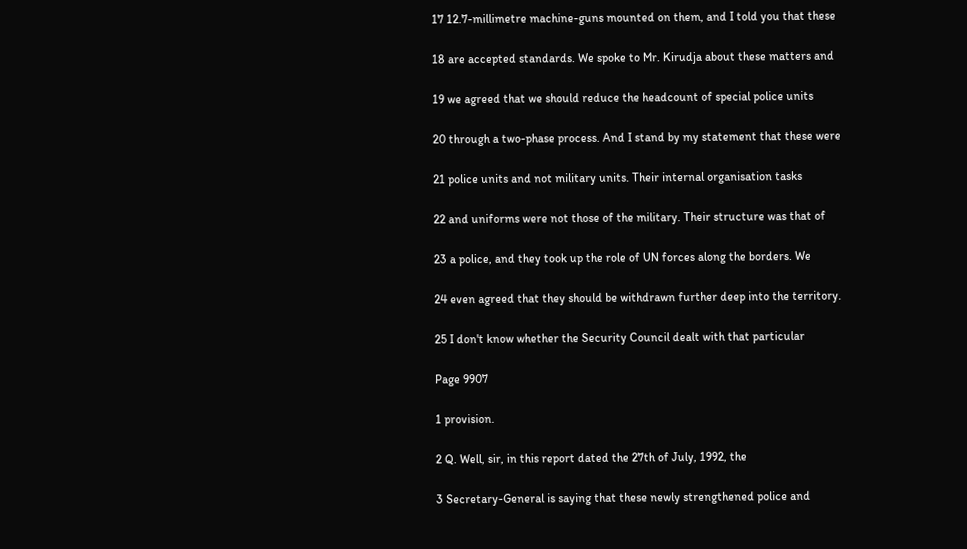17 12.7-millimetre machine-guns mounted on them, and I told you that these

18 are accepted standards. We spoke to Mr. Kirudja about these matters and

19 we agreed that we should reduce the headcount of special police units

20 through a two-phase process. And I stand by my statement that these were

21 police units and not military units. Their internal organisation tasks

22 and uniforms were not those of the military. Their structure was that of

23 a police, and they took up the role of UN forces along the borders. We

24 even agreed that they should be withdrawn further deep into the territory.

25 I don't know whether the Security Council dealt with that particular

Page 9907

1 provision.

2 Q. Well, sir, in this report dated the 27th of July, 1992, the

3 Secretary-General is saying that these newly strengthened police and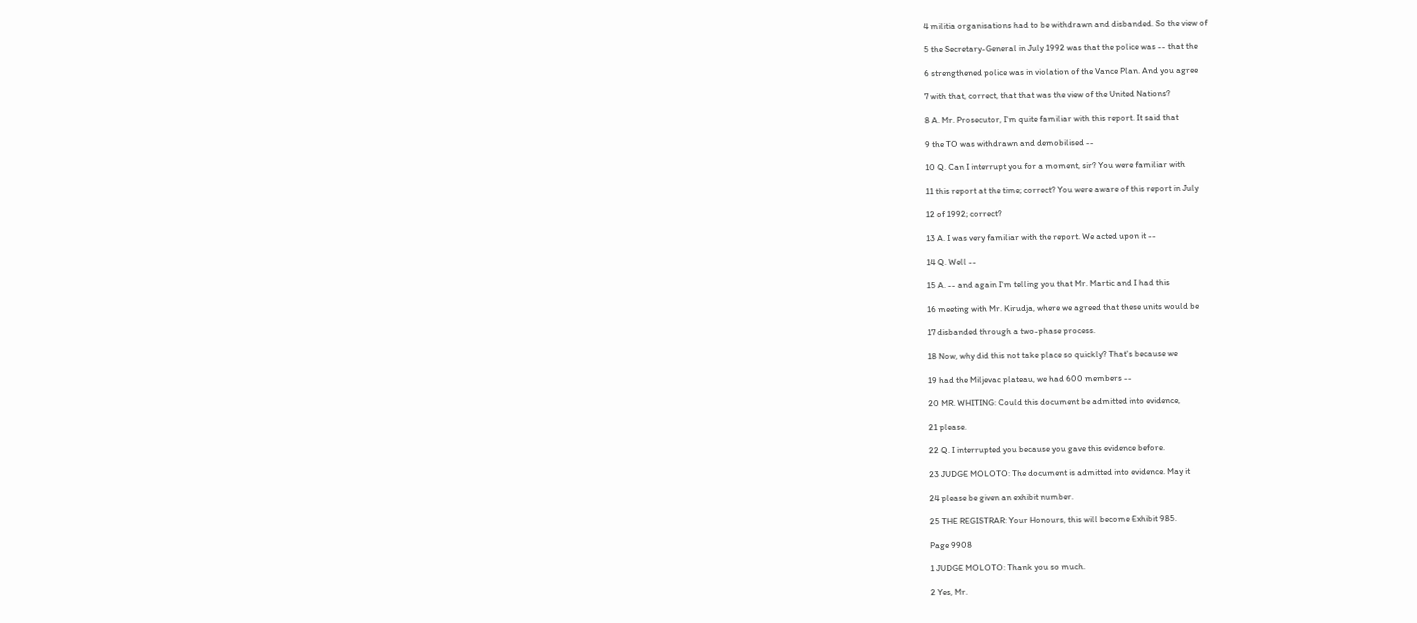4 militia organisations had to be withdrawn and disbanded. So the view of

5 the Secretary-General in July 1992 was that the police was -- that the

6 strengthened police was in violation of the Vance Plan. And you agree

7 with that, correct, that that was the view of the United Nations?

8 A. Mr. Prosecutor, I'm quite familiar with this report. It said that

9 the TO was withdrawn and demobilised --

10 Q. Can I interrupt you for a moment, sir? You were familiar with

11 this report at the time; correct? You were aware of this report in July

12 of 1992; correct?

13 A. I was very familiar with the report. We acted upon it --

14 Q. Well --

15 A. -- and again I'm telling you that Mr. Martic and I had this

16 meeting with Mr. Kirudja, where we agreed that these units would be

17 disbanded through a two-phase process.

18 Now, why did this not take place so quickly? That's because we

19 had the Miljevac plateau, we had 600 members --

20 MR. WHITING: Could this document be admitted into evidence,

21 please.

22 Q. I interrupted you because you gave this evidence before.

23 JUDGE MOLOTO: The document is admitted into evidence. May it

24 please be given an exhibit number.

25 THE REGISTRAR: Your Honours, this will become Exhibit 985.

Page 9908

1 JUDGE MOLOTO: Thank you so much.

2 Yes, Mr.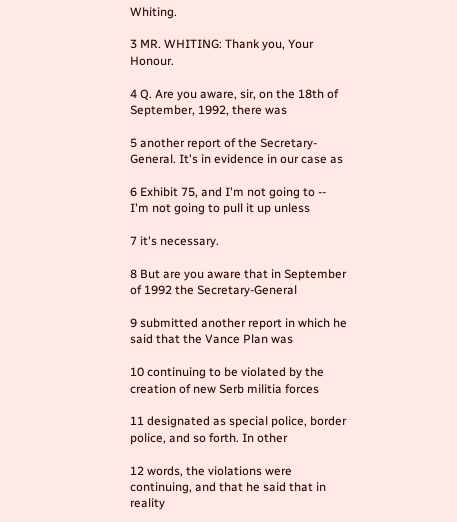Whiting.

3 MR. WHITING: Thank you, Your Honour.

4 Q. Are you aware, sir, on the 18th of September, 1992, there was

5 another report of the Secretary-General. It's in evidence in our case as

6 Exhibit 75, and I'm not going to -- I'm not going to pull it up unless

7 it's necessary.

8 But are you aware that in September of 1992 the Secretary-General

9 submitted another report in which he said that the Vance Plan was

10 continuing to be violated by the creation of new Serb militia forces

11 designated as special police, border police, and so forth. In other

12 words, the violations were continuing, and that he said that in reality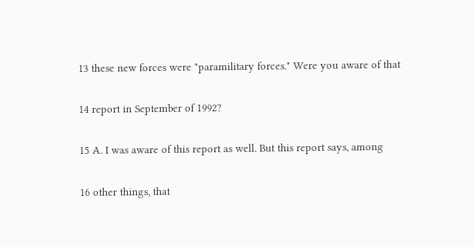13 these new forces were "paramilitary forces." Were you aware of that

14 report in September of 1992?

15 A. I was aware of this report as well. But this report says, among

16 other things, that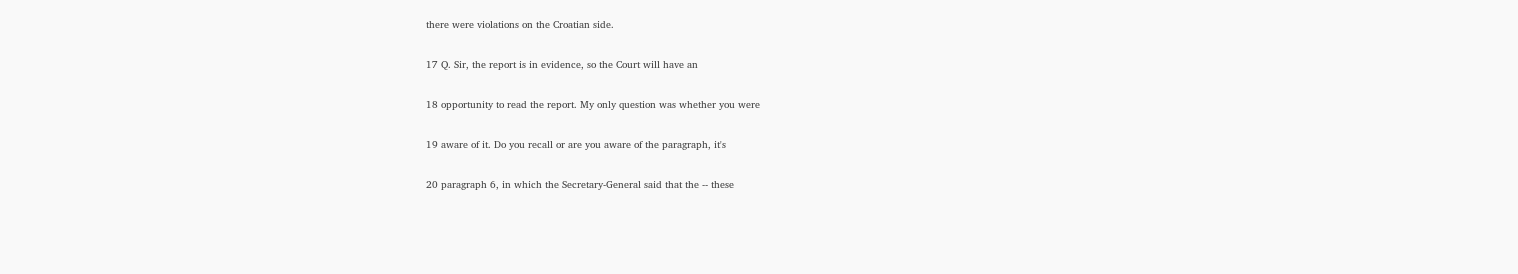there were violations on the Croatian side.

17 Q. Sir, the report is in evidence, so the Court will have an

18 opportunity to read the report. My only question was whether you were

19 aware of it. Do you recall or are you aware of the paragraph, it's

20 paragraph 6, in which the Secretary-General said that the -- these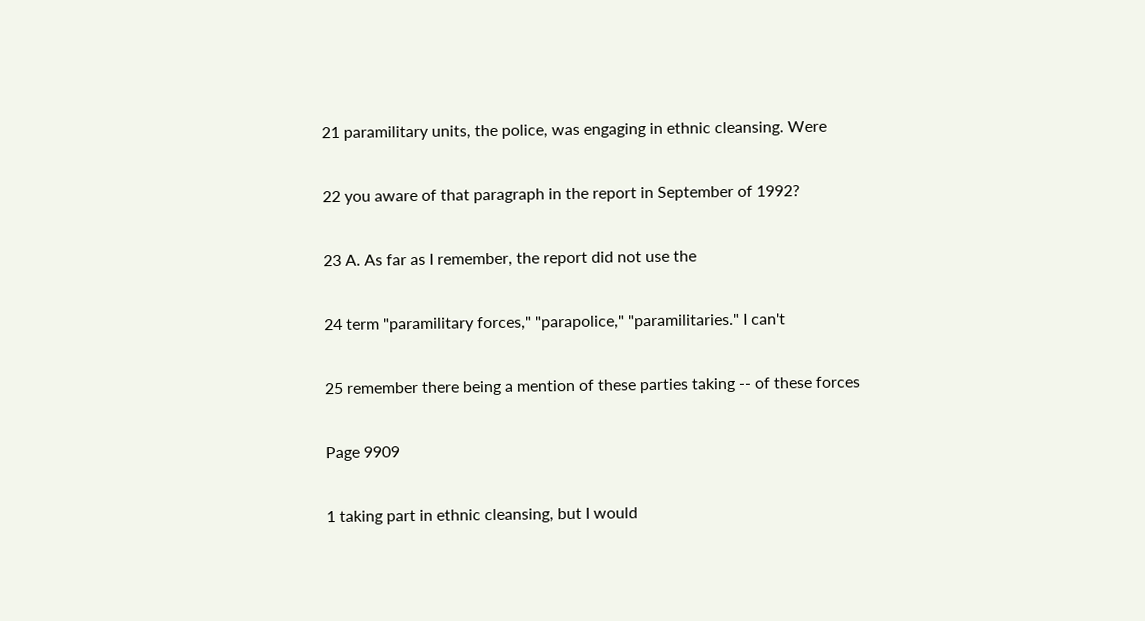21 paramilitary units, the police, was engaging in ethnic cleansing. Were

22 you aware of that paragraph in the report in September of 1992?

23 A. As far as I remember, the report did not use the

24 term "paramilitary forces," "parapolice," "paramilitaries." I can't

25 remember there being a mention of these parties taking -- of these forces

Page 9909

1 taking part in ethnic cleansing, but I would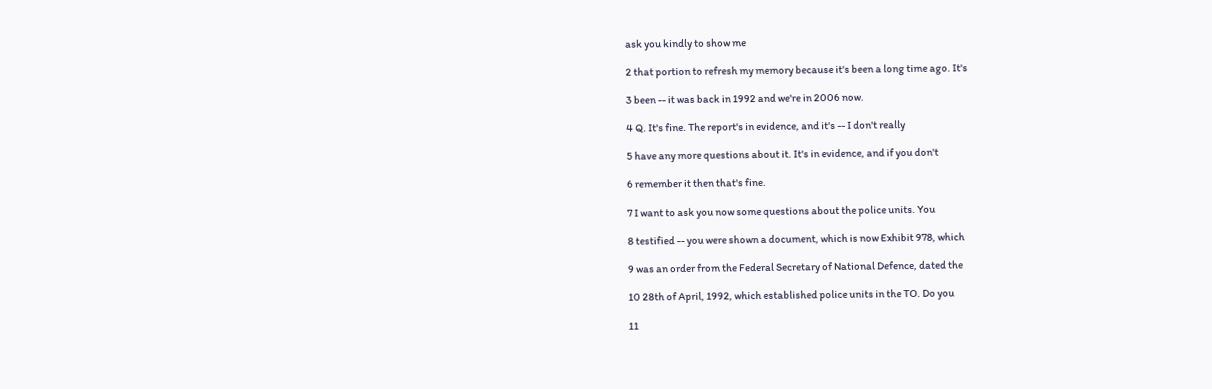ask you kindly to show me

2 that portion to refresh my memory because it's been a long time ago. It's

3 been -- it was back in 1992 and we're in 2006 now.

4 Q. It's fine. The report's in evidence, and it's -- I don't really

5 have any more questions about it. It's in evidence, and if you don't

6 remember it then that's fine.

7 I want to ask you now some questions about the police units. You

8 testified -- you were shown a document, which is now Exhibit 978, which

9 was an order from the Federal Secretary of National Defence, dated the

10 28th of April, 1992, which established police units in the TO. Do you

11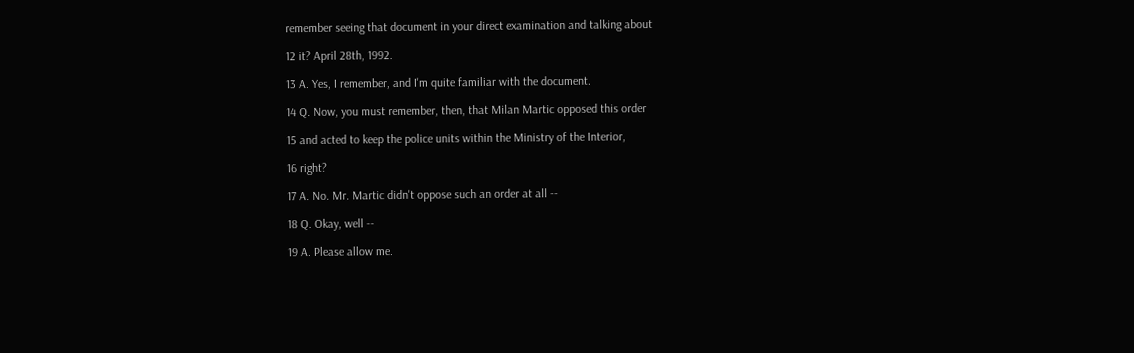remember seeing that document in your direct examination and talking about

12 it? April 28th, 1992.

13 A. Yes, I remember, and I'm quite familiar with the document.

14 Q. Now, you must remember, then, that Milan Martic opposed this order

15 and acted to keep the police units within the Ministry of the Interior,

16 right?

17 A. No. Mr. Martic didn't oppose such an order at all --

18 Q. Okay, well --

19 A. Please allow me.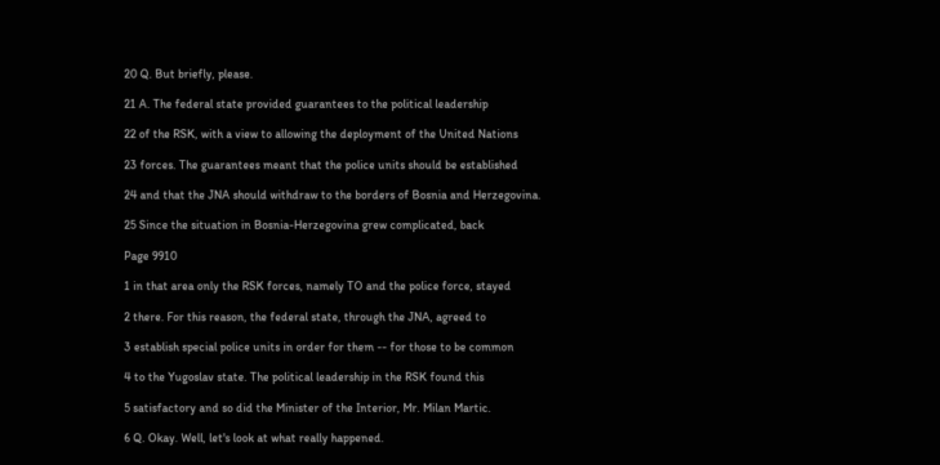20 Q. But briefly, please.

21 A. The federal state provided guarantees to the political leadership

22 of the RSK, with a view to allowing the deployment of the United Nations

23 forces. The guarantees meant that the police units should be established

24 and that the JNA should withdraw to the borders of Bosnia and Herzegovina.

25 Since the situation in Bosnia-Herzegovina grew complicated, back

Page 9910

1 in that area only the RSK forces, namely TO and the police force, stayed

2 there. For this reason, the federal state, through the JNA, agreed to

3 establish special police units in order for them -- for those to be common

4 to the Yugoslav state. The political leadership in the RSK found this

5 satisfactory and so did the Minister of the Interior, Mr. Milan Martic.

6 Q. Okay. Well, let's look at what really happened.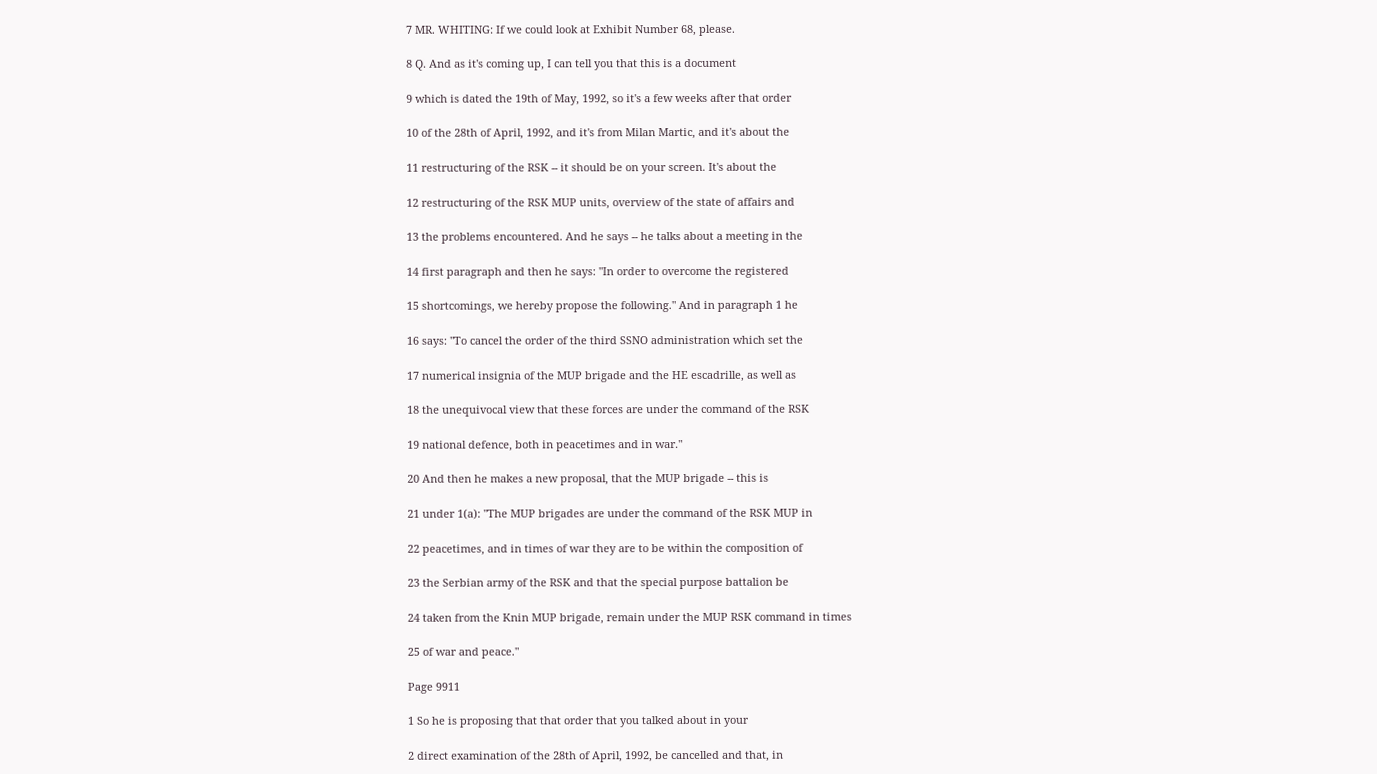7 MR. WHITING: If we could look at Exhibit Number 68, please.

8 Q. And as it's coming up, I can tell you that this is a document

9 which is dated the 19th of May, 1992, so it's a few weeks after that order

10 of the 28th of April, 1992, and it's from Milan Martic, and it's about the

11 restructuring of the RSK -- it should be on your screen. It's about the

12 restructuring of the RSK MUP units, overview of the state of affairs and

13 the problems encountered. And he says -- he talks about a meeting in the

14 first paragraph and then he says: "In order to overcome the registered

15 shortcomings, we hereby propose the following." And in paragraph 1 he

16 says: "To cancel the order of the third SSNO administration which set the

17 numerical insignia of the MUP brigade and the HE escadrille, as well as

18 the unequivocal view that these forces are under the command of the RSK

19 national defence, both in peacetimes and in war."

20 And then he makes a new proposal, that the MUP brigade -- this is

21 under 1(a): "The MUP brigades are under the command of the RSK MUP in

22 peacetimes, and in times of war they are to be within the composition of

23 the Serbian army of the RSK and that the special purpose battalion be

24 taken from the Knin MUP brigade, remain under the MUP RSK command in times

25 of war and peace."

Page 9911

1 So he is proposing that that order that you talked about in your

2 direct examination of the 28th of April, 1992, be cancelled and that, in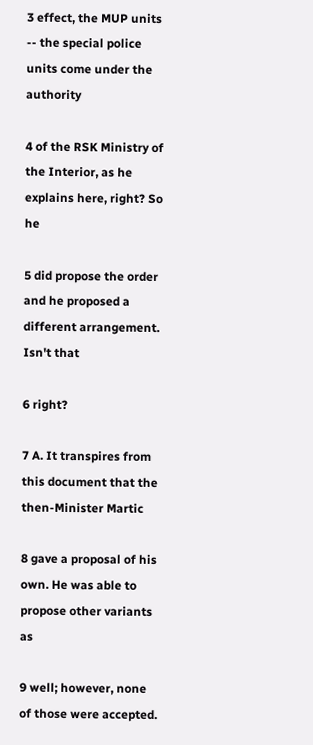3 effect, the MUP units -- the special police units come under the authority

4 of the RSK Ministry of the Interior, as he explains here, right? So he

5 did propose the order and he proposed a different arrangement. Isn't that

6 right?

7 A. It transpires from this document that the then-Minister Martic

8 gave a proposal of his own. He was able to propose other variants as

9 well; however, none of those were accepted.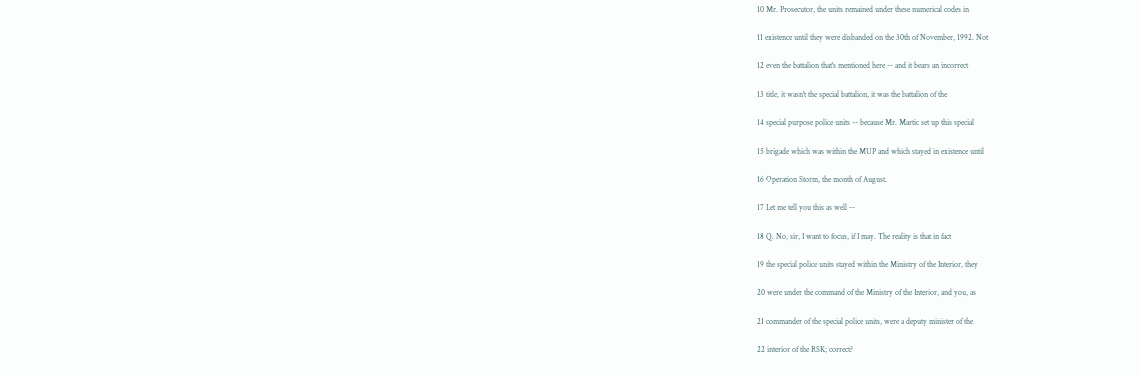10 Mr. Prosecutor, the units remained under these numerical codes in

11 existence until they were disbanded on the 30th of November, 1992. Not

12 even the battalion that's mentioned here -- and it bears an incorrect

13 title, it wasn't the special battalion, it was the battalion of the

14 special purpose police units -- because Mr. Martic set up this special

15 brigade which was within the MUP and which stayed in existence until

16 Operation Storm, the month of August.

17 Let me tell you this as well --

18 Q. No, sir, I want to focus, if I may. The reality is that in fact

19 the special police units stayed within the Ministry of the Interior, they

20 were under the command of the Ministry of the Interior, and you, as

21 commander of the special police units, were a deputy minister of the

22 interior of the RSK; correct?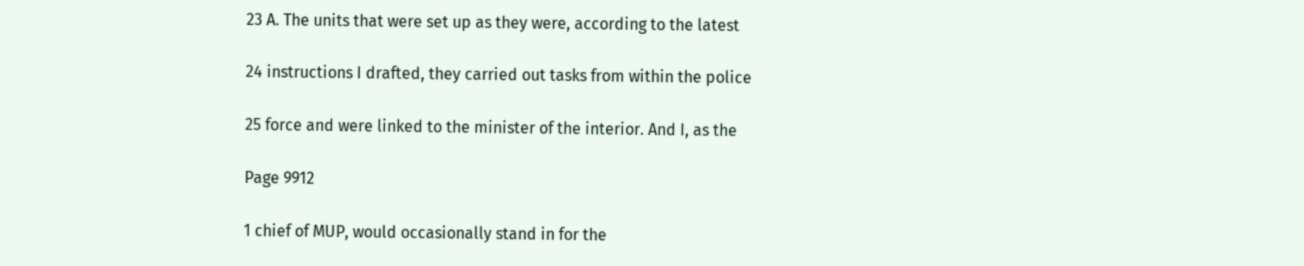23 A. The units that were set up as they were, according to the latest

24 instructions I drafted, they carried out tasks from within the police

25 force and were linked to the minister of the interior. And I, as the

Page 9912

1 chief of MUP, would occasionally stand in for the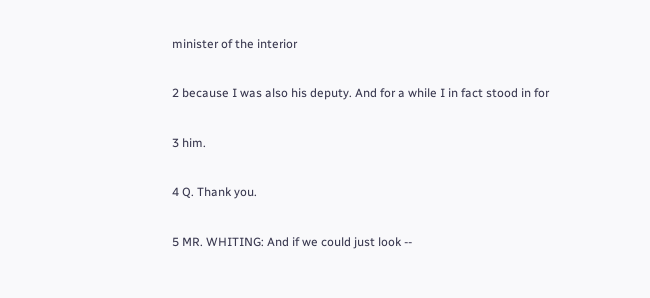minister of the interior

2 because I was also his deputy. And for a while I in fact stood in for

3 him.

4 Q. Thank you.

5 MR. WHITING: And if we could just look --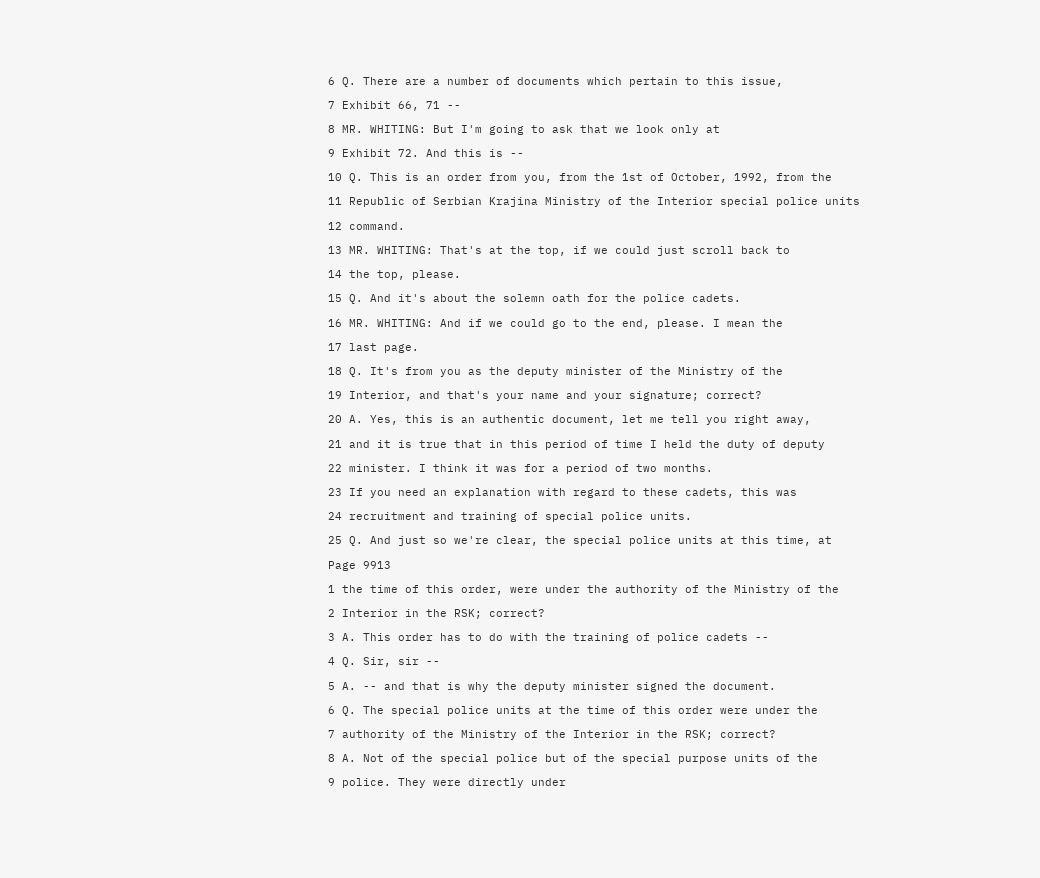6 Q. There are a number of documents which pertain to this issue,

7 Exhibit 66, 71 --

8 MR. WHITING: But I'm going to ask that we look only at

9 Exhibit 72. And this is --

10 Q. This is an order from you, from the 1st of October, 1992, from the

11 Republic of Serbian Krajina Ministry of the Interior special police units

12 command.

13 MR. WHITING: That's at the top, if we could just scroll back to

14 the top, please.

15 Q. And it's about the solemn oath for the police cadets.

16 MR. WHITING: And if we could go to the end, please. I mean the

17 last page.

18 Q. It's from you as the deputy minister of the Ministry of the

19 Interior, and that's your name and your signature; correct?

20 A. Yes, this is an authentic document, let me tell you right away,

21 and it is true that in this period of time I held the duty of deputy

22 minister. I think it was for a period of two months.

23 If you need an explanation with regard to these cadets, this was

24 recruitment and training of special police units.

25 Q. And just so we're clear, the special police units at this time, at

Page 9913

1 the time of this order, were under the authority of the Ministry of the

2 Interior in the RSK; correct?

3 A. This order has to do with the training of police cadets --

4 Q. Sir, sir --

5 A. -- and that is why the deputy minister signed the document.

6 Q. The special police units at the time of this order were under the

7 authority of the Ministry of the Interior in the RSK; correct?

8 A. Not of the special police but of the special purpose units of the

9 police. They were directly under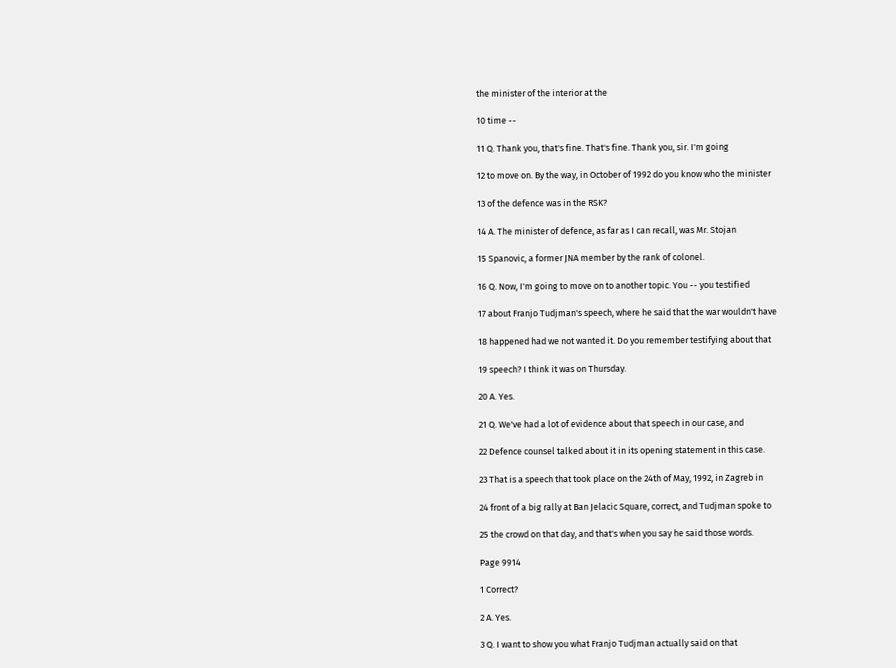the minister of the interior at the

10 time --

11 Q. Thank you, that's fine. That's fine. Thank you, sir. I'm going

12 to move on. By the way, in October of 1992 do you know who the minister

13 of the defence was in the RSK?

14 A. The minister of defence, as far as I can recall, was Mr. Stojan

15 Spanovic, a former JNA member by the rank of colonel.

16 Q. Now, I'm going to move on to another topic. You -- you testified

17 about Franjo Tudjman's speech, where he said that the war wouldn't have

18 happened had we not wanted it. Do you remember testifying about that

19 speech? I think it was on Thursday.

20 A. Yes.

21 Q. We've had a lot of evidence about that speech in our case, and

22 Defence counsel talked about it in its opening statement in this case.

23 That is a speech that took place on the 24th of May, 1992, in Zagreb in

24 front of a big rally at Ban Jelacic Square, correct, and Tudjman spoke to

25 the crowd on that day, and that's when you say he said those words.

Page 9914

1 Correct?

2 A. Yes.

3 Q. I want to show you what Franjo Tudjman actually said on that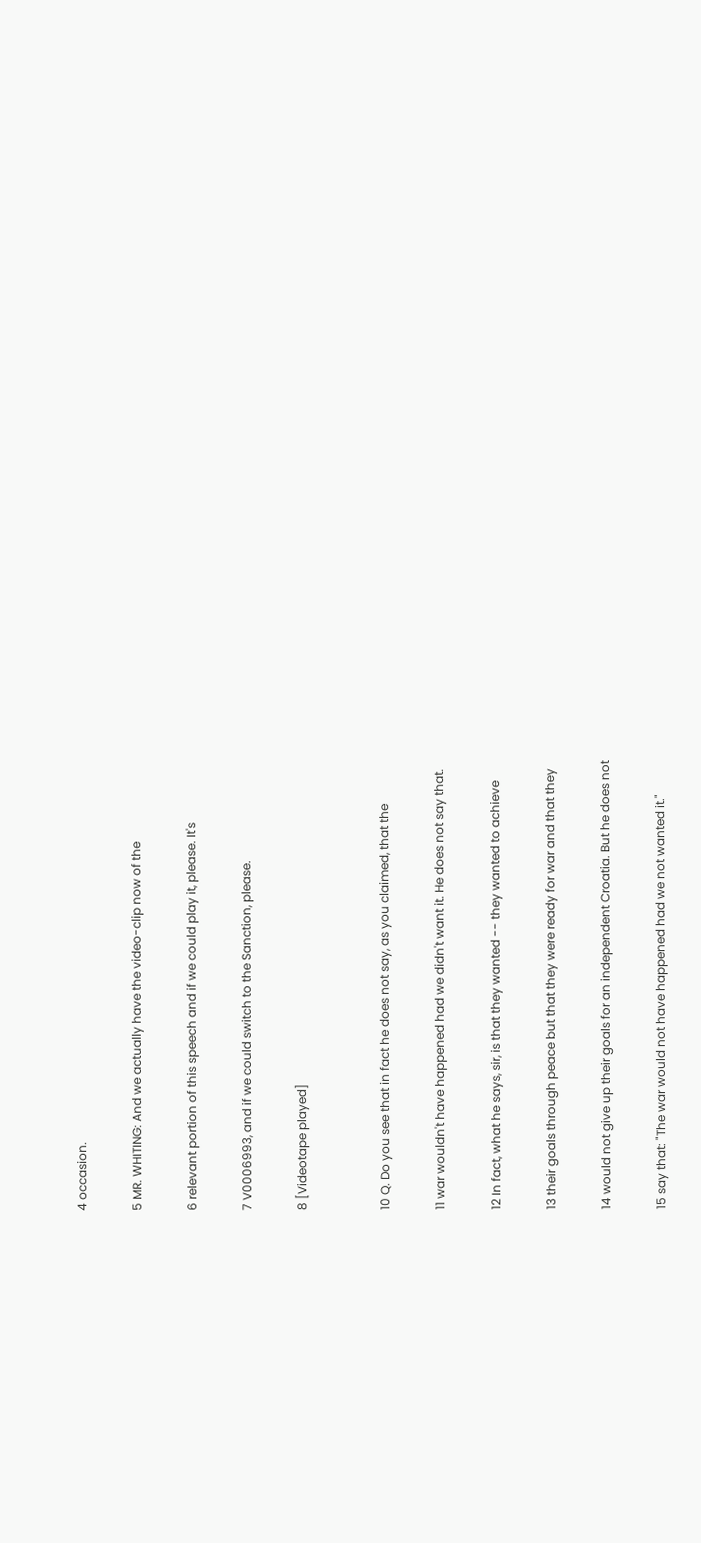4 occasion.

5 MR. WHITING: And we actually have the video-clip now of the

6 relevant portion of this speech and if we could play it, please. It's

7 V0006993, and if we could switch to the Sanction, please.

8 [Videotape played]


10 Q. Do you see that in fact he does not say, as you claimed, that the

11 war wouldn't have happened had we didn't want it. He does not say that.

12 In fact, what he says, sir, is that they wanted -- they wanted to achieve

13 their goals through peace but that they were ready for war and that they

14 would not give up their goals for an independent Croatia. But he does not

15 say that: "The war would not have happened had we not wanted it."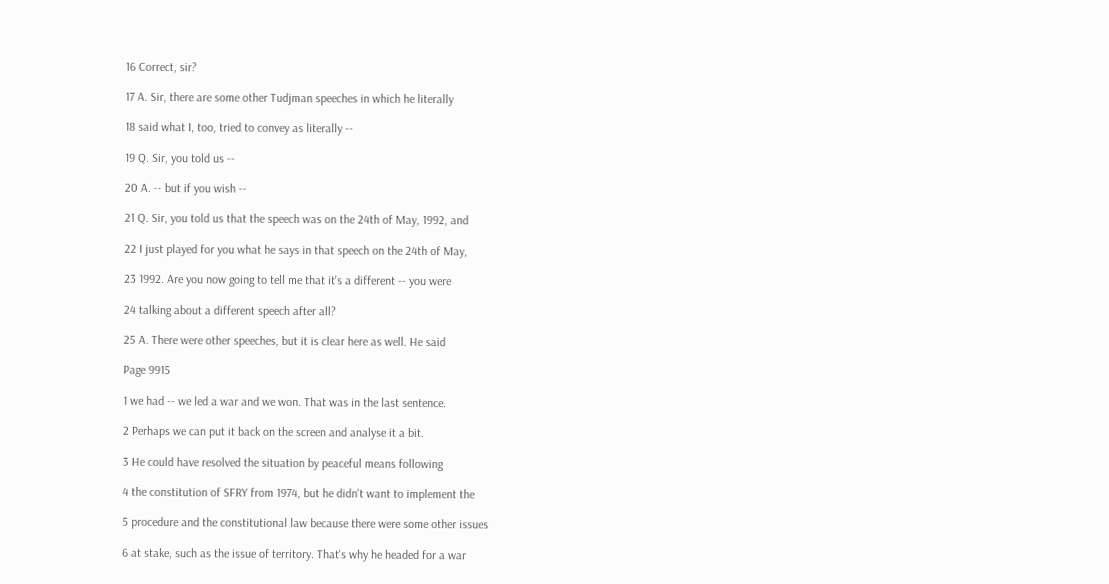16 Correct, sir?

17 A. Sir, there are some other Tudjman speeches in which he literally

18 said what I, too, tried to convey as literally --

19 Q. Sir, you told us --

20 A. -- but if you wish --

21 Q. Sir, you told us that the speech was on the 24th of May, 1992, and

22 I just played for you what he says in that speech on the 24th of May,

23 1992. Are you now going to tell me that it's a different -- you were

24 talking about a different speech after all?

25 A. There were other speeches, but it is clear here as well. He said

Page 9915

1 we had -- we led a war and we won. That was in the last sentence.

2 Perhaps we can put it back on the screen and analyse it a bit.

3 He could have resolved the situation by peaceful means following

4 the constitution of SFRY from 1974, but he didn't want to implement the

5 procedure and the constitutional law because there were some other issues

6 at stake, such as the issue of territory. That's why he headed for a war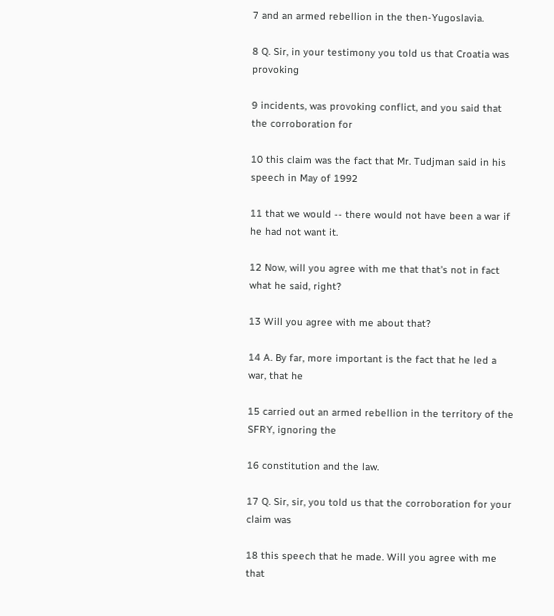7 and an armed rebellion in the then-Yugoslavia.

8 Q. Sir, in your testimony you told us that Croatia was provoking

9 incidents, was provoking conflict, and you said that the corroboration for

10 this claim was the fact that Mr. Tudjman said in his speech in May of 1992

11 that we would -- there would not have been a war if he had not want it.

12 Now, will you agree with me that that's not in fact what he said, right?

13 Will you agree with me about that?

14 A. By far, more important is the fact that he led a war, that he

15 carried out an armed rebellion in the territory of the SFRY, ignoring the

16 constitution and the law.

17 Q. Sir, sir, you told us that the corroboration for your claim was

18 this speech that he made. Will you agree with me that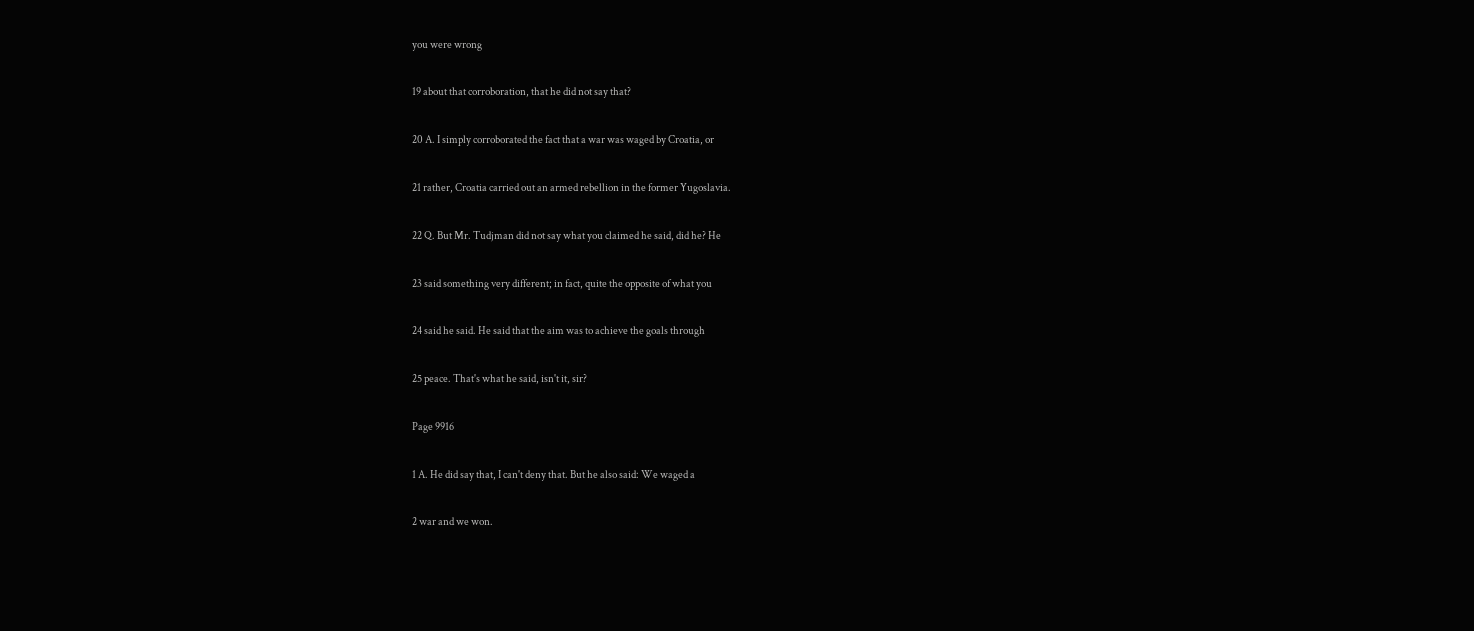you were wrong

19 about that corroboration, that he did not say that?

20 A. I simply corroborated the fact that a war was waged by Croatia, or

21 rather, Croatia carried out an armed rebellion in the former Yugoslavia.

22 Q. But Mr. Tudjman did not say what you claimed he said, did he? He

23 said something very different; in fact, quite the opposite of what you

24 said he said. He said that the aim was to achieve the goals through

25 peace. That's what he said, isn't it, sir?

Page 9916

1 A. He did say that, I can't deny that. But he also said: We waged a

2 war and we won.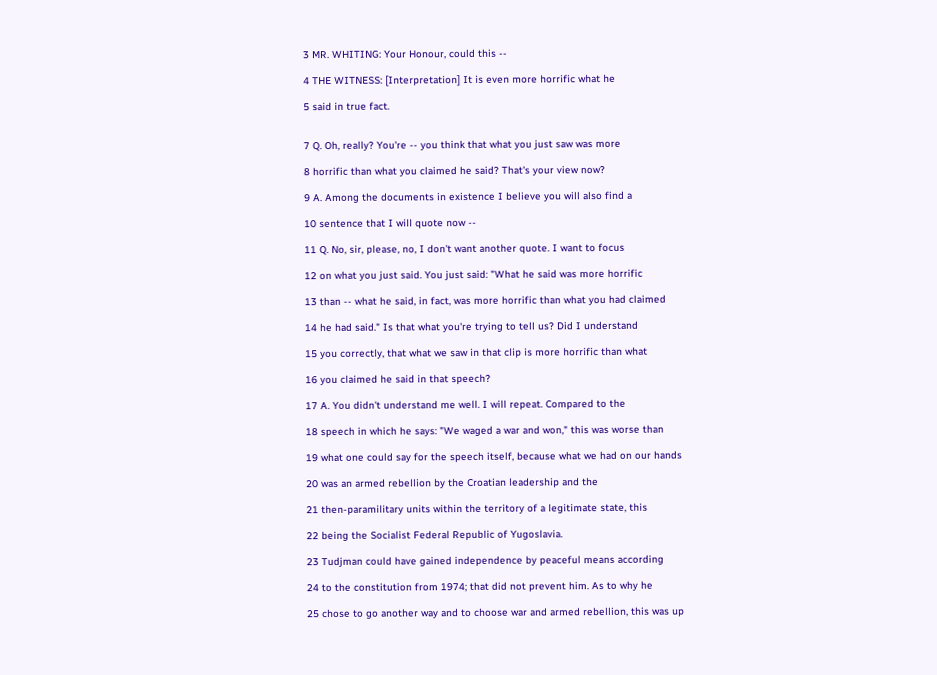3 MR. WHITING: Your Honour, could this --

4 THE WITNESS: [Interpretation] It is even more horrific what he

5 said in true fact.


7 Q. Oh, really? You're -- you think that what you just saw was more

8 horrific than what you claimed he said? That's your view now?

9 A. Among the documents in existence I believe you will also find a

10 sentence that I will quote now --

11 Q. No, sir, please, no, I don't want another quote. I want to focus

12 on what you just said. You just said: "What he said was more horrific

13 than -- what he said, in fact, was more horrific than what you had claimed

14 he had said." Is that what you're trying to tell us? Did I understand

15 you correctly, that what we saw in that clip is more horrific than what

16 you claimed he said in that speech?

17 A. You didn't understand me well. I will repeat. Compared to the

18 speech in which he says: "We waged a war and won," this was worse than

19 what one could say for the speech itself, because what we had on our hands

20 was an armed rebellion by the Croatian leadership and the

21 then-paramilitary units within the territory of a legitimate state, this

22 being the Socialist Federal Republic of Yugoslavia.

23 Tudjman could have gained independence by peaceful means according

24 to the constitution from 1974; that did not prevent him. As to why he

25 chose to go another way and to choose war and armed rebellion, this was up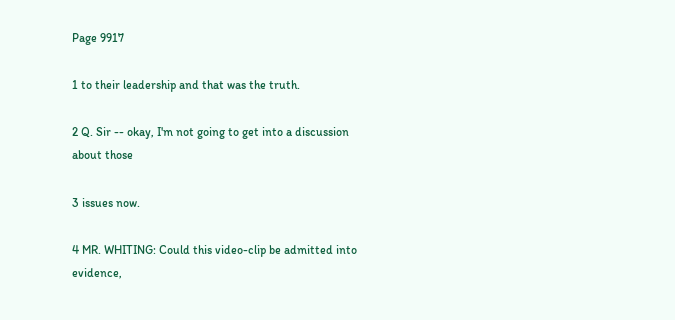Page 9917

1 to their leadership and that was the truth.

2 Q. Sir -- okay, I'm not going to get into a discussion about those

3 issues now.

4 MR. WHITING: Could this video-clip be admitted into evidence,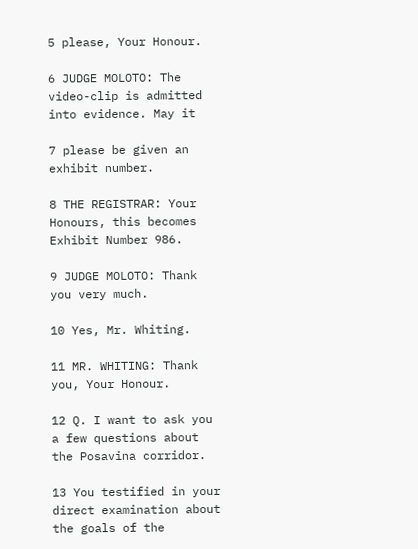5 please, Your Honour.

6 JUDGE MOLOTO: The video-clip is admitted into evidence. May it

7 please be given an exhibit number.

8 THE REGISTRAR: Your Honours, this becomes Exhibit Number 986.

9 JUDGE MOLOTO: Thank you very much.

10 Yes, Mr. Whiting.

11 MR. WHITING: Thank you, Your Honour.

12 Q. I want to ask you a few questions about the Posavina corridor.

13 You testified in your direct examination about the goals of the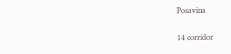Posavina

14 corridor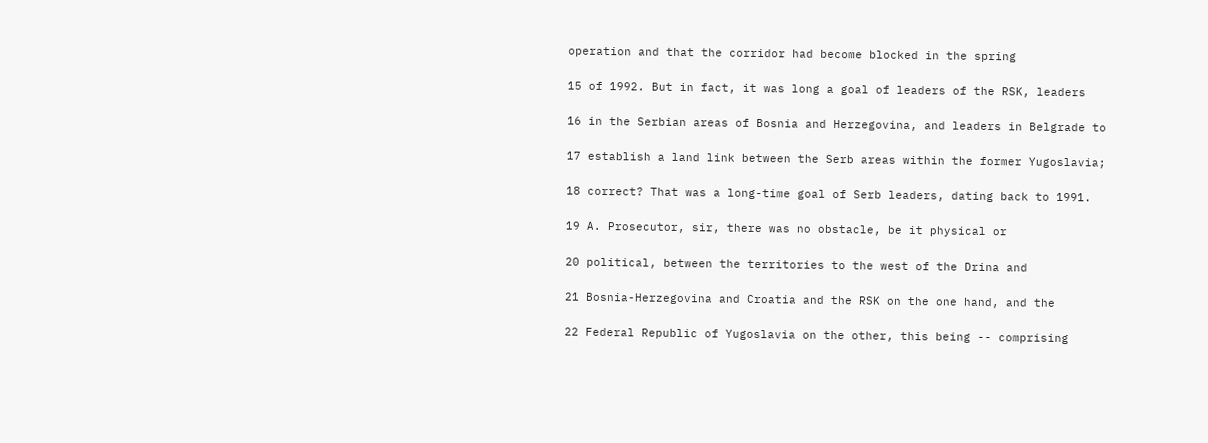operation and that the corridor had become blocked in the spring

15 of 1992. But in fact, it was long a goal of leaders of the RSK, leaders

16 in the Serbian areas of Bosnia and Herzegovina, and leaders in Belgrade to

17 establish a land link between the Serb areas within the former Yugoslavia;

18 correct? That was a long-time goal of Serb leaders, dating back to 1991.

19 A. Prosecutor, sir, there was no obstacle, be it physical or

20 political, between the territories to the west of the Drina and

21 Bosnia-Herzegovina and Croatia and the RSK on the one hand, and the

22 Federal Republic of Yugoslavia on the other, this being -- comprising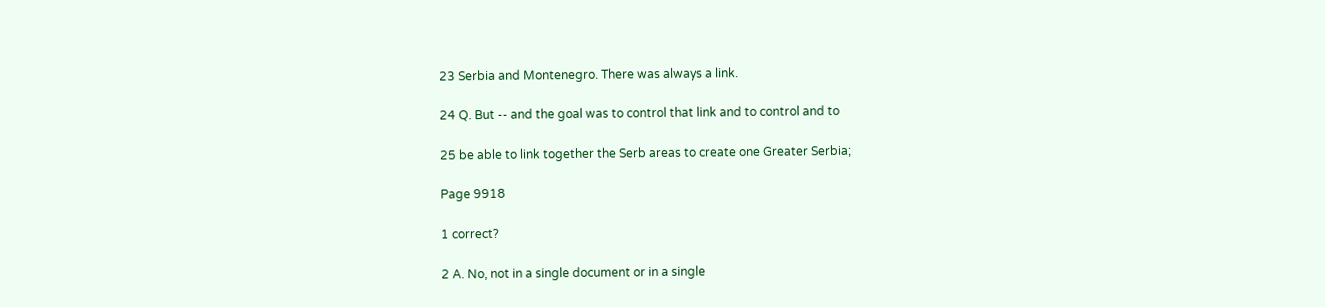23 Serbia and Montenegro. There was always a link.

24 Q. But -- and the goal was to control that link and to control and to

25 be able to link together the Serb areas to create one Greater Serbia;

Page 9918

1 correct?

2 A. No, not in a single document or in a single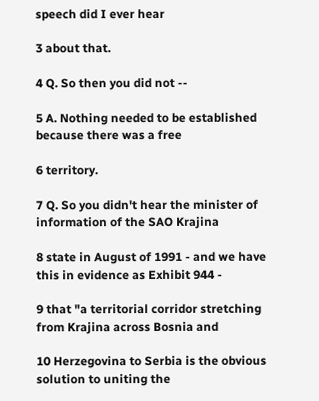speech did I ever hear

3 about that.

4 Q. So then you did not --

5 A. Nothing needed to be established because there was a free

6 territory.

7 Q. So you didn't hear the minister of information of the SAO Krajina

8 state in August of 1991 - and we have this in evidence as Exhibit 944 -

9 that "a territorial corridor stretching from Krajina across Bosnia and

10 Herzegovina to Serbia is the obvious solution to uniting the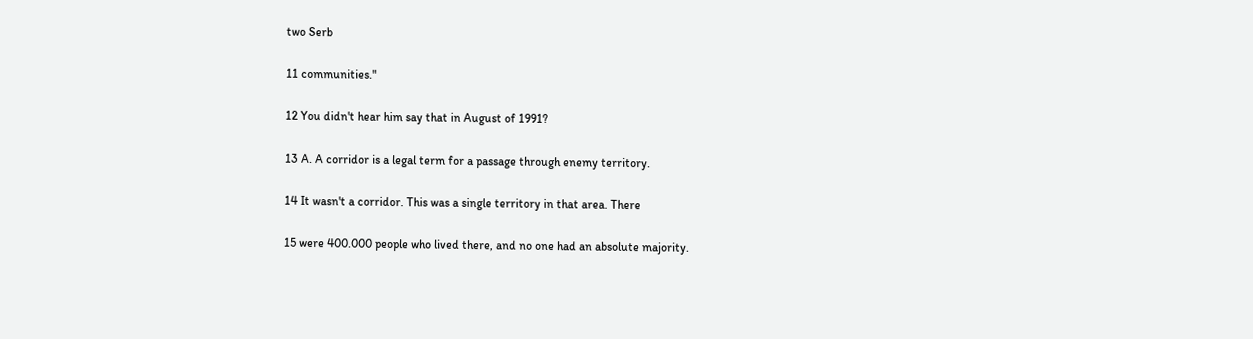two Serb

11 communities."

12 You didn't hear him say that in August of 1991?

13 A. A corridor is a legal term for a passage through enemy territory.

14 It wasn't a corridor. This was a single territory in that area. There

15 were 400.000 people who lived there, and no one had an absolute majority.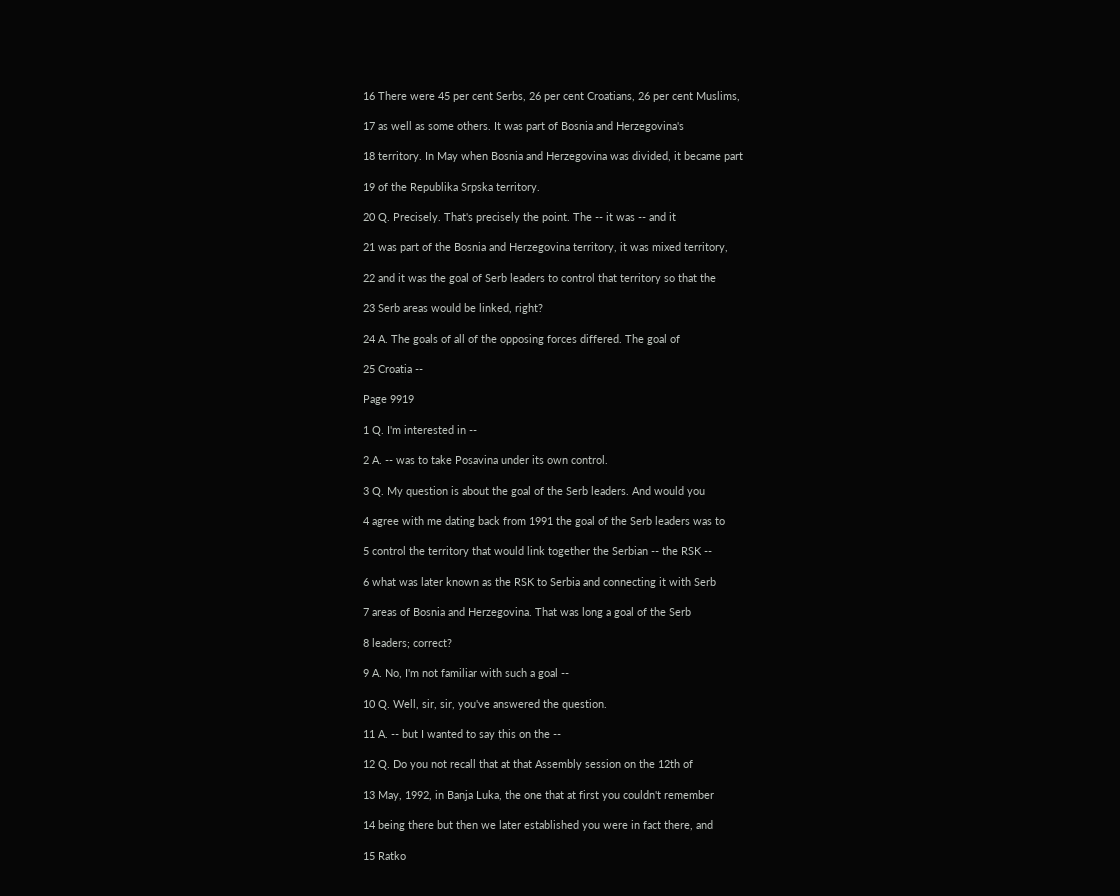16 There were 45 per cent Serbs, 26 per cent Croatians, 26 per cent Muslims,

17 as well as some others. It was part of Bosnia and Herzegovina's

18 territory. In May when Bosnia and Herzegovina was divided, it became part

19 of the Republika Srpska territory.

20 Q. Precisely. That's precisely the point. The -- it was -- and it

21 was part of the Bosnia and Herzegovina territory, it was mixed territory,

22 and it was the goal of Serb leaders to control that territory so that the

23 Serb areas would be linked, right?

24 A. The goals of all of the opposing forces differed. The goal of

25 Croatia --

Page 9919

1 Q. I'm interested in --

2 A. -- was to take Posavina under its own control.

3 Q. My question is about the goal of the Serb leaders. And would you

4 agree with me dating back from 1991 the goal of the Serb leaders was to

5 control the territory that would link together the Serbian -- the RSK --

6 what was later known as the RSK to Serbia and connecting it with Serb

7 areas of Bosnia and Herzegovina. That was long a goal of the Serb

8 leaders; correct?

9 A. No, I'm not familiar with such a goal --

10 Q. Well, sir, sir, you've answered the question.

11 A. -- but I wanted to say this on the --

12 Q. Do you not recall that at that Assembly session on the 12th of

13 May, 1992, in Banja Luka, the one that at first you couldn't remember

14 being there but then we later established you were in fact there, and

15 Ratko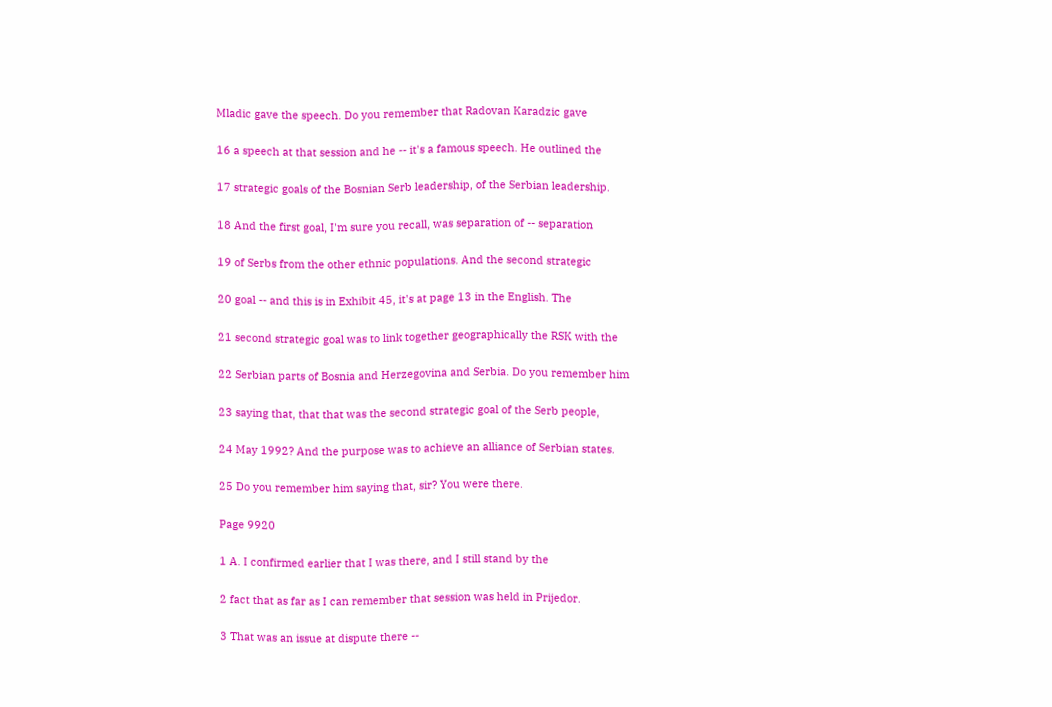Mladic gave the speech. Do you remember that Radovan Karadzic gave

16 a speech at that session and he -- it's a famous speech. He outlined the

17 strategic goals of the Bosnian Serb leadership, of the Serbian leadership.

18 And the first goal, I'm sure you recall, was separation of -- separation

19 of Serbs from the other ethnic populations. And the second strategic

20 goal -- and this is in Exhibit 45, it's at page 13 in the English. The

21 second strategic goal was to link together geographically the RSK with the

22 Serbian parts of Bosnia and Herzegovina and Serbia. Do you remember him

23 saying that, that that was the second strategic goal of the Serb people,

24 May 1992? And the purpose was to achieve an alliance of Serbian states.

25 Do you remember him saying that, sir? You were there.

Page 9920

1 A. I confirmed earlier that I was there, and I still stand by the

2 fact that as far as I can remember that session was held in Prijedor.

3 That was an issue at dispute there --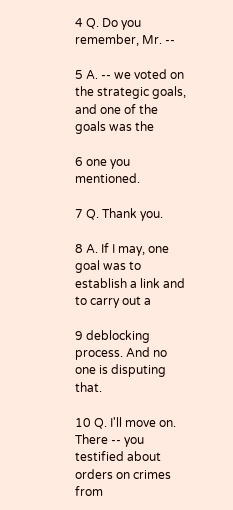4 Q. Do you remember, Mr. --

5 A. -- we voted on the strategic goals, and one of the goals was the

6 one you mentioned.

7 Q. Thank you.

8 A. If I may, one goal was to establish a link and to carry out a

9 deblocking process. And no one is disputing that.

10 Q. I'll move on. There -- you testified about orders on crimes from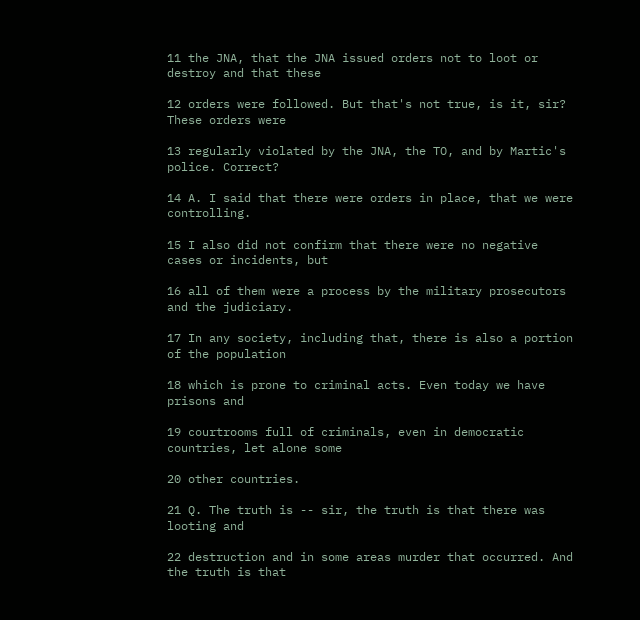11 the JNA, that the JNA issued orders not to loot or destroy and that these

12 orders were followed. But that's not true, is it, sir? These orders were

13 regularly violated by the JNA, the TO, and by Martic's police. Correct?

14 A. I said that there were orders in place, that we were controlling.

15 I also did not confirm that there were no negative cases or incidents, but

16 all of them were a process by the military prosecutors and the judiciary.

17 In any society, including that, there is also a portion of the population

18 which is prone to criminal acts. Even today we have prisons and

19 courtrooms full of criminals, even in democratic countries, let alone some

20 other countries.

21 Q. The truth is -- sir, the truth is that there was looting and

22 destruction and in some areas murder that occurred. And the truth is that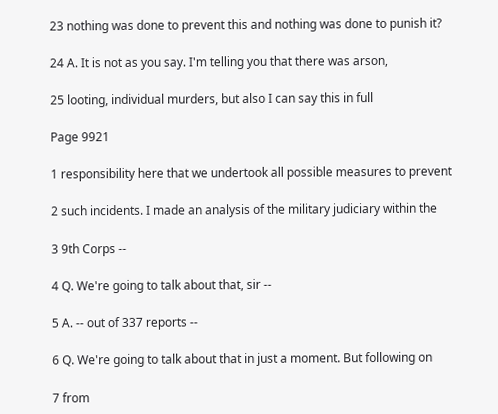23 nothing was done to prevent this and nothing was done to punish it?

24 A. It is not as you say. I'm telling you that there was arson,

25 looting, individual murders, but also I can say this in full

Page 9921

1 responsibility here that we undertook all possible measures to prevent

2 such incidents. I made an analysis of the military judiciary within the

3 9th Corps --

4 Q. We're going to talk about that, sir --

5 A. -- out of 337 reports --

6 Q. We're going to talk about that in just a moment. But following on

7 from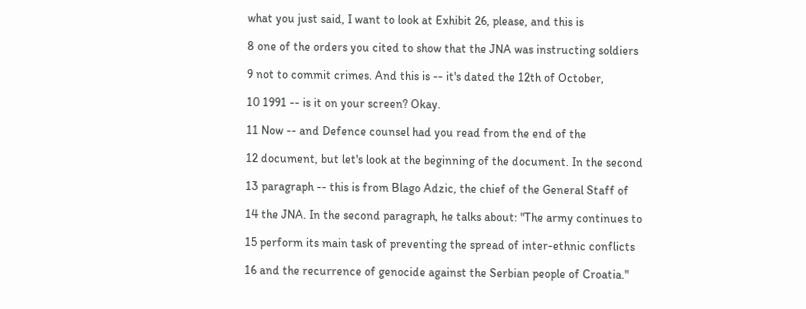what you just said, I want to look at Exhibit 26, please, and this is

8 one of the orders you cited to show that the JNA was instructing soldiers

9 not to commit crimes. And this is -- it's dated the 12th of October,

10 1991 -- is it on your screen? Okay.

11 Now -- and Defence counsel had you read from the end of the

12 document, but let's look at the beginning of the document. In the second

13 paragraph -- this is from Blago Adzic, the chief of the General Staff of

14 the JNA. In the second paragraph, he talks about: "The army continues to

15 perform its main task of preventing the spread of inter-ethnic conflicts

16 and the recurrence of genocide against the Serbian people of Croatia."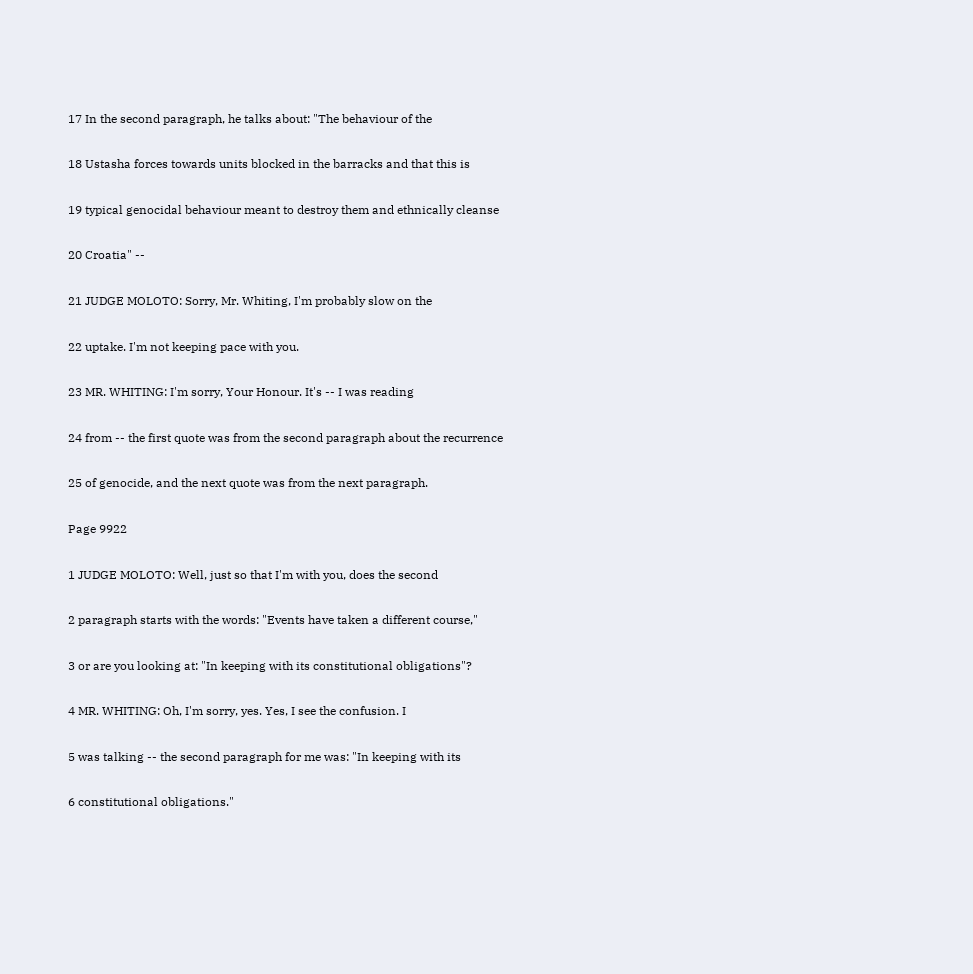17 In the second paragraph, he talks about: "The behaviour of the

18 Ustasha forces towards units blocked in the barracks and that this is

19 typical genocidal behaviour meant to destroy them and ethnically cleanse

20 Croatia" --

21 JUDGE MOLOTO: Sorry, Mr. Whiting, I'm probably slow on the

22 uptake. I'm not keeping pace with you.

23 MR. WHITING: I'm sorry, Your Honour. It's -- I was reading

24 from -- the first quote was from the second paragraph about the recurrence

25 of genocide, and the next quote was from the next paragraph.

Page 9922

1 JUDGE MOLOTO: Well, just so that I'm with you, does the second

2 paragraph starts with the words: "Events have taken a different course,"

3 or are you looking at: "In keeping with its constitutional obligations"?

4 MR. WHITING: Oh, I'm sorry, yes. Yes, I see the confusion. I

5 was talking -- the second paragraph for me was: "In keeping with its

6 constitutional obligations."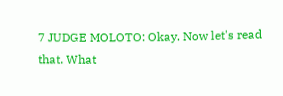7 JUDGE MOLOTO: Okay. Now let's read that. What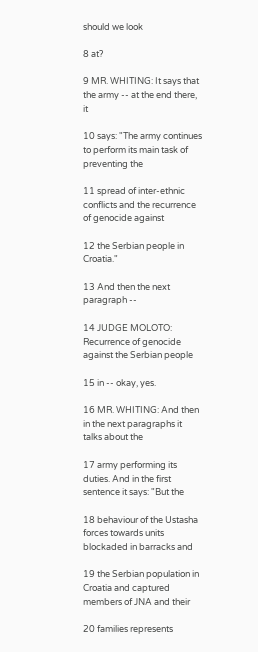should we look

8 at?

9 MR. WHITING: It says that the army -- at the end there, it

10 says: "The army continues to perform its main task of preventing the

11 spread of inter-ethnic conflicts and the recurrence of genocide against

12 the Serbian people in Croatia."

13 And then the next paragraph --

14 JUDGE MOLOTO: Recurrence of genocide against the Serbian people

15 in -- okay, yes.

16 MR. WHITING: And then in the next paragraphs it talks about the

17 army performing its duties. And in the first sentence it says: "But the

18 behaviour of the Ustasha forces towards units blockaded in barracks and

19 the Serbian population in Croatia and captured members of JNA and their

20 families represents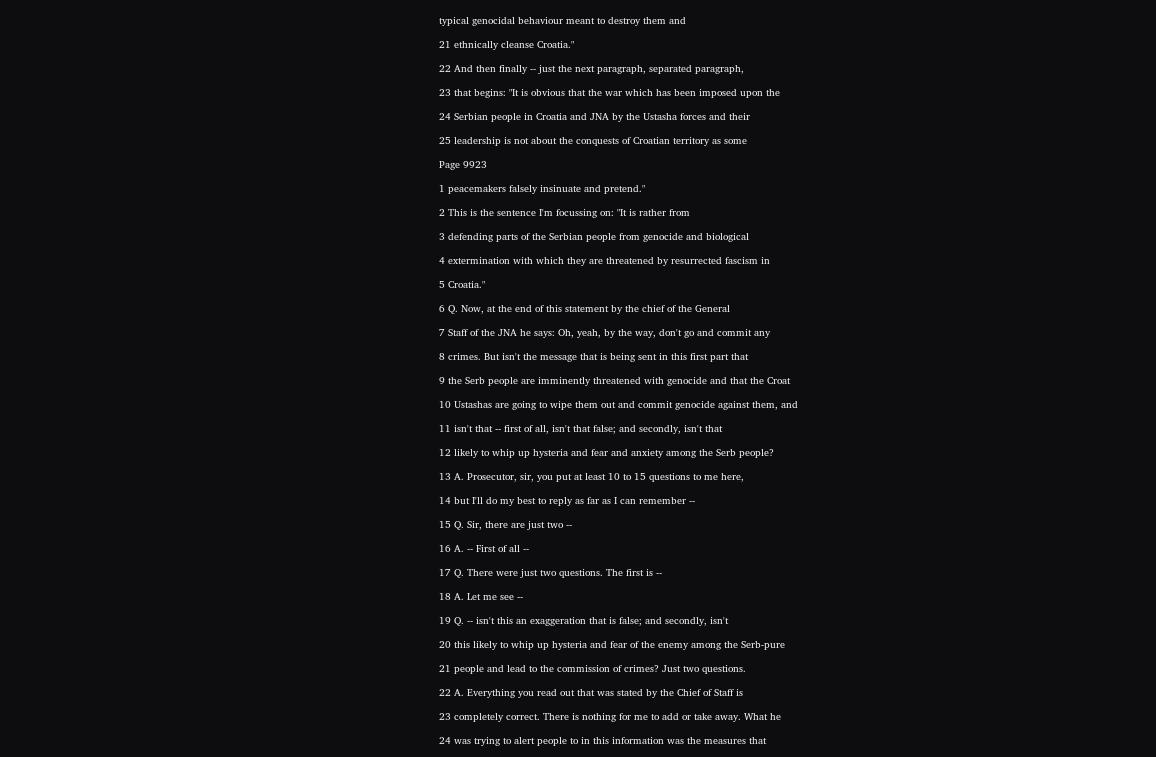typical genocidal behaviour meant to destroy them and

21 ethnically cleanse Croatia."

22 And then finally -- just the next paragraph, separated paragraph,

23 that begins: "It is obvious that the war which has been imposed upon the

24 Serbian people in Croatia and JNA by the Ustasha forces and their

25 leadership is not about the conquests of Croatian territory as some

Page 9923

1 peacemakers falsely insinuate and pretend."

2 This is the sentence I'm focussing on: "It is rather from

3 defending parts of the Serbian people from genocide and biological

4 extermination with which they are threatened by resurrected fascism in

5 Croatia."

6 Q. Now, at the end of this statement by the chief of the General

7 Staff of the JNA he says: Oh, yeah, by the way, don't go and commit any

8 crimes. But isn't the message that is being sent in this first part that

9 the Serb people are imminently threatened with genocide and that the Croat

10 Ustashas are going to wipe them out and commit genocide against them, and

11 isn't that -- first of all, isn't that false; and secondly, isn't that

12 likely to whip up hysteria and fear and anxiety among the Serb people?

13 A. Prosecutor, sir, you put at least 10 to 15 questions to me here,

14 but I'll do my best to reply as far as I can remember --

15 Q. Sir, there are just two --

16 A. -- First of all --

17 Q. There were just two questions. The first is --

18 A. Let me see --

19 Q. -- isn't this an exaggeration that is false; and secondly, isn't

20 this likely to whip up hysteria and fear of the enemy among the Serb-pure

21 people and lead to the commission of crimes? Just two questions.

22 A. Everything you read out that was stated by the Chief of Staff is

23 completely correct. There is nothing for me to add or take away. What he

24 was trying to alert people to in this information was the measures that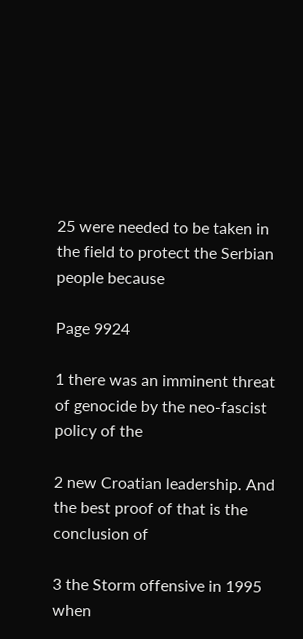25 were needed to be taken in the field to protect the Serbian people because

Page 9924

1 there was an imminent threat of genocide by the neo-fascist policy of the

2 new Croatian leadership. And the best proof of that is the conclusion of

3 the Storm offensive in 1995 when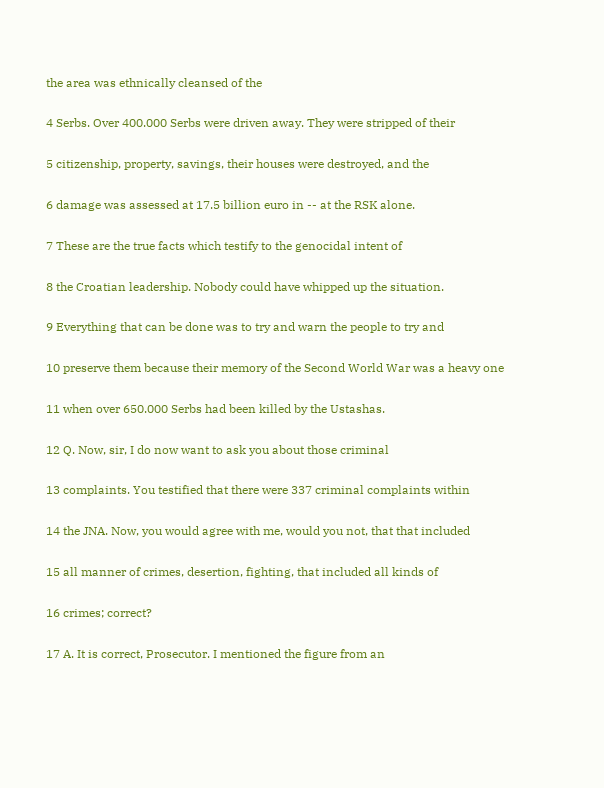the area was ethnically cleansed of the

4 Serbs. Over 400.000 Serbs were driven away. They were stripped of their

5 citizenship, property, savings, their houses were destroyed, and the

6 damage was assessed at 17.5 billion euro in -- at the RSK alone.

7 These are the true facts which testify to the genocidal intent of

8 the Croatian leadership. Nobody could have whipped up the situation.

9 Everything that can be done was to try and warn the people to try and

10 preserve them because their memory of the Second World War was a heavy one

11 when over 650.000 Serbs had been killed by the Ustashas.

12 Q. Now, sir, I do now want to ask you about those criminal

13 complaints. You testified that there were 337 criminal complaints within

14 the JNA. Now, you would agree with me, would you not, that that included

15 all manner of crimes, desertion, fighting, that included all kinds of

16 crimes; correct?

17 A. It is correct, Prosecutor. I mentioned the figure from an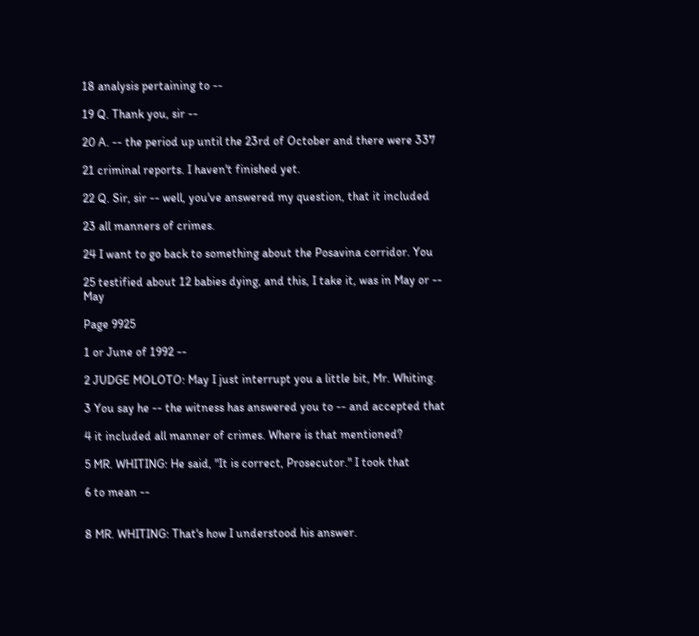18 analysis pertaining to --

19 Q. Thank you, sir --

20 A. -- the period up until the 23rd of October and there were 337

21 criminal reports. I haven't finished yet.

22 Q. Sir, sir -- well, you've answered my question, that it included

23 all manners of crimes.

24 I want to go back to something about the Posavina corridor. You

25 testified about 12 babies dying, and this, I take it, was in May or -- May

Page 9925

1 or June of 1992 --

2 JUDGE MOLOTO: May I just interrupt you a little bit, Mr. Whiting.

3 You say he -- the witness has answered you to -- and accepted that

4 it included all manner of crimes. Where is that mentioned?

5 MR. WHITING: He said, "It is correct, Prosecutor." I took that

6 to mean --


8 MR. WHITING: That's how I understood his answer.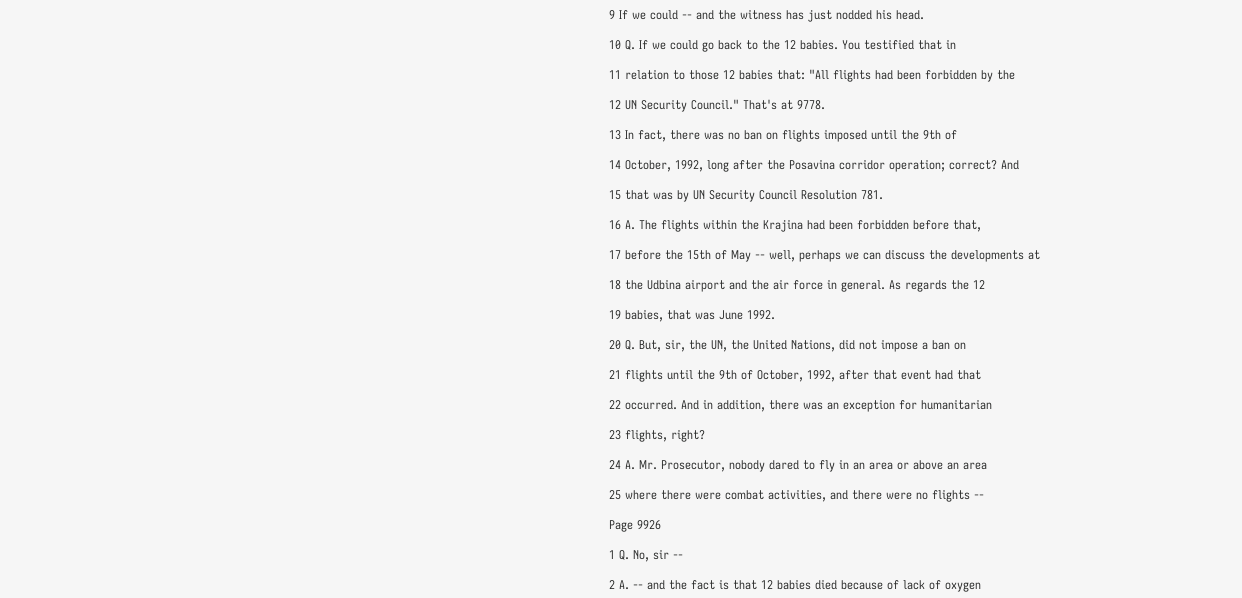9 If we could -- and the witness has just nodded his head.

10 Q. If we could go back to the 12 babies. You testified that in

11 relation to those 12 babies that: "All flights had been forbidden by the

12 UN Security Council." That's at 9778.

13 In fact, there was no ban on flights imposed until the 9th of

14 October, 1992, long after the Posavina corridor operation; correct? And

15 that was by UN Security Council Resolution 781.

16 A. The flights within the Krajina had been forbidden before that,

17 before the 15th of May -- well, perhaps we can discuss the developments at

18 the Udbina airport and the air force in general. As regards the 12

19 babies, that was June 1992.

20 Q. But, sir, the UN, the United Nations, did not impose a ban on

21 flights until the 9th of October, 1992, after that event had that

22 occurred. And in addition, there was an exception for humanitarian

23 flights, right?

24 A. Mr. Prosecutor, nobody dared to fly in an area or above an area

25 where there were combat activities, and there were no flights --

Page 9926

1 Q. No, sir --

2 A. -- and the fact is that 12 babies died because of lack of oxygen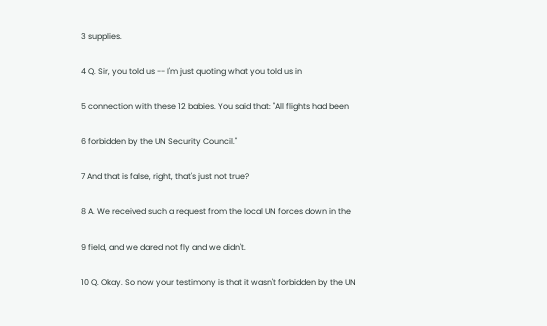3 supplies.

4 Q. Sir, you told us -- I'm just quoting what you told us in

5 connection with these 12 babies. You said that: "All flights had been

6 forbidden by the UN Security Council."

7 And that is false, right, that's just not true?

8 A. We received such a request from the local UN forces down in the

9 field, and we dared not fly and we didn't.

10 Q. Okay. So now your testimony is that it wasn't forbidden by the UN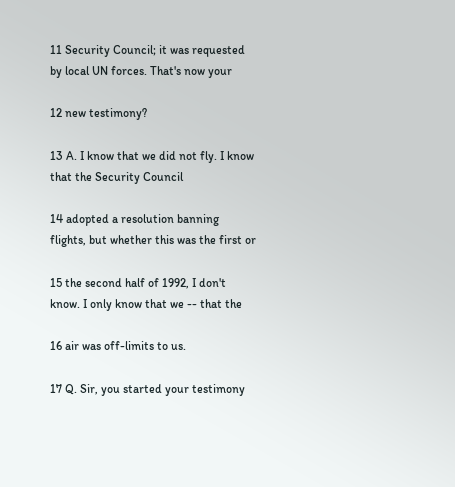11 Security Council; it was requested by local UN forces. That's now your

12 new testimony?

13 A. I know that we did not fly. I know that the Security Council

14 adopted a resolution banning flights, but whether this was the first or

15 the second half of 1992, I don't know. I only know that we -- that the

16 air was off-limits to us.

17 Q. Sir, you started your testimony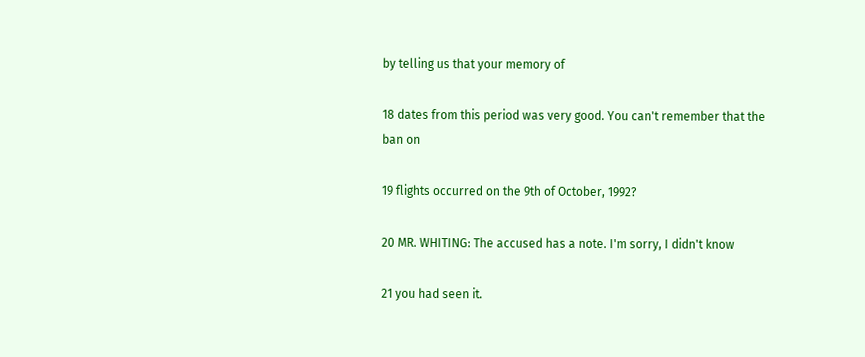by telling us that your memory of

18 dates from this period was very good. You can't remember that the ban on

19 flights occurred on the 9th of October, 1992?

20 MR. WHITING: The accused has a note. I'm sorry, I didn't know

21 you had seen it.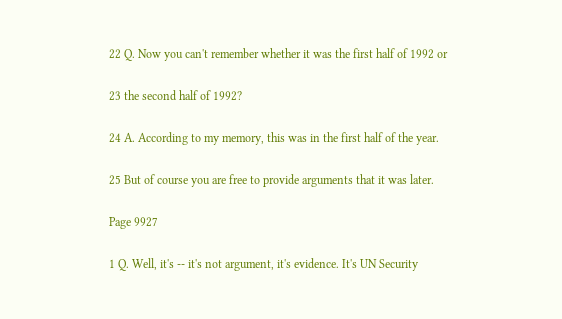22 Q. Now you can't remember whether it was the first half of 1992 or

23 the second half of 1992?

24 A. According to my memory, this was in the first half of the year.

25 But of course you are free to provide arguments that it was later.

Page 9927

1 Q. Well, it's -- it's not argument, it's evidence. It's UN Security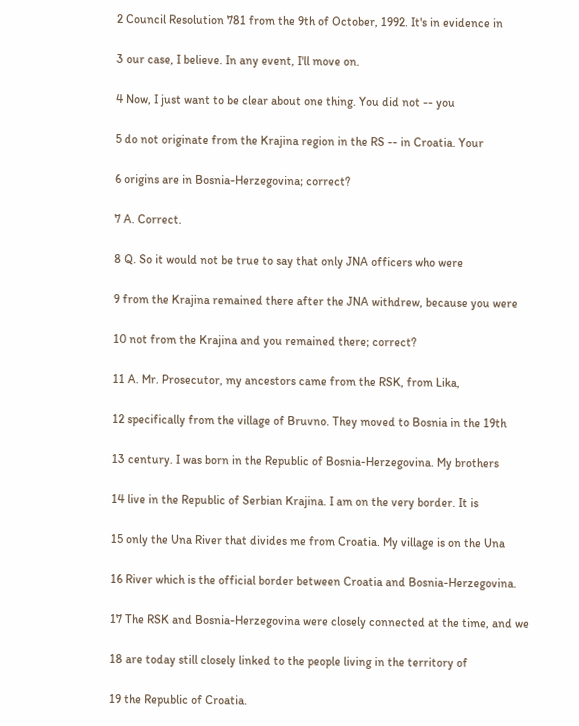2 Council Resolution 781 from the 9th of October, 1992. It's in evidence in

3 our case, I believe. In any event, I'll move on.

4 Now, I just want to be clear about one thing. You did not -- you

5 do not originate from the Krajina region in the RS -- in Croatia. Your

6 origins are in Bosnia-Herzegovina; correct?

7 A. Correct.

8 Q. So it would not be true to say that only JNA officers who were

9 from the Krajina remained there after the JNA withdrew, because you were

10 not from the Krajina and you remained there; correct?

11 A. Mr. Prosecutor, my ancestors came from the RSK, from Lika,

12 specifically from the village of Bruvno. They moved to Bosnia in the 19th

13 century. I was born in the Republic of Bosnia-Herzegovina. My brothers

14 live in the Republic of Serbian Krajina. I am on the very border. It is

15 only the Una River that divides me from Croatia. My village is on the Una

16 River which is the official border between Croatia and Bosnia-Herzegovina.

17 The RSK and Bosnia-Herzegovina were closely connected at the time, and we

18 are today still closely linked to the people living in the territory of

19 the Republic of Croatia.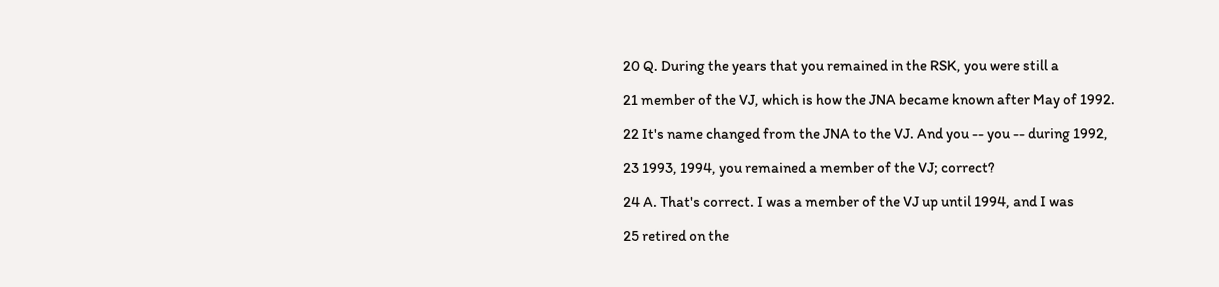20 Q. During the years that you remained in the RSK, you were still a

21 member of the VJ, which is how the JNA became known after May of 1992.

22 It's name changed from the JNA to the VJ. And you -- you -- during 1992,

23 1993, 1994, you remained a member of the VJ; correct?

24 A. That's correct. I was a member of the VJ up until 1994, and I was

25 retired on the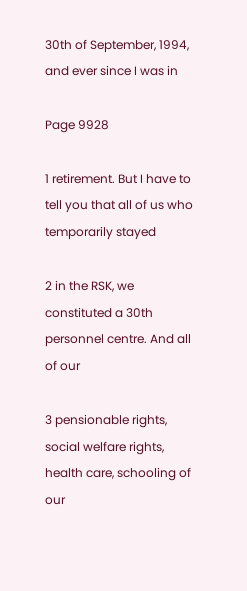30th of September, 1994, and ever since I was in

Page 9928

1 retirement. But I have to tell you that all of us who temporarily stayed

2 in the RSK, we constituted a 30th personnel centre. And all of our

3 pensionable rights, social welfare rights, health care, schooling of our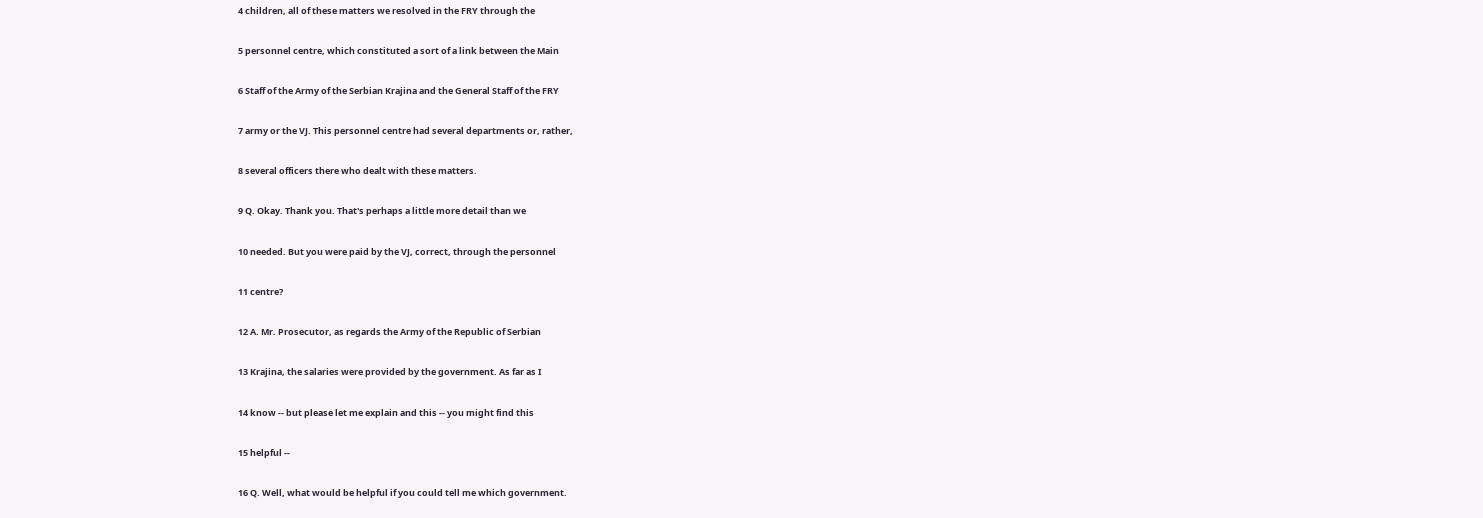4 children, all of these matters we resolved in the FRY through the

5 personnel centre, which constituted a sort of a link between the Main

6 Staff of the Army of the Serbian Krajina and the General Staff of the FRY

7 army or the VJ. This personnel centre had several departments or, rather,

8 several officers there who dealt with these matters.

9 Q. Okay. Thank you. That's perhaps a little more detail than we

10 needed. But you were paid by the VJ, correct, through the personnel

11 centre?

12 A. Mr. Prosecutor, as regards the Army of the Republic of Serbian

13 Krajina, the salaries were provided by the government. As far as I

14 know -- but please let me explain and this -- you might find this

15 helpful --

16 Q. Well, what would be helpful if you could tell me which government.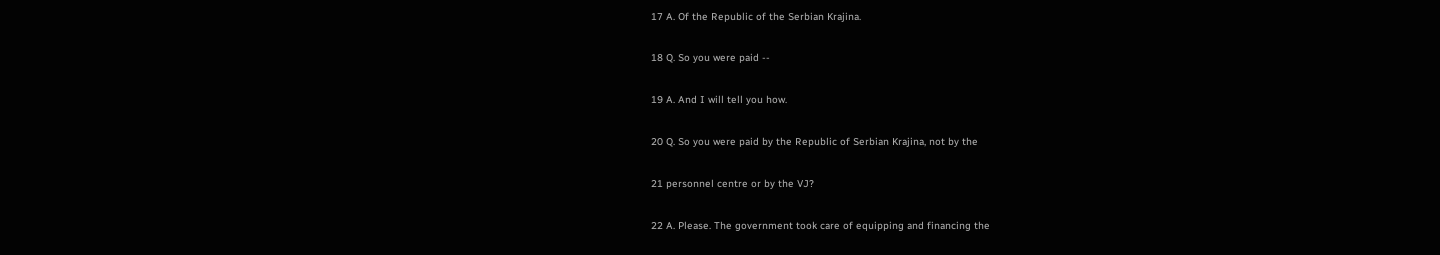17 A. Of the Republic of the Serbian Krajina.

18 Q. So you were paid --

19 A. And I will tell you how.

20 Q. So you were paid by the Republic of Serbian Krajina, not by the

21 personnel centre or by the VJ?

22 A. Please. The government took care of equipping and financing the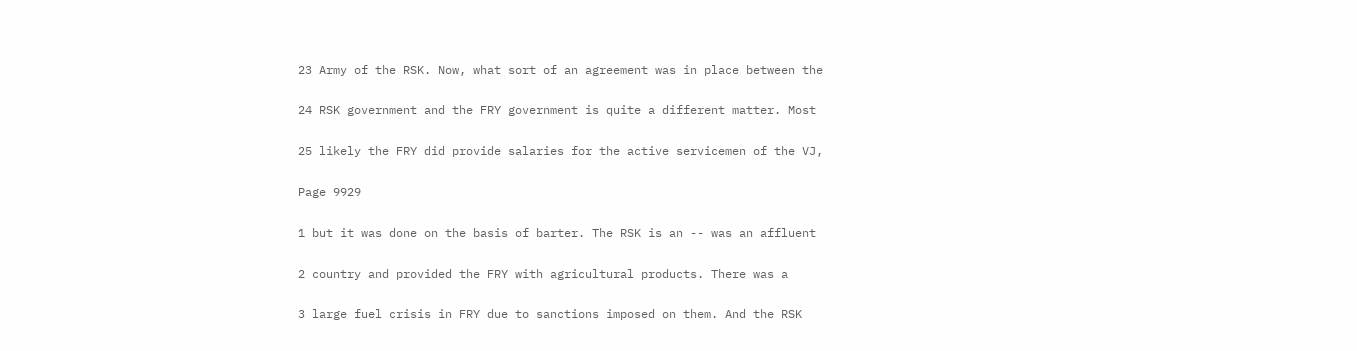23 Army of the RSK. Now, what sort of an agreement was in place between the

24 RSK government and the FRY government is quite a different matter. Most

25 likely the FRY did provide salaries for the active servicemen of the VJ,

Page 9929

1 but it was done on the basis of barter. The RSK is an -- was an affluent

2 country and provided the FRY with agricultural products. There was a

3 large fuel crisis in FRY due to sanctions imposed on them. And the RSK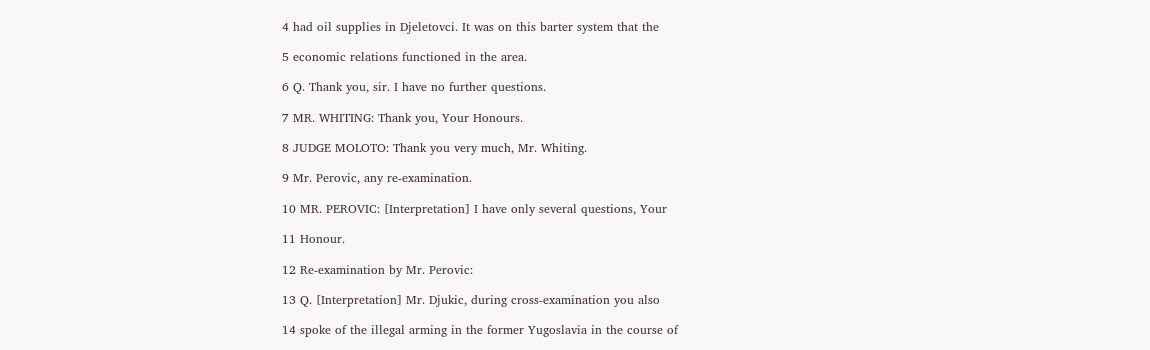4 had oil supplies in Djeletovci. It was on this barter system that the

5 economic relations functioned in the area.

6 Q. Thank you, sir. I have no further questions.

7 MR. WHITING: Thank you, Your Honours.

8 JUDGE MOLOTO: Thank you very much, Mr. Whiting.

9 Mr. Perovic, any re-examination.

10 MR. PEROVIC: [Interpretation] I have only several questions, Your

11 Honour.

12 Re-examination by Mr. Perovic:

13 Q. [Interpretation] Mr. Djukic, during cross-examination you also

14 spoke of the illegal arming in the former Yugoslavia in the course of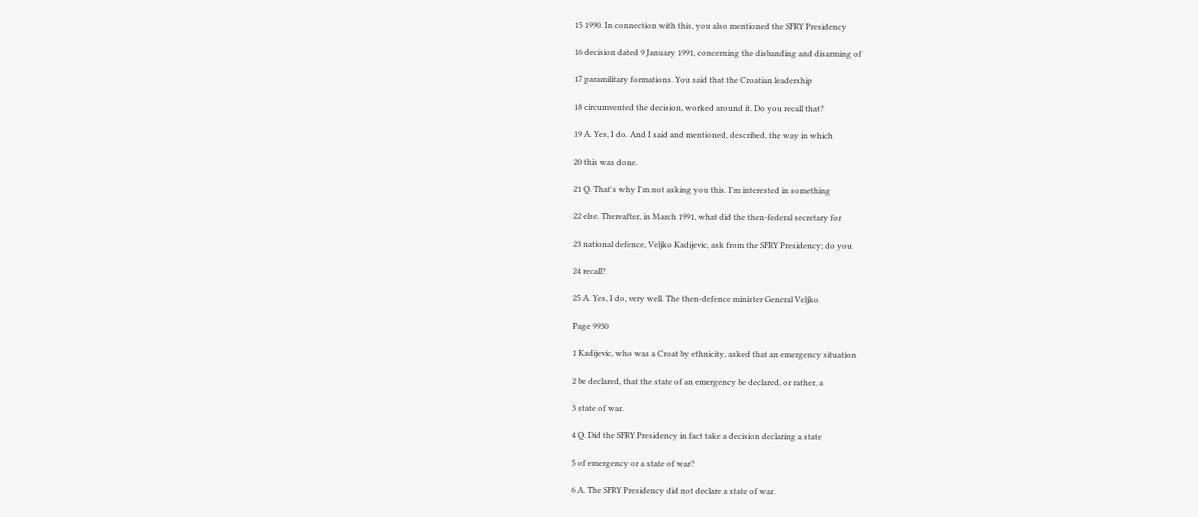15 1990. In connection with this, you also mentioned the SFRY Presidency

16 decision dated 9 January 1991, concerning the disbanding and disarming of

17 paramilitary formations. You said that the Croatian leadership

18 circumvented the decision, worked around it. Do you recall that?

19 A. Yes, I do. And I said and mentioned, described, the way in which

20 this was done.

21 Q. That's why I'm not asking you this. I'm interested in something

22 else. Thereafter, in March 1991, what did the then-federal secretary for

23 national defence, Veljko Kadijevic, ask from the SFRY Presidency; do you

24 recall?

25 A. Yes, I do, very well. The then-defence minister General Veljko

Page 9930

1 Kadijevic, who was a Croat by ethnicity, asked that an emergency situation

2 be declared, that the state of an emergency be declared, or rather, a

3 state of war.

4 Q. Did the SFRY Presidency in fact take a decision declaring a state

5 of emergency or a state of war?

6 A. The SFRY Presidency did not declare a state of war.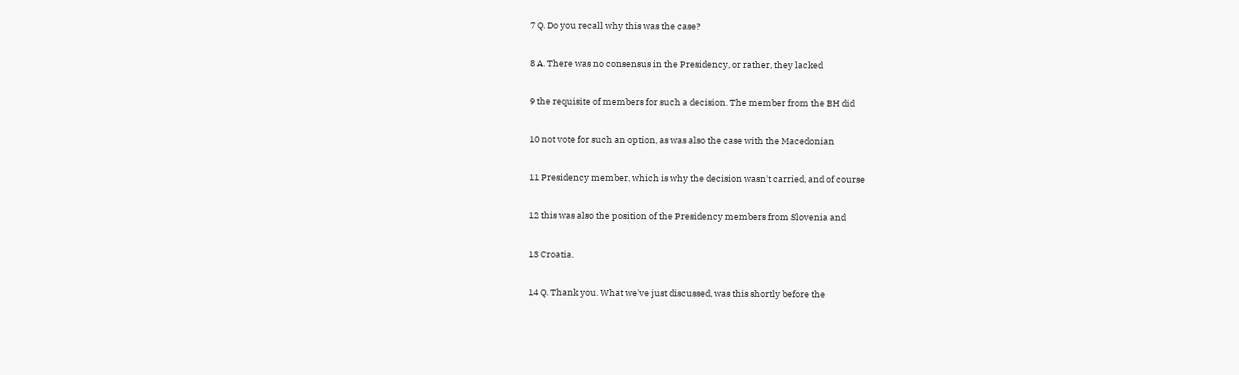7 Q. Do you recall why this was the case?

8 A. There was no consensus in the Presidency, or rather, they lacked

9 the requisite of members for such a decision. The member from the BH did

10 not vote for such an option, as was also the case with the Macedonian

11 Presidency member, which is why the decision wasn't carried, and of course

12 this was also the position of the Presidency members from Slovenia and

13 Croatia.

14 Q. Thank you. What we've just discussed, was this shortly before the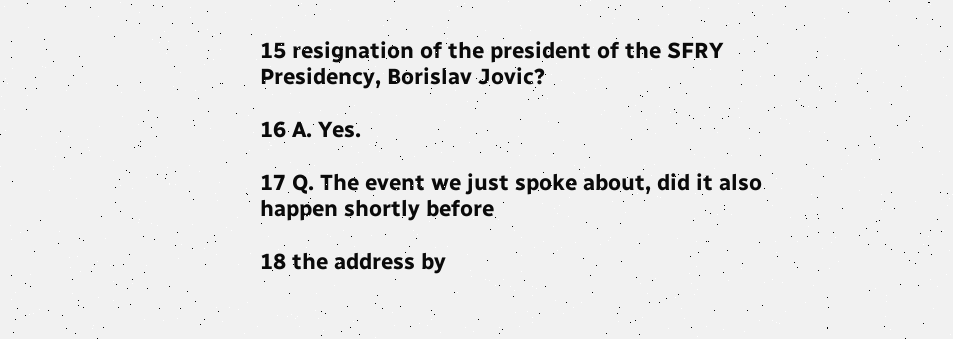15 resignation of the president of the SFRY Presidency, Borislav Jovic?

16 A. Yes.

17 Q. The event we just spoke about, did it also happen shortly before

18 the address by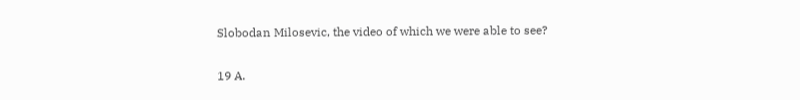Slobodan Milosevic, the video of which we were able to see?

19 A.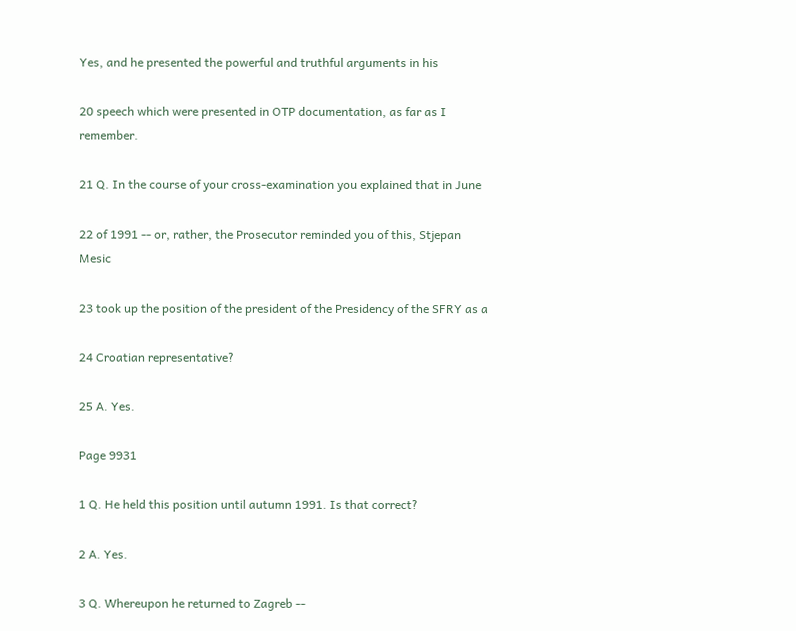Yes, and he presented the powerful and truthful arguments in his

20 speech which were presented in OTP documentation, as far as I remember.

21 Q. In the course of your cross-examination you explained that in June

22 of 1991 -- or, rather, the Prosecutor reminded you of this, Stjepan Mesic

23 took up the position of the president of the Presidency of the SFRY as a

24 Croatian representative?

25 A. Yes.

Page 9931

1 Q. He held this position until autumn 1991. Is that correct?

2 A. Yes.

3 Q. Whereupon he returned to Zagreb --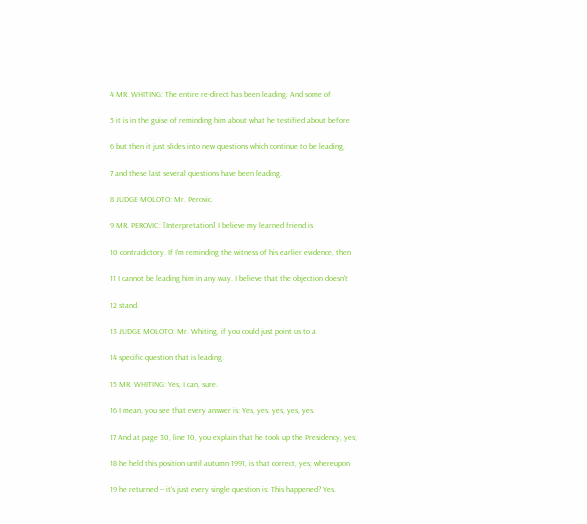4 MR. WHITING: The entire re-direct has been leading. And some of

5 it is in the guise of reminding him about what he testified about before

6 but then it just slides into new questions which continue to be leading,

7 and these last several questions have been leading.

8 JUDGE MOLOTO: Mr. Perovic.

9 MR. PEROVIC: [Interpretation] I believe my learned friend is

10 contradictory. If I'm reminding the witness of his earlier evidence, then

11 I cannot be leading him in any way. I believe that the objection doesn't

12 stand.

13 JUDGE MOLOTO: Mr. Whiting, if you could just point us to a

14 specific question that is leading.

15 MR. WHITING: Yes, I can, sure.

16 I mean, you see that every answer is: Yes, yes, yes, yes, yes.

17 And at page 30, line 10, you explain that he took up the Presidency, yes;

18 he held this position until autumn 1991, is that correct, yes; whereupon

19 he returned -- it's just every single question is: This happened? Yes.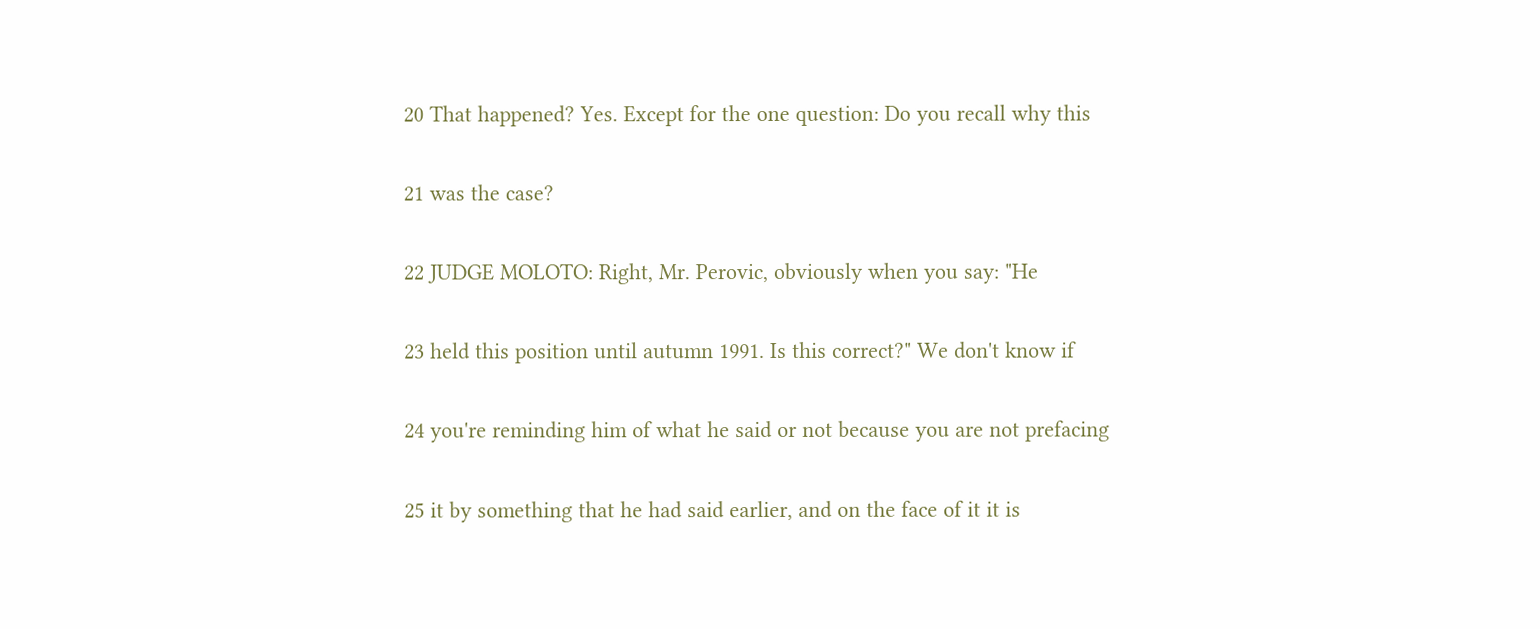20 That happened? Yes. Except for the one question: Do you recall why this

21 was the case?

22 JUDGE MOLOTO: Right, Mr. Perovic, obviously when you say: "He

23 held this position until autumn 1991. Is this correct?" We don't know if

24 you're reminding him of what he said or not because you are not prefacing

25 it by something that he had said earlier, and on the face of it it is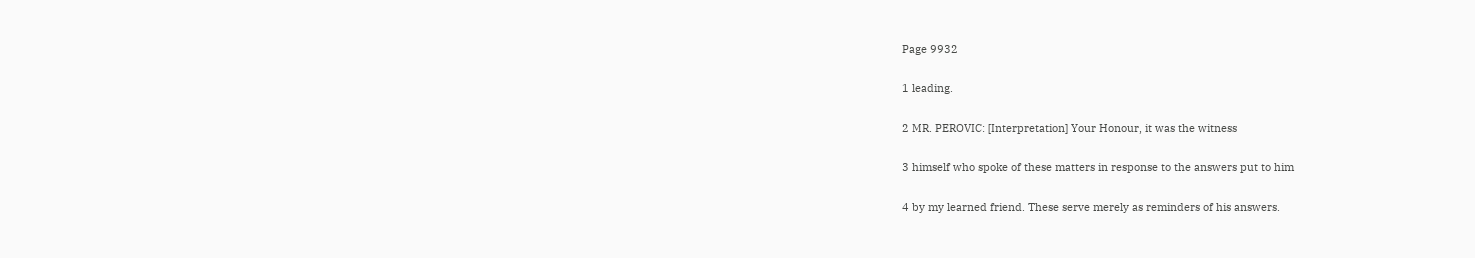Page 9932

1 leading.

2 MR. PEROVIC: [Interpretation] Your Honour, it was the witness

3 himself who spoke of these matters in response to the answers put to him

4 by my learned friend. These serve merely as reminders of his answers.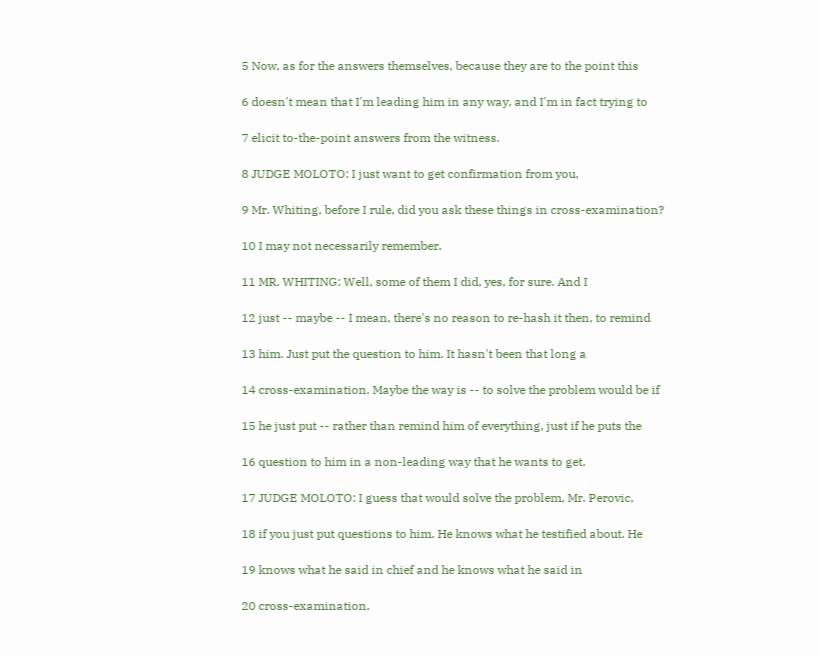5 Now, as for the answers themselves, because they are to the point this

6 doesn't mean that I'm leading him in any way, and I'm in fact trying to

7 elicit to-the-point answers from the witness.

8 JUDGE MOLOTO: I just want to get confirmation from you,

9 Mr. Whiting, before I rule, did you ask these things in cross-examination?

10 I may not necessarily remember.

11 MR. WHITING: Well, some of them I did, yes, for sure. And I

12 just -- maybe -- I mean, there's no reason to re-hash it then, to remind

13 him. Just put the question to him. It hasn't been that long a

14 cross-examination. Maybe the way is -- to solve the problem would be if

15 he just put -- rather than remind him of everything, just if he puts the

16 question to him in a non-leading way that he wants to get.

17 JUDGE MOLOTO: I guess that would solve the problem, Mr. Perovic,

18 if you just put questions to him. He knows what he testified about. He

19 knows what he said in chief and he knows what he said in

20 cross-examination.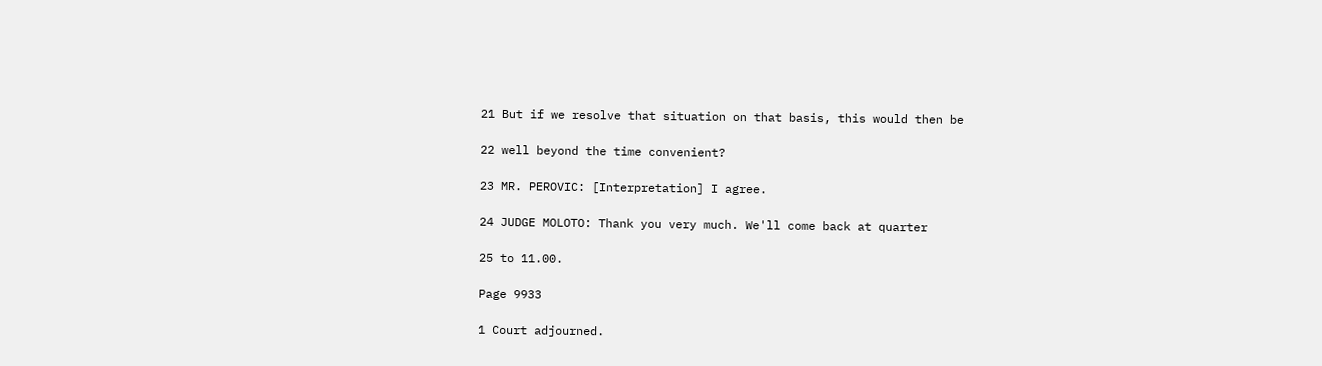21 But if we resolve that situation on that basis, this would then be

22 well beyond the time convenient?

23 MR. PEROVIC: [Interpretation] I agree.

24 JUDGE MOLOTO: Thank you very much. We'll come back at quarter

25 to 11.00.

Page 9933

1 Court adjourned.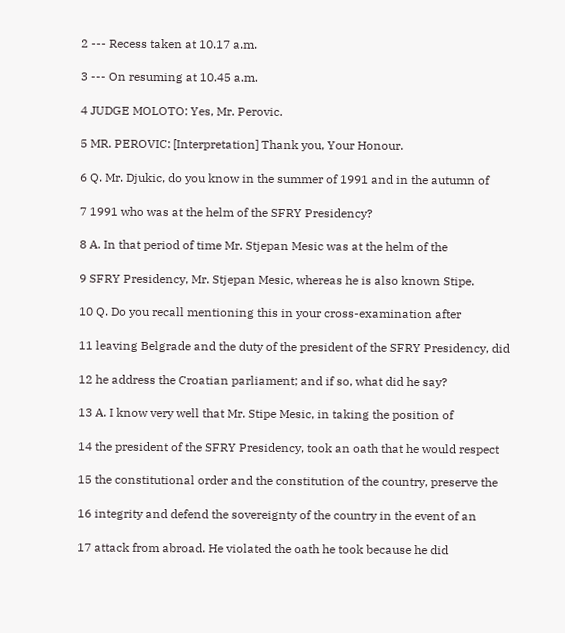2 --- Recess taken at 10.17 a.m.

3 --- On resuming at 10.45 a.m.

4 JUDGE MOLOTO: Yes, Mr. Perovic.

5 MR. PEROVIC: [Interpretation] Thank you, Your Honour.

6 Q. Mr. Djukic, do you know in the summer of 1991 and in the autumn of

7 1991 who was at the helm of the SFRY Presidency?

8 A. In that period of time Mr. Stjepan Mesic was at the helm of the

9 SFRY Presidency, Mr. Stjepan Mesic, whereas he is also known Stipe.

10 Q. Do you recall mentioning this in your cross-examination after

11 leaving Belgrade and the duty of the president of the SFRY Presidency, did

12 he address the Croatian parliament; and if so, what did he say?

13 A. I know very well that Mr. Stipe Mesic, in taking the position of

14 the president of the SFRY Presidency, took an oath that he would respect

15 the constitutional order and the constitution of the country, preserve the

16 integrity and defend the sovereignty of the country in the event of an

17 attack from abroad. He violated the oath he took because he did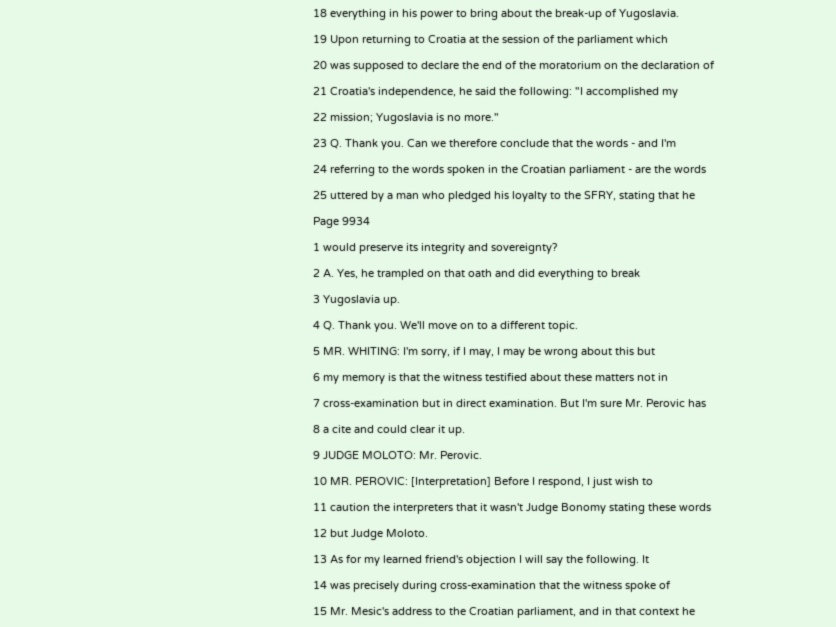18 everything in his power to bring about the break-up of Yugoslavia.

19 Upon returning to Croatia at the session of the parliament which

20 was supposed to declare the end of the moratorium on the declaration of

21 Croatia's independence, he said the following: "I accomplished my

22 mission; Yugoslavia is no more."

23 Q. Thank you. Can we therefore conclude that the words - and I'm

24 referring to the words spoken in the Croatian parliament - are the words

25 uttered by a man who pledged his loyalty to the SFRY, stating that he

Page 9934

1 would preserve its integrity and sovereignty?

2 A. Yes, he trampled on that oath and did everything to break

3 Yugoslavia up.

4 Q. Thank you. We'll move on to a different topic.

5 MR. WHITING: I'm sorry, if I may, I may be wrong about this but

6 my memory is that the witness testified about these matters not in

7 cross-examination but in direct examination. But I'm sure Mr. Perovic has

8 a cite and could clear it up.

9 JUDGE MOLOTO: Mr. Perovic.

10 MR. PEROVIC: [Interpretation] Before I respond, I just wish to

11 caution the interpreters that it wasn't Judge Bonomy stating these words

12 but Judge Moloto.

13 As for my learned friend's objection I will say the following. It

14 was precisely during cross-examination that the witness spoke of

15 Mr. Mesic's address to the Croatian parliament, and in that context he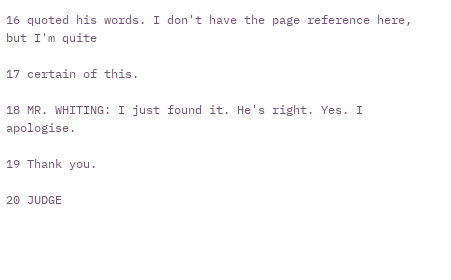16 quoted his words. I don't have the page reference here, but I'm quite

17 certain of this.

18 MR. WHITING: I just found it. He's right. Yes. I apologise.

19 Thank you.

20 JUDGE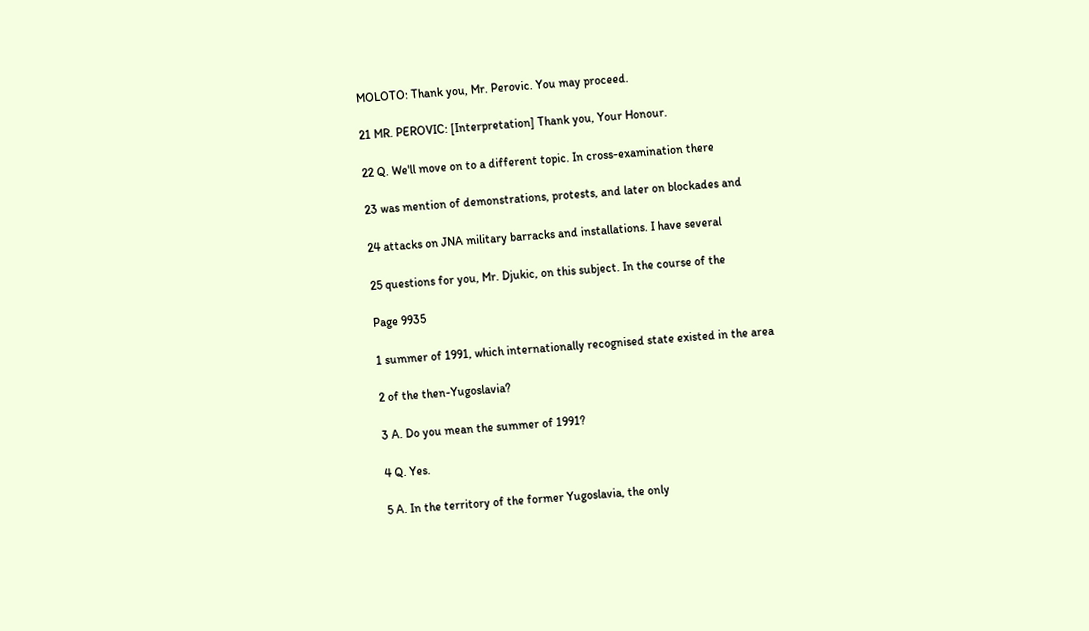MOLOTO: Thank you, Mr. Perovic. You may proceed.

21 MR. PEROVIC: [Interpretation] Thank you, Your Honour.

22 Q. We'll move on to a different topic. In cross-examination there

23 was mention of demonstrations, protests, and later on blockades and

24 attacks on JNA military barracks and installations. I have several

25 questions for you, Mr. Djukic, on this subject. In the course of the

Page 9935

1 summer of 1991, which internationally recognised state existed in the area

2 of the then-Yugoslavia?

3 A. Do you mean the summer of 1991?

4 Q. Yes.

5 A. In the territory of the former Yugoslavia, the only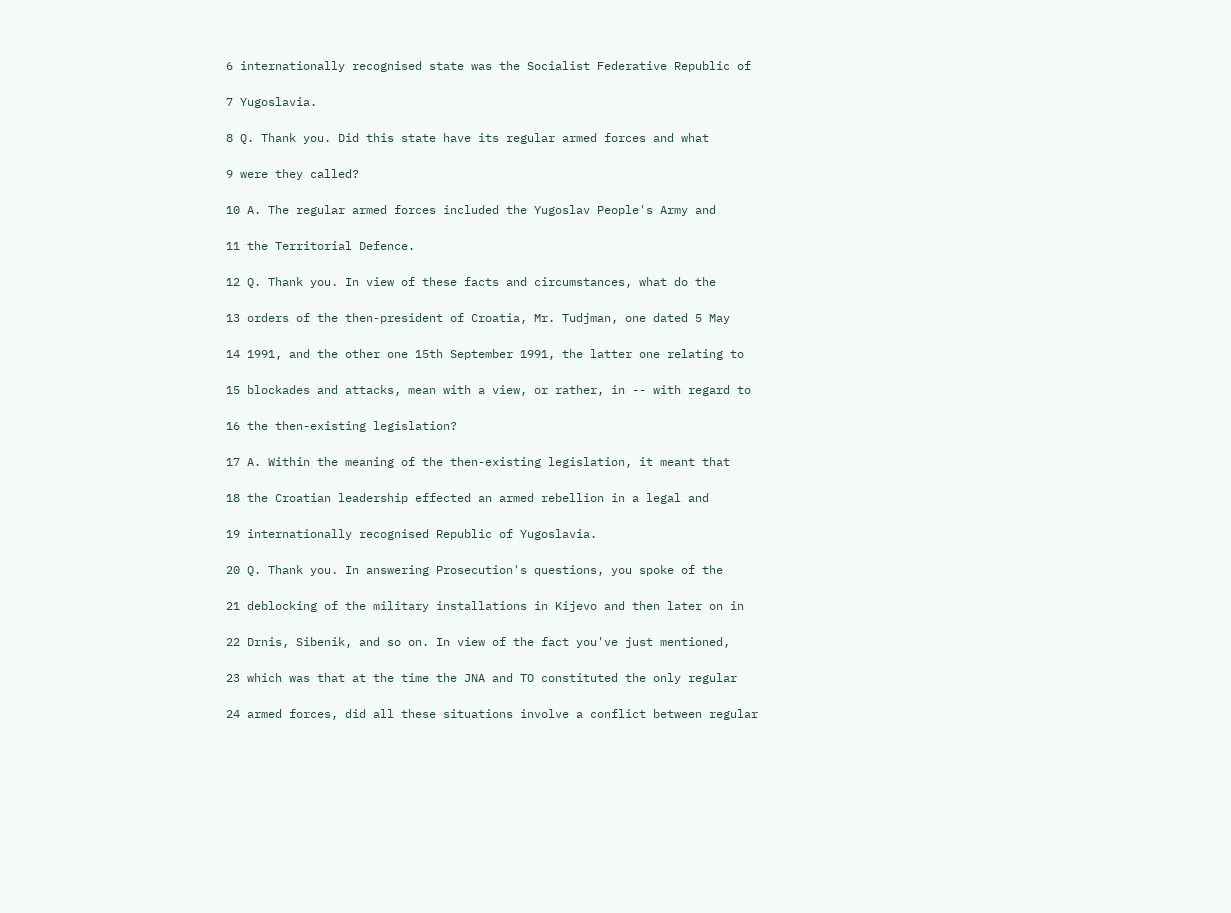6 internationally recognised state was the Socialist Federative Republic of

7 Yugoslavia.

8 Q. Thank you. Did this state have its regular armed forces and what

9 were they called?

10 A. The regular armed forces included the Yugoslav People's Army and

11 the Territorial Defence.

12 Q. Thank you. In view of these facts and circumstances, what do the

13 orders of the then-president of Croatia, Mr. Tudjman, one dated 5 May

14 1991, and the other one 15th September 1991, the latter one relating to

15 blockades and attacks, mean with a view, or rather, in -- with regard to

16 the then-existing legislation?

17 A. Within the meaning of the then-existing legislation, it meant that

18 the Croatian leadership effected an armed rebellion in a legal and

19 internationally recognised Republic of Yugoslavia.

20 Q. Thank you. In answering Prosecution's questions, you spoke of the

21 deblocking of the military installations in Kijevo and then later on in

22 Drnis, Sibenik, and so on. In view of the fact you've just mentioned,

23 which was that at the time the JNA and TO constituted the only regular

24 armed forces, did all these situations involve a conflict between regular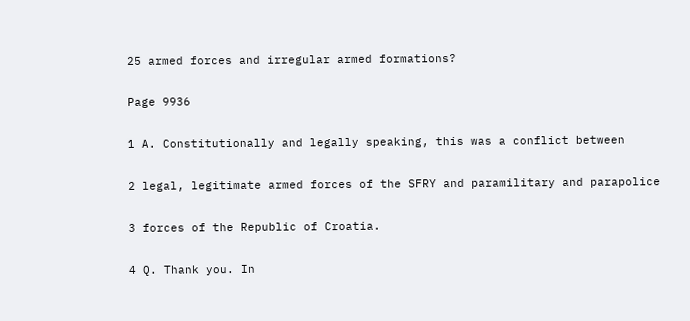25 armed forces and irregular armed formations?

Page 9936

1 A. Constitutionally and legally speaking, this was a conflict between

2 legal, legitimate armed forces of the SFRY and paramilitary and parapolice

3 forces of the Republic of Croatia.

4 Q. Thank you. In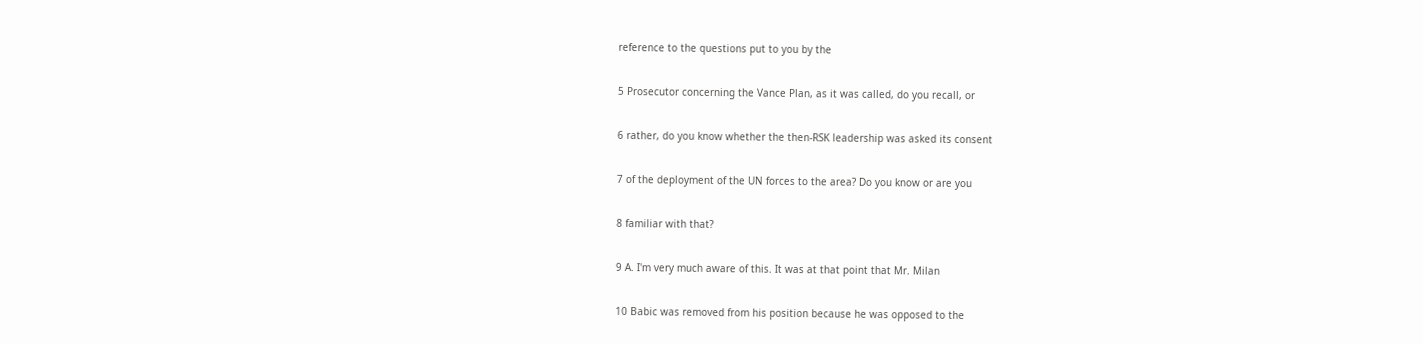reference to the questions put to you by the

5 Prosecutor concerning the Vance Plan, as it was called, do you recall, or

6 rather, do you know whether the then-RSK leadership was asked its consent

7 of the deployment of the UN forces to the area? Do you know or are you

8 familiar with that?

9 A. I'm very much aware of this. It was at that point that Mr. Milan

10 Babic was removed from his position because he was opposed to the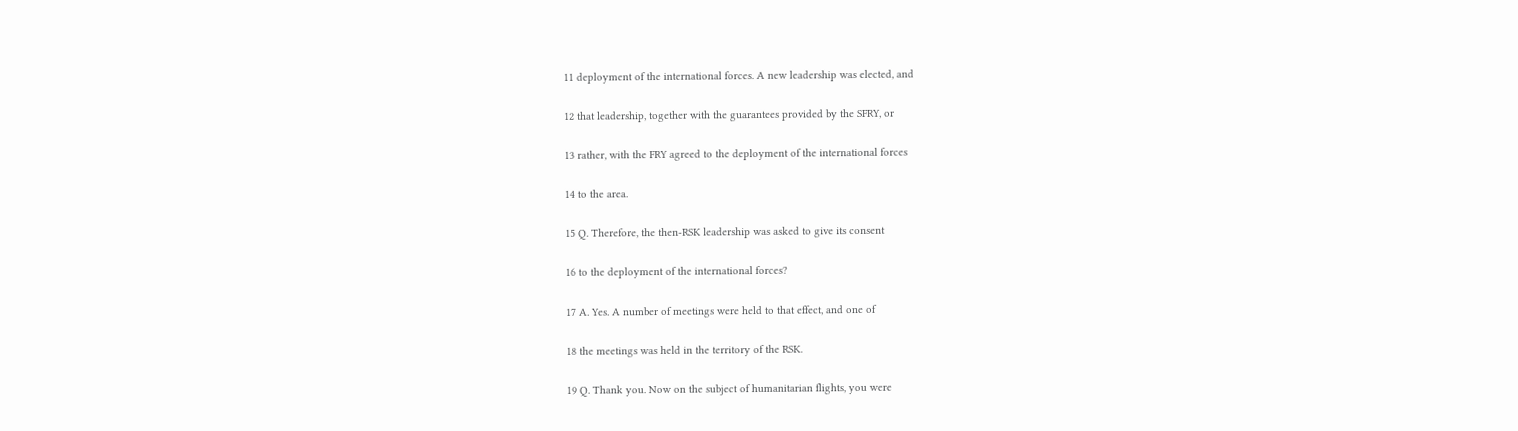11 deployment of the international forces. A new leadership was elected, and

12 that leadership, together with the guarantees provided by the SFRY, or

13 rather, with the FRY agreed to the deployment of the international forces

14 to the area.

15 Q. Therefore, the then-RSK leadership was asked to give its consent

16 to the deployment of the international forces?

17 A. Yes. A number of meetings were held to that effect, and one of

18 the meetings was held in the territory of the RSK.

19 Q. Thank you. Now on the subject of humanitarian flights, you were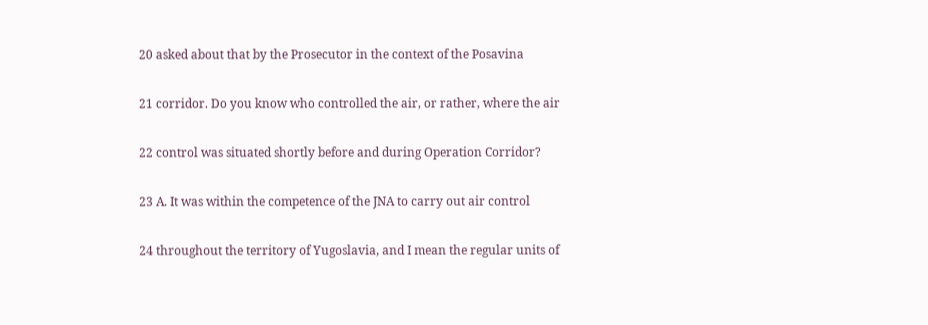20 asked about that by the Prosecutor in the context of the Posavina

21 corridor. Do you know who controlled the air, or rather, where the air

22 control was situated shortly before and during Operation Corridor?

23 A. It was within the competence of the JNA to carry out air control

24 throughout the territory of Yugoslavia, and I mean the regular units of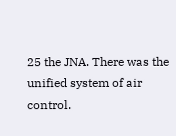25 the JNA. There was the unified system of air control.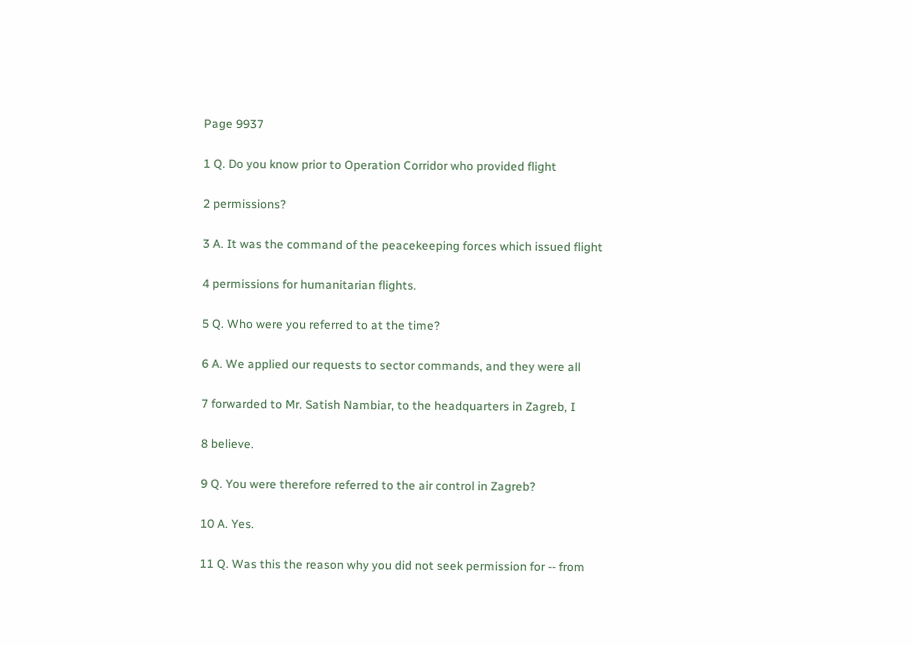Page 9937

1 Q. Do you know prior to Operation Corridor who provided flight

2 permissions?

3 A. It was the command of the peacekeeping forces which issued flight

4 permissions for humanitarian flights.

5 Q. Who were you referred to at the time?

6 A. We applied our requests to sector commands, and they were all

7 forwarded to Mr. Satish Nambiar, to the headquarters in Zagreb, I

8 believe.

9 Q. You were therefore referred to the air control in Zagreb?

10 A. Yes.

11 Q. Was this the reason why you did not seek permission for -- from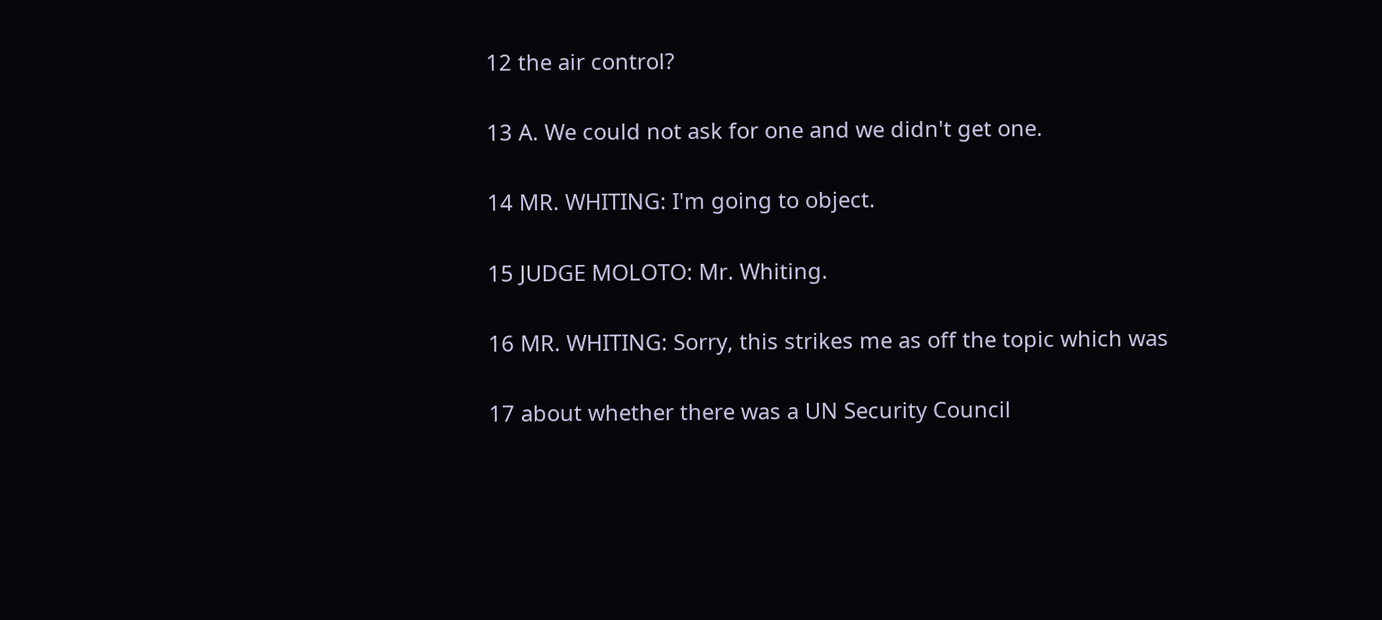12 the air control?

13 A. We could not ask for one and we didn't get one.

14 MR. WHITING: I'm going to object.

15 JUDGE MOLOTO: Mr. Whiting.

16 MR. WHITING: Sorry, this strikes me as off the topic which was

17 about whether there was a UN Security Council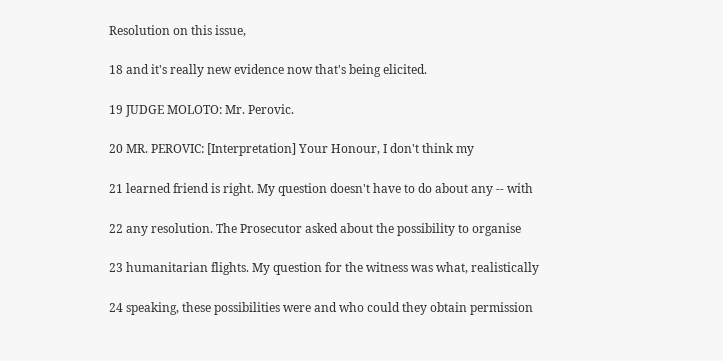Resolution on this issue,

18 and it's really new evidence now that's being elicited.

19 JUDGE MOLOTO: Mr. Perovic.

20 MR. PEROVIC: [Interpretation] Your Honour, I don't think my

21 learned friend is right. My question doesn't have to do about any -- with

22 any resolution. The Prosecutor asked about the possibility to organise

23 humanitarian flights. My question for the witness was what, realistically

24 speaking, these possibilities were and who could they obtain permission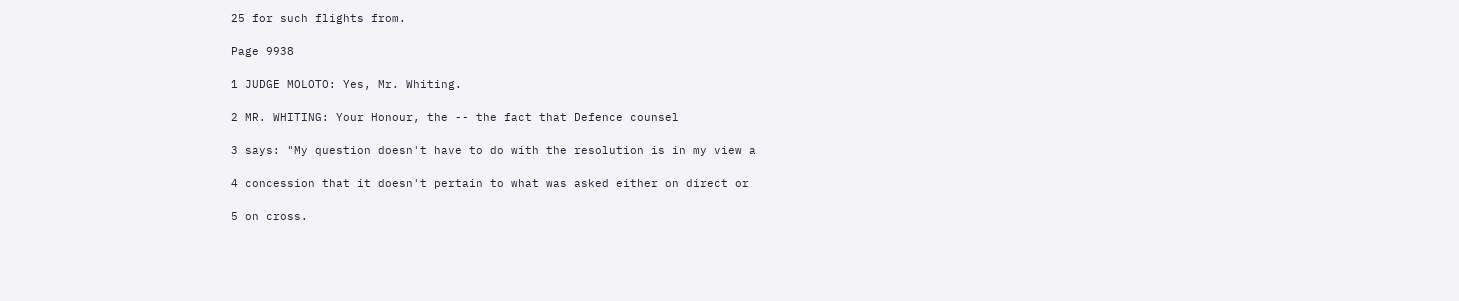25 for such flights from.

Page 9938

1 JUDGE MOLOTO: Yes, Mr. Whiting.

2 MR. WHITING: Your Honour, the -- the fact that Defence counsel

3 says: "My question doesn't have to do with the resolution is in my view a

4 concession that it doesn't pertain to what was asked either on direct or

5 on cross.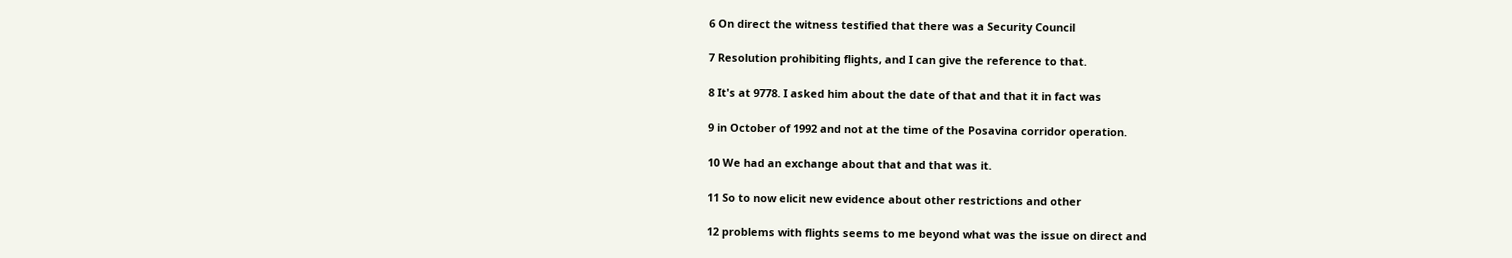6 On direct the witness testified that there was a Security Council

7 Resolution prohibiting flights, and I can give the reference to that.

8 It's at 9778. I asked him about the date of that and that it in fact was

9 in October of 1992 and not at the time of the Posavina corridor operation.

10 We had an exchange about that and that was it.

11 So to now elicit new evidence about other restrictions and other

12 problems with flights seems to me beyond what was the issue on direct and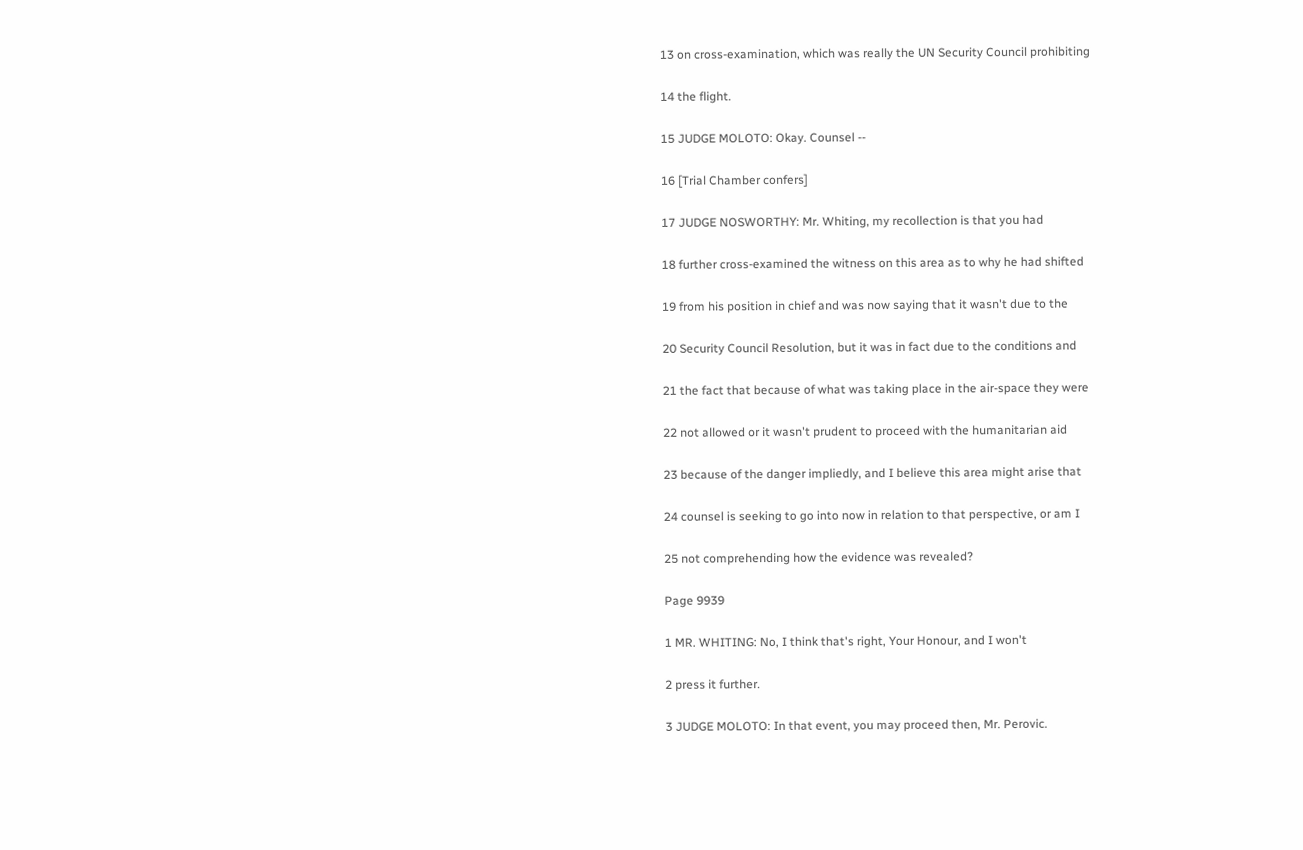13 on cross-examination, which was really the UN Security Council prohibiting

14 the flight.

15 JUDGE MOLOTO: Okay. Counsel --

16 [Trial Chamber confers]

17 JUDGE NOSWORTHY: Mr. Whiting, my recollection is that you had

18 further cross-examined the witness on this area as to why he had shifted

19 from his position in chief and was now saying that it wasn't due to the

20 Security Council Resolution, but it was in fact due to the conditions and

21 the fact that because of what was taking place in the air-space they were

22 not allowed or it wasn't prudent to proceed with the humanitarian aid

23 because of the danger impliedly, and I believe this area might arise that

24 counsel is seeking to go into now in relation to that perspective, or am I

25 not comprehending how the evidence was revealed?

Page 9939

1 MR. WHITING: No, I think that's right, Your Honour, and I won't

2 press it further.

3 JUDGE MOLOTO: In that event, you may proceed then, Mr. Perovic.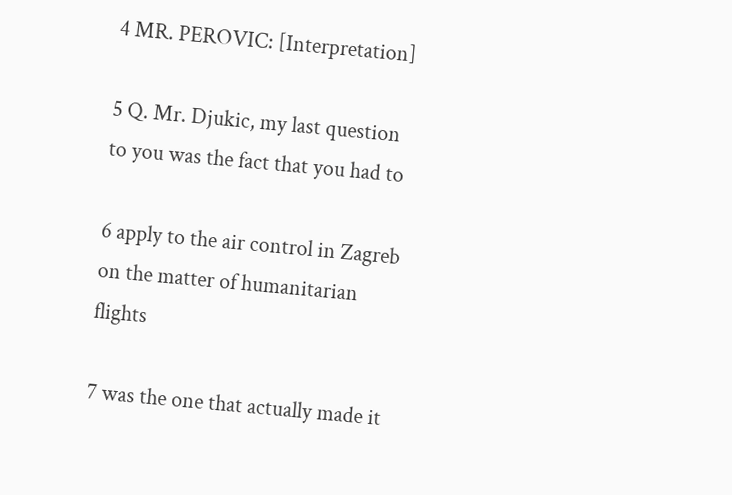4 MR. PEROVIC: [Interpretation]

5 Q. Mr. Djukic, my last question to you was the fact that you had to

6 apply to the air control in Zagreb on the matter of humanitarian flights

7 was the one that actually made it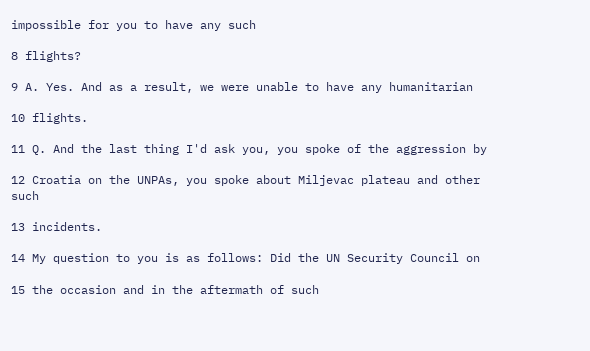impossible for you to have any such

8 flights?

9 A. Yes. And as a result, we were unable to have any humanitarian

10 flights.

11 Q. And the last thing I'd ask you, you spoke of the aggression by

12 Croatia on the UNPAs, you spoke about Miljevac plateau and other such

13 incidents.

14 My question to you is as follows: Did the UN Security Council on

15 the occasion and in the aftermath of such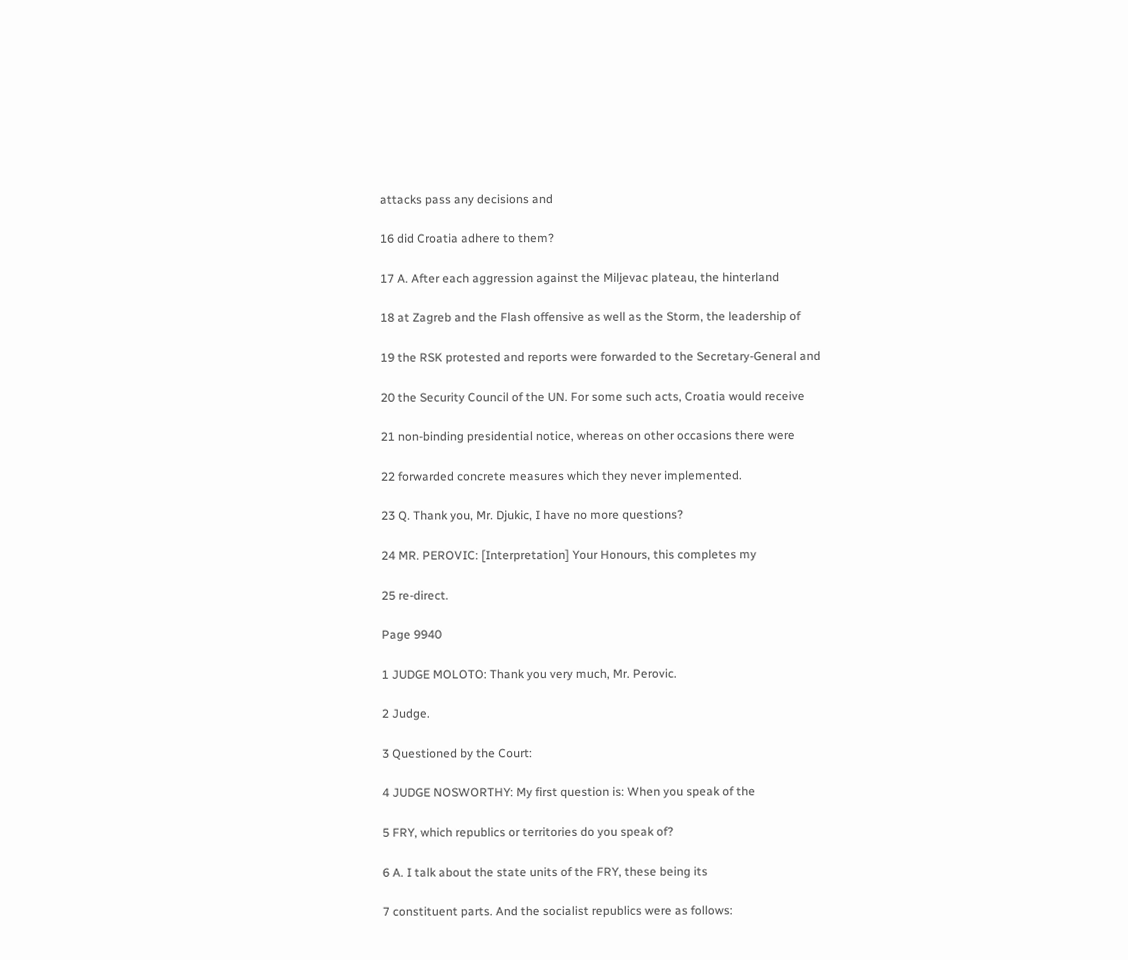attacks pass any decisions and

16 did Croatia adhere to them?

17 A. After each aggression against the Miljevac plateau, the hinterland

18 at Zagreb and the Flash offensive as well as the Storm, the leadership of

19 the RSK protested and reports were forwarded to the Secretary-General and

20 the Security Council of the UN. For some such acts, Croatia would receive

21 non-binding presidential notice, whereas on other occasions there were

22 forwarded concrete measures which they never implemented.

23 Q. Thank you, Mr. Djukic, I have no more questions?

24 MR. PEROVIC: [Interpretation] Your Honours, this completes my

25 re-direct.

Page 9940

1 JUDGE MOLOTO: Thank you very much, Mr. Perovic.

2 Judge.

3 Questioned by the Court:

4 JUDGE NOSWORTHY: My first question is: When you speak of the

5 FRY, which republics or territories do you speak of?

6 A. I talk about the state units of the FRY, these being its

7 constituent parts. And the socialist republics were as follows: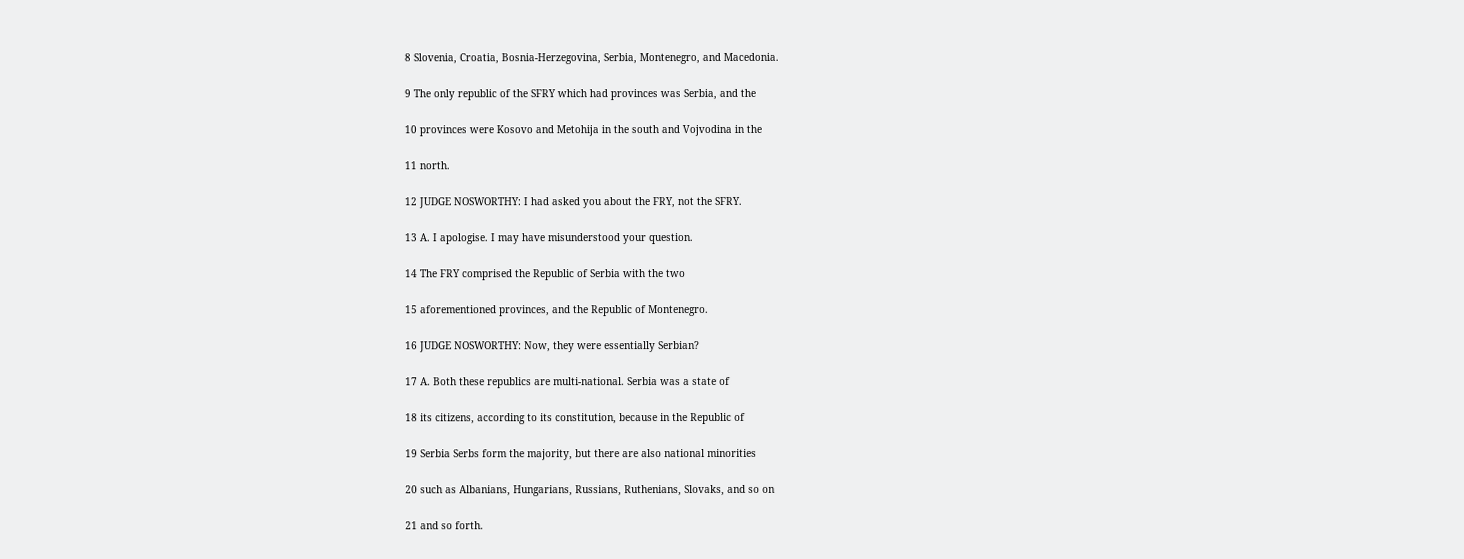8 Slovenia, Croatia, Bosnia-Herzegovina, Serbia, Montenegro, and Macedonia.

9 The only republic of the SFRY which had provinces was Serbia, and the

10 provinces were Kosovo and Metohija in the south and Vojvodina in the

11 north.

12 JUDGE NOSWORTHY: I had asked you about the FRY, not the SFRY.

13 A. I apologise. I may have misunderstood your question.

14 The FRY comprised the Republic of Serbia with the two

15 aforementioned provinces, and the Republic of Montenegro.

16 JUDGE NOSWORTHY: Now, they were essentially Serbian?

17 A. Both these republics are multi-national. Serbia was a state of

18 its citizens, according to its constitution, because in the Republic of

19 Serbia Serbs form the majority, but there are also national minorities

20 such as Albanians, Hungarians, Russians, Ruthenians, Slovaks, and so on

21 and so forth.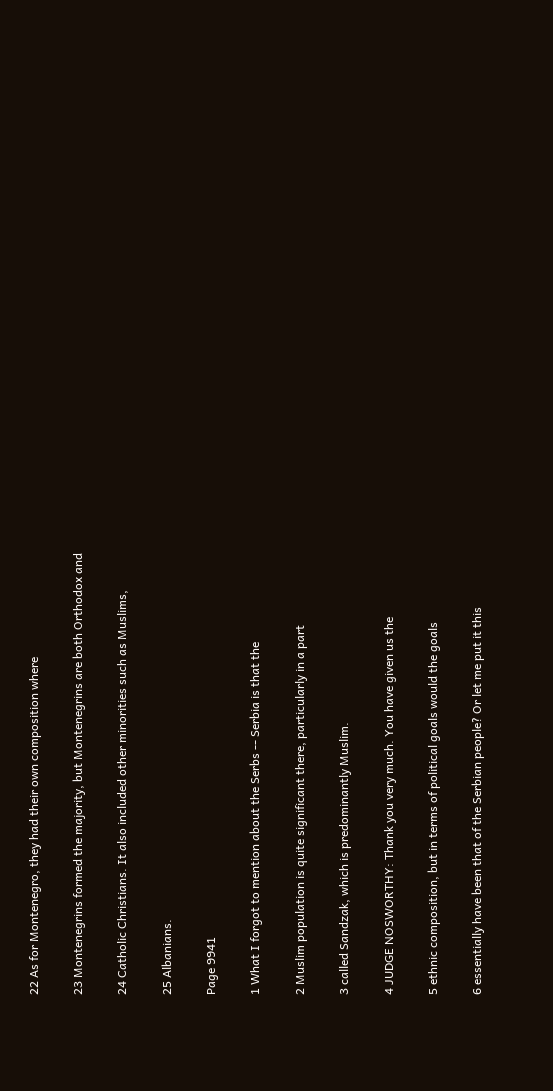22 As for Montenegro, they had their own composition where

23 Montenegrins formed the majority, but Montenegrins are both Orthodox and

24 Catholic Christians. It also included other minorities such as Muslims,

25 Albanians.

Page 9941

1 What I forgot to mention about the Serbs -- Serbia is that the

2 Muslim population is quite significant there, particularly in a part

3 called Sandzak, which is predominantly Muslim.

4 JUDGE NOSWORTHY: Thank you very much. You have given us the

5 ethnic composition, but in terms of political goals would the goals

6 essentially have been that of the Serbian people? Or let me put it this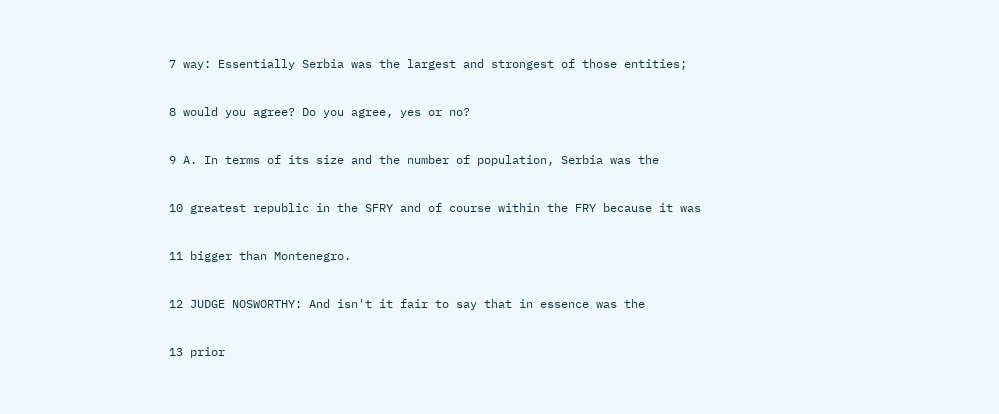7 way: Essentially Serbia was the largest and strongest of those entities;

8 would you agree? Do you agree, yes or no?

9 A. In terms of its size and the number of population, Serbia was the

10 greatest republic in the SFRY and of course within the FRY because it was

11 bigger than Montenegro.

12 JUDGE NOSWORTHY: And isn't it fair to say that in essence was the

13 prior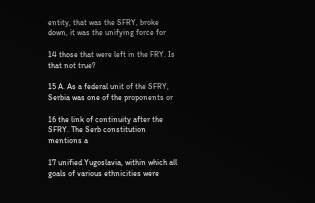entity, that was the SFRY, broke down, it was the unifying force for

14 those that were left in the FRY. Is that not true?

15 A. As a federal unit of the SFRY, Serbia was one of the proponents or

16 the link of continuity after the SFRY. The Serb constitution mentions a

17 unified Yugoslavia, within which all goals of various ethnicities were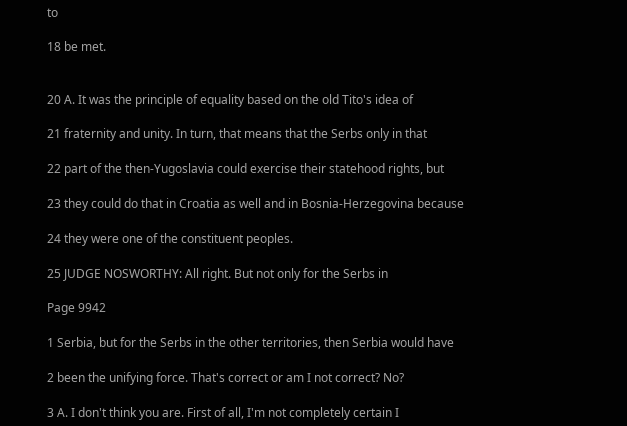to

18 be met.


20 A. It was the principle of equality based on the old Tito's idea of

21 fraternity and unity. In turn, that means that the Serbs only in that

22 part of the then-Yugoslavia could exercise their statehood rights, but

23 they could do that in Croatia as well and in Bosnia-Herzegovina because

24 they were one of the constituent peoples.

25 JUDGE NOSWORTHY: All right. But not only for the Serbs in

Page 9942

1 Serbia, but for the Serbs in the other territories, then Serbia would have

2 been the unifying force. That's correct or am I not correct? No?

3 A. I don't think you are. First of all, I'm not completely certain I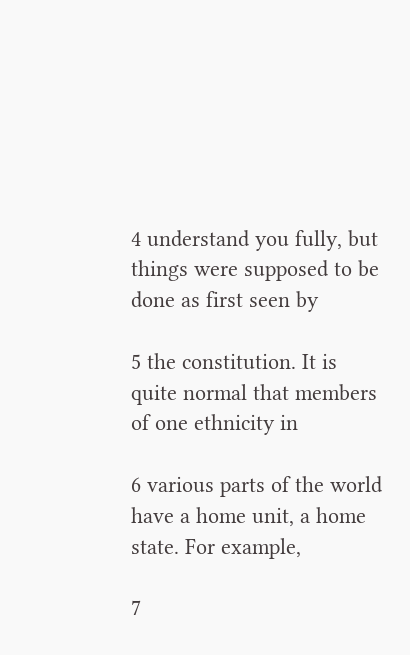4 understand you fully, but things were supposed to be done as first seen by

5 the constitution. It is quite normal that members of one ethnicity in

6 various parts of the world have a home unit, a home state. For example,

7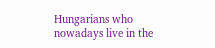Hungarians who nowadays live in the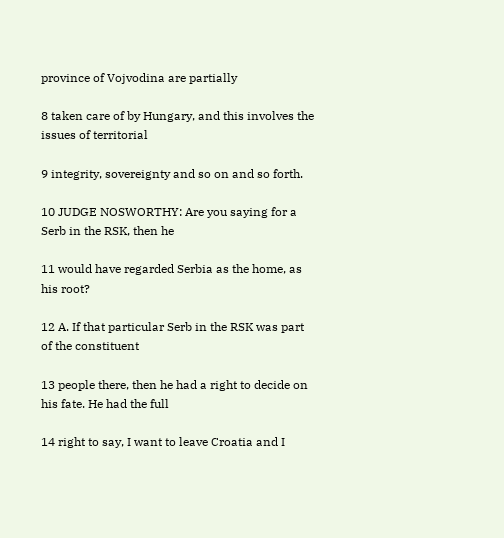province of Vojvodina are partially

8 taken care of by Hungary, and this involves the issues of territorial

9 integrity, sovereignty and so on and so forth.

10 JUDGE NOSWORTHY: Are you saying for a Serb in the RSK, then he

11 would have regarded Serbia as the home, as his root?

12 A. If that particular Serb in the RSK was part of the constituent

13 people there, then he had a right to decide on his fate. He had the full

14 right to say, I want to leave Croatia and I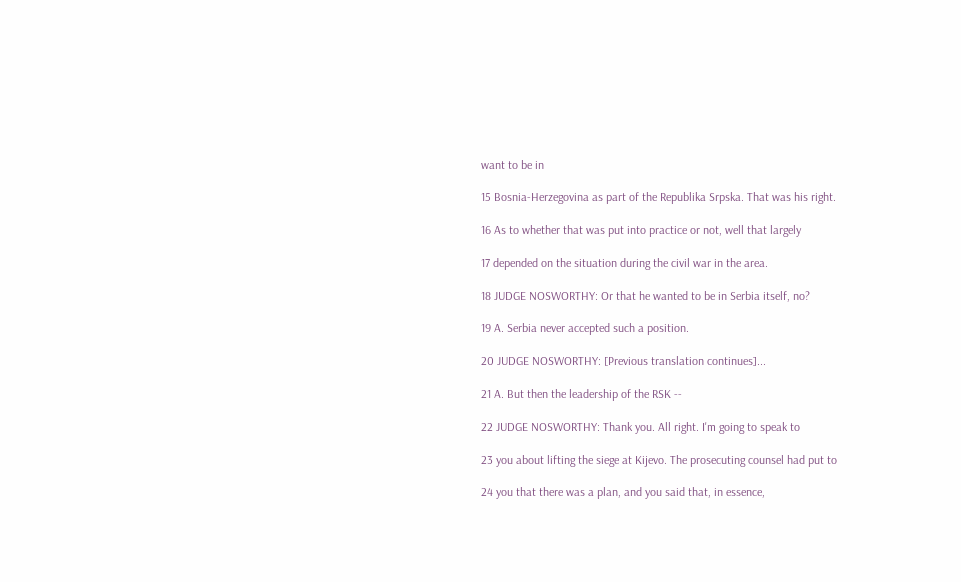want to be in

15 Bosnia-Herzegovina as part of the Republika Srpska. That was his right.

16 As to whether that was put into practice or not, well that largely

17 depended on the situation during the civil war in the area.

18 JUDGE NOSWORTHY: Or that he wanted to be in Serbia itself, no?

19 A. Serbia never accepted such a position.

20 JUDGE NOSWORTHY: [Previous translation continues]...

21 A. But then the leadership of the RSK --

22 JUDGE NOSWORTHY: Thank you. All right. I'm going to speak to

23 you about lifting the siege at Kijevo. The prosecuting counsel had put to

24 you that there was a plan, and you said that, in essence,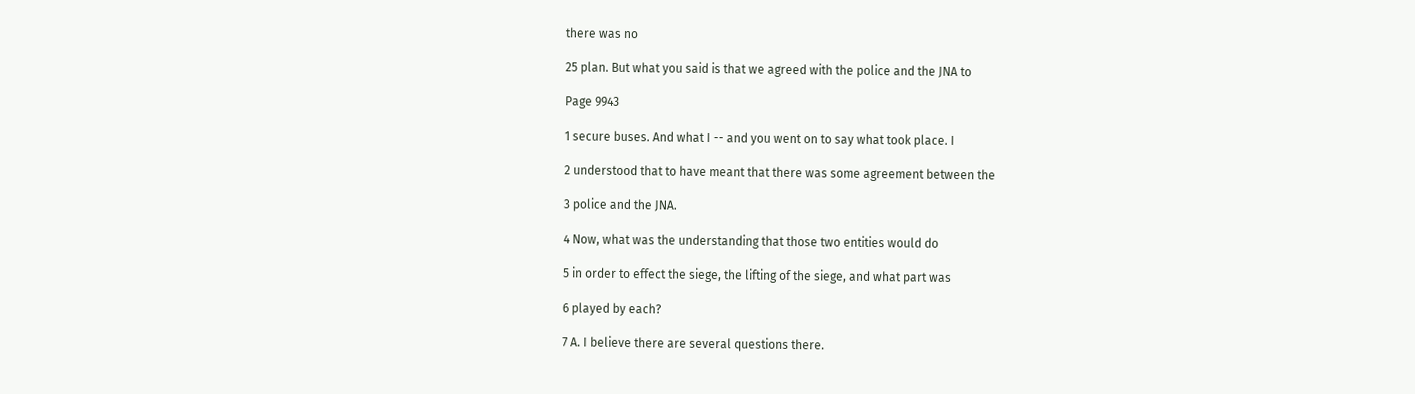there was no

25 plan. But what you said is that we agreed with the police and the JNA to

Page 9943

1 secure buses. And what I -- and you went on to say what took place. I

2 understood that to have meant that there was some agreement between the

3 police and the JNA.

4 Now, what was the understanding that those two entities would do

5 in order to effect the siege, the lifting of the siege, and what part was

6 played by each?

7 A. I believe there are several questions there.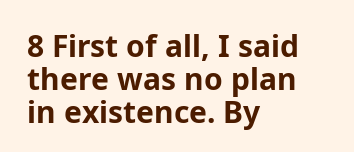8 First of all, I said there was no plan in existence. By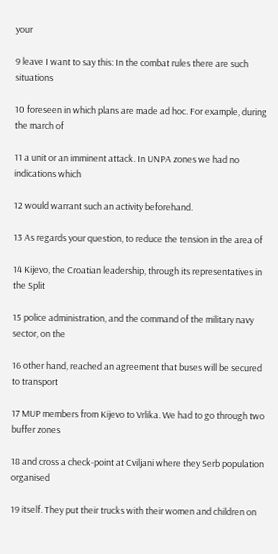your

9 leave I want to say this: In the combat rules there are such situations

10 foreseen in which plans are made ad hoc. For example, during the march of

11 a unit or an imminent attack. In UNPA zones we had no indications which

12 would warrant such an activity beforehand.

13 As regards your question, to reduce the tension in the area of

14 Kijevo, the Croatian leadership, through its representatives in the Split

15 police administration, and the command of the military navy sector, on the

16 other hand, reached an agreement that buses will be secured to transport

17 MUP members from Kijevo to Vrlika. We had to go through two buffer zones

18 and cross a check-point at Cviljani where they Serb population organised

19 itself. They put their trucks with their women and children on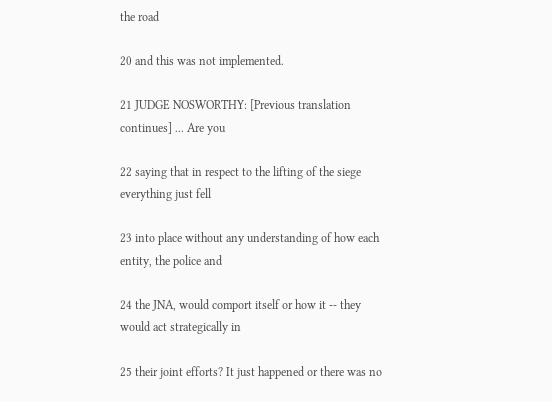the road

20 and this was not implemented.

21 JUDGE NOSWORTHY: [Previous translation continues] ... Are you

22 saying that in respect to the lifting of the siege everything just fell

23 into place without any understanding of how each entity, the police and

24 the JNA, would comport itself or how it -- they would act strategically in

25 their joint efforts? It just happened or there was no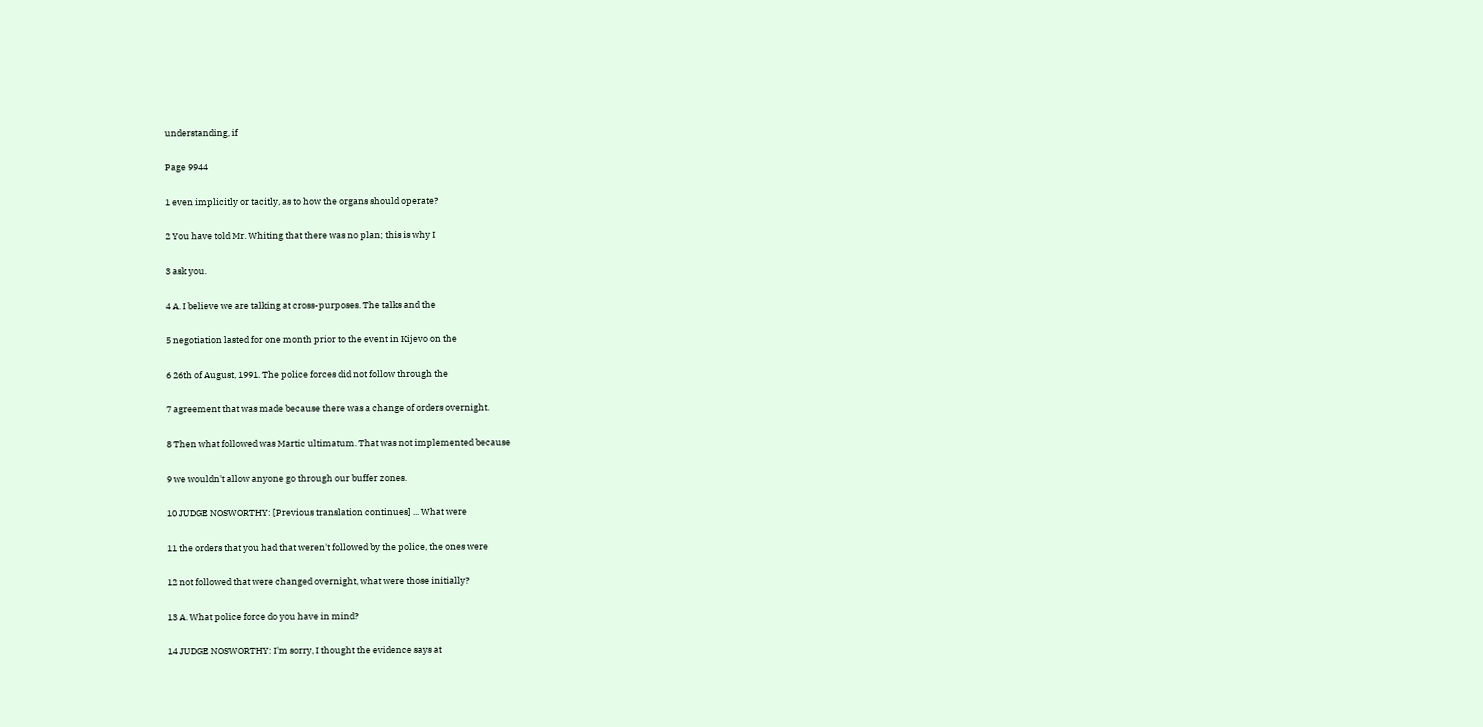understanding, if

Page 9944

1 even implicitly or tacitly, as to how the organs should operate?

2 You have told Mr. Whiting that there was no plan; this is why I

3 ask you.

4 A. I believe we are talking at cross-purposes. The talks and the

5 negotiation lasted for one month prior to the event in Kijevo on the

6 26th of August, 1991. The police forces did not follow through the

7 agreement that was made because there was a change of orders overnight.

8 Then what followed was Martic ultimatum. That was not implemented because

9 we wouldn't allow anyone go through our buffer zones.

10 JUDGE NOSWORTHY: [Previous translation continues] ... What were

11 the orders that you had that weren't followed by the police, the ones were

12 not followed that were changed overnight, what were those initially?

13 A. What police force do you have in mind?

14 JUDGE NOSWORTHY: I'm sorry, I thought the evidence says at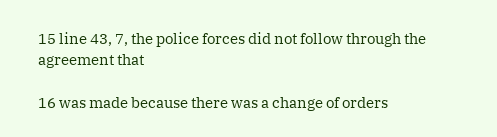15 line 43, 7, the police forces did not follow through the agreement that

16 was made because there was a change of orders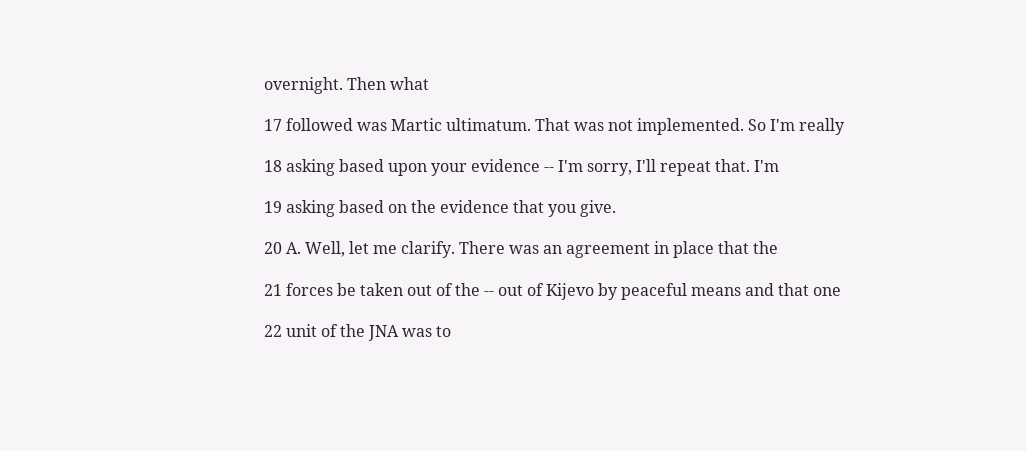overnight. Then what

17 followed was Martic ultimatum. That was not implemented. So I'm really

18 asking based upon your evidence -- I'm sorry, I'll repeat that. I'm

19 asking based on the evidence that you give.

20 A. Well, let me clarify. There was an agreement in place that the

21 forces be taken out of the -- out of Kijevo by peaceful means and that one

22 unit of the JNA was to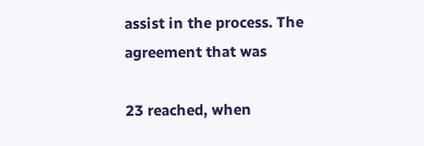assist in the process. The agreement that was

23 reached, when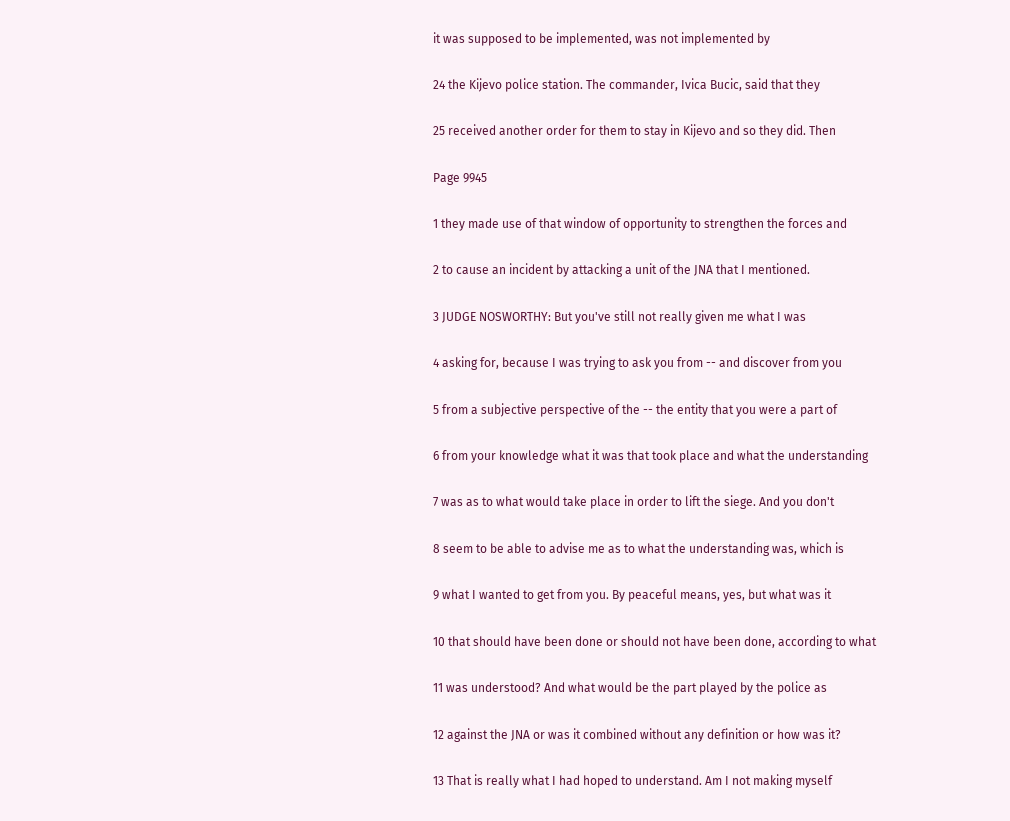it was supposed to be implemented, was not implemented by

24 the Kijevo police station. The commander, Ivica Bucic, said that they

25 received another order for them to stay in Kijevo and so they did. Then

Page 9945

1 they made use of that window of opportunity to strengthen the forces and

2 to cause an incident by attacking a unit of the JNA that I mentioned.

3 JUDGE NOSWORTHY: But you've still not really given me what I was

4 asking for, because I was trying to ask you from -- and discover from you

5 from a subjective perspective of the -- the entity that you were a part of

6 from your knowledge what it was that took place and what the understanding

7 was as to what would take place in order to lift the siege. And you don't

8 seem to be able to advise me as to what the understanding was, which is

9 what I wanted to get from you. By peaceful means, yes, but what was it

10 that should have been done or should not have been done, according to what

11 was understood? And what would be the part played by the police as

12 against the JNA or was it combined without any definition or how was it?

13 That is really what I had hoped to understand. Am I not making myself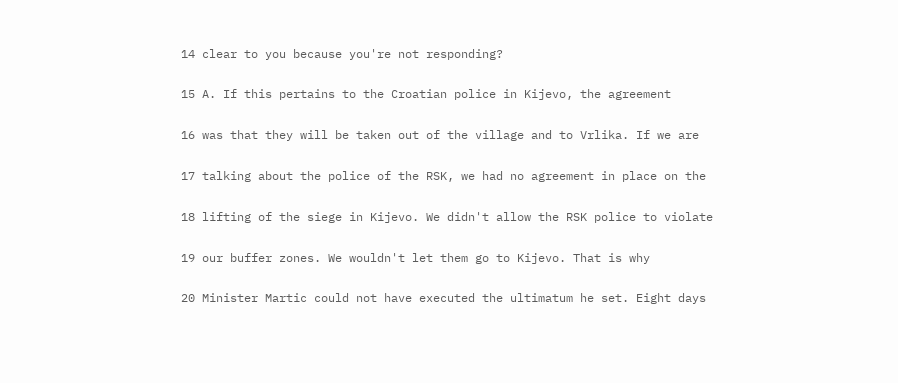14 clear to you because you're not responding?

15 A. If this pertains to the Croatian police in Kijevo, the agreement

16 was that they will be taken out of the village and to Vrlika. If we are

17 talking about the police of the RSK, we had no agreement in place on the

18 lifting of the siege in Kijevo. We didn't allow the RSK police to violate

19 our buffer zones. We wouldn't let them go to Kijevo. That is why

20 Minister Martic could not have executed the ultimatum he set. Eight days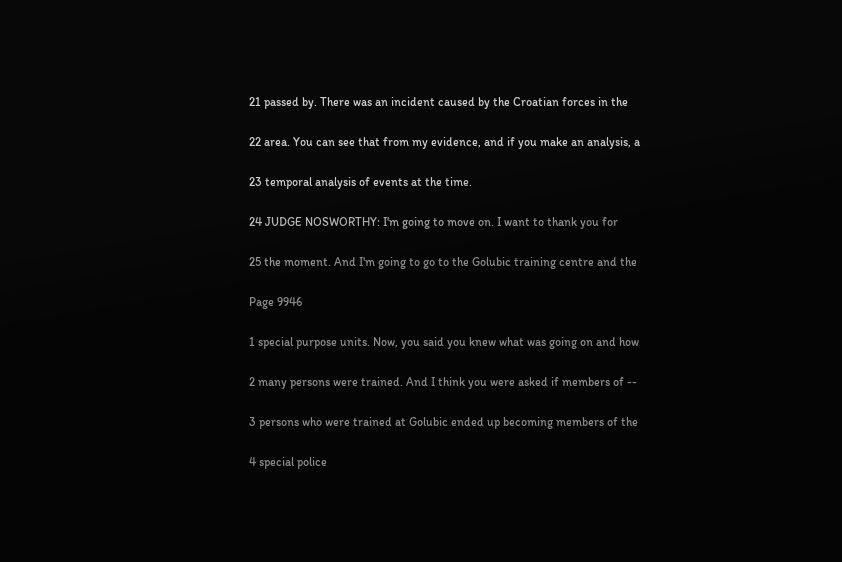21 passed by. There was an incident caused by the Croatian forces in the

22 area. You can see that from my evidence, and if you make an analysis, a

23 temporal analysis of events at the time.

24 JUDGE NOSWORTHY: I'm going to move on. I want to thank you for

25 the moment. And I'm going to go to the Golubic training centre and the

Page 9946

1 special purpose units. Now, you said you knew what was going on and how

2 many persons were trained. And I think you were asked if members of --

3 persons who were trained at Golubic ended up becoming members of the

4 special police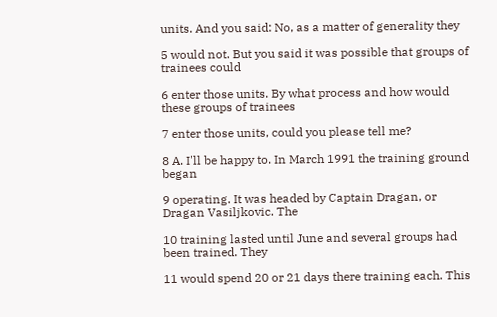units. And you said: No, as a matter of generality they

5 would not. But you said it was possible that groups of trainees could

6 enter those units. By what process and how would these groups of trainees

7 enter those units, could you please tell me?

8 A. I'll be happy to. In March 1991 the training ground began

9 operating. It was headed by Captain Dragan, or Dragan Vasiljkovic. The

10 training lasted until June and several groups had been trained. They

11 would spend 20 or 21 days there training each. This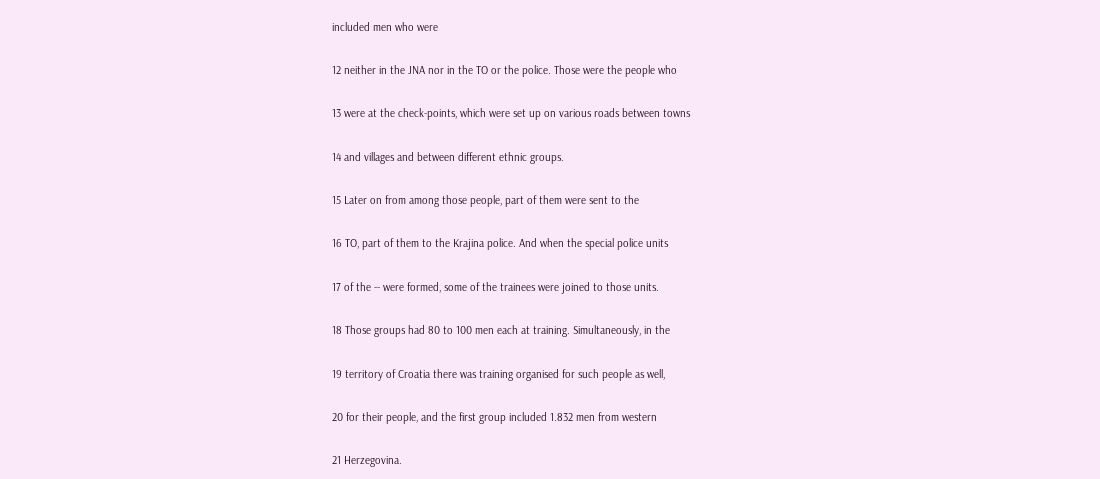included men who were

12 neither in the JNA nor in the TO or the police. Those were the people who

13 were at the check-points, which were set up on various roads between towns

14 and villages and between different ethnic groups.

15 Later on from among those people, part of them were sent to the

16 TO, part of them to the Krajina police. And when the special police units

17 of the -- were formed, some of the trainees were joined to those units.

18 Those groups had 80 to 100 men each at training. Simultaneously, in the

19 territory of Croatia there was training organised for such people as well,

20 for their people, and the first group included 1.832 men from western

21 Herzegovina.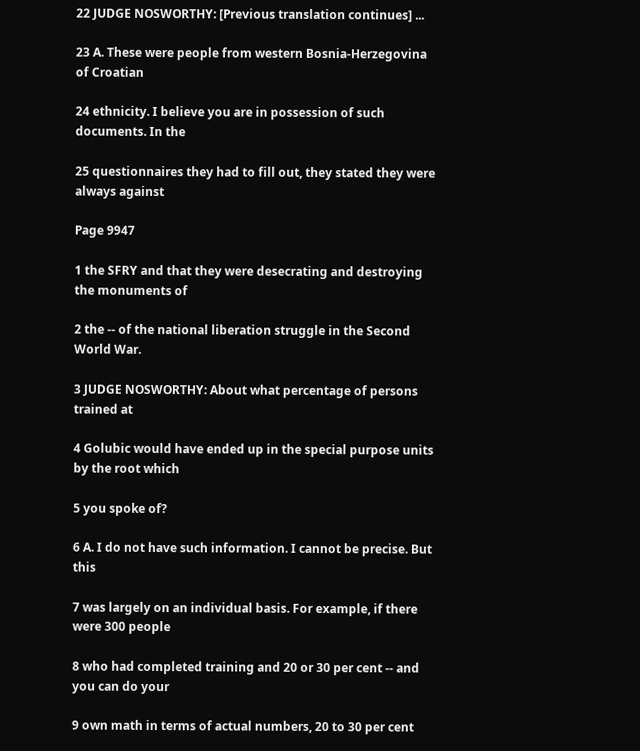22 JUDGE NOSWORTHY: [Previous translation continues] ...

23 A. These were people from western Bosnia-Herzegovina of Croatian

24 ethnicity. I believe you are in possession of such documents. In the

25 questionnaires they had to fill out, they stated they were always against

Page 9947

1 the SFRY and that they were desecrating and destroying the monuments of

2 the -- of the national liberation struggle in the Second World War.

3 JUDGE NOSWORTHY: About what percentage of persons trained at

4 Golubic would have ended up in the special purpose units by the root which

5 you spoke of?

6 A. I do not have such information. I cannot be precise. But this

7 was largely on an individual basis. For example, if there were 300 people

8 who had completed training and 20 or 30 per cent -- and you can do your

9 own math in terms of actual numbers, 20 to 30 per cent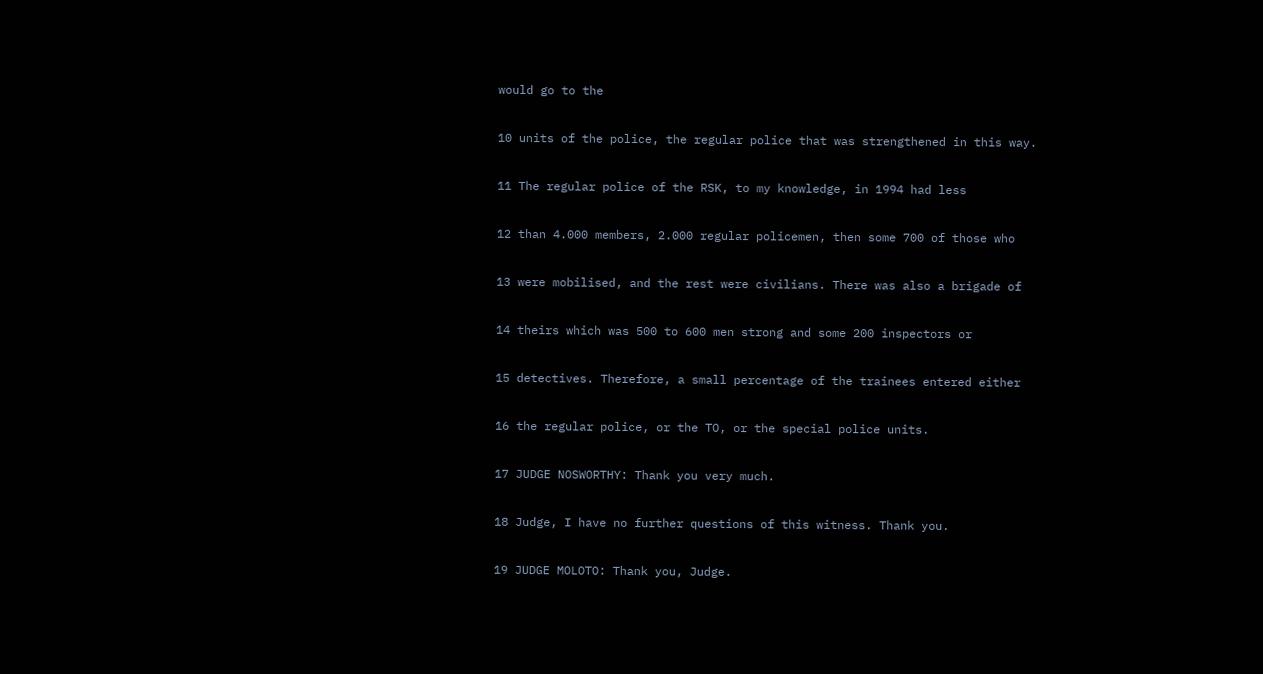would go to the

10 units of the police, the regular police that was strengthened in this way.

11 The regular police of the RSK, to my knowledge, in 1994 had less

12 than 4.000 members, 2.000 regular policemen, then some 700 of those who

13 were mobilised, and the rest were civilians. There was also a brigade of

14 theirs which was 500 to 600 men strong and some 200 inspectors or

15 detectives. Therefore, a small percentage of the trainees entered either

16 the regular police, or the TO, or the special police units.

17 JUDGE NOSWORTHY: Thank you very much.

18 Judge, I have no further questions of this witness. Thank you.

19 JUDGE MOLOTO: Thank you, Judge.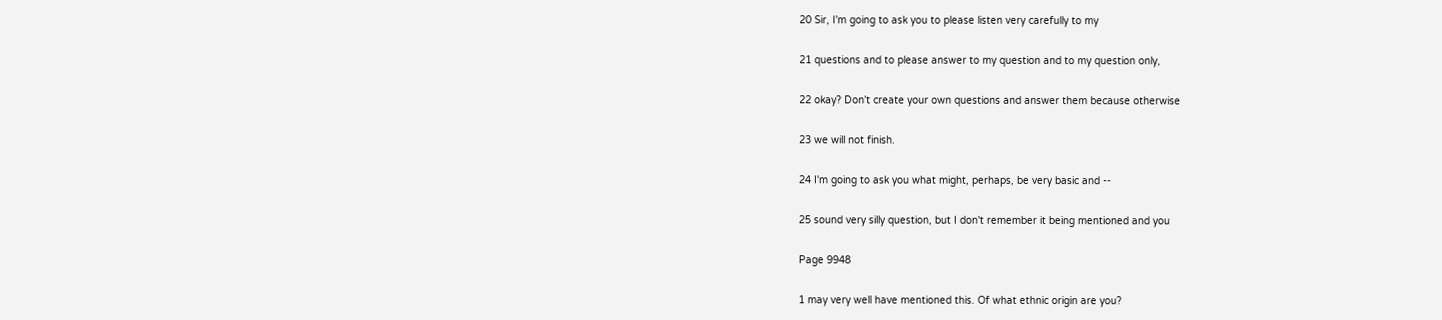20 Sir, I'm going to ask you to please listen very carefully to my

21 questions and to please answer to my question and to my question only,

22 okay? Don't create your own questions and answer them because otherwise

23 we will not finish.

24 I'm going to ask you what might, perhaps, be very basic and --

25 sound very silly question, but I don't remember it being mentioned and you

Page 9948

1 may very well have mentioned this. Of what ethnic origin are you?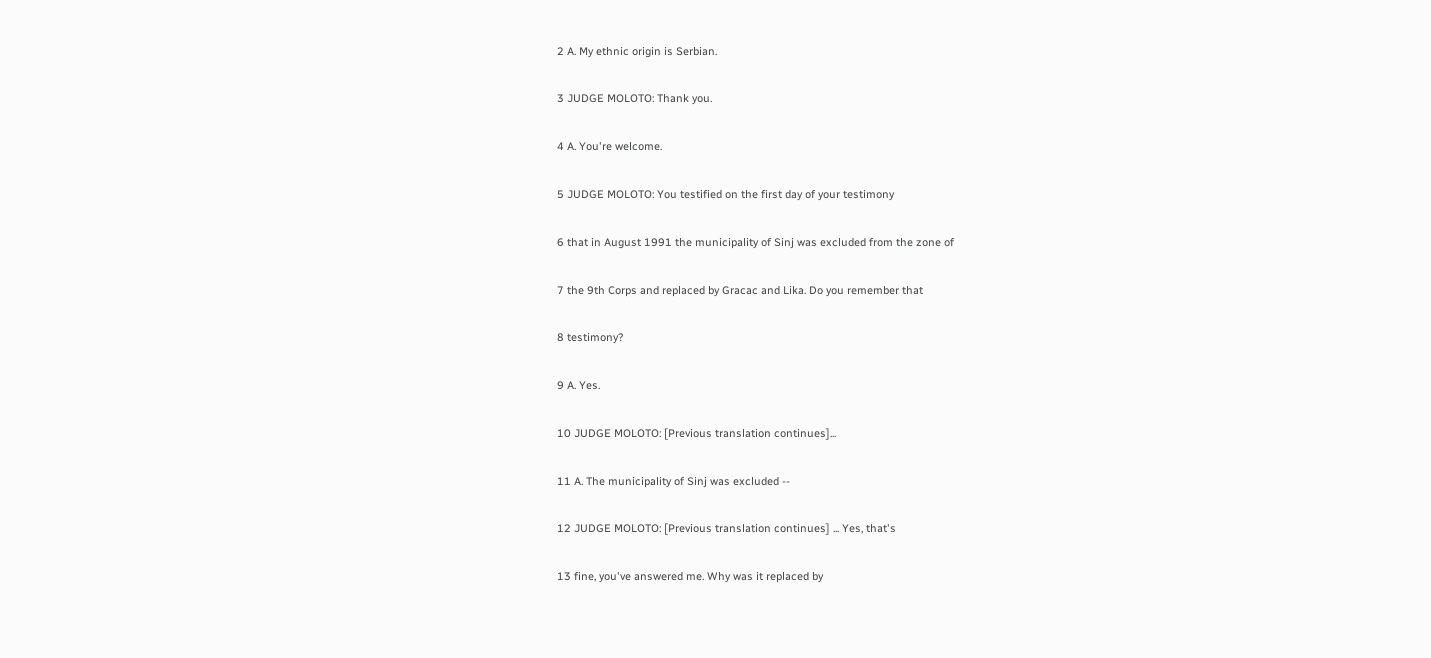2 A. My ethnic origin is Serbian.

3 JUDGE MOLOTO: Thank you.

4 A. You're welcome.

5 JUDGE MOLOTO: You testified on the first day of your testimony

6 that in August 1991 the municipality of Sinj was excluded from the zone of

7 the 9th Corps and replaced by Gracac and Lika. Do you remember that

8 testimony?

9 A. Yes.

10 JUDGE MOLOTO: [Previous translation continues]...

11 A. The municipality of Sinj was excluded --

12 JUDGE MOLOTO: [Previous translation continues] ... Yes, that's

13 fine, you've answered me. Why was it replaced by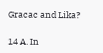Gracac and Lika?

14 A. In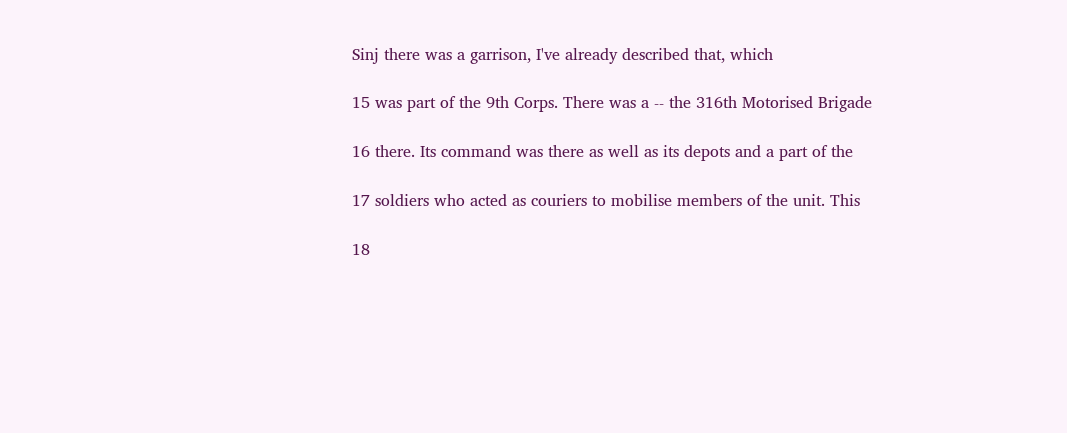Sinj there was a garrison, I've already described that, which

15 was part of the 9th Corps. There was a -- the 316th Motorised Brigade

16 there. Its command was there as well as its depots and a part of the

17 soldiers who acted as couriers to mobilise members of the unit. This

18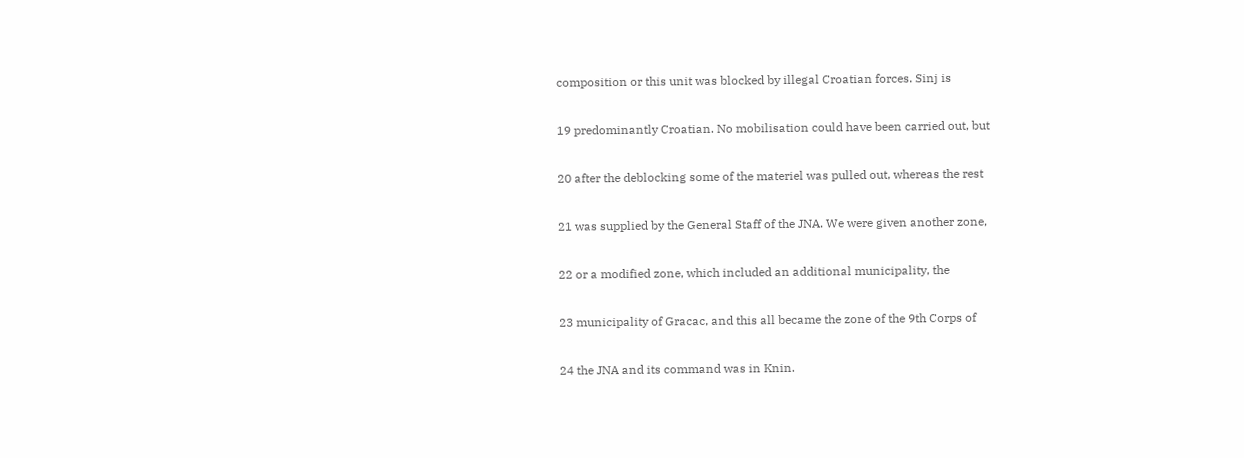composition or this unit was blocked by illegal Croatian forces. Sinj is

19 predominantly Croatian. No mobilisation could have been carried out, but

20 after the deblocking some of the materiel was pulled out, whereas the rest

21 was supplied by the General Staff of the JNA. We were given another zone,

22 or a modified zone, which included an additional municipality, the

23 municipality of Gracac, and this all became the zone of the 9th Corps of

24 the JNA and its command was in Knin.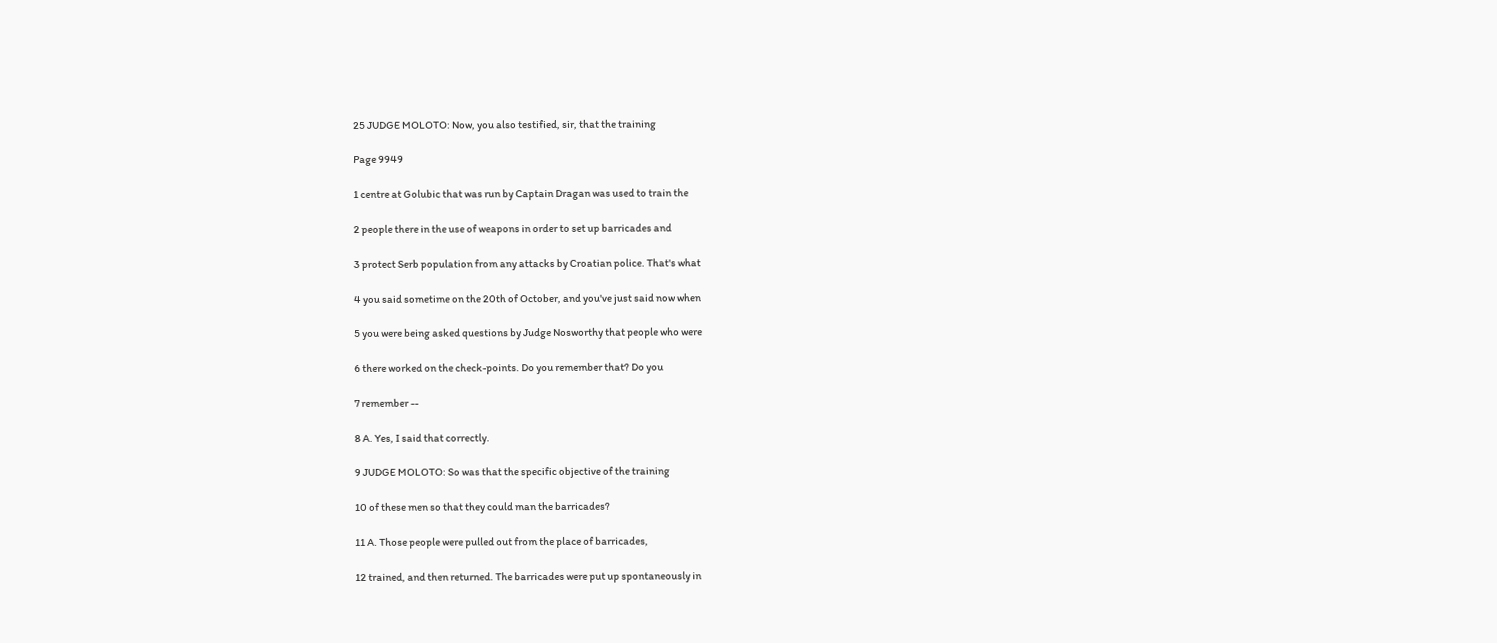25 JUDGE MOLOTO: Now, you also testified, sir, that the training

Page 9949

1 centre at Golubic that was run by Captain Dragan was used to train the

2 people there in the use of weapons in order to set up barricades and

3 protect Serb population from any attacks by Croatian police. That's what

4 you said sometime on the 20th of October, and you've just said now when

5 you were being asked questions by Judge Nosworthy that people who were

6 there worked on the check-points. Do you remember that? Do you

7 remember --

8 A. Yes, I said that correctly.

9 JUDGE MOLOTO: So was that the specific objective of the training

10 of these men so that they could man the barricades?

11 A. Those people were pulled out from the place of barricades,

12 trained, and then returned. The barricades were put up spontaneously in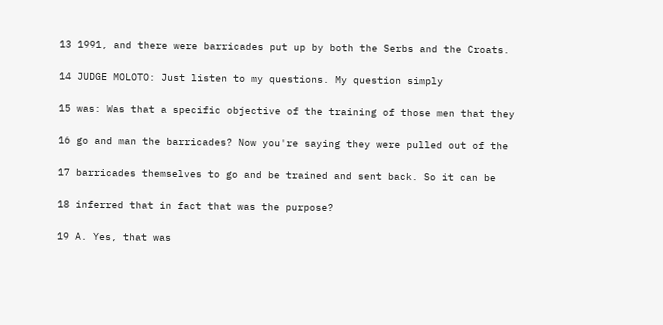13 1991, and there were barricades put up by both the Serbs and the Croats.

14 JUDGE MOLOTO: Just listen to my questions. My question simply

15 was: Was that a specific objective of the training of those men that they

16 go and man the barricades? Now you're saying they were pulled out of the

17 barricades themselves to go and be trained and sent back. So it can be

18 inferred that in fact that was the purpose?

19 A. Yes, that was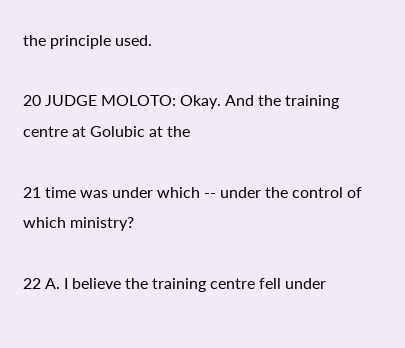the principle used.

20 JUDGE MOLOTO: Okay. And the training centre at Golubic at the

21 time was under which -- under the control of which ministry?

22 A. I believe the training centre fell under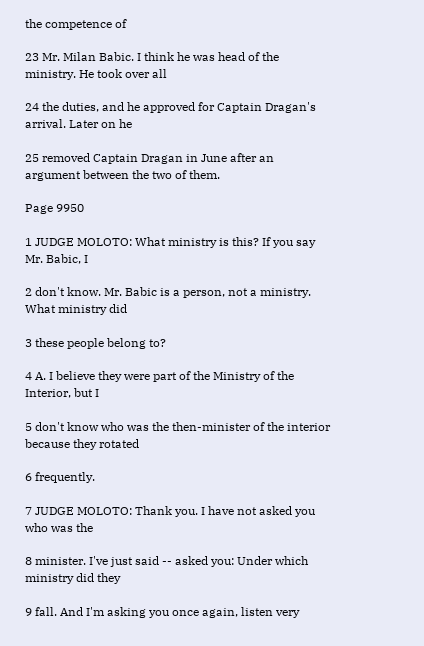the competence of

23 Mr. Milan Babic. I think he was head of the ministry. He took over all

24 the duties, and he approved for Captain Dragan's arrival. Later on he

25 removed Captain Dragan in June after an argument between the two of them.

Page 9950

1 JUDGE MOLOTO: What ministry is this? If you say Mr. Babic, I

2 don't know. Mr. Babic is a person, not a ministry. What ministry did

3 these people belong to?

4 A. I believe they were part of the Ministry of the Interior, but I

5 don't know who was the then-minister of the interior because they rotated

6 frequently.

7 JUDGE MOLOTO: Thank you. I have not asked you who was the

8 minister. I've just said -- asked you: Under which ministry did they

9 fall. And I'm asking you once again, listen very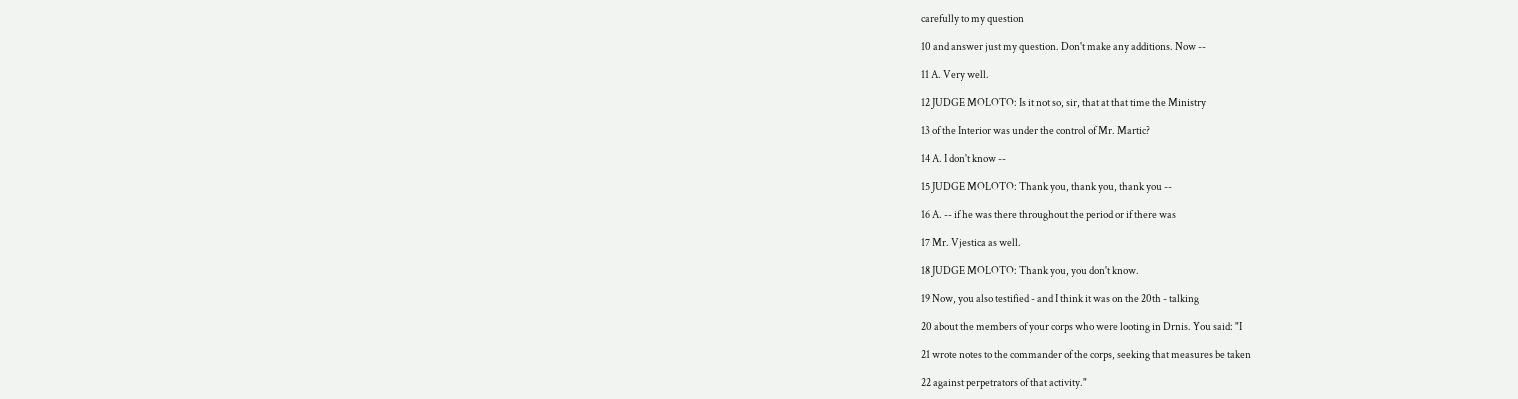carefully to my question

10 and answer just my question. Don't make any additions. Now --

11 A. Very well.

12 JUDGE MOLOTO: Is it not so, sir, that at that time the Ministry

13 of the Interior was under the control of Mr. Martic?

14 A. I don't know --

15 JUDGE MOLOTO: Thank you, thank you, thank you --

16 A. -- if he was there throughout the period or if there was

17 Mr. Vjestica as well.

18 JUDGE MOLOTO: Thank you, you don't know.

19 Now, you also testified - and I think it was on the 20th - talking

20 about the members of your corps who were looting in Drnis. You said: "I

21 wrote notes to the commander of the corps, seeking that measures be taken

22 against perpetrators of that activity."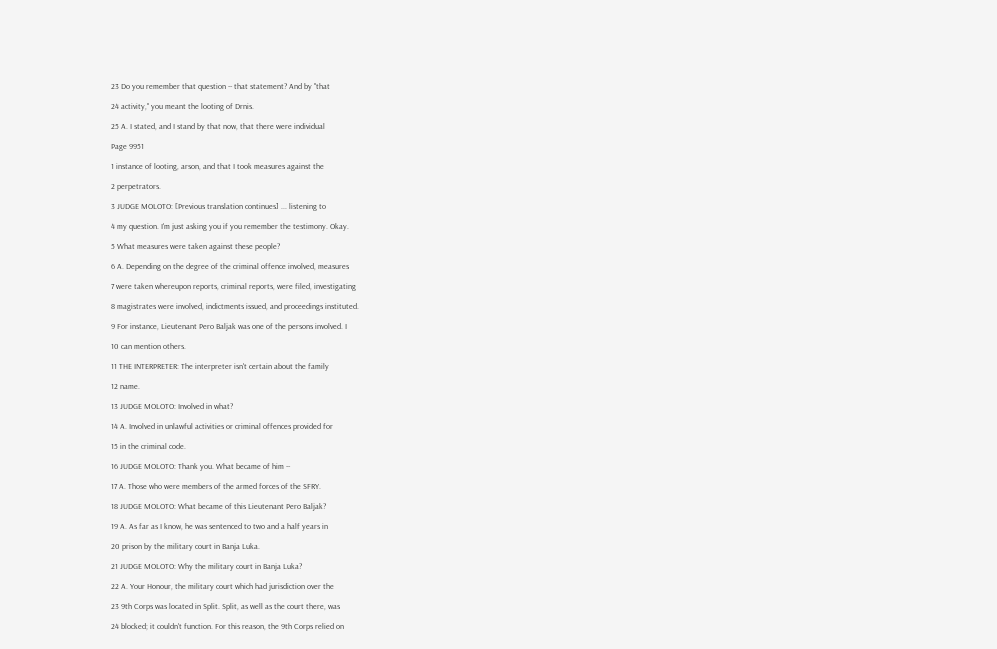23 Do you remember that question -- that statement? And by "that

24 activity," you meant the looting of Drnis.

25 A. I stated, and I stand by that now, that there were individual

Page 9951

1 instance of looting, arson, and that I took measures against the

2 perpetrators.

3 JUDGE MOLOTO: [Previous translation continues] ... listening to

4 my question. I'm just asking you if you remember the testimony. Okay.

5 What measures were taken against these people?

6 A. Depending on the degree of the criminal offence involved, measures

7 were taken whereupon reports, criminal reports, were filed, investigating

8 magistrates were involved, indictments issued, and proceedings instituted.

9 For instance, Lieutenant Pero Baljak was one of the persons involved. I

10 can mention others.

11 THE INTERPRETER: The interpreter isn't certain about the family

12 name.

13 JUDGE MOLOTO: Involved in what?

14 A. Involved in unlawful activities or criminal offences provided for

15 in the criminal code.

16 JUDGE MOLOTO: Thank you. What became of him --

17 A. Those who were members of the armed forces of the SFRY.

18 JUDGE MOLOTO: What became of this Lieutenant Pero Baljak?

19 A. As far as I know, he was sentenced to two and a half years in

20 prison by the military court in Banja Luka.

21 JUDGE MOLOTO: Why the military court in Banja Luka?

22 A. Your Honour, the military court which had jurisdiction over the

23 9th Corps was located in Split. Split, as well as the court there, was

24 blocked; it couldn't function. For this reason, the 9th Corps relied on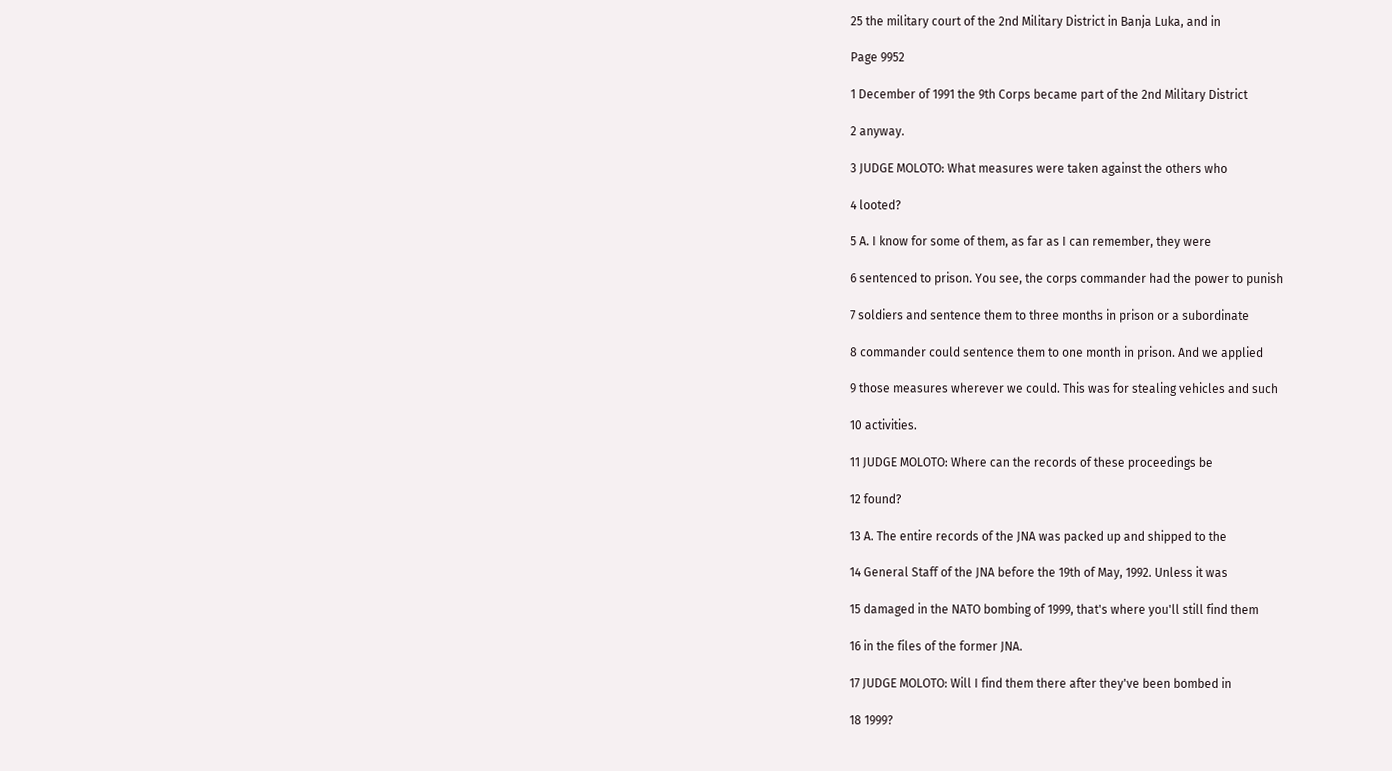25 the military court of the 2nd Military District in Banja Luka, and in

Page 9952

1 December of 1991 the 9th Corps became part of the 2nd Military District

2 anyway.

3 JUDGE MOLOTO: What measures were taken against the others who

4 looted?

5 A. I know for some of them, as far as I can remember, they were

6 sentenced to prison. You see, the corps commander had the power to punish

7 soldiers and sentence them to three months in prison or a subordinate

8 commander could sentence them to one month in prison. And we applied

9 those measures wherever we could. This was for stealing vehicles and such

10 activities.

11 JUDGE MOLOTO: Where can the records of these proceedings be

12 found?

13 A. The entire records of the JNA was packed up and shipped to the

14 General Staff of the JNA before the 19th of May, 1992. Unless it was

15 damaged in the NATO bombing of 1999, that's where you'll still find them

16 in the files of the former JNA.

17 JUDGE MOLOTO: Will I find them there after they've been bombed in

18 1999?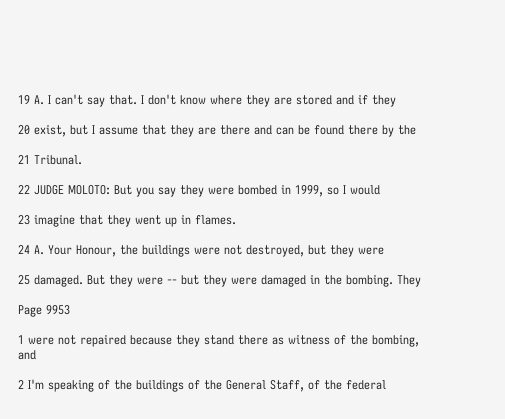19 A. I can't say that. I don't know where they are stored and if they

20 exist, but I assume that they are there and can be found there by the

21 Tribunal.

22 JUDGE MOLOTO: But you say they were bombed in 1999, so I would

23 imagine that they went up in flames.

24 A. Your Honour, the buildings were not destroyed, but they were

25 damaged. But they were -- but they were damaged in the bombing. They

Page 9953

1 were not repaired because they stand there as witness of the bombing, and

2 I'm speaking of the buildings of the General Staff, of the federal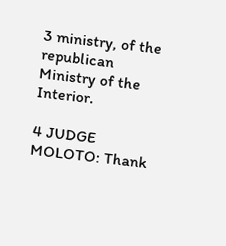3 ministry, of the republican Ministry of the Interior.

4 JUDGE MOLOTO: Thank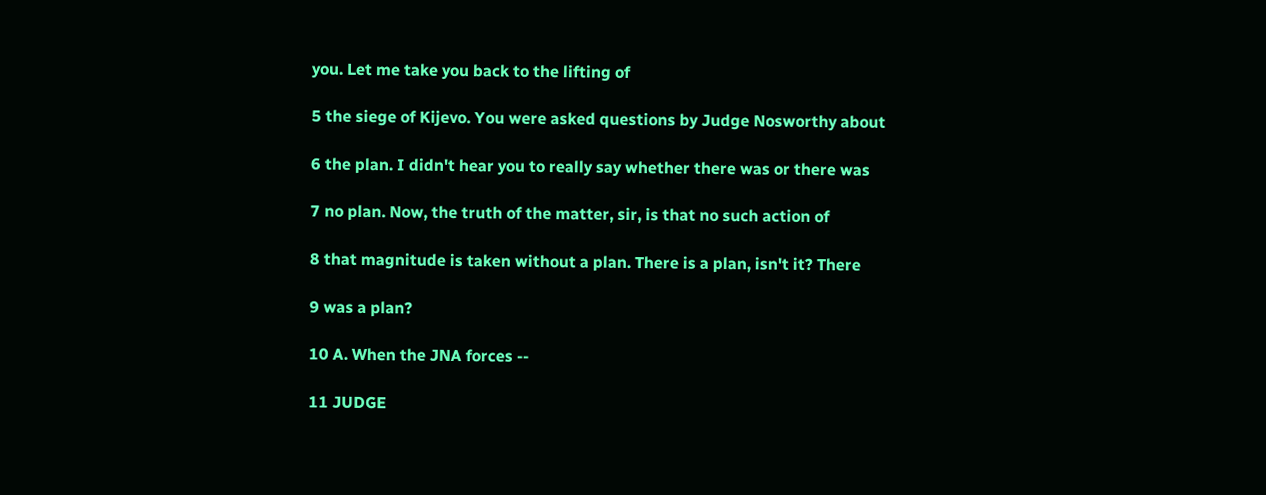you. Let me take you back to the lifting of

5 the siege of Kijevo. You were asked questions by Judge Nosworthy about

6 the plan. I didn't hear you to really say whether there was or there was

7 no plan. Now, the truth of the matter, sir, is that no such action of

8 that magnitude is taken without a plan. There is a plan, isn't it? There

9 was a plan?

10 A. When the JNA forces --

11 JUDGE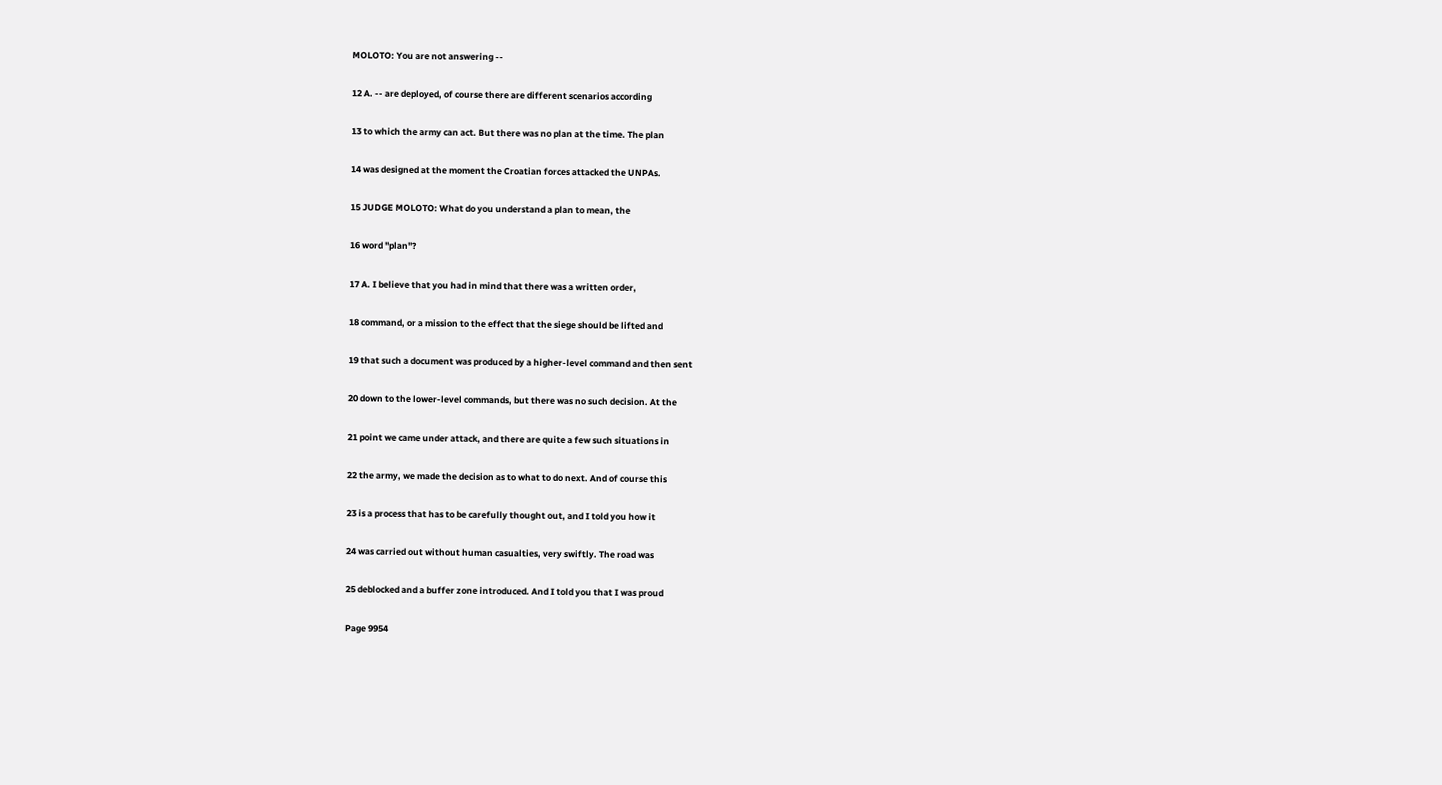MOLOTO: You are not answering --

12 A. -- are deployed, of course there are different scenarios according

13 to which the army can act. But there was no plan at the time. The plan

14 was designed at the moment the Croatian forces attacked the UNPAs.

15 JUDGE MOLOTO: What do you understand a plan to mean, the

16 word "plan"?

17 A. I believe that you had in mind that there was a written order,

18 command, or a mission to the effect that the siege should be lifted and

19 that such a document was produced by a higher-level command and then sent

20 down to the lower-level commands, but there was no such decision. At the

21 point we came under attack, and there are quite a few such situations in

22 the army, we made the decision as to what to do next. And of course this

23 is a process that has to be carefully thought out, and I told you how it

24 was carried out without human casualties, very swiftly. The road was

25 deblocked and a buffer zone introduced. And I told you that I was proud

Page 9954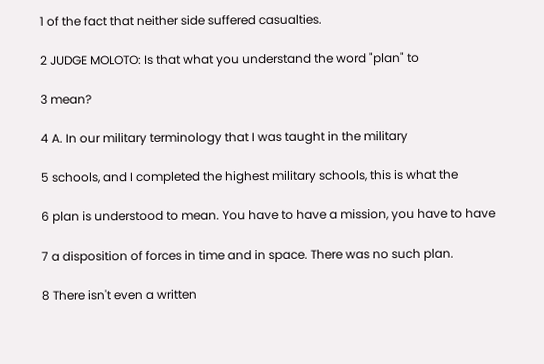1 of the fact that neither side suffered casualties.

2 JUDGE MOLOTO: Is that what you understand the word "plan" to

3 mean?

4 A. In our military terminology that I was taught in the military

5 schools, and I completed the highest military schools, this is what the

6 plan is understood to mean. You have to have a mission, you have to have

7 a disposition of forces in time and in space. There was no such plan.

8 There isn't even a written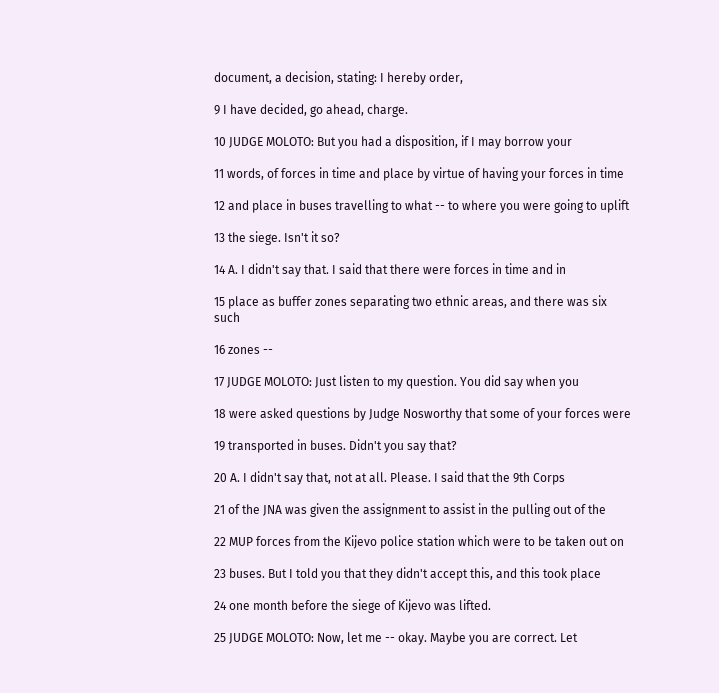document, a decision, stating: I hereby order,

9 I have decided, go ahead, charge.

10 JUDGE MOLOTO: But you had a disposition, if I may borrow your

11 words, of forces in time and place by virtue of having your forces in time

12 and place in buses travelling to what -- to where you were going to uplift

13 the siege. Isn't it so?

14 A. I didn't say that. I said that there were forces in time and in

15 place as buffer zones separating two ethnic areas, and there was six such

16 zones --

17 JUDGE MOLOTO: Just listen to my question. You did say when you

18 were asked questions by Judge Nosworthy that some of your forces were

19 transported in buses. Didn't you say that?

20 A. I didn't say that, not at all. Please. I said that the 9th Corps

21 of the JNA was given the assignment to assist in the pulling out of the

22 MUP forces from the Kijevo police station which were to be taken out on

23 buses. But I told you that they didn't accept this, and this took place

24 one month before the siege of Kijevo was lifted.

25 JUDGE MOLOTO: Now, let me -- okay. Maybe you are correct. Let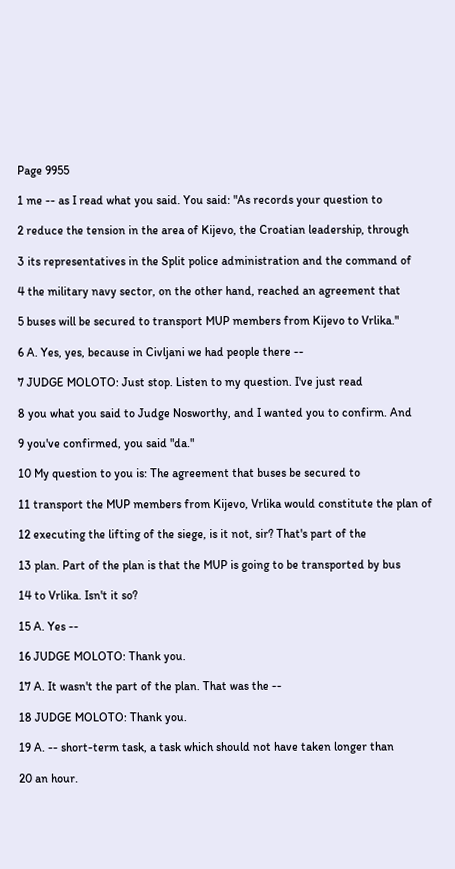Page 9955

1 me -- as I read what you said. You said: "As records your question to

2 reduce the tension in the area of Kijevo, the Croatian leadership, through

3 its representatives in the Split police administration and the command of

4 the military navy sector, on the other hand, reached an agreement that

5 buses will be secured to transport MUP members from Kijevo to Vrlika."

6 A. Yes, yes, because in Civljani we had people there --

7 JUDGE MOLOTO: Just stop. Listen to my question. I've just read

8 you what you said to Judge Nosworthy, and I wanted you to confirm. And

9 you've confirmed, you said "da."

10 My question to you is: The agreement that buses be secured to

11 transport the MUP members from Kijevo, Vrlika would constitute the plan of

12 executing the lifting of the siege, is it not, sir? That's part of the

13 plan. Part of the plan is that the MUP is going to be transported by bus

14 to Vrlika. Isn't it so?

15 A. Yes --

16 JUDGE MOLOTO: Thank you.

17 A. It wasn't the part of the plan. That was the --

18 JUDGE MOLOTO: Thank you.

19 A. -- short-term task, a task which should not have taken longer than

20 an hour.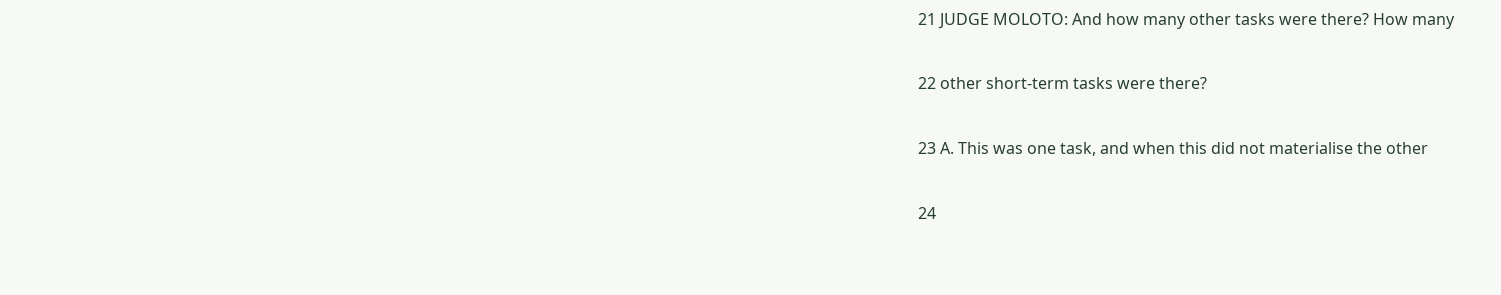21 JUDGE MOLOTO: And how many other tasks were there? How many

22 other short-term tasks were there?

23 A. This was one task, and when this did not materialise the other

24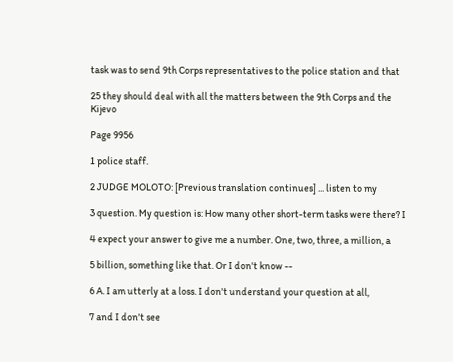task was to send 9th Corps representatives to the police station and that

25 they should deal with all the matters between the 9th Corps and the Kijevo

Page 9956

1 police staff.

2 JUDGE MOLOTO: [Previous translation continues] ... listen to my

3 question. My question is: How many other short-term tasks were there? I

4 expect your answer to give me a number. One, two, three, a million, a

5 billion, something like that. Or I don't know --

6 A. I am utterly at a loss. I don't understand your question at all,

7 and I don't see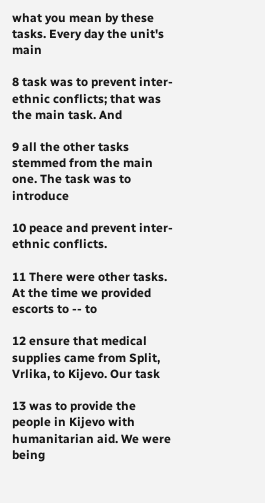what you mean by these tasks. Every day the unit's main

8 task was to prevent inter-ethnic conflicts; that was the main task. And

9 all the other tasks stemmed from the main one. The task was to introduce

10 peace and prevent inter-ethnic conflicts.

11 There were other tasks. At the time we provided escorts to -- to

12 ensure that medical supplies came from Split, Vrlika, to Kijevo. Our task

13 was to provide the people in Kijevo with humanitarian aid. We were being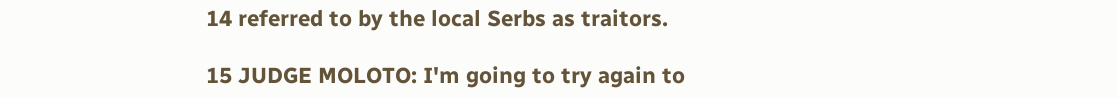14 referred to by the local Serbs as traitors.

15 JUDGE MOLOTO: I'm going to try again to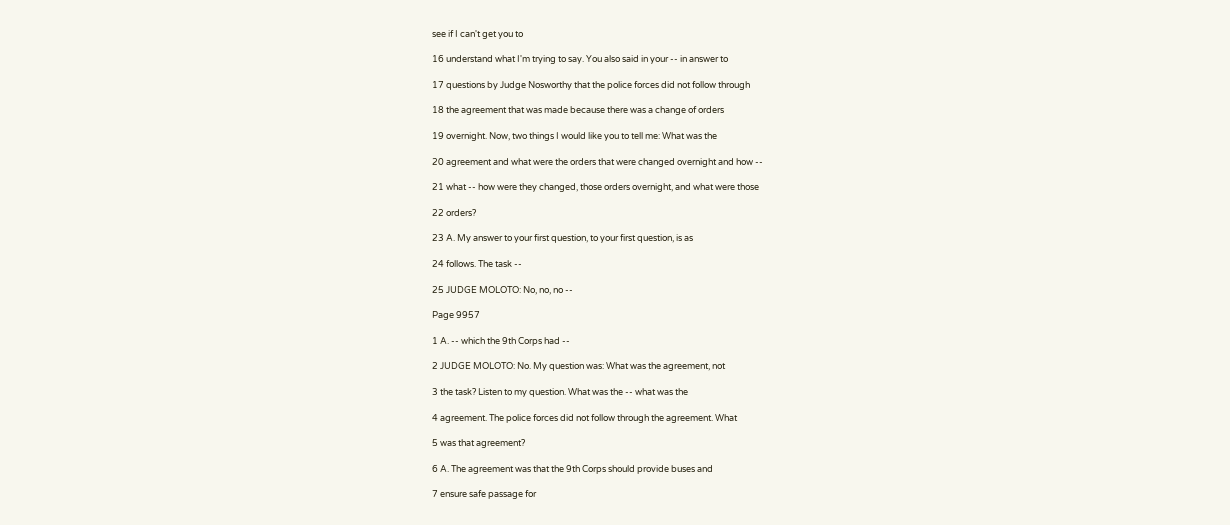see if I can't get you to

16 understand what I'm trying to say. You also said in your -- in answer to

17 questions by Judge Nosworthy that the police forces did not follow through

18 the agreement that was made because there was a change of orders

19 overnight. Now, two things I would like you to tell me: What was the

20 agreement and what were the orders that were changed overnight and how --

21 what -- how were they changed, those orders overnight, and what were those

22 orders?

23 A. My answer to your first question, to your first question, is as

24 follows. The task --

25 JUDGE MOLOTO: No, no, no --

Page 9957

1 A. -- which the 9th Corps had --

2 JUDGE MOLOTO: No. My question was: What was the agreement, not

3 the task? Listen to my question. What was the -- what was the

4 agreement. The police forces did not follow through the agreement. What

5 was that agreement?

6 A. The agreement was that the 9th Corps should provide buses and

7 ensure safe passage for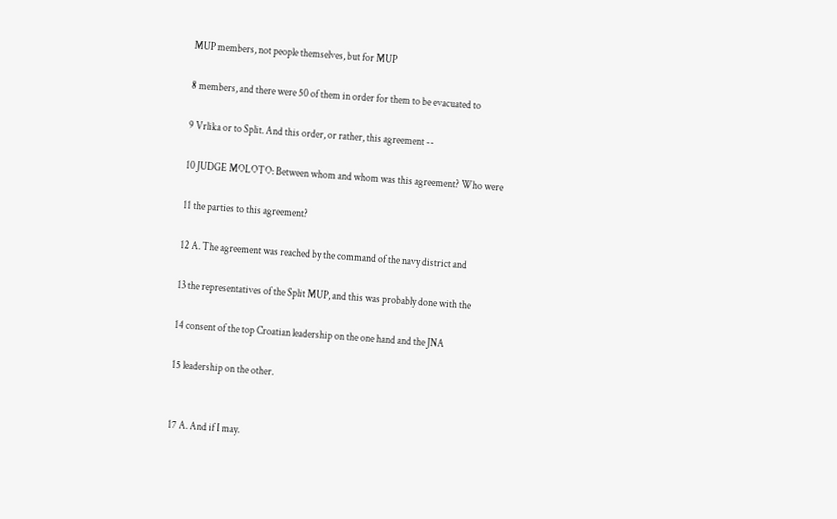MUP members, not people themselves, but for MUP

8 members, and there were 50 of them in order for them to be evacuated to

9 Vrlika or to Split. And this order, or rather, this agreement --

10 JUDGE MOLOTO: Between whom and whom was this agreement? Who were

11 the parties to this agreement?

12 A. The agreement was reached by the command of the navy district and

13 the representatives of the Split MUP, and this was probably done with the

14 consent of the top Croatian leadership on the one hand and the JNA

15 leadership on the other.


17 A. And if I may.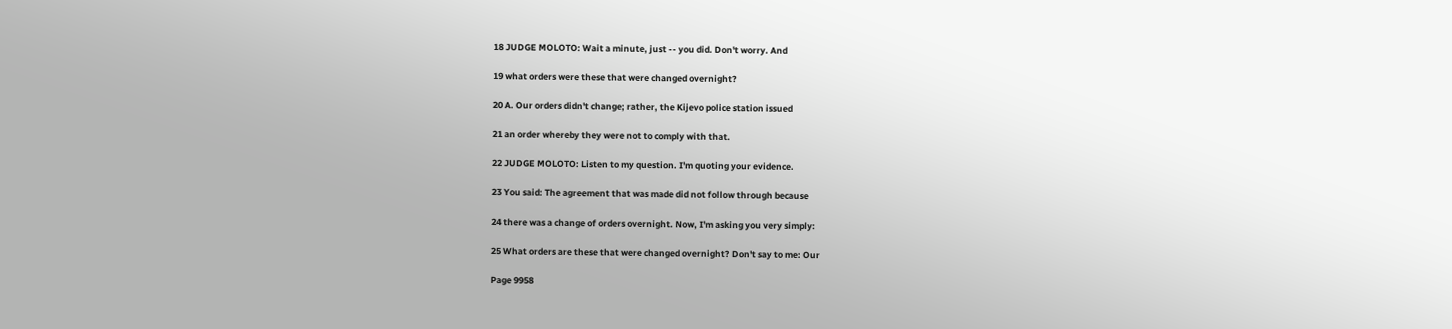18 JUDGE MOLOTO: Wait a minute, just -- you did. Don't worry. And

19 what orders were these that were changed overnight?

20 A. Our orders didn't change; rather, the Kijevo police station issued

21 an order whereby they were not to comply with that.

22 JUDGE MOLOTO: Listen to my question. I'm quoting your evidence.

23 You said: The agreement that was made did not follow through because

24 there was a change of orders overnight. Now, I'm asking you very simply:

25 What orders are these that were changed overnight? Don't say to me: Our

Page 9958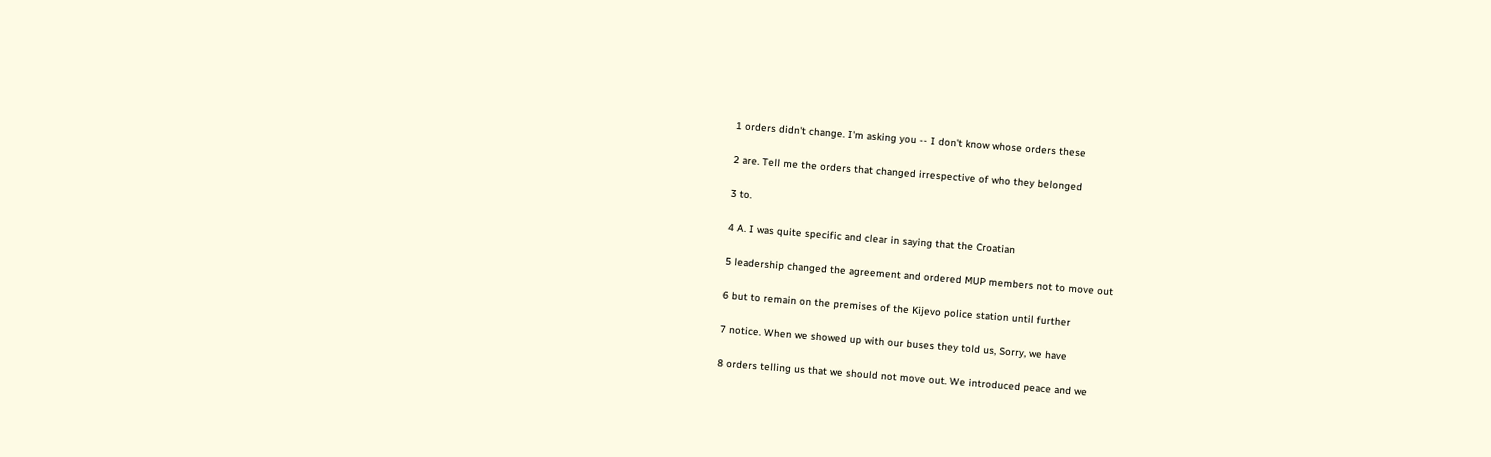1 orders didn't change. I'm asking you -- I don't know whose orders these

2 are. Tell me the orders that changed irrespective of who they belonged

3 to.

4 A. I was quite specific and clear in saying that the Croatian

5 leadership changed the agreement and ordered MUP members not to move out

6 but to remain on the premises of the Kijevo police station until further

7 notice. When we showed up with our buses they told us, Sorry, we have

8 orders telling us that we should not move out. We introduced peace and we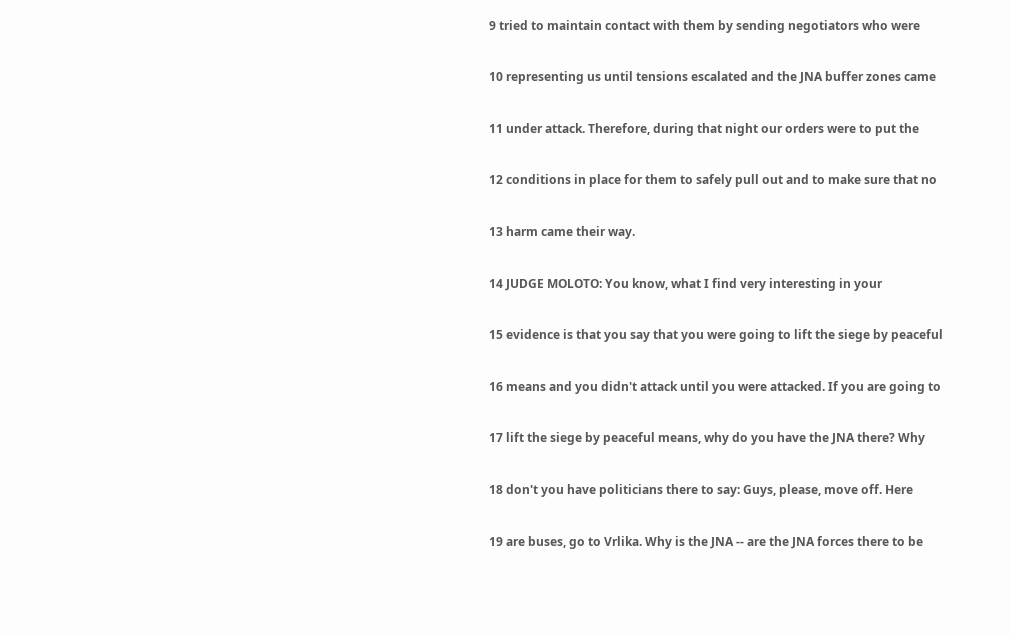9 tried to maintain contact with them by sending negotiators who were

10 representing us until tensions escalated and the JNA buffer zones came

11 under attack. Therefore, during that night our orders were to put the

12 conditions in place for them to safely pull out and to make sure that no

13 harm came their way.

14 JUDGE MOLOTO: You know, what I find very interesting in your

15 evidence is that you say that you were going to lift the siege by peaceful

16 means and you didn't attack until you were attacked. If you are going to

17 lift the siege by peaceful means, why do you have the JNA there? Why

18 don't you have politicians there to say: Guys, please, move off. Here

19 are buses, go to Vrlika. Why is the JNA -- are the JNA forces there to be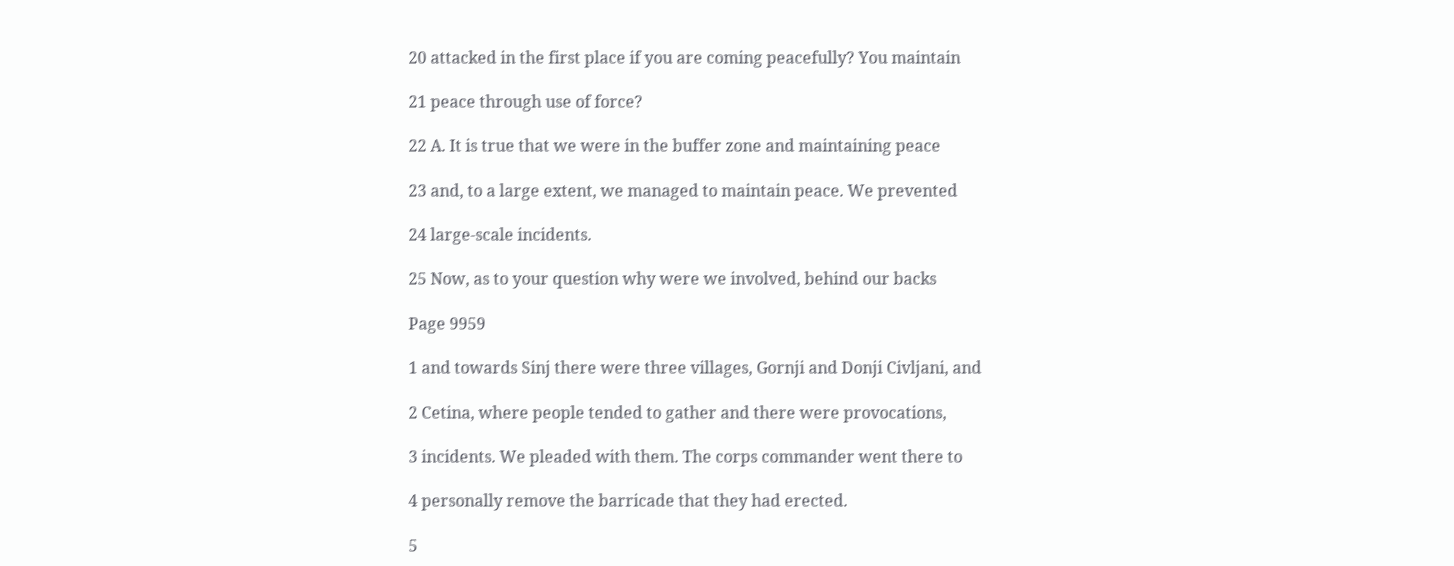20 attacked in the first place if you are coming peacefully? You maintain

21 peace through use of force?

22 A. It is true that we were in the buffer zone and maintaining peace

23 and, to a large extent, we managed to maintain peace. We prevented

24 large-scale incidents.

25 Now, as to your question why were we involved, behind our backs

Page 9959

1 and towards Sinj there were three villages, Gornji and Donji Civljani, and

2 Cetina, where people tended to gather and there were provocations,

3 incidents. We pleaded with them. The corps commander went there to

4 personally remove the barricade that they had erected.

5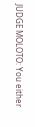JUDGE MOLOTO: You either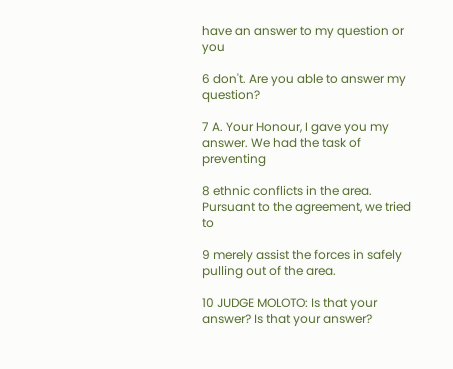have an answer to my question or you

6 don't. Are you able to answer my question?

7 A. Your Honour, I gave you my answer. We had the task of preventing

8 ethnic conflicts in the area. Pursuant to the agreement, we tried to

9 merely assist the forces in safely pulling out of the area.

10 JUDGE MOLOTO: Is that your answer? Is that your answer?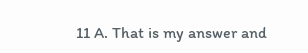11 A. That is my answer and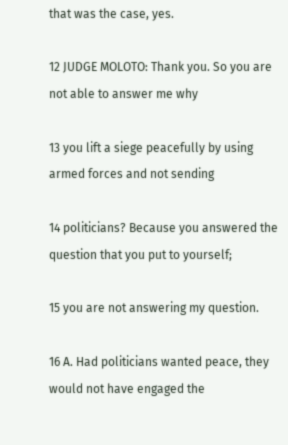that was the case, yes.

12 JUDGE MOLOTO: Thank you. So you are not able to answer me why

13 you lift a siege peacefully by using armed forces and not sending

14 politicians? Because you answered the question that you put to yourself;

15 you are not answering my question.

16 A. Had politicians wanted peace, they would not have engaged the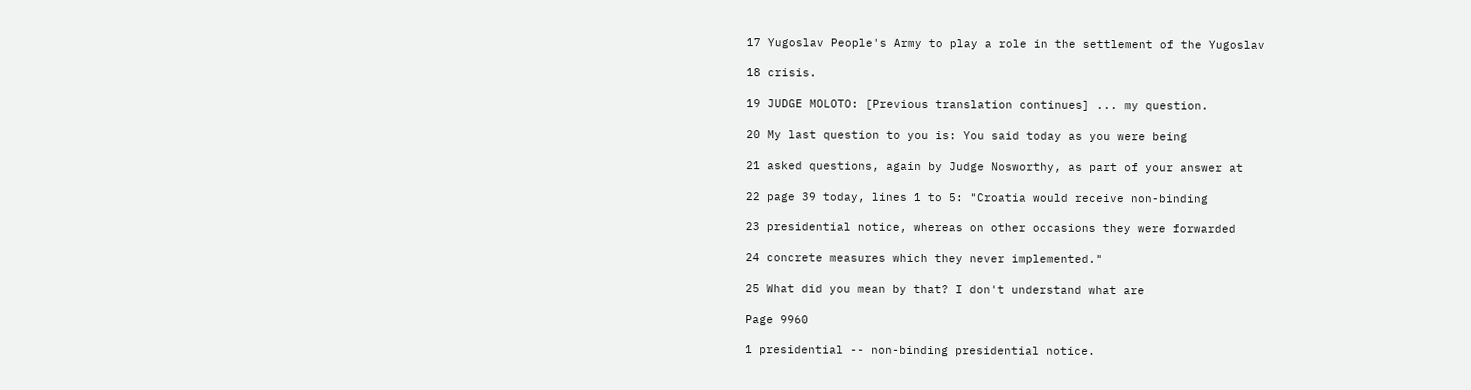17 Yugoslav People's Army to play a role in the settlement of the Yugoslav

18 crisis.

19 JUDGE MOLOTO: [Previous translation continues] ... my question.

20 My last question to you is: You said today as you were being

21 asked questions, again by Judge Nosworthy, as part of your answer at

22 page 39 today, lines 1 to 5: "Croatia would receive non-binding

23 presidential notice, whereas on other occasions they were forwarded

24 concrete measures which they never implemented."

25 What did you mean by that? I don't understand what are

Page 9960

1 presidential -- non-binding presidential notice.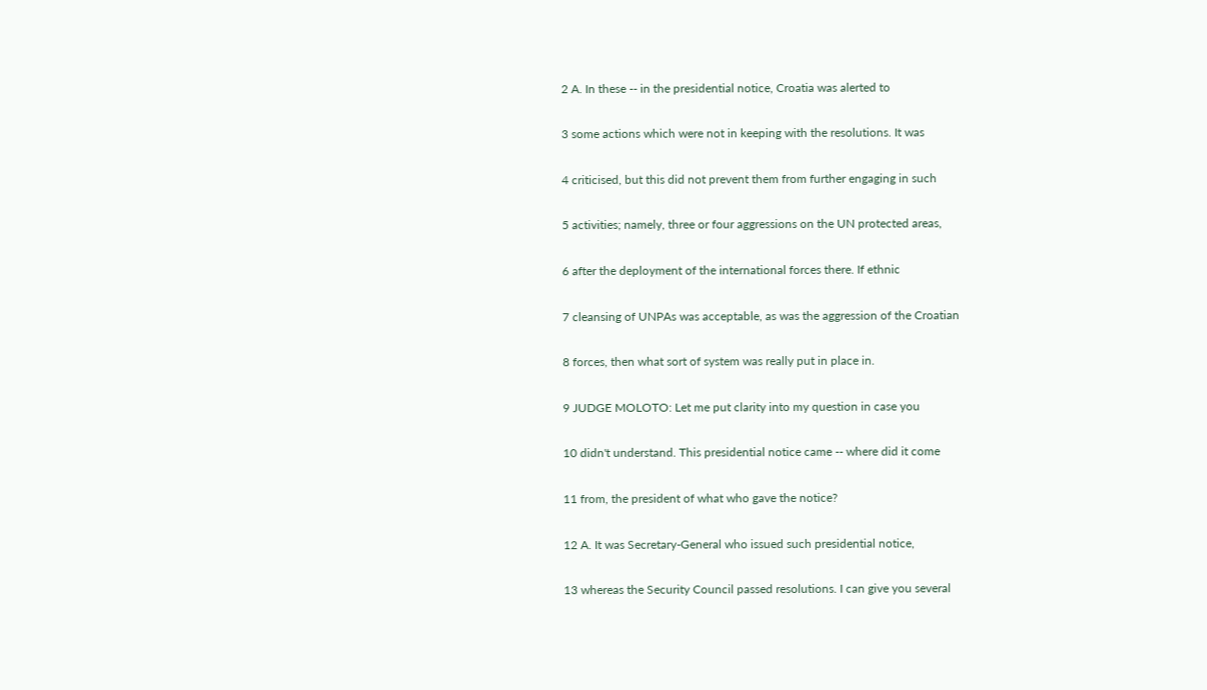2 A. In these -- in the presidential notice, Croatia was alerted to

3 some actions which were not in keeping with the resolutions. It was

4 criticised, but this did not prevent them from further engaging in such

5 activities; namely, three or four aggressions on the UN protected areas,

6 after the deployment of the international forces there. If ethnic

7 cleansing of UNPAs was acceptable, as was the aggression of the Croatian

8 forces, then what sort of system was really put in place in.

9 JUDGE MOLOTO: Let me put clarity into my question in case you

10 didn't understand. This presidential notice came -- where did it come

11 from, the president of what who gave the notice?

12 A. It was Secretary-General who issued such presidential notice,

13 whereas the Security Council passed resolutions. I can give you several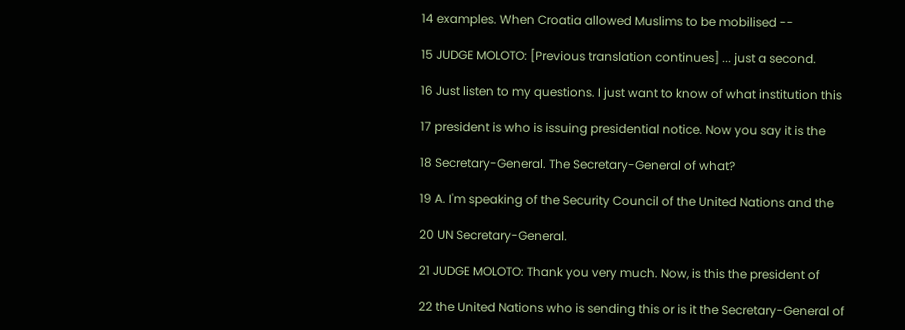14 examples. When Croatia allowed Muslims to be mobilised --

15 JUDGE MOLOTO: [Previous translation continues] ... just a second.

16 Just listen to my questions. I just want to know of what institution this

17 president is who is issuing presidential notice. Now you say it is the

18 Secretary-General. The Secretary-General of what?

19 A. I'm speaking of the Security Council of the United Nations and the

20 UN Secretary-General.

21 JUDGE MOLOTO: Thank you very much. Now, is this the president of

22 the United Nations who is sending this or is it the Secretary-General of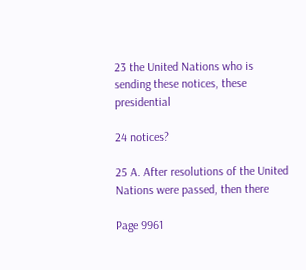23 the United Nations who is sending these notices, these presidential

24 notices?

25 A. After resolutions of the United Nations were passed, then there

Page 9961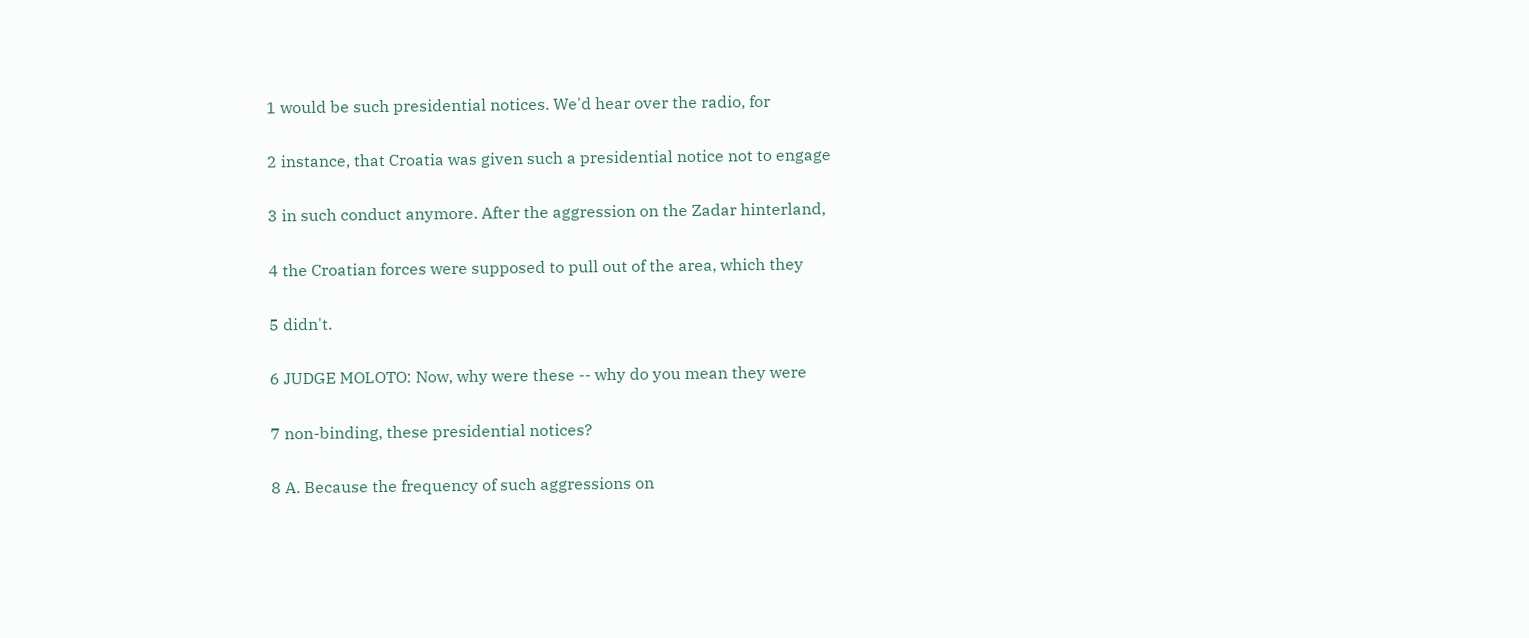1 would be such presidential notices. We'd hear over the radio, for

2 instance, that Croatia was given such a presidential notice not to engage

3 in such conduct anymore. After the aggression on the Zadar hinterland,

4 the Croatian forces were supposed to pull out of the area, which they

5 didn't.

6 JUDGE MOLOTO: Now, why were these -- why do you mean they were

7 non-binding, these presidential notices?

8 A. Because the frequency of such aggressions on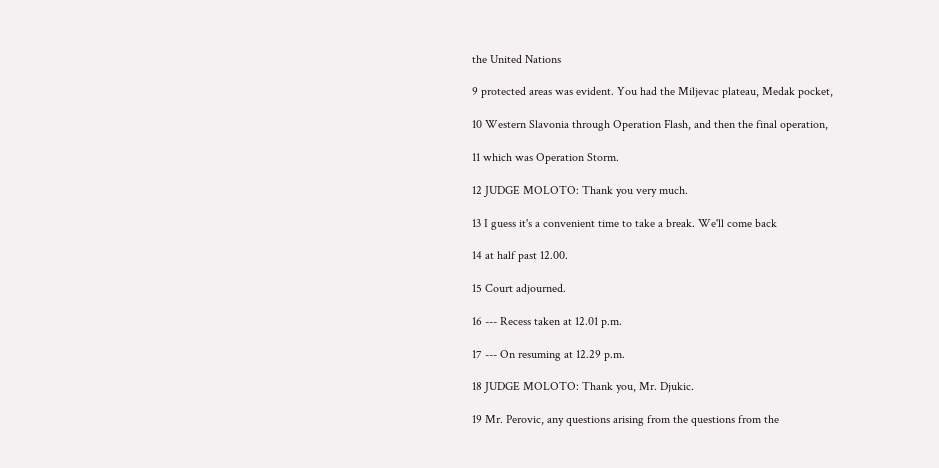the United Nations

9 protected areas was evident. You had the Miljevac plateau, Medak pocket,

10 Western Slavonia through Operation Flash, and then the final operation,

11 which was Operation Storm.

12 JUDGE MOLOTO: Thank you very much.

13 I guess it's a convenient time to take a break. We'll come back

14 at half past 12.00.

15 Court adjourned.

16 --- Recess taken at 12.01 p.m.

17 --- On resuming at 12.29 p.m.

18 JUDGE MOLOTO: Thank you, Mr. Djukic.

19 Mr. Perovic, any questions arising from the questions from the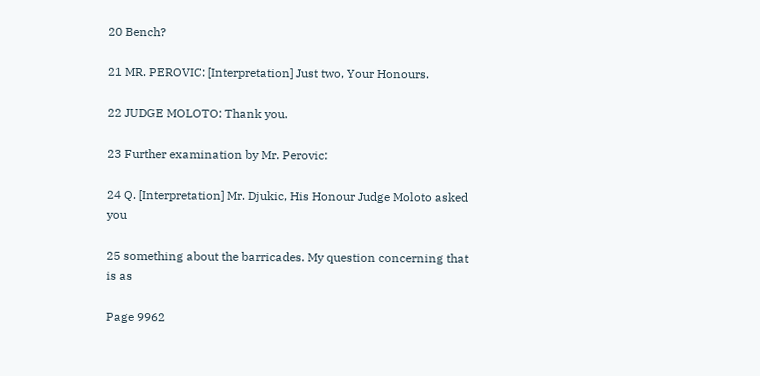20 Bench?

21 MR. PEROVIC: [Interpretation] Just two, Your Honours.

22 JUDGE MOLOTO: Thank you.

23 Further examination by Mr. Perovic:

24 Q. [Interpretation] Mr. Djukic, His Honour Judge Moloto asked you

25 something about the barricades. My question concerning that is as

Page 9962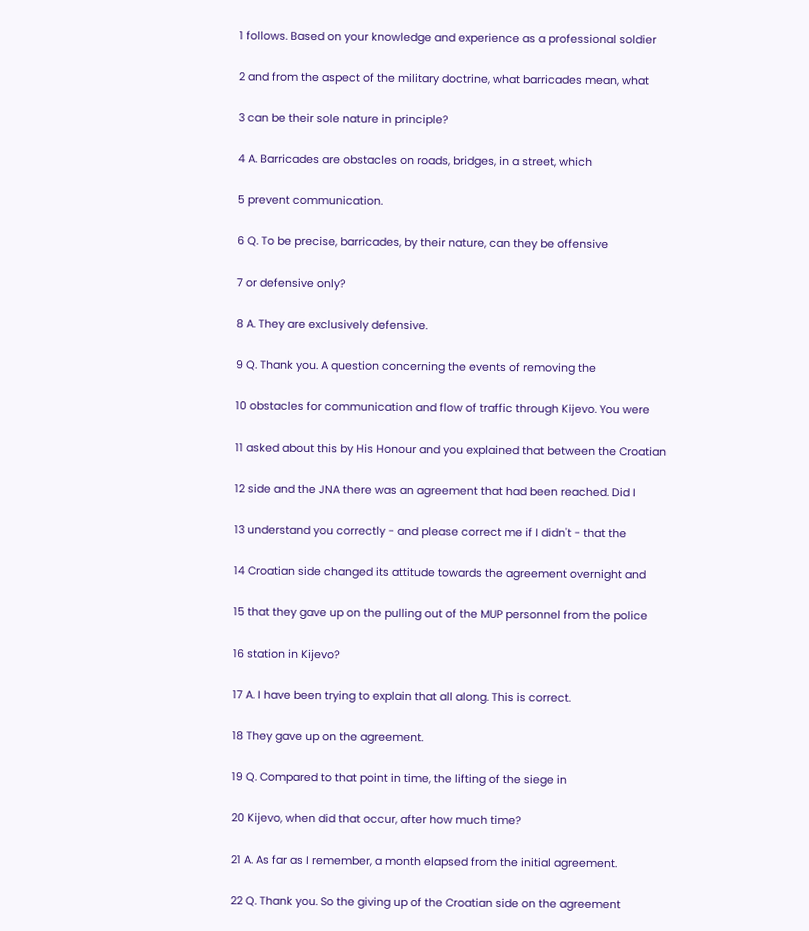1 follows. Based on your knowledge and experience as a professional soldier

2 and from the aspect of the military doctrine, what barricades mean, what

3 can be their sole nature in principle?

4 A. Barricades are obstacles on roads, bridges, in a street, which

5 prevent communication.

6 Q. To be precise, barricades, by their nature, can they be offensive

7 or defensive only?

8 A. They are exclusively defensive.

9 Q. Thank you. A question concerning the events of removing the

10 obstacles for communication and flow of traffic through Kijevo. You were

11 asked about this by His Honour and you explained that between the Croatian

12 side and the JNA there was an agreement that had been reached. Did I

13 understand you correctly - and please correct me if I didn't - that the

14 Croatian side changed its attitude towards the agreement overnight and

15 that they gave up on the pulling out of the MUP personnel from the police

16 station in Kijevo?

17 A. I have been trying to explain that all along. This is correct.

18 They gave up on the agreement.

19 Q. Compared to that point in time, the lifting of the siege in

20 Kijevo, when did that occur, after how much time?

21 A. As far as I remember, a month elapsed from the initial agreement.

22 Q. Thank you. So the giving up of the Croatian side on the agreement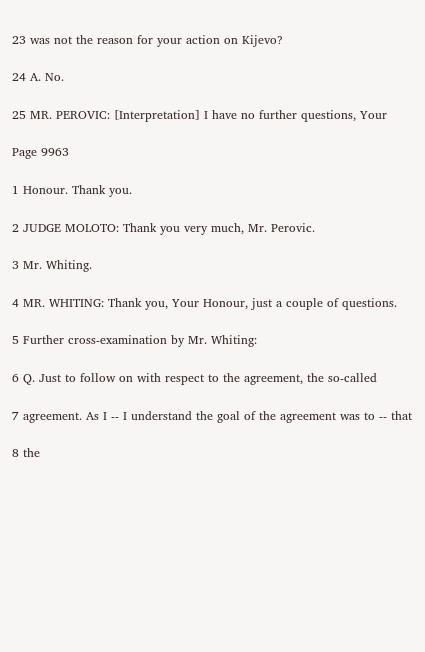23 was not the reason for your action on Kijevo?

24 A. No.

25 MR. PEROVIC: [Interpretation] I have no further questions, Your

Page 9963

1 Honour. Thank you.

2 JUDGE MOLOTO: Thank you very much, Mr. Perovic.

3 Mr. Whiting.

4 MR. WHITING: Thank you, Your Honour, just a couple of questions.

5 Further cross-examination by Mr. Whiting:

6 Q. Just to follow on with respect to the agreement, the so-called

7 agreement. As I -- I understand the goal of the agreement was to -- that

8 the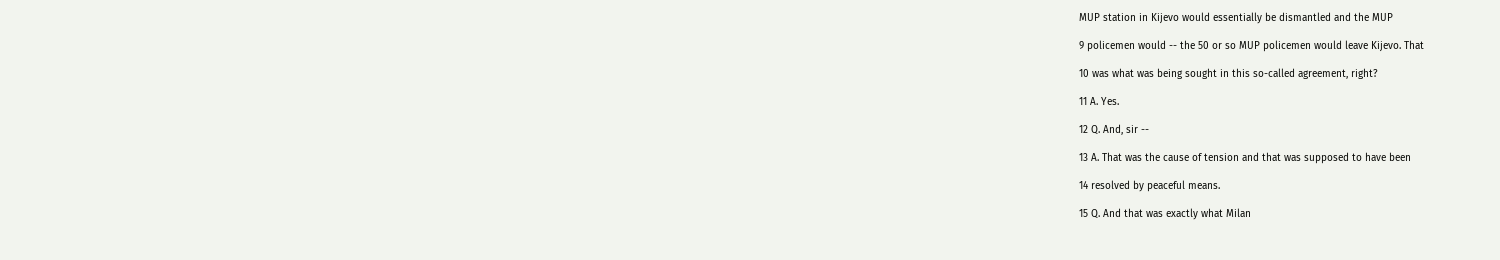MUP station in Kijevo would essentially be dismantled and the MUP

9 policemen would -- the 50 or so MUP policemen would leave Kijevo. That

10 was what was being sought in this so-called agreement, right?

11 A. Yes.

12 Q. And, sir --

13 A. That was the cause of tension and that was supposed to have been

14 resolved by peaceful means.

15 Q. And that was exactly what Milan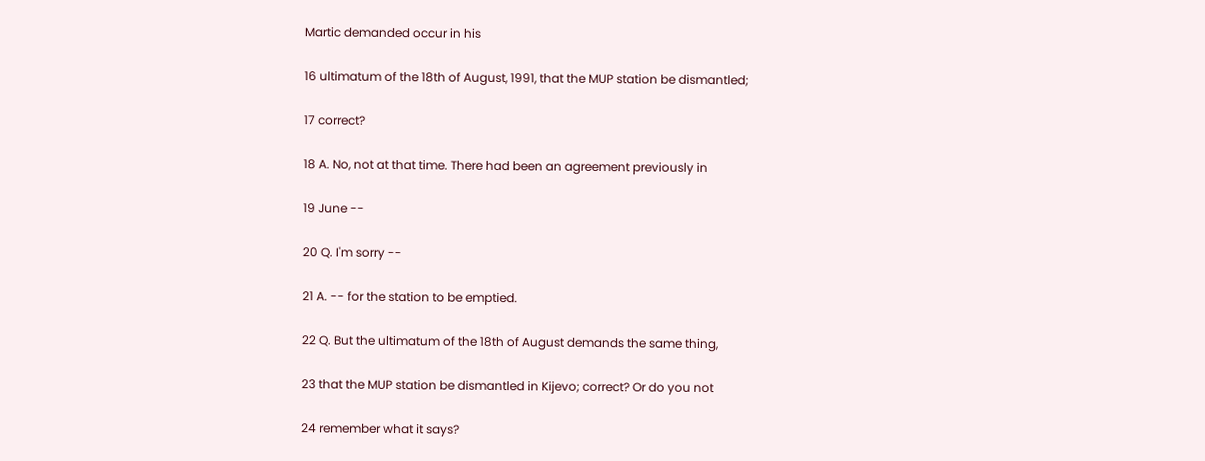Martic demanded occur in his

16 ultimatum of the 18th of August, 1991, that the MUP station be dismantled;

17 correct?

18 A. No, not at that time. There had been an agreement previously in

19 June --

20 Q. I'm sorry --

21 A. -- for the station to be emptied.

22 Q. But the ultimatum of the 18th of August demands the same thing,

23 that the MUP station be dismantled in Kijevo; correct? Or do you not

24 remember what it says?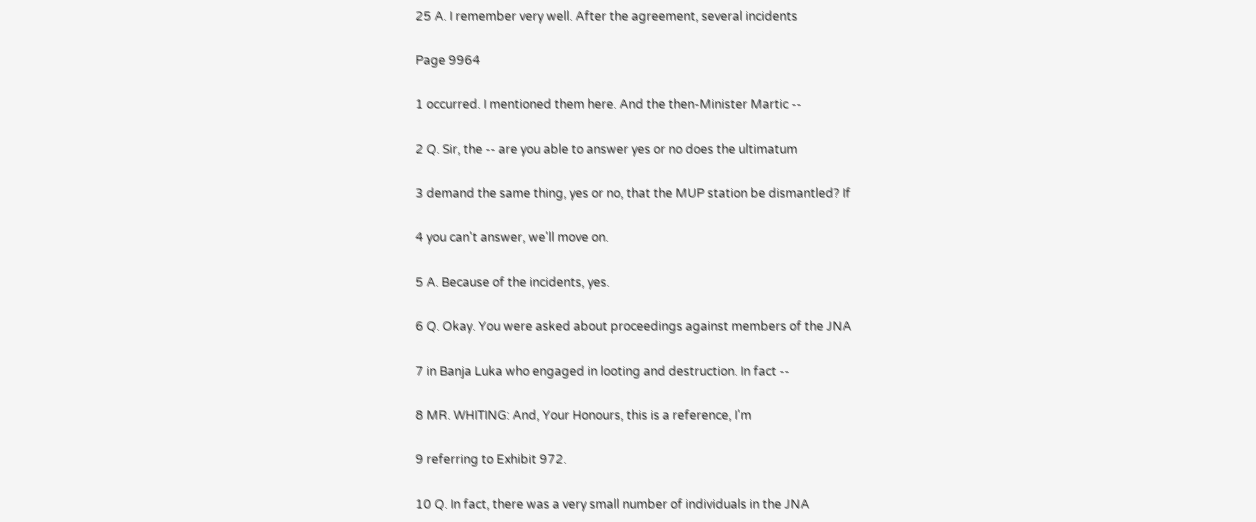25 A. I remember very well. After the agreement, several incidents

Page 9964

1 occurred. I mentioned them here. And the then-Minister Martic --

2 Q. Sir, the -- are you able to answer yes or no does the ultimatum

3 demand the same thing, yes or no, that the MUP station be dismantled? If

4 you can't answer, we'll move on.

5 A. Because of the incidents, yes.

6 Q. Okay. You were asked about proceedings against members of the JNA

7 in Banja Luka who engaged in looting and destruction. In fact --

8 MR. WHITING: And, Your Honours, this is a reference, I'm

9 referring to Exhibit 972.

10 Q. In fact, there was a very small number of individuals in the JNA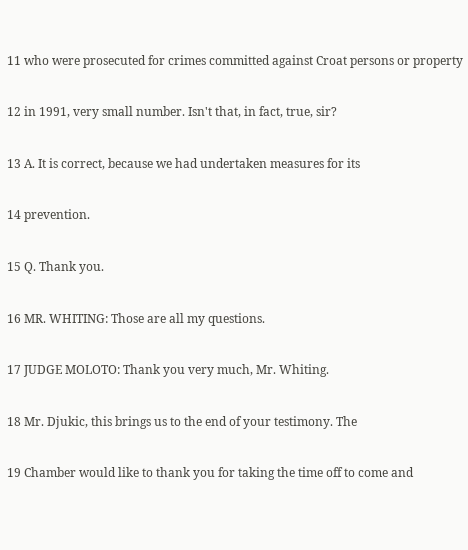11 who were prosecuted for crimes committed against Croat persons or property

12 in 1991, very small number. Isn't that, in fact, true, sir?

13 A. It is correct, because we had undertaken measures for its

14 prevention.

15 Q. Thank you.

16 MR. WHITING: Those are all my questions.

17 JUDGE MOLOTO: Thank you very much, Mr. Whiting.

18 Mr. Djukic, this brings us to the end of your testimony. The

19 Chamber would like to thank you for taking the time off to come and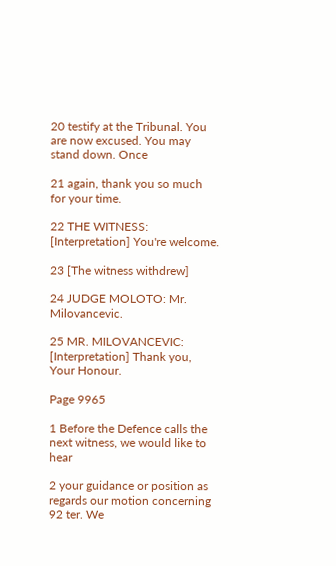20 testify at the Tribunal. You are now excused. You may stand down. Once

21 again, thank you so much for your time.

22 THE WITNESS: [Interpretation] You're welcome.

23 [The witness withdrew]

24 JUDGE MOLOTO: Mr. Milovancevic.

25 MR. MILOVANCEVIC: [Interpretation] Thank you, Your Honour.

Page 9965

1 Before the Defence calls the next witness, we would like to hear

2 your guidance or position as regards our motion concerning 92 ter. We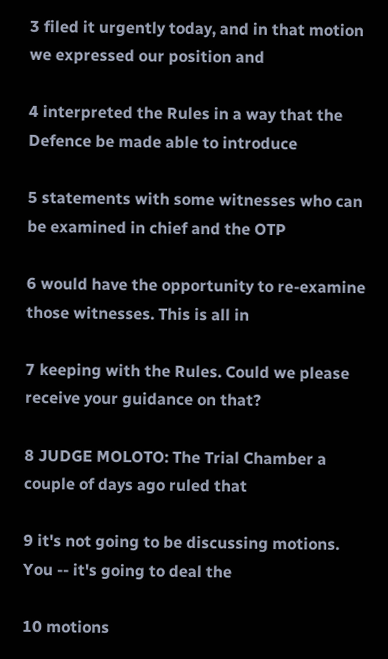3 filed it urgently today, and in that motion we expressed our position and

4 interpreted the Rules in a way that the Defence be made able to introduce

5 statements with some witnesses who can be examined in chief and the OTP

6 would have the opportunity to re-examine those witnesses. This is all in

7 keeping with the Rules. Could we please receive your guidance on that?

8 JUDGE MOLOTO: The Trial Chamber a couple of days ago ruled that

9 it's not going to be discussing motions. You -- it's going to deal the

10 motions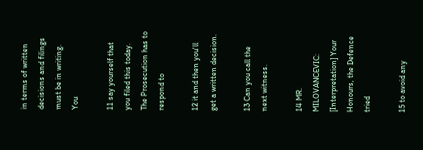in terms of written decisions and filings must be in writing. You

11 say yourself that you filed this today. The Prosecution has to respond to

12 it and then you'll get a written decision.

13 Can you call the next witness.

14 MR. MILOVANCEVIC: [Interpretation] Your Honours, the Defence tried

15 to avoid any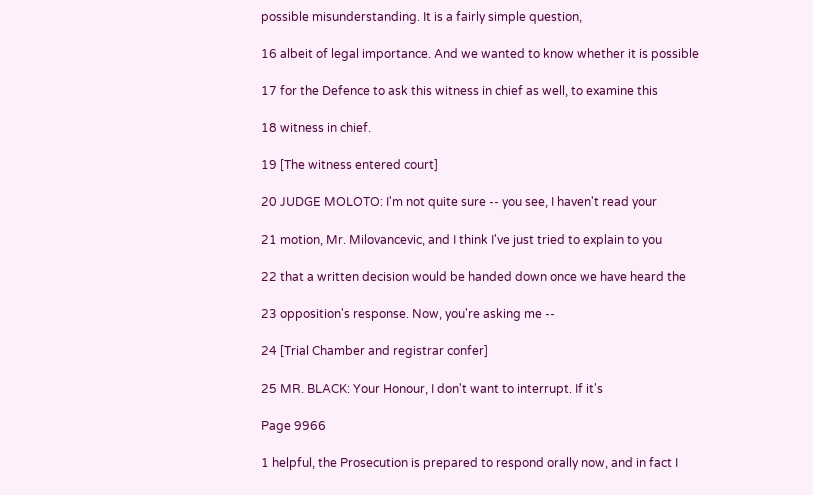possible misunderstanding. It is a fairly simple question,

16 albeit of legal importance. And we wanted to know whether it is possible

17 for the Defence to ask this witness in chief as well, to examine this

18 witness in chief.

19 [The witness entered court]

20 JUDGE MOLOTO: I'm not quite sure -- you see, I haven't read your

21 motion, Mr. Milovancevic, and I think I've just tried to explain to you

22 that a written decision would be handed down once we have heard the

23 opposition's response. Now, you're asking me --

24 [Trial Chamber and registrar confer]

25 MR. BLACK: Your Honour, I don't want to interrupt. If it's

Page 9966

1 helpful, the Prosecution is prepared to respond orally now, and in fact I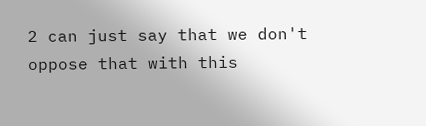2 can just say that we don't oppose that with this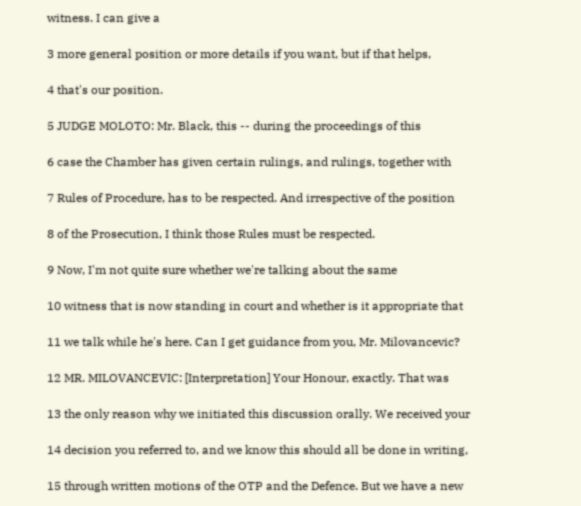witness. I can give a

3 more general position or more details if you want, but if that helps,

4 that's our position.

5 JUDGE MOLOTO: Mr. Black, this -- during the proceedings of this

6 case the Chamber has given certain rulings, and rulings, together with

7 Rules of Procedure, has to be respected. And irrespective of the position

8 of the Prosecution, I think those Rules must be respected.

9 Now, I'm not quite sure whether we're talking about the same

10 witness that is now standing in court and whether is it appropriate that

11 we talk while he's here. Can I get guidance from you, Mr. Milovancevic?

12 MR. MILOVANCEVIC: [Interpretation] Your Honour, exactly. That was

13 the only reason why we initiated this discussion orally. We received your

14 decision you referred to, and we know this should all be done in writing,

15 through written motions of the OTP and the Defence. But we have a new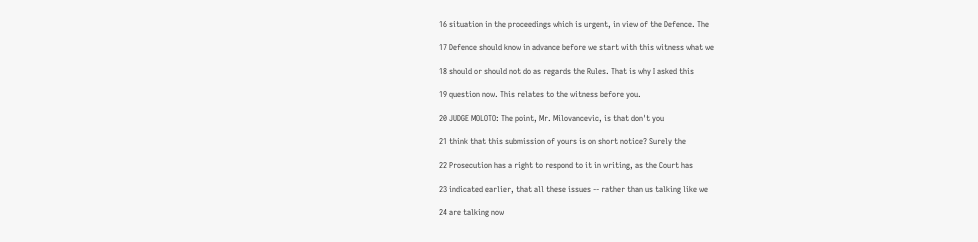16 situation in the proceedings which is urgent, in view of the Defence. The

17 Defence should know in advance before we start with this witness what we

18 should or should not do as regards the Rules. That is why I asked this

19 question now. This relates to the witness before you.

20 JUDGE MOLOTO: The point, Mr. Milovancevic, is that don't you

21 think that this submission of yours is on short notice? Surely the

22 Prosecution has a right to respond to it in writing, as the Court has

23 indicated earlier, that all these issues -- rather than us talking like we

24 are talking now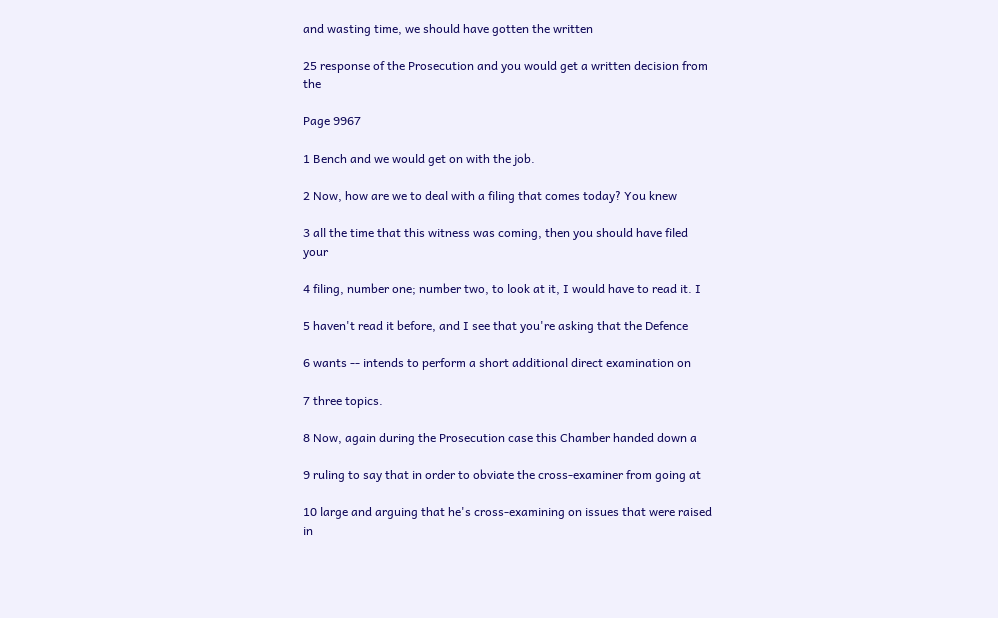and wasting time, we should have gotten the written

25 response of the Prosecution and you would get a written decision from the

Page 9967

1 Bench and we would get on with the job.

2 Now, how are we to deal with a filing that comes today? You knew

3 all the time that this witness was coming, then you should have filed your

4 filing, number one; number two, to look at it, I would have to read it. I

5 haven't read it before, and I see that you're asking that the Defence

6 wants -- intends to perform a short additional direct examination on

7 three topics.

8 Now, again during the Prosecution case this Chamber handed down a

9 ruling to say that in order to obviate the cross-examiner from going at

10 large and arguing that he's cross-examining on issues that were raised in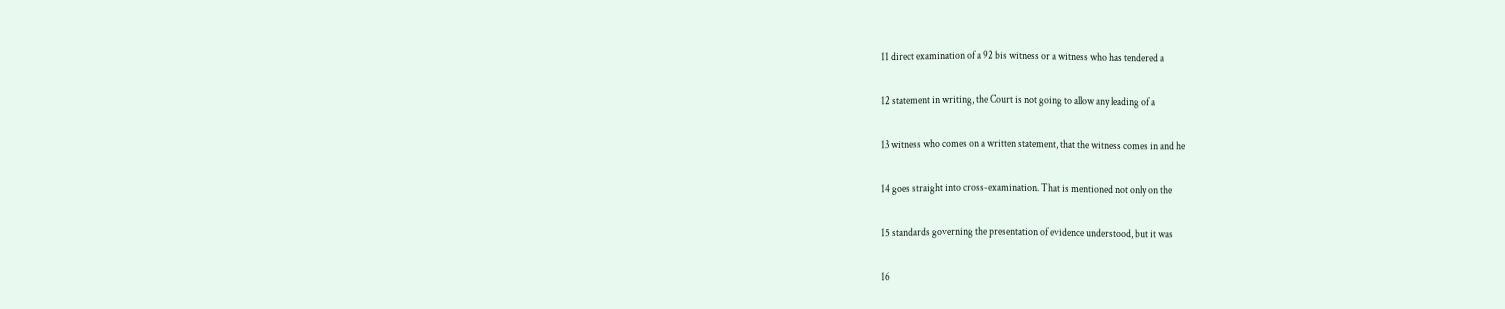11 direct examination of a 92 bis witness or a witness who has tendered a

12 statement in writing, the Court is not going to allow any leading of a

13 witness who comes on a written statement, that the witness comes in and he

14 goes straight into cross-examination. That is mentioned not only on the

15 standards governing the presentation of evidence understood, but it was

16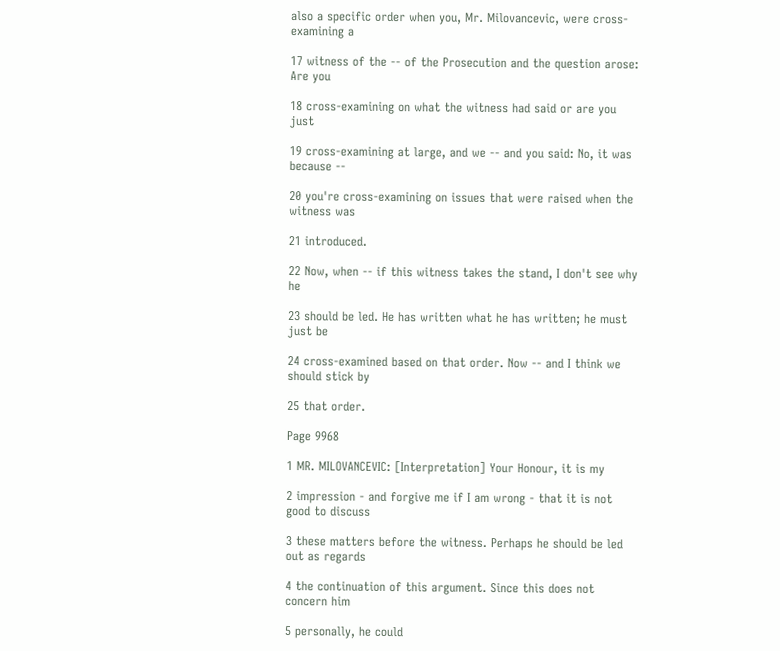also a specific order when you, Mr. Milovancevic, were cross-examining a

17 witness of the -- of the Prosecution and the question arose: Are you

18 cross-examining on what the witness had said or are you just

19 cross-examining at large, and we -- and you said: No, it was because --

20 you're cross-examining on issues that were raised when the witness was

21 introduced.

22 Now, when -- if this witness takes the stand, I don't see why he

23 should be led. He has written what he has written; he must just be

24 cross-examined based on that order. Now -- and I think we should stick by

25 that order.

Page 9968

1 MR. MILOVANCEVIC: [Interpretation] Your Honour, it is my

2 impression - and forgive me if I am wrong - that it is not good to discuss

3 these matters before the witness. Perhaps he should be led out as regards

4 the continuation of this argument. Since this does not concern him

5 personally, he could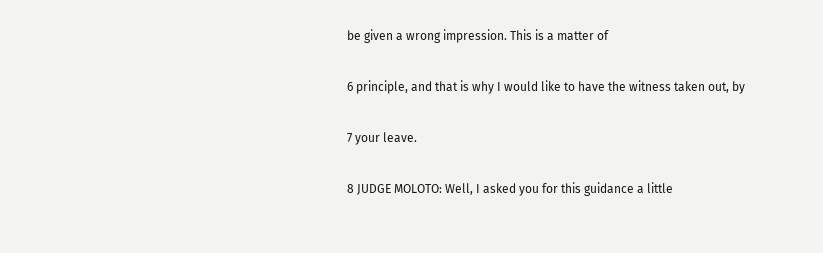be given a wrong impression. This is a matter of

6 principle, and that is why I would like to have the witness taken out, by

7 your leave.

8 JUDGE MOLOTO: Well, I asked you for this guidance a little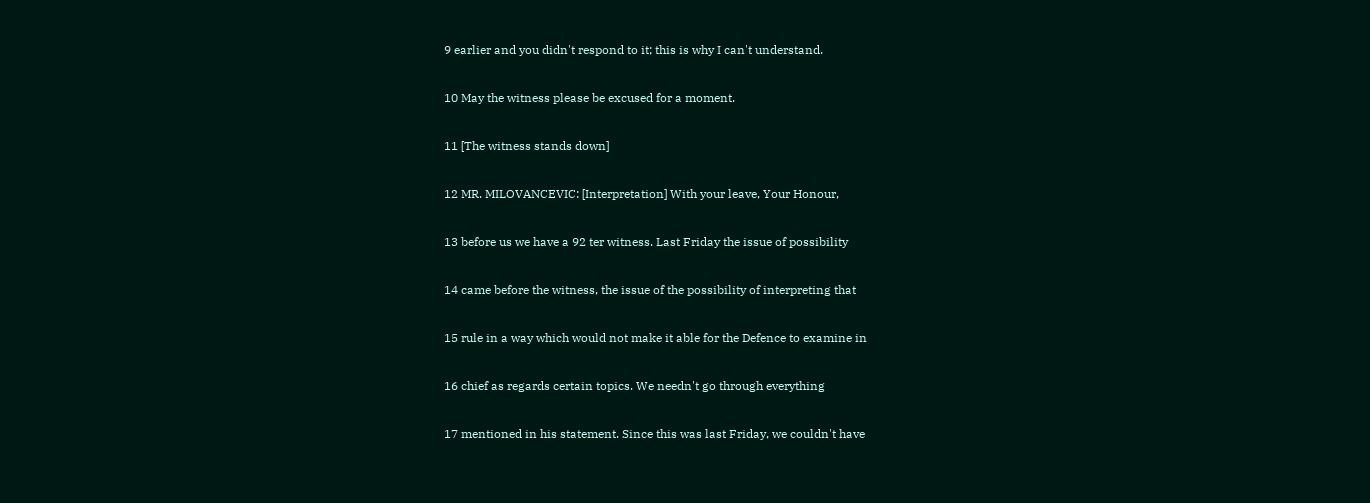9 earlier and you didn't respond to it; this is why I can't understand.

10 May the witness please be excused for a moment.

11 [The witness stands down]

12 MR. MILOVANCEVIC: [Interpretation] With your leave, Your Honour,

13 before us we have a 92 ter witness. Last Friday the issue of possibility

14 came before the witness, the issue of the possibility of interpreting that

15 rule in a way which would not make it able for the Defence to examine in

16 chief as regards certain topics. We needn't go through everything

17 mentioned in his statement. Since this was last Friday, we couldn't have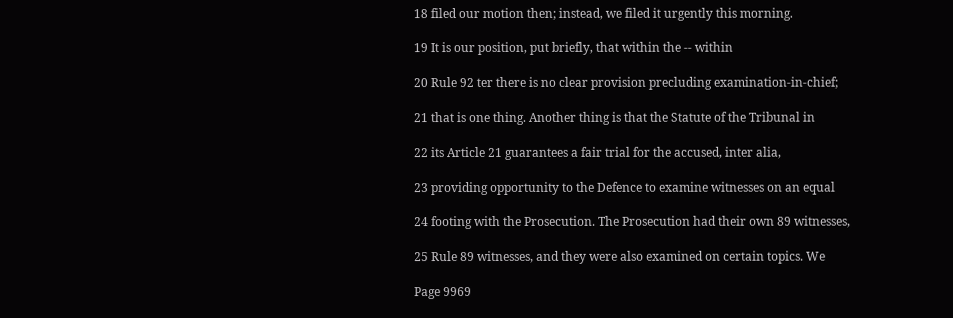18 filed our motion then; instead, we filed it urgently this morning.

19 It is our position, put briefly, that within the -- within

20 Rule 92 ter there is no clear provision precluding examination-in-chief;

21 that is one thing. Another thing is that the Statute of the Tribunal in

22 its Article 21 guarantees a fair trial for the accused, inter alia,

23 providing opportunity to the Defence to examine witnesses on an equal

24 footing with the Prosecution. The Prosecution had their own 89 witnesses,

25 Rule 89 witnesses, and they were also examined on certain topics. We

Page 9969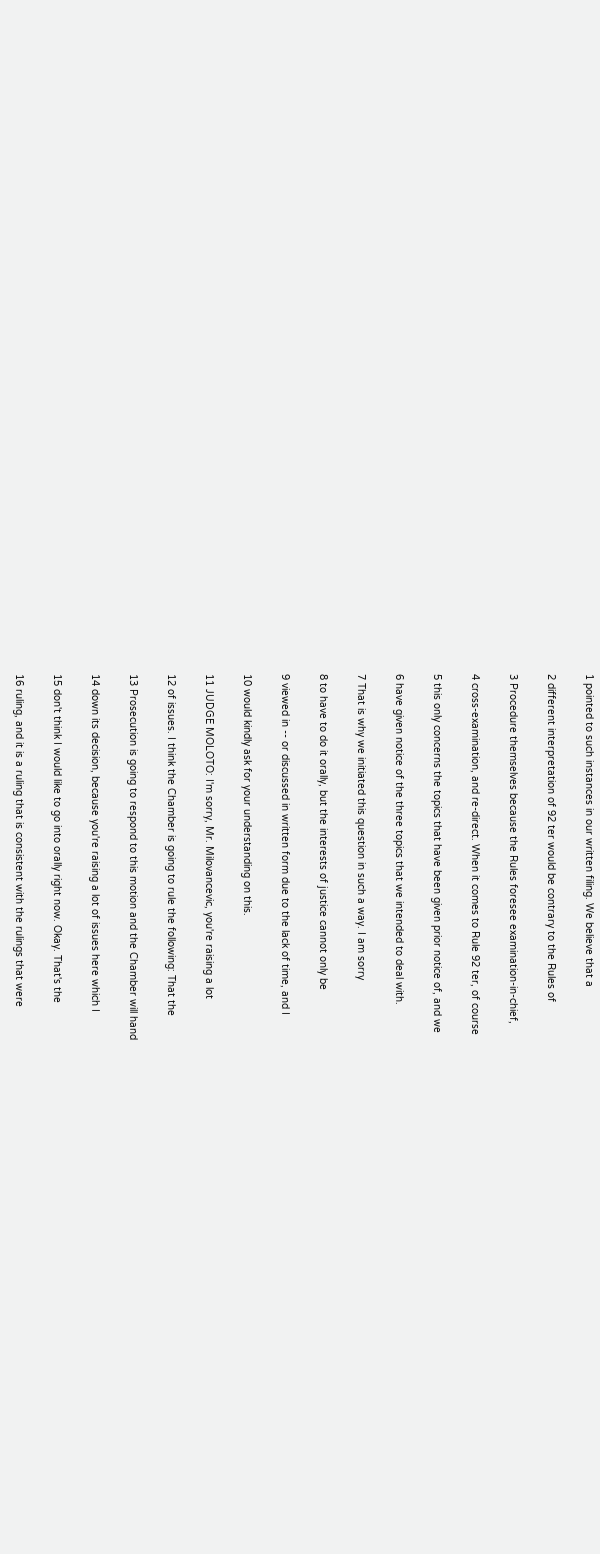1 pointed to such instances in our written filing. We believe that a

2 different interpretation of 92 ter would be contrary to the Rules of

3 Procedure themselves because the Rules foresee examination-in-chief,

4 cross-examination, and re-direct. When it comes to Rule 92 ter, of course

5 this only concerns the topics that have been given prior notice of, and we

6 have given notice of the three topics that we intended to deal with.

7 That is why we initiated this question in such a way. I am sorry

8 to have to do it orally, but the interests of justice cannot only be

9 viewed in -- or discussed in written form due to the lack of time, and I

10 would kindly ask for your understanding on this.

11 JUDGE MOLOTO: I'm sorry, Mr. Milovancevic, you're raising a lot

12 of issues. I think the Chamber is going to rule the following: That the

13 Prosecution is going to respond to this motion and the Chamber will hand

14 down its decision, because you're raising a lot of issues here which I

15 don't think I would like to go into orally right now. Okay. That's the

16 ruling, and it is a ruling that is consistent with the rulings that were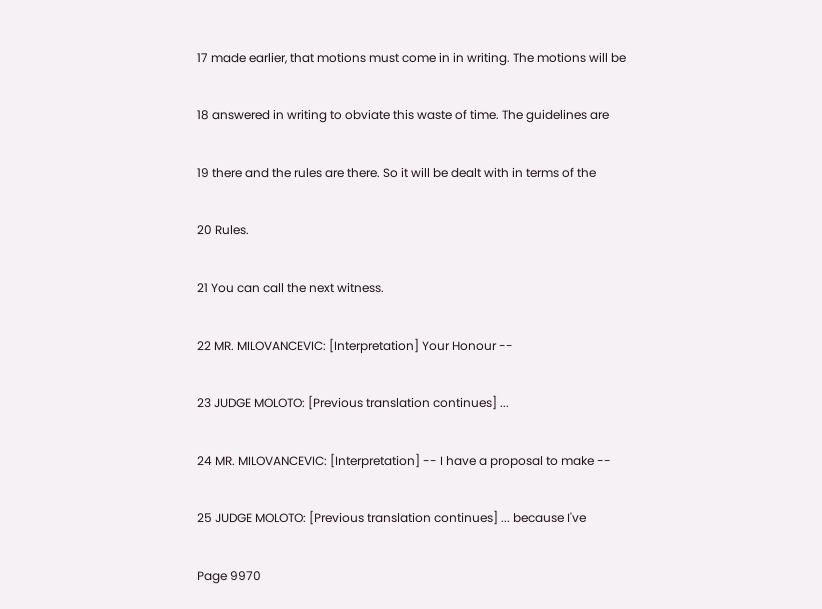17 made earlier, that motions must come in in writing. The motions will be

18 answered in writing to obviate this waste of time. The guidelines are

19 there and the rules are there. So it will be dealt with in terms of the

20 Rules.

21 You can call the next witness.

22 MR. MILOVANCEVIC: [Interpretation] Your Honour --

23 JUDGE MOLOTO: [Previous translation continues] ...

24 MR. MILOVANCEVIC: [Interpretation] -- I have a proposal to make --

25 JUDGE MOLOTO: [Previous translation continues] ... because I've

Page 9970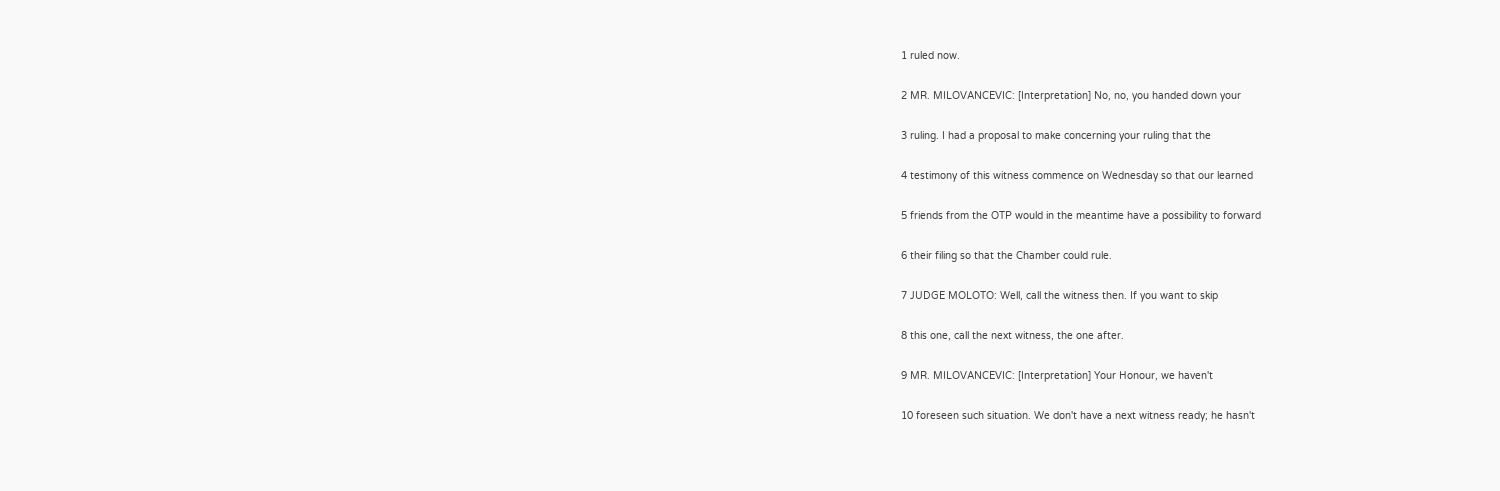1 ruled now.

2 MR. MILOVANCEVIC: [Interpretation] No, no, you handed down your

3 ruling. I had a proposal to make concerning your ruling that the

4 testimony of this witness commence on Wednesday so that our learned

5 friends from the OTP would in the meantime have a possibility to forward

6 their filing so that the Chamber could rule.

7 JUDGE MOLOTO: Well, call the witness then. If you want to skip

8 this one, call the next witness, the one after.

9 MR. MILOVANCEVIC: [Interpretation] Your Honour, we haven't

10 foreseen such situation. We don't have a next witness ready; he hasn't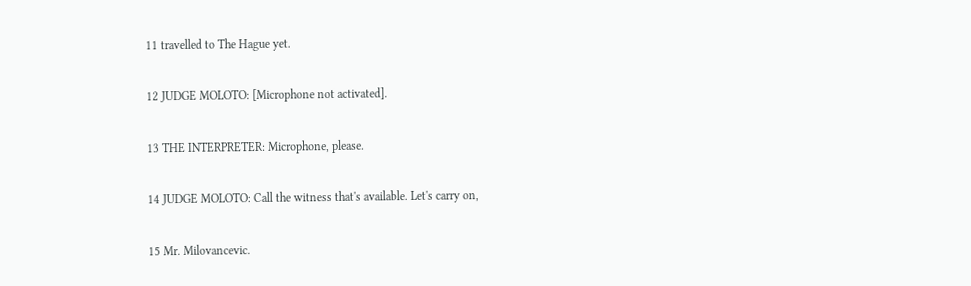11 travelled to The Hague yet.

12 JUDGE MOLOTO: [Microphone not activated].

13 THE INTERPRETER: Microphone, please.

14 JUDGE MOLOTO: Call the witness that's available. Let's carry on,

15 Mr. Milovancevic.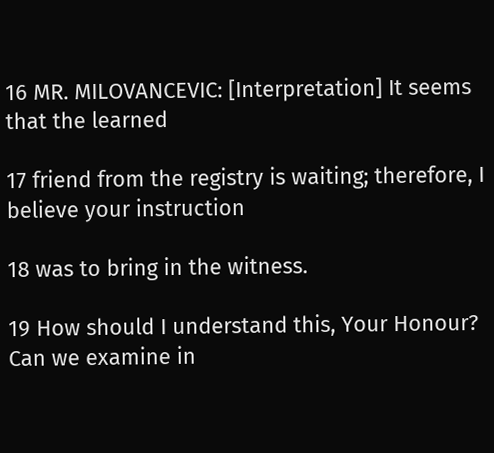16 MR. MILOVANCEVIC: [Interpretation] It seems that the learned

17 friend from the registry is waiting; therefore, I believe your instruction

18 was to bring in the witness.

19 How should I understand this, Your Honour? Can we examine in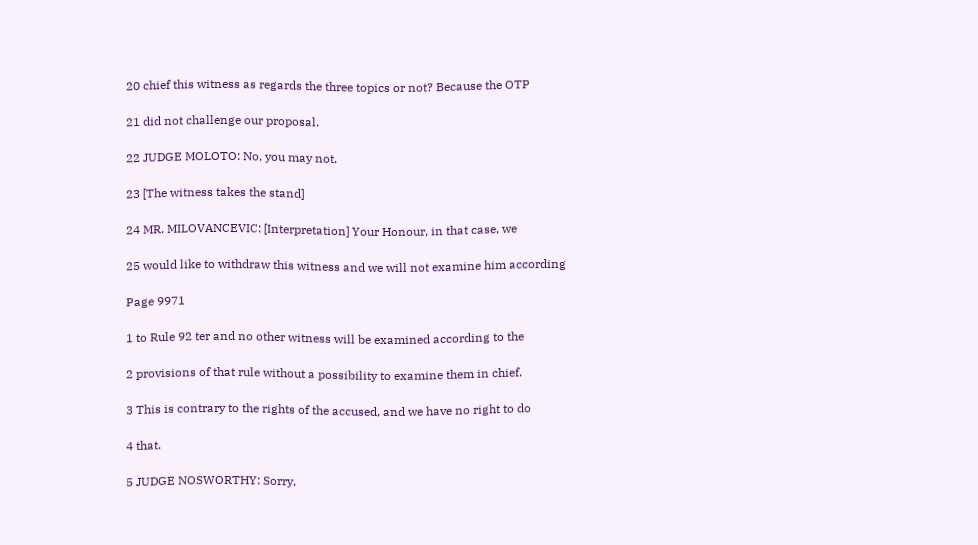20 chief this witness as regards the three topics or not? Because the OTP

21 did not challenge our proposal.

22 JUDGE MOLOTO: No, you may not.

23 [The witness takes the stand]

24 MR. MILOVANCEVIC: [Interpretation] Your Honour, in that case, we

25 would like to withdraw this witness and we will not examine him according

Page 9971

1 to Rule 92 ter and no other witness will be examined according to the

2 provisions of that rule without a possibility to examine them in chief.

3 This is contrary to the rights of the accused, and we have no right to do

4 that.

5 JUDGE NOSWORTHY: Sorry,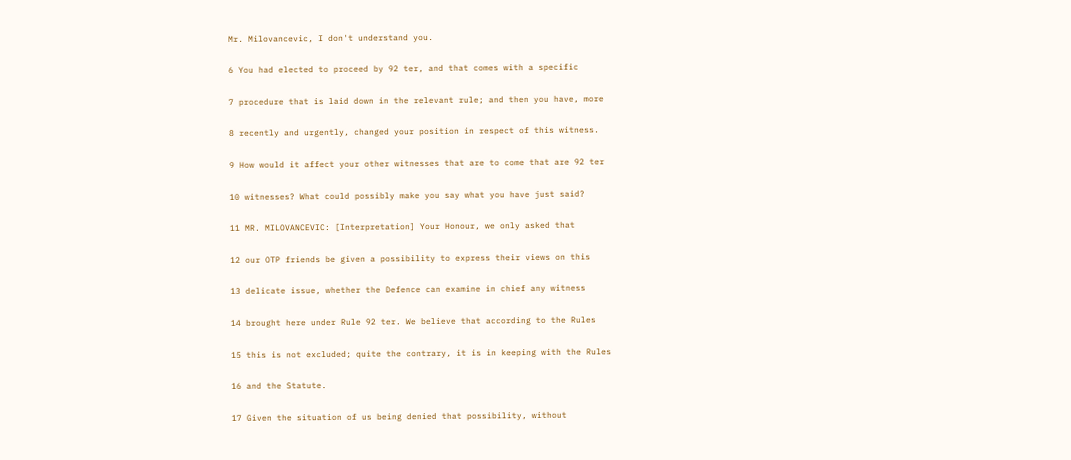Mr. Milovancevic, I don't understand you.

6 You had elected to proceed by 92 ter, and that comes with a specific

7 procedure that is laid down in the relevant rule; and then you have, more

8 recently and urgently, changed your position in respect of this witness.

9 How would it affect your other witnesses that are to come that are 92 ter

10 witnesses? What could possibly make you say what you have just said?

11 MR. MILOVANCEVIC: [Interpretation] Your Honour, we only asked that

12 our OTP friends be given a possibility to express their views on this

13 delicate issue, whether the Defence can examine in chief any witness

14 brought here under Rule 92 ter. We believe that according to the Rules

15 this is not excluded; quite the contrary, it is in keeping with the Rules

16 and the Statute.

17 Given the situation of us being denied that possibility, without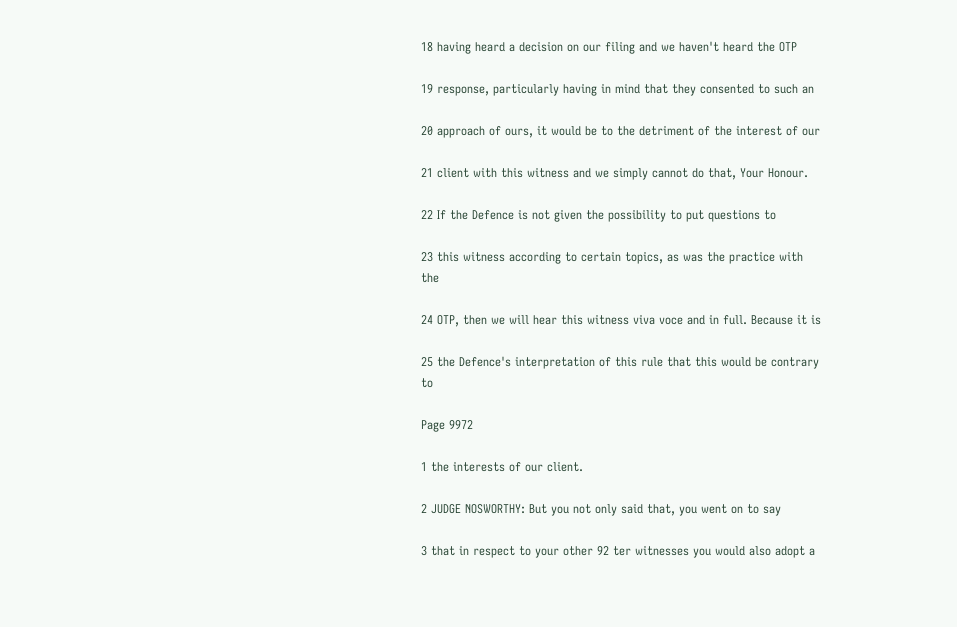18 having heard a decision on our filing and we haven't heard the OTP

19 response, particularly having in mind that they consented to such an

20 approach of ours, it would be to the detriment of the interest of our

21 client with this witness and we simply cannot do that, Your Honour.

22 If the Defence is not given the possibility to put questions to

23 this witness according to certain topics, as was the practice with the

24 OTP, then we will hear this witness viva voce and in full. Because it is

25 the Defence's interpretation of this rule that this would be contrary to

Page 9972

1 the interests of our client.

2 JUDGE NOSWORTHY: But you not only said that, you went on to say

3 that in respect to your other 92 ter witnesses you would also adopt a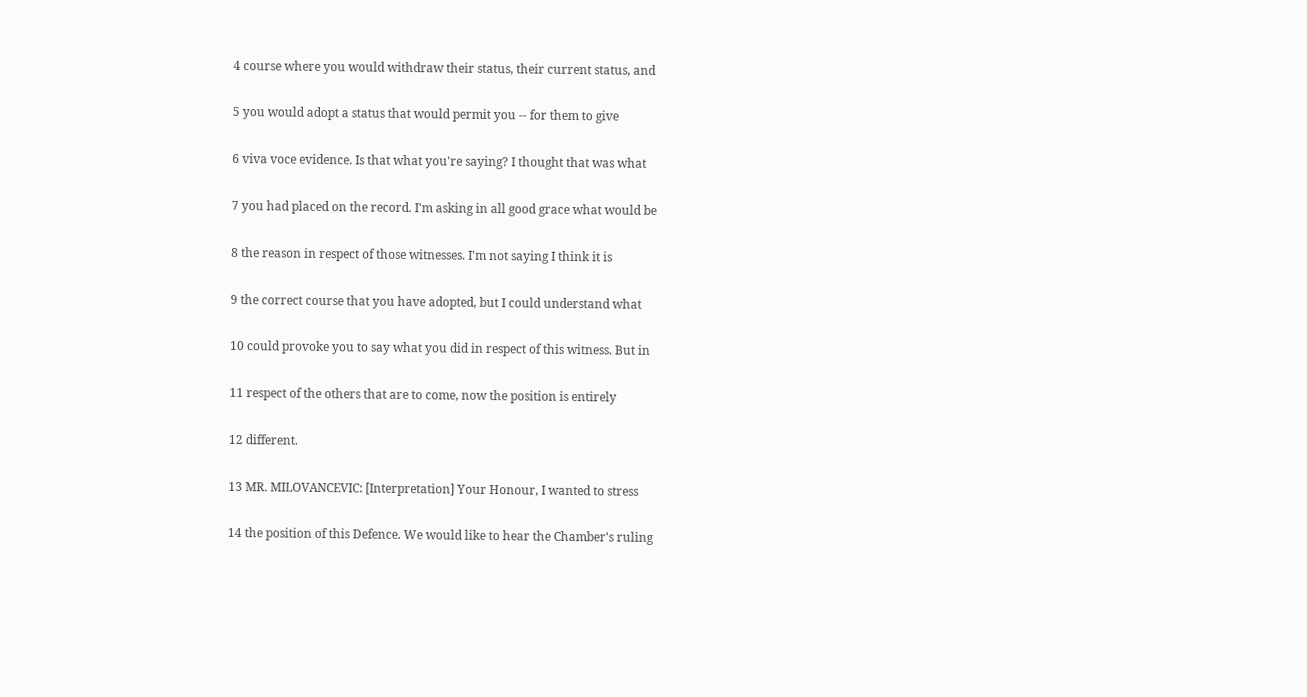4 course where you would withdraw their status, their current status, and

5 you would adopt a status that would permit you -- for them to give

6 viva voce evidence. Is that what you're saying? I thought that was what

7 you had placed on the record. I'm asking in all good grace what would be

8 the reason in respect of those witnesses. I'm not saying I think it is

9 the correct course that you have adopted, but I could understand what

10 could provoke you to say what you did in respect of this witness. But in

11 respect of the others that are to come, now the position is entirely

12 different.

13 MR. MILOVANCEVIC: [Interpretation] Your Honour, I wanted to stress

14 the position of this Defence. We would like to hear the Chamber's ruling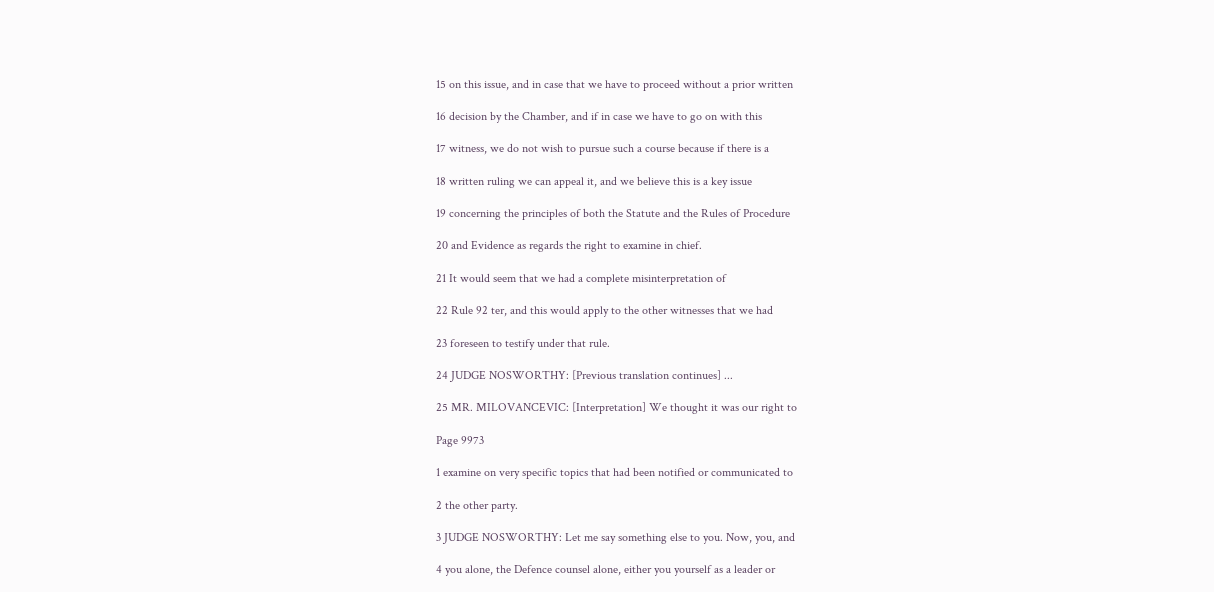15 on this issue, and in case that we have to proceed without a prior written

16 decision by the Chamber, and if in case we have to go on with this

17 witness, we do not wish to pursue such a course because if there is a

18 written ruling we can appeal it, and we believe this is a key issue

19 concerning the principles of both the Statute and the Rules of Procedure

20 and Evidence as regards the right to examine in chief.

21 It would seem that we had a complete misinterpretation of

22 Rule 92 ter, and this would apply to the other witnesses that we had

23 foreseen to testify under that rule.

24 JUDGE NOSWORTHY: [Previous translation continues] ...

25 MR. MILOVANCEVIC: [Interpretation] We thought it was our right to

Page 9973

1 examine on very specific topics that had been notified or communicated to

2 the other party.

3 JUDGE NOSWORTHY: Let me say something else to you. Now, you, and

4 you alone, the Defence counsel alone, either you yourself as a leader or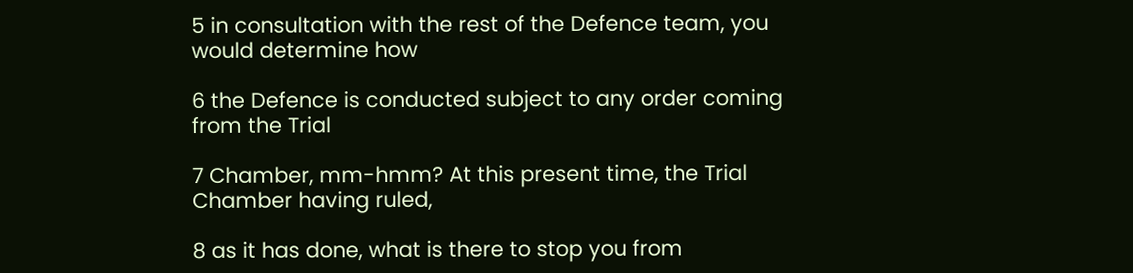5 in consultation with the rest of the Defence team, you would determine how

6 the Defence is conducted subject to any order coming from the Trial

7 Chamber, mm-hmm? At this present time, the Trial Chamber having ruled,

8 as it has done, what is there to stop you from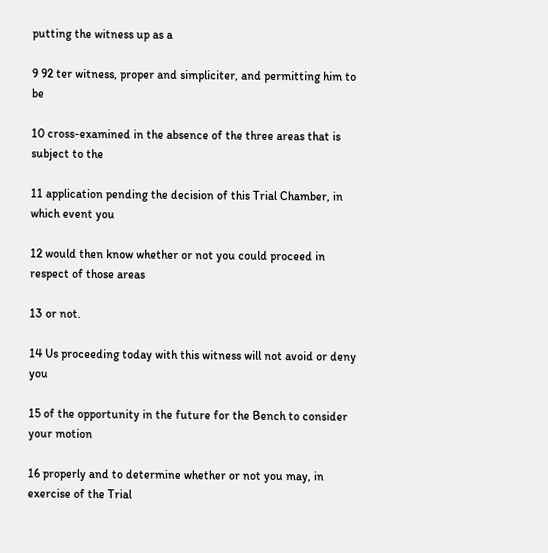putting the witness up as a

9 92 ter witness, proper and simpliciter, and permitting him to be

10 cross-examined in the absence of the three areas that is subject to the

11 application pending the decision of this Trial Chamber, in which event you

12 would then know whether or not you could proceed in respect of those areas

13 or not.

14 Us proceeding today with this witness will not avoid or deny you

15 of the opportunity in the future for the Bench to consider your motion

16 properly and to determine whether or not you may, in exercise of the Trial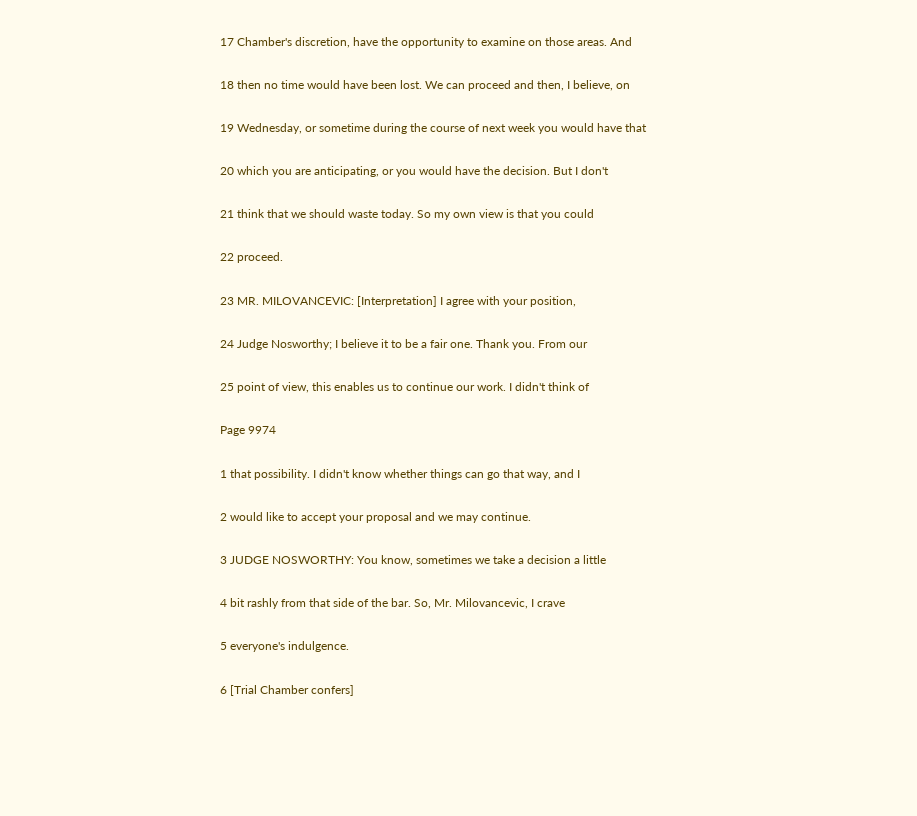17 Chamber's discretion, have the opportunity to examine on those areas. And

18 then no time would have been lost. We can proceed and then, I believe, on

19 Wednesday, or sometime during the course of next week you would have that

20 which you are anticipating, or you would have the decision. But I don't

21 think that we should waste today. So my own view is that you could

22 proceed.

23 MR. MILOVANCEVIC: [Interpretation] I agree with your position,

24 Judge Nosworthy; I believe it to be a fair one. Thank you. From our

25 point of view, this enables us to continue our work. I didn't think of

Page 9974

1 that possibility. I didn't know whether things can go that way, and I

2 would like to accept your proposal and we may continue.

3 JUDGE NOSWORTHY: You know, sometimes we take a decision a little

4 bit rashly from that side of the bar. So, Mr. Milovancevic, I crave

5 everyone's indulgence.

6 [Trial Chamber confers]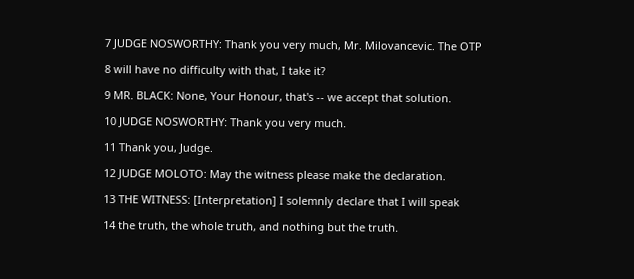7 JUDGE NOSWORTHY: Thank you very much, Mr. Milovancevic. The OTP

8 will have no difficulty with that, I take it?

9 MR. BLACK: None, Your Honour, that's -- we accept that solution.

10 JUDGE NOSWORTHY: Thank you very much.

11 Thank you, Judge.

12 JUDGE MOLOTO: May the witness please make the declaration.

13 THE WITNESS: [Interpretation] I solemnly declare that I will speak

14 the truth, the whole truth, and nothing but the truth.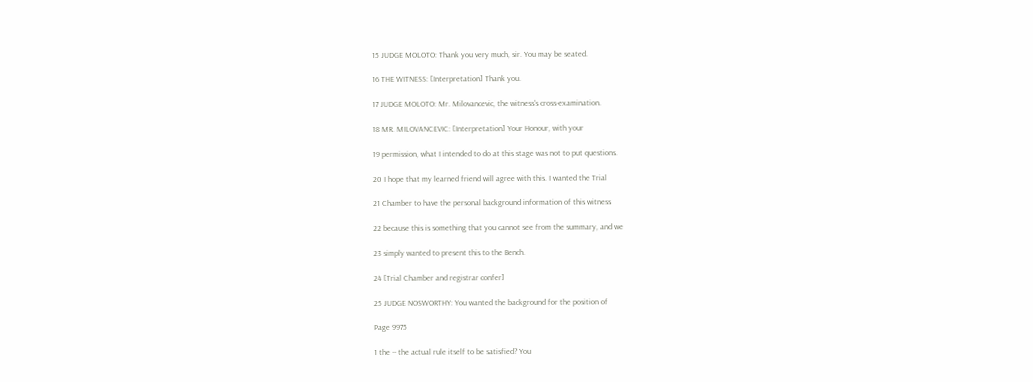15 JUDGE MOLOTO: Thank you very much, sir. You may be seated.

16 THE WITNESS: [Interpretation] Thank you.

17 JUDGE MOLOTO: Mr. Milovancevic, the witness's cross-examination.

18 MR. MILOVANCEVIC: [Interpretation] Your Honour, with your

19 permission, what I intended to do at this stage was not to put questions.

20 I hope that my learned friend will agree with this. I wanted the Trial

21 Chamber to have the personal background information of this witness

22 because this is something that you cannot see from the summary, and we

23 simply wanted to present this to the Bench.

24 [Trial Chamber and registrar confer]

25 JUDGE NOSWORTHY: You wanted the background for the position of

Page 9975

1 the -- the actual rule itself to be satisfied? You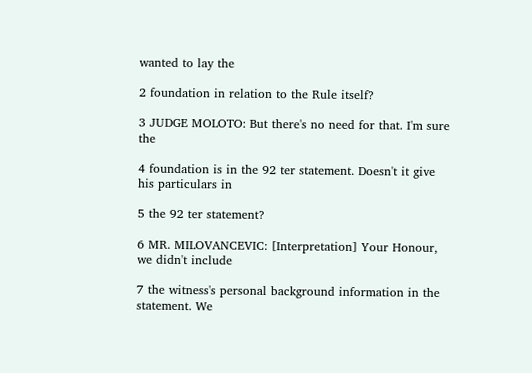wanted to lay the

2 foundation in relation to the Rule itself?

3 JUDGE MOLOTO: But there's no need for that. I'm sure the

4 foundation is in the 92 ter statement. Doesn't it give his particulars in

5 the 92 ter statement?

6 MR. MILOVANCEVIC: [Interpretation] Your Honour, we didn't include

7 the witness's personal background information in the statement. We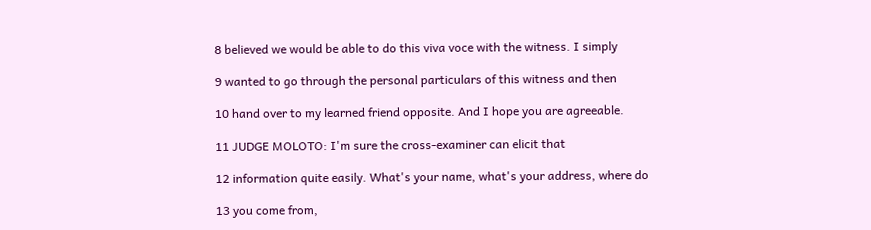8 believed we would be able to do this viva voce with the witness. I simply

9 wanted to go through the personal particulars of this witness and then

10 hand over to my learned friend opposite. And I hope you are agreeable.

11 JUDGE MOLOTO: I'm sure the cross-examiner can elicit that

12 information quite easily. What's your name, what's your address, where do

13 you come from,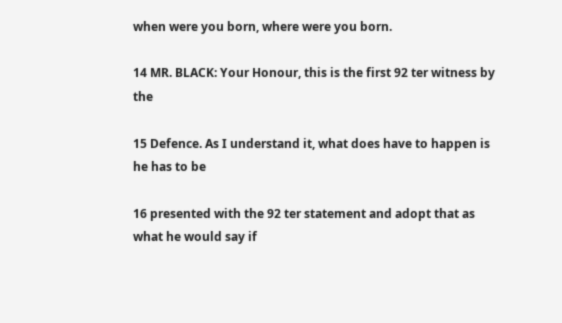when were you born, where were you born.

14 MR. BLACK: Your Honour, this is the first 92 ter witness by the

15 Defence. As I understand it, what does have to happen is he has to be

16 presented with the 92 ter statement and adopt that as what he would say if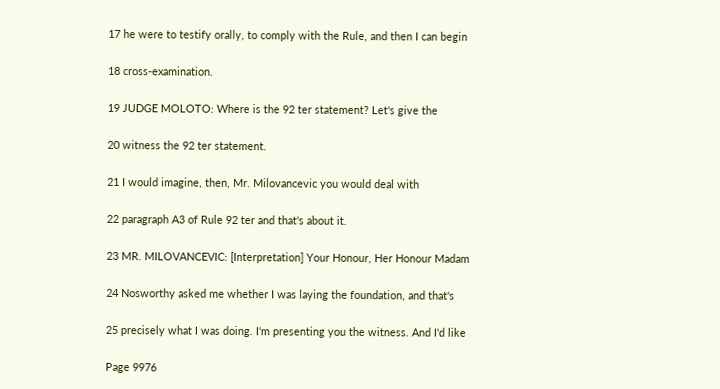17 he were to testify orally, to comply with the Rule, and then I can begin

18 cross-examination.

19 JUDGE MOLOTO: Where is the 92 ter statement? Let's give the

20 witness the 92 ter statement.

21 I would imagine, then, Mr. Milovancevic you would deal with

22 paragraph A3 of Rule 92 ter and that's about it.

23 MR. MILOVANCEVIC: [Interpretation] Your Honour, Her Honour Madam

24 Nosworthy asked me whether I was laying the foundation, and that's

25 precisely what I was doing. I'm presenting you the witness. And I'd like

Page 9976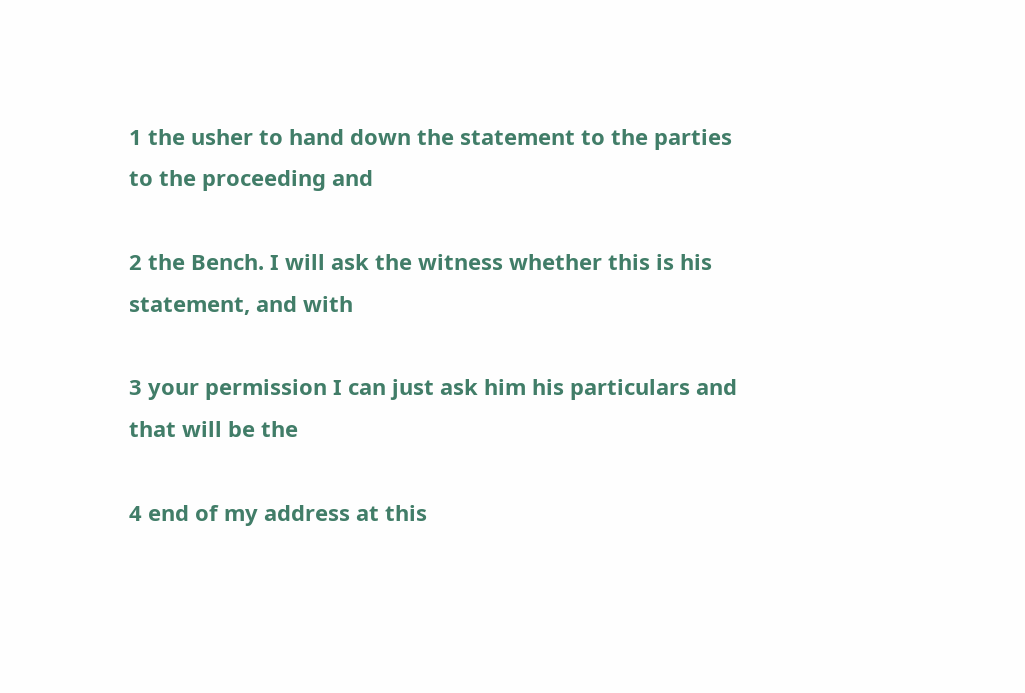1 the usher to hand down the statement to the parties to the proceeding and

2 the Bench. I will ask the witness whether this is his statement, and with

3 your permission I can just ask him his particulars and that will be the

4 end of my address at this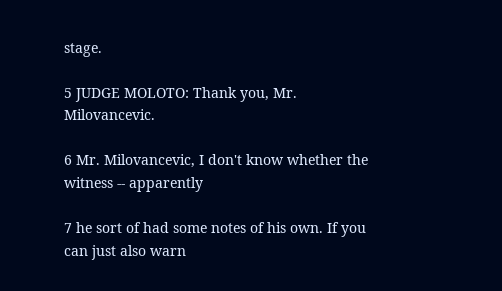stage.

5 JUDGE MOLOTO: Thank you, Mr. Milovancevic.

6 Mr. Milovancevic, I don't know whether the witness -- apparently

7 he sort of had some notes of his own. If you can just also warn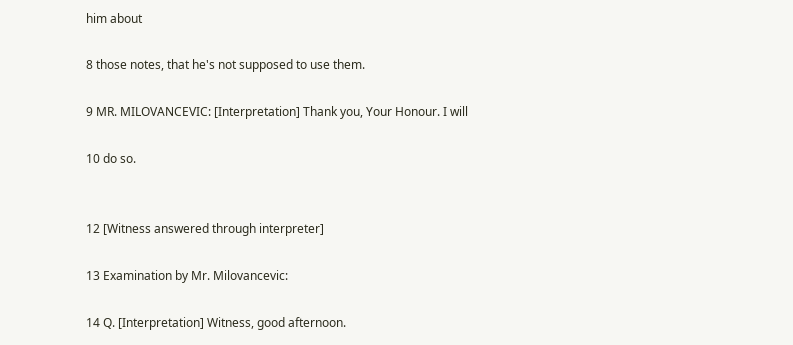him about

8 those notes, that he's not supposed to use them.

9 MR. MILOVANCEVIC: [Interpretation] Thank you, Your Honour. I will

10 do so.


12 [Witness answered through interpreter]

13 Examination by Mr. Milovancevic:

14 Q. [Interpretation] Witness, good afternoon.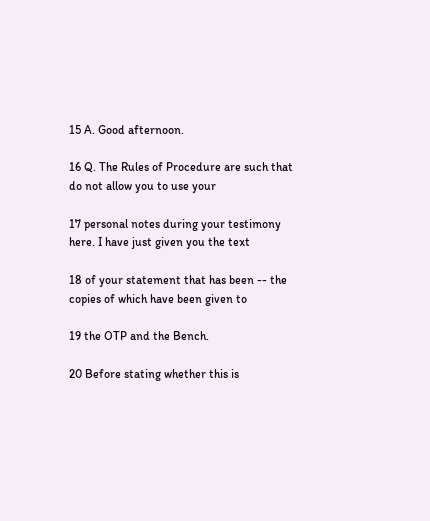15 A. Good afternoon.

16 Q. The Rules of Procedure are such that do not allow you to use your

17 personal notes during your testimony here. I have just given you the text

18 of your statement that has been -- the copies of which have been given to

19 the OTP and the Bench.

20 Before stating whether this is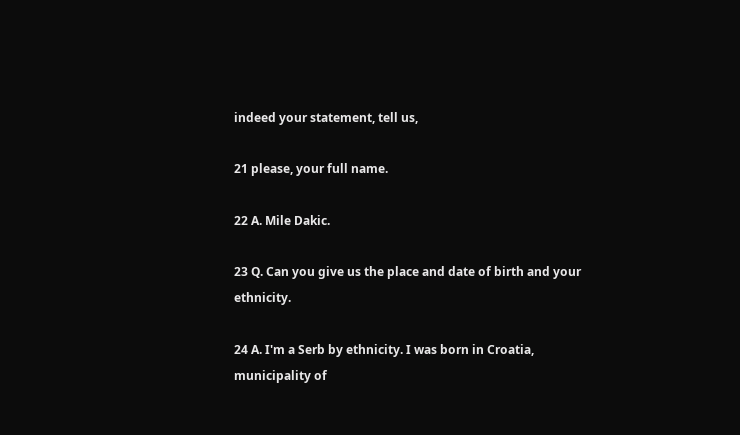indeed your statement, tell us,

21 please, your full name.

22 A. Mile Dakic.

23 Q. Can you give us the place and date of birth and your ethnicity.

24 A. I'm a Serb by ethnicity. I was born in Croatia, municipality of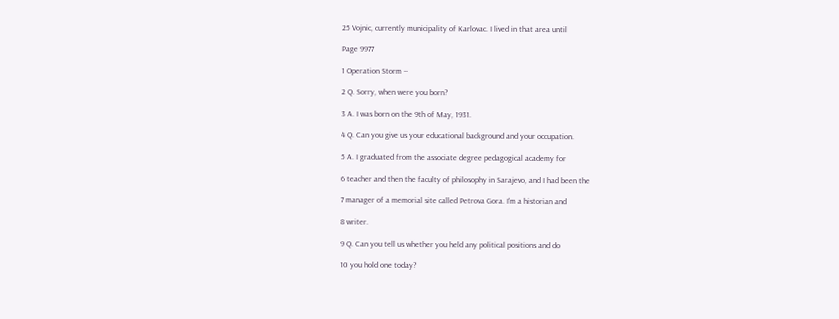25 Vojnic, currently municipality of Karlovac. I lived in that area until

Page 9977

1 Operation Storm --

2 Q. Sorry, when were you born?

3 A. I was born on the 9th of May, 1931.

4 Q. Can you give us your educational background and your occupation.

5 A. I graduated from the associate degree pedagogical academy for

6 teacher and then the faculty of philosophy in Sarajevo, and I had been the

7 manager of a memorial site called Petrova Gora. I'm a historian and

8 writer.

9 Q. Can you tell us whether you held any political positions and do

10 you hold one today?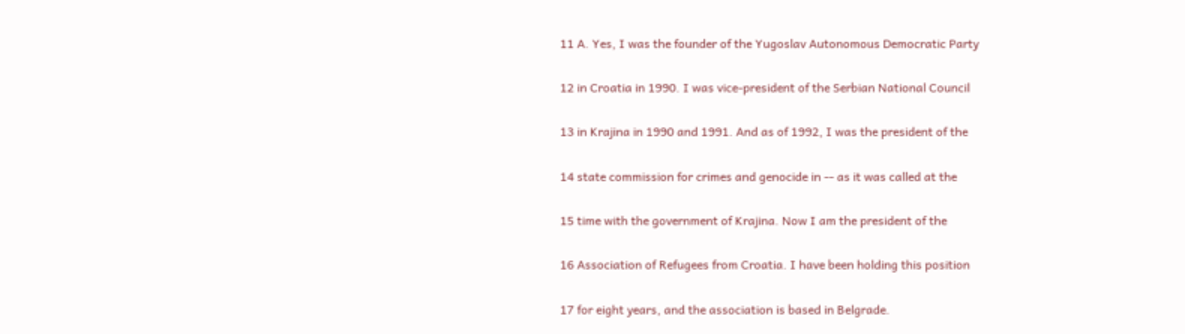11 A. Yes, I was the founder of the Yugoslav Autonomous Democratic Party

12 in Croatia in 1990. I was vice-president of the Serbian National Council

13 in Krajina in 1990 and 1991. And as of 1992, I was the president of the

14 state commission for crimes and genocide in -- as it was called at the

15 time with the government of Krajina. Now I am the president of the

16 Association of Refugees from Croatia. I have been holding this position

17 for eight years, and the association is based in Belgrade.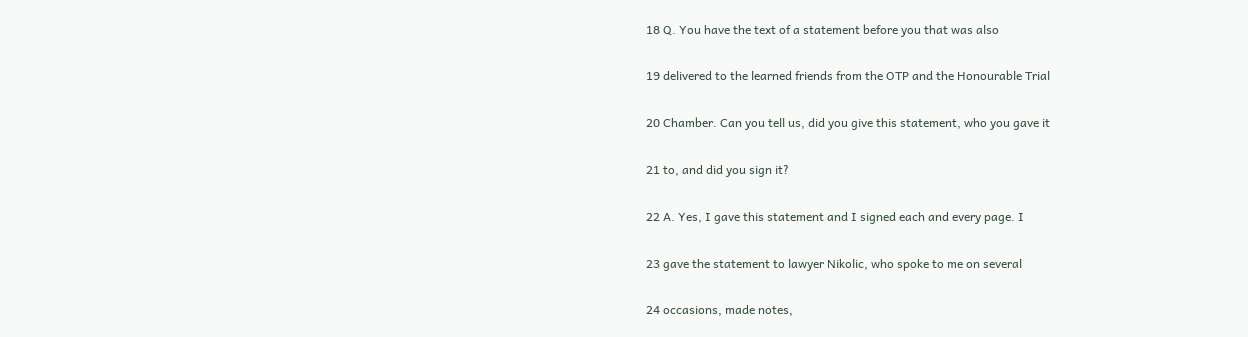18 Q. You have the text of a statement before you that was also

19 delivered to the learned friends from the OTP and the Honourable Trial

20 Chamber. Can you tell us, did you give this statement, who you gave it

21 to, and did you sign it?

22 A. Yes, I gave this statement and I signed each and every page. I

23 gave the statement to lawyer Nikolic, who spoke to me on several

24 occasions, made notes,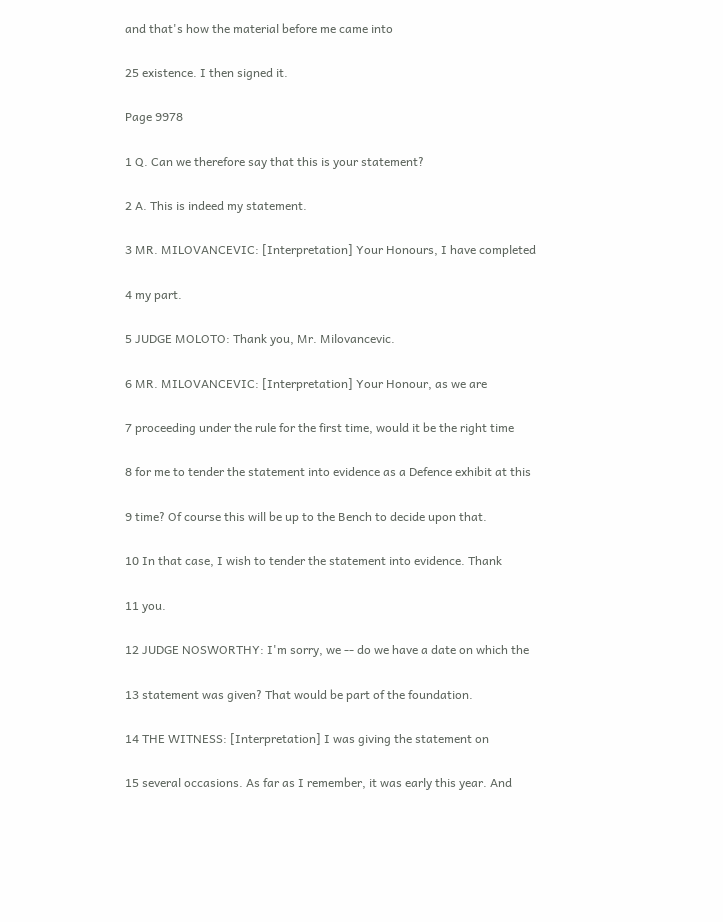and that's how the material before me came into

25 existence. I then signed it.

Page 9978

1 Q. Can we therefore say that this is your statement?

2 A. This is indeed my statement.

3 MR. MILOVANCEVIC: [Interpretation] Your Honours, I have completed

4 my part.

5 JUDGE MOLOTO: Thank you, Mr. Milovancevic.

6 MR. MILOVANCEVIC: [Interpretation] Your Honour, as we are

7 proceeding under the rule for the first time, would it be the right time

8 for me to tender the statement into evidence as a Defence exhibit at this

9 time? Of course this will be up to the Bench to decide upon that.

10 In that case, I wish to tender the statement into evidence. Thank

11 you.

12 JUDGE NOSWORTHY: I'm sorry, we -- do we have a date on which the

13 statement was given? That would be part of the foundation.

14 THE WITNESS: [Interpretation] I was giving the statement on

15 several occasions. As far as I remember, it was early this year. And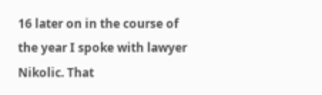16 later on in the course of the year I spoke with lawyer Nikolic. That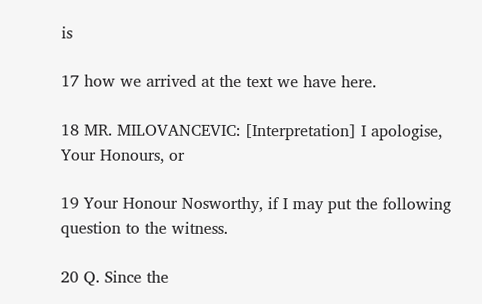is

17 how we arrived at the text we have here.

18 MR. MILOVANCEVIC: [Interpretation] I apologise, Your Honours, or

19 Your Honour Nosworthy, if I may put the following question to the witness.

20 Q. Since the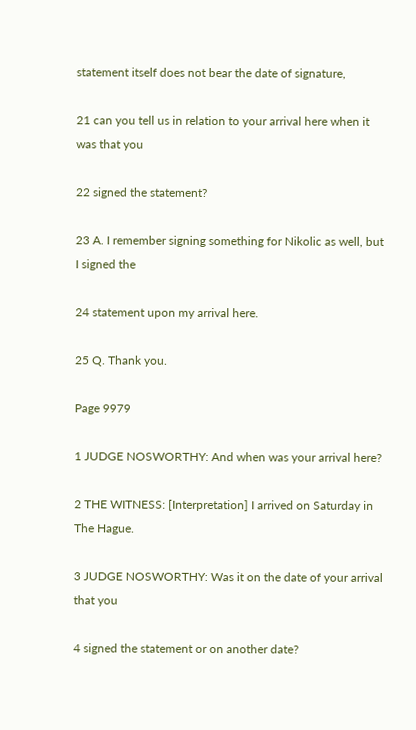statement itself does not bear the date of signature,

21 can you tell us in relation to your arrival here when it was that you

22 signed the statement?

23 A. I remember signing something for Nikolic as well, but I signed the

24 statement upon my arrival here.

25 Q. Thank you.

Page 9979

1 JUDGE NOSWORTHY: And when was your arrival here?

2 THE WITNESS: [Interpretation] I arrived on Saturday in The Hague.

3 JUDGE NOSWORTHY: Was it on the date of your arrival that you

4 signed the statement or on another date?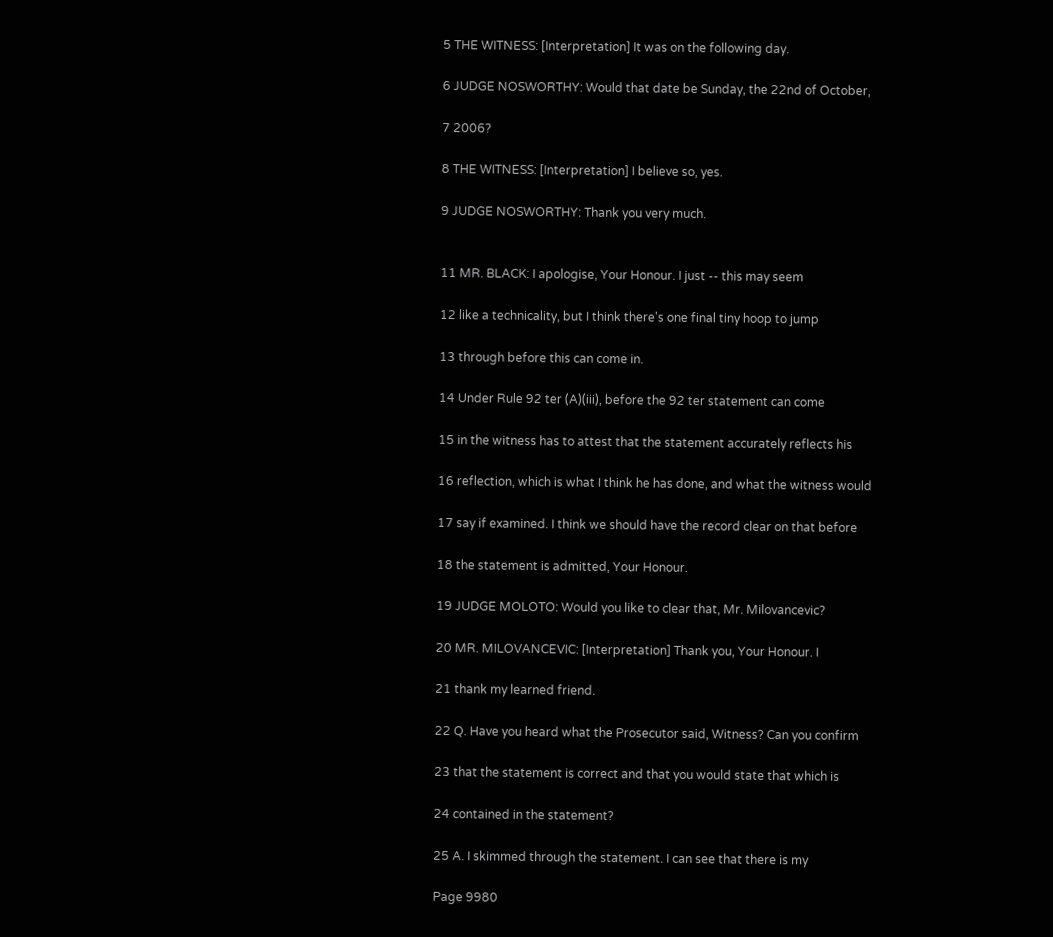5 THE WITNESS: [Interpretation] It was on the following day.

6 JUDGE NOSWORTHY: Would that date be Sunday, the 22nd of October,

7 2006?

8 THE WITNESS: [Interpretation] I believe so, yes.

9 JUDGE NOSWORTHY: Thank you very much.


11 MR. BLACK: I apologise, Your Honour. I just -- this may seem

12 like a technicality, but I think there's one final tiny hoop to jump

13 through before this can come in.

14 Under Rule 92 ter (A)(iii), before the 92 ter statement can come

15 in the witness has to attest that the statement accurately reflects his

16 reflection, which is what I think he has done, and what the witness would

17 say if examined. I think we should have the record clear on that before

18 the statement is admitted, Your Honour.

19 JUDGE MOLOTO: Would you like to clear that, Mr. Milovancevic?

20 MR. MILOVANCEVIC: [Interpretation] Thank you, Your Honour. I

21 thank my learned friend.

22 Q. Have you heard what the Prosecutor said, Witness? Can you confirm

23 that the statement is correct and that you would state that which is

24 contained in the statement?

25 A. I skimmed through the statement. I can see that there is my

Page 9980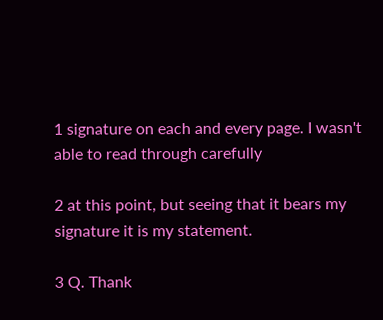1 signature on each and every page. I wasn't able to read through carefully

2 at this point, but seeing that it bears my signature it is my statement.

3 Q. Thank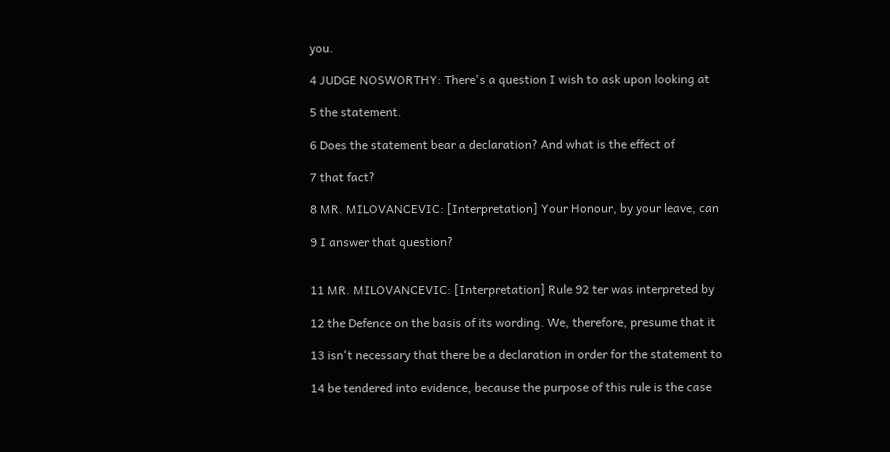you.

4 JUDGE NOSWORTHY: There's a question I wish to ask upon looking at

5 the statement.

6 Does the statement bear a declaration? And what is the effect of

7 that fact?

8 MR. MILOVANCEVIC: [Interpretation] Your Honour, by your leave, can

9 I answer that question?


11 MR. MILOVANCEVIC: [Interpretation] Rule 92 ter was interpreted by

12 the Defence on the basis of its wording. We, therefore, presume that it

13 isn't necessary that there be a declaration in order for the statement to

14 be tendered into evidence, because the purpose of this rule is the case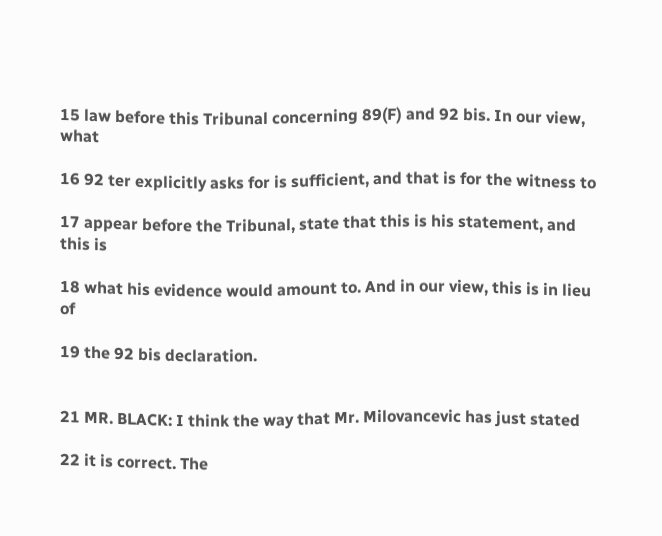15 law before this Tribunal concerning 89(F) and 92 bis. In our view, what

16 92 ter explicitly asks for is sufficient, and that is for the witness to

17 appear before the Tribunal, state that this is his statement, and this is

18 what his evidence would amount to. And in our view, this is in lieu of

19 the 92 bis declaration.


21 MR. BLACK: I think the way that Mr. Milovancevic has just stated

22 it is correct. The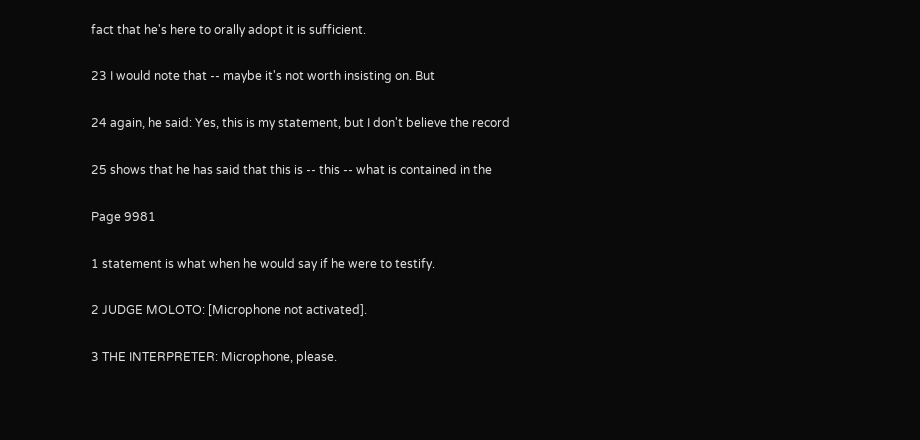fact that he's here to orally adopt it is sufficient.

23 I would note that -- maybe it's not worth insisting on. But

24 again, he said: Yes, this is my statement, but I don't believe the record

25 shows that he has said that this is -- this -- what is contained in the

Page 9981

1 statement is what when he would say if he were to testify.

2 JUDGE MOLOTO: [Microphone not activated].

3 THE INTERPRETER: Microphone, please.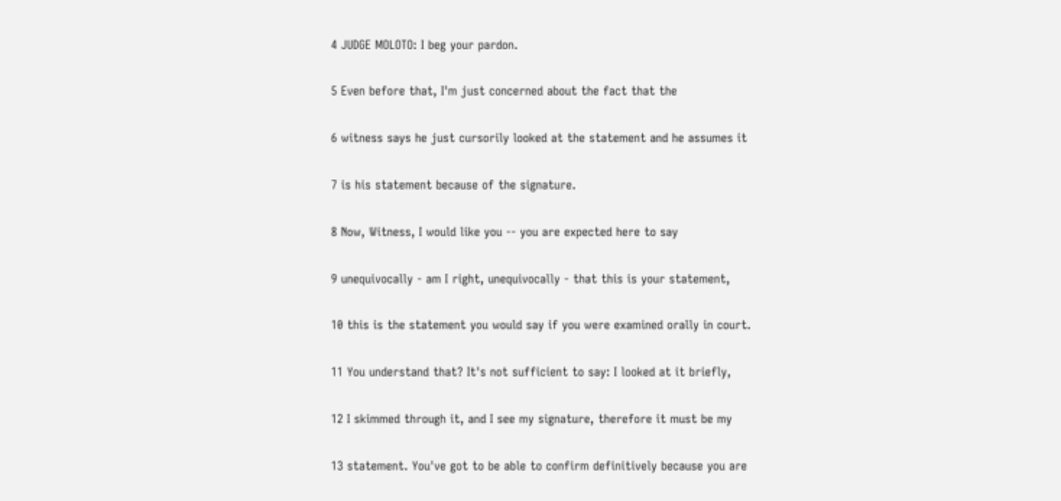4 JUDGE MOLOTO: I beg your pardon.

5 Even before that, I'm just concerned about the fact that the

6 witness says he just cursorily looked at the statement and he assumes it

7 is his statement because of the signature.

8 Now, Witness, I would like you -- you are expected here to say

9 unequivocally - am I right, unequivocally - that this is your statement,

10 this is the statement you would say if you were examined orally in court.

11 You understand that? It's not sufficient to say: I looked at it briefly,

12 I skimmed through it, and I see my signature, therefore it must be my

13 statement. You've got to be able to confirm definitively because you are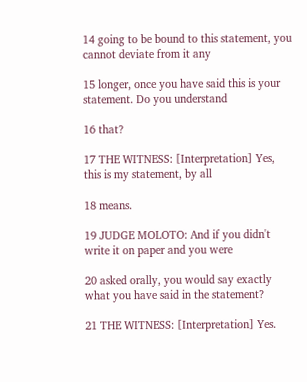14 going to be bound to this statement, you cannot deviate from it any

15 longer, once you have said this is your statement. Do you understand

16 that?

17 THE WITNESS: [Interpretation] Yes, this is my statement, by all

18 means.

19 JUDGE MOLOTO: And if you didn't write it on paper and you were

20 asked orally, you would say exactly what you have said in the statement?

21 THE WITNESS: [Interpretation] Yes.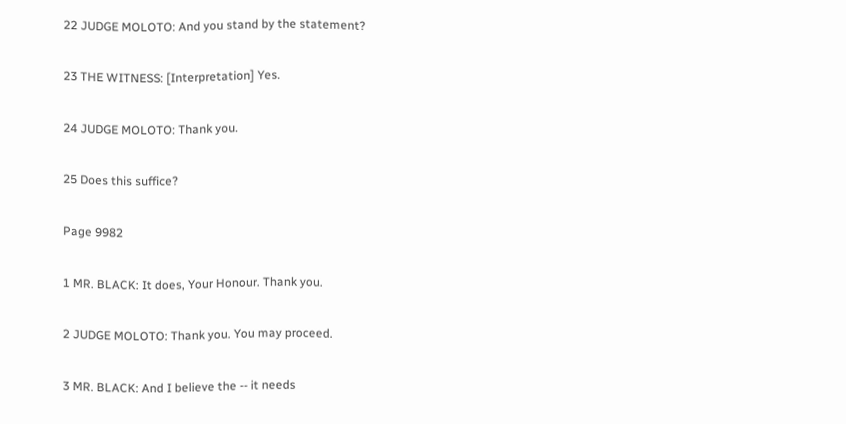22 JUDGE MOLOTO: And you stand by the statement?

23 THE WITNESS: [Interpretation] Yes.

24 JUDGE MOLOTO: Thank you.

25 Does this suffice?

Page 9982

1 MR. BLACK: It does, Your Honour. Thank you.

2 JUDGE MOLOTO: Thank you. You may proceed.

3 MR. BLACK: And I believe the -- it needs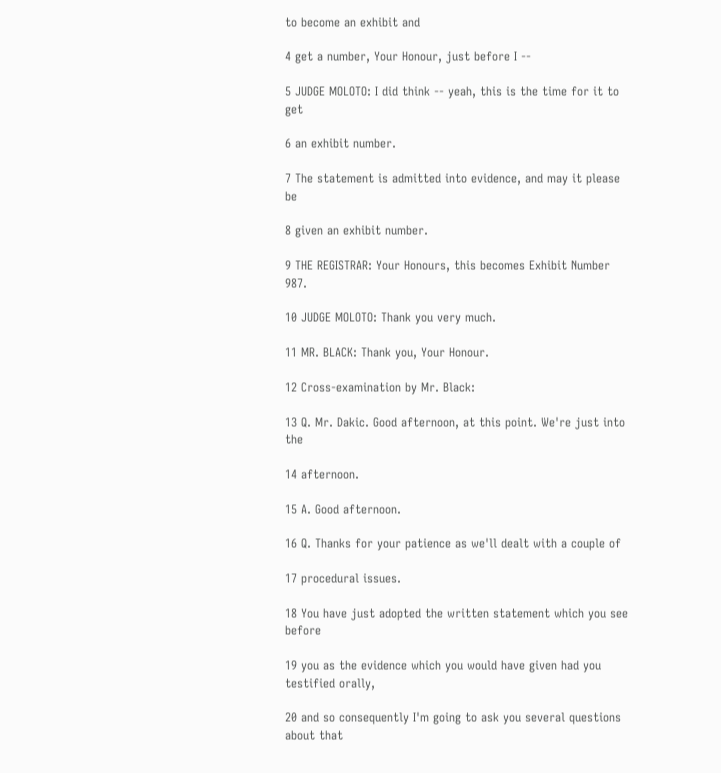to become an exhibit and

4 get a number, Your Honour, just before I --

5 JUDGE MOLOTO: I did think -- yeah, this is the time for it to get

6 an exhibit number.

7 The statement is admitted into evidence, and may it please be

8 given an exhibit number.

9 THE REGISTRAR: Your Honours, this becomes Exhibit Number 987.

10 JUDGE MOLOTO: Thank you very much.

11 MR. BLACK: Thank you, Your Honour.

12 Cross-examination by Mr. Black:

13 Q. Mr. Dakic. Good afternoon, at this point. We're just into the

14 afternoon.

15 A. Good afternoon.

16 Q. Thanks for your patience as we'll dealt with a couple of

17 procedural issues.

18 You have just adopted the written statement which you see before

19 you as the evidence which you would have given had you testified orally,

20 and so consequently I'm going to ask you several questions about that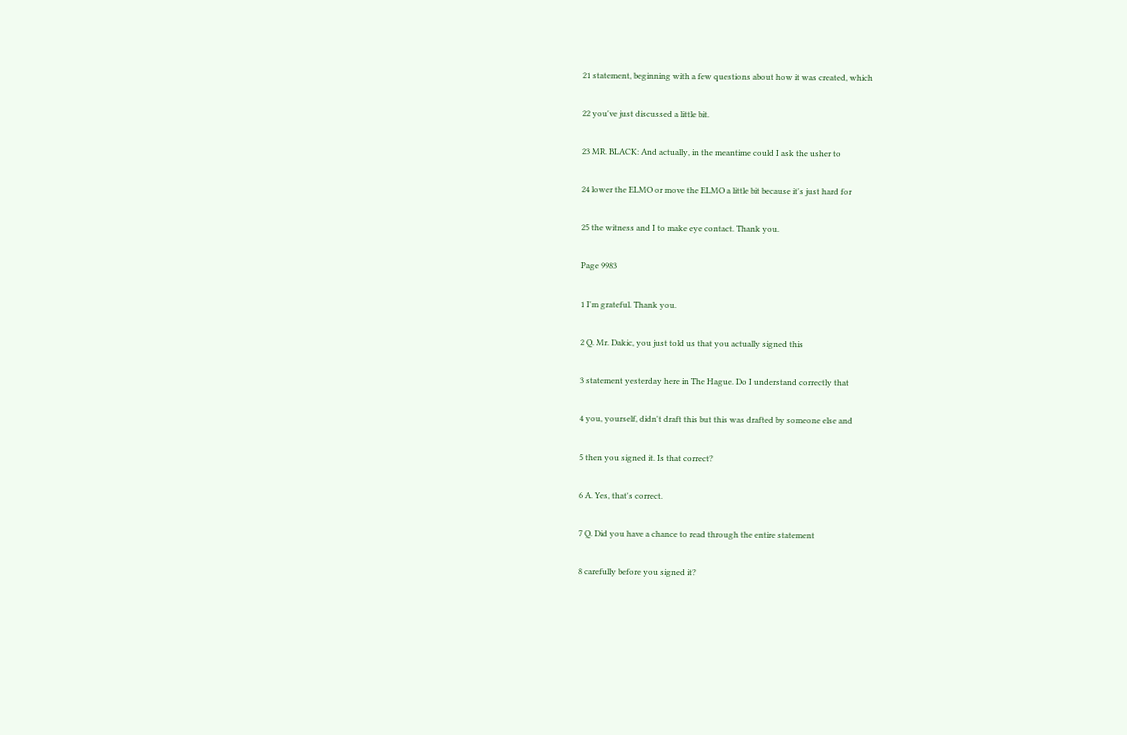21 statement, beginning with a few questions about how it was created, which

22 you've just discussed a little bit.

23 MR. BLACK: And actually, in the meantime could I ask the usher to

24 lower the ELMO or move the ELMO a little bit because it's just hard for

25 the witness and I to make eye contact. Thank you.

Page 9983

1 I'm grateful. Thank you.

2 Q. Mr. Dakic, you just told us that you actually signed this

3 statement yesterday here in The Hague. Do I understand correctly that

4 you, yourself, didn't draft this but this was drafted by someone else and

5 then you signed it. Is that correct?

6 A. Yes, that's correct.

7 Q. Did you have a chance to read through the entire statement

8 carefully before you signed it?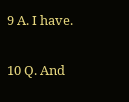9 A. I have.

10 Q. And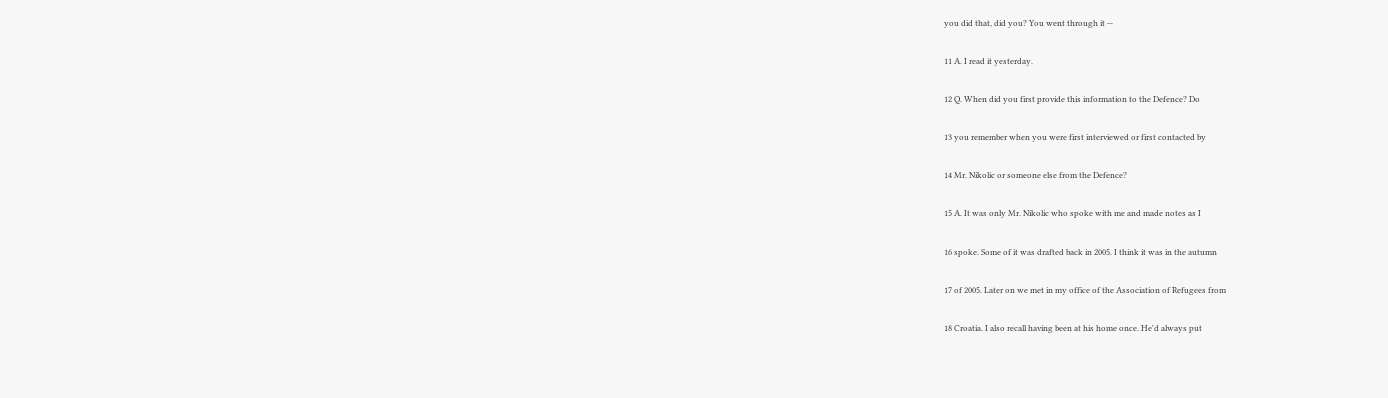you did that, did you? You went through it --

11 A. I read it yesterday.

12 Q. When did you first provide this information to the Defence? Do

13 you remember when you were first interviewed or first contacted by

14 Mr. Nikolic or someone else from the Defence?

15 A. It was only Mr. Nikolic who spoke with me and made notes as I

16 spoke. Some of it was drafted back in 2005. I think it was in the autumn

17 of 2005. Later on we met in my office of the Association of Refugees from

18 Croatia. I also recall having been at his home once. He'd always put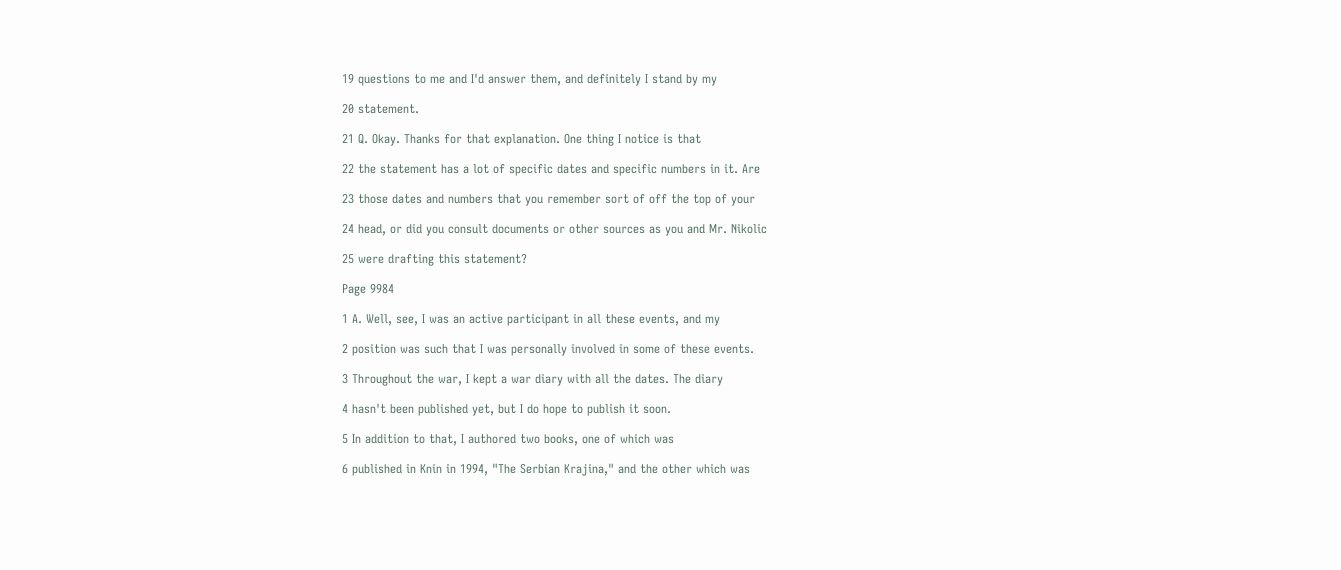19 questions to me and I'd answer them, and definitely I stand by my

20 statement.

21 Q. Okay. Thanks for that explanation. One thing I notice is that

22 the statement has a lot of specific dates and specific numbers in it. Are

23 those dates and numbers that you remember sort of off the top of your

24 head, or did you consult documents or other sources as you and Mr. Nikolic

25 were drafting this statement?

Page 9984

1 A. Well, see, I was an active participant in all these events, and my

2 position was such that I was personally involved in some of these events.

3 Throughout the war, I kept a war diary with all the dates. The diary

4 hasn't been published yet, but I do hope to publish it soon.

5 In addition to that, I authored two books, one of which was

6 published in Knin in 1994, "The Serbian Krajina," and the other which was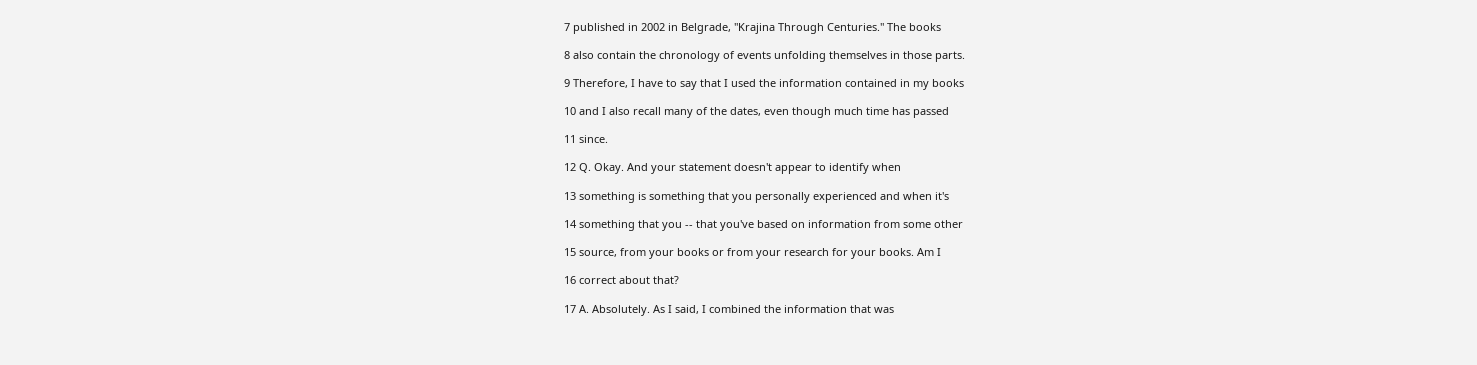7 published in 2002 in Belgrade, "Krajina Through Centuries." The books

8 also contain the chronology of events unfolding themselves in those parts.

9 Therefore, I have to say that I used the information contained in my books

10 and I also recall many of the dates, even though much time has passed

11 since.

12 Q. Okay. And your statement doesn't appear to identify when

13 something is something that you personally experienced and when it's

14 something that you -- that you've based on information from some other

15 source, from your books or from your research for your books. Am I

16 correct about that?

17 A. Absolutely. As I said, I combined the information that was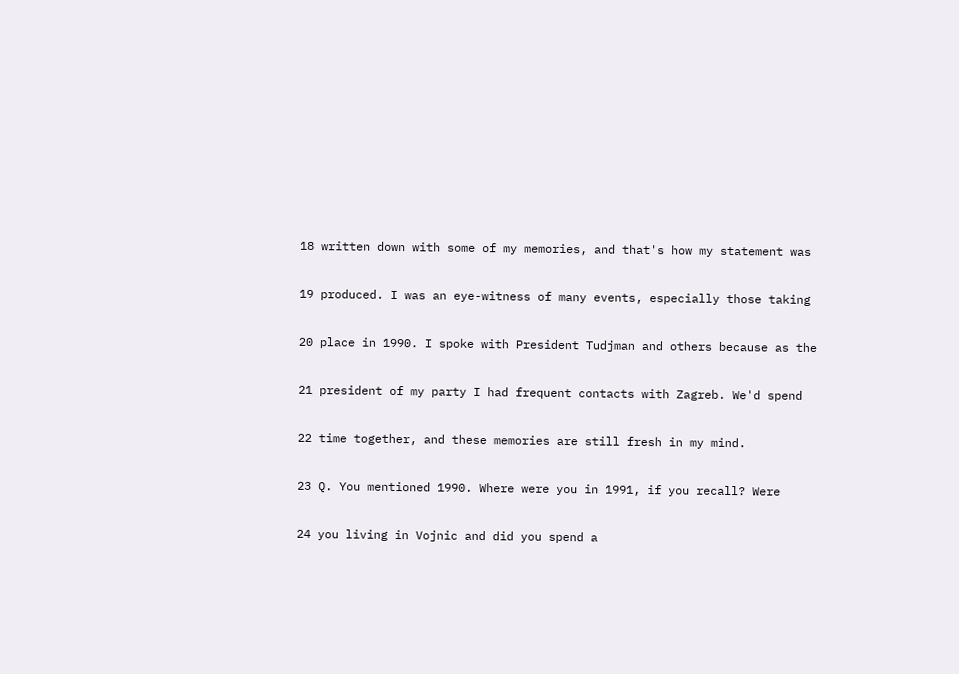18 written down with some of my memories, and that's how my statement was

19 produced. I was an eye-witness of many events, especially those taking

20 place in 1990. I spoke with President Tudjman and others because as the

21 president of my party I had frequent contacts with Zagreb. We'd spend

22 time together, and these memories are still fresh in my mind.

23 Q. You mentioned 1990. Where were you in 1991, if you recall? Were

24 you living in Vojnic and did you spend a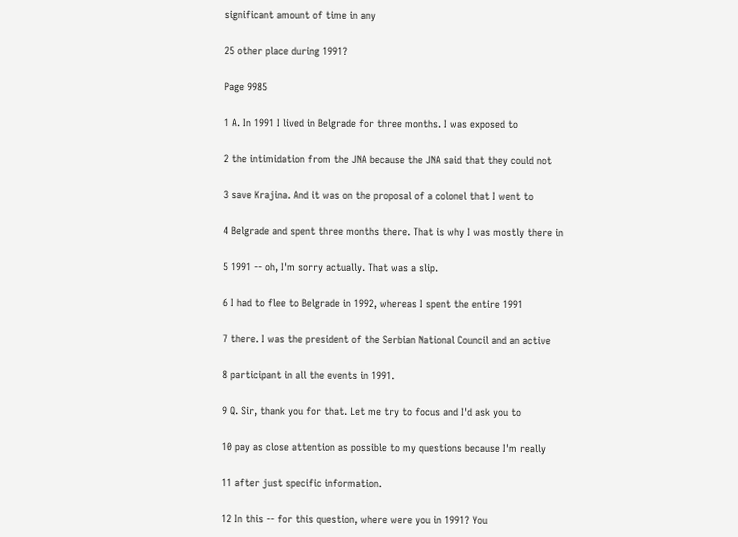significant amount of time in any

25 other place during 1991?

Page 9985

1 A. In 1991 I lived in Belgrade for three months. I was exposed to

2 the intimidation from the JNA because the JNA said that they could not

3 save Krajina. And it was on the proposal of a colonel that I went to

4 Belgrade and spent three months there. That is why I was mostly there in

5 1991 -- oh, I'm sorry actually. That was a slip.

6 I had to flee to Belgrade in 1992, whereas I spent the entire 1991

7 there. I was the president of the Serbian National Council and an active

8 participant in all the events in 1991.

9 Q. Sir, thank you for that. Let me try to focus and I'd ask you to

10 pay as close attention as possible to my questions because I'm really

11 after just specific information.

12 In this -- for this question, where were you in 1991? You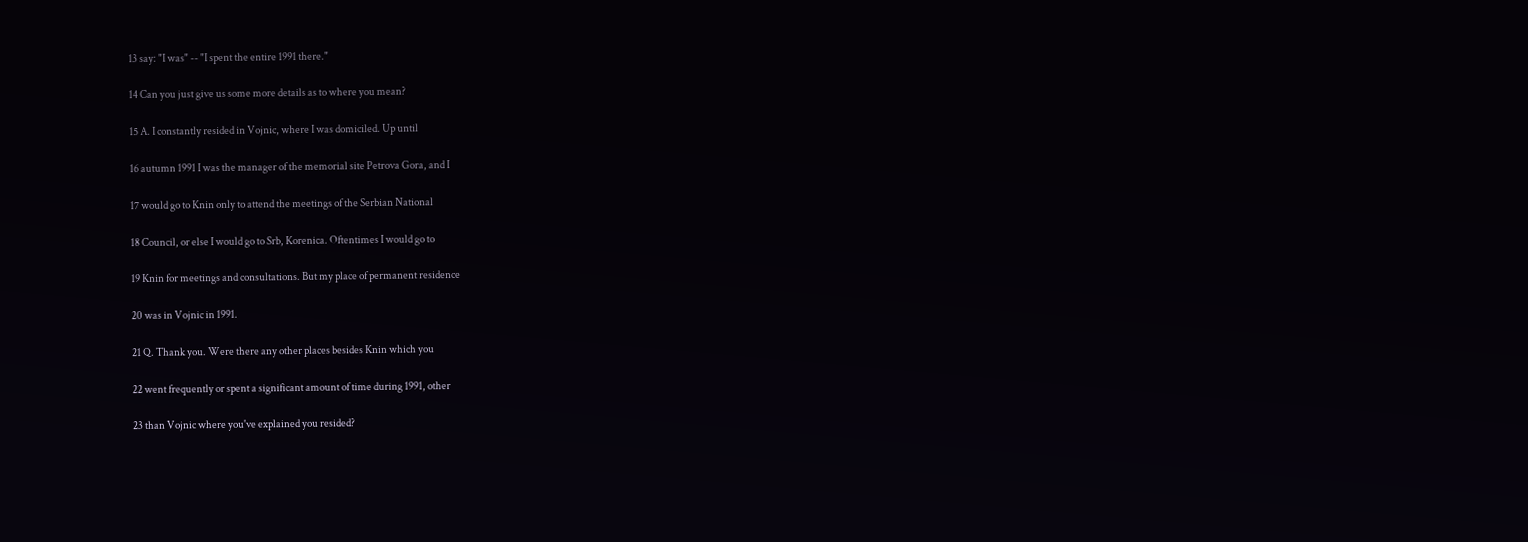13 say: "I was" -- "I spent the entire 1991 there."

14 Can you just give us some more details as to where you mean?

15 A. I constantly resided in Vojnic, where I was domiciled. Up until

16 autumn 1991 I was the manager of the memorial site Petrova Gora, and I

17 would go to Knin only to attend the meetings of the Serbian National

18 Council, or else I would go to Srb, Korenica. Oftentimes I would go to

19 Knin for meetings and consultations. But my place of permanent residence

20 was in Vojnic in 1991.

21 Q. Thank you. Were there any other places besides Knin which you

22 went frequently or spent a significant amount of time during 1991, other

23 than Vojnic where you've explained you resided?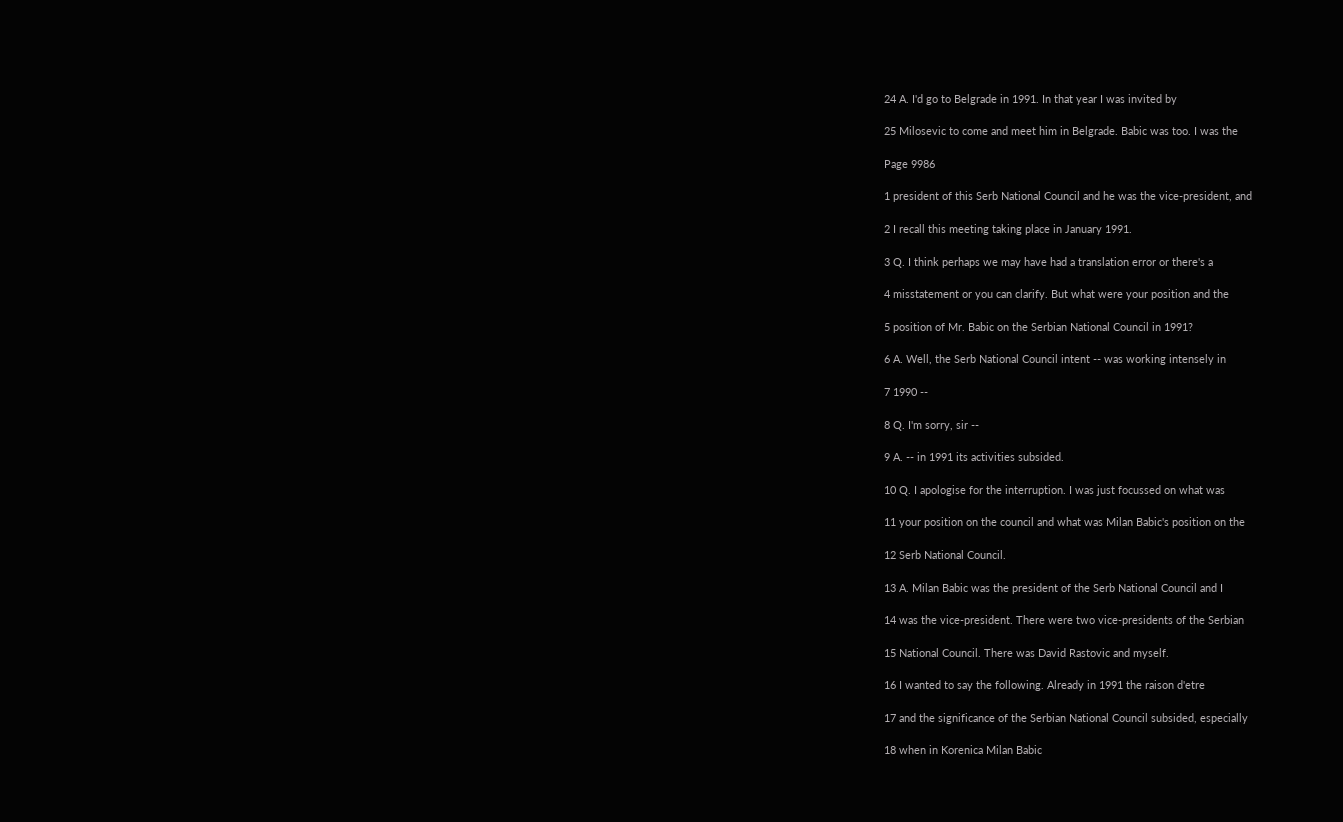24 A. I'd go to Belgrade in 1991. In that year I was invited by

25 Milosevic to come and meet him in Belgrade. Babic was too. I was the

Page 9986

1 president of this Serb National Council and he was the vice-president, and

2 I recall this meeting taking place in January 1991.

3 Q. I think perhaps we may have had a translation error or there's a

4 misstatement or you can clarify. But what were your position and the

5 position of Mr. Babic on the Serbian National Council in 1991?

6 A. Well, the Serb National Council intent -- was working intensely in

7 1990 --

8 Q. I'm sorry, sir --

9 A. -- in 1991 its activities subsided.

10 Q. I apologise for the interruption. I was just focussed on what was

11 your position on the council and what was Milan Babic's position on the

12 Serb National Council.

13 A. Milan Babic was the president of the Serb National Council and I

14 was the vice-president. There were two vice-presidents of the Serbian

15 National Council. There was David Rastovic and myself.

16 I wanted to say the following. Already in 1991 the raison d'etre

17 and the significance of the Serbian National Council subsided, especially

18 when in Korenica Milan Babic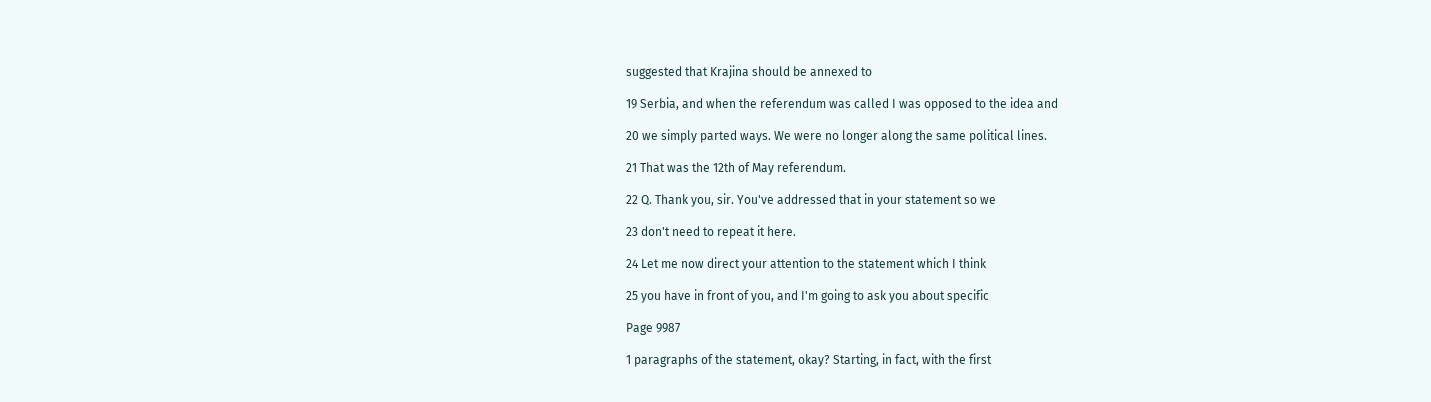suggested that Krajina should be annexed to

19 Serbia, and when the referendum was called I was opposed to the idea and

20 we simply parted ways. We were no longer along the same political lines.

21 That was the 12th of May referendum.

22 Q. Thank you, sir. You've addressed that in your statement so we

23 don't need to repeat it here.

24 Let me now direct your attention to the statement which I think

25 you have in front of you, and I'm going to ask you about specific

Page 9987

1 paragraphs of the statement, okay? Starting, in fact, with the first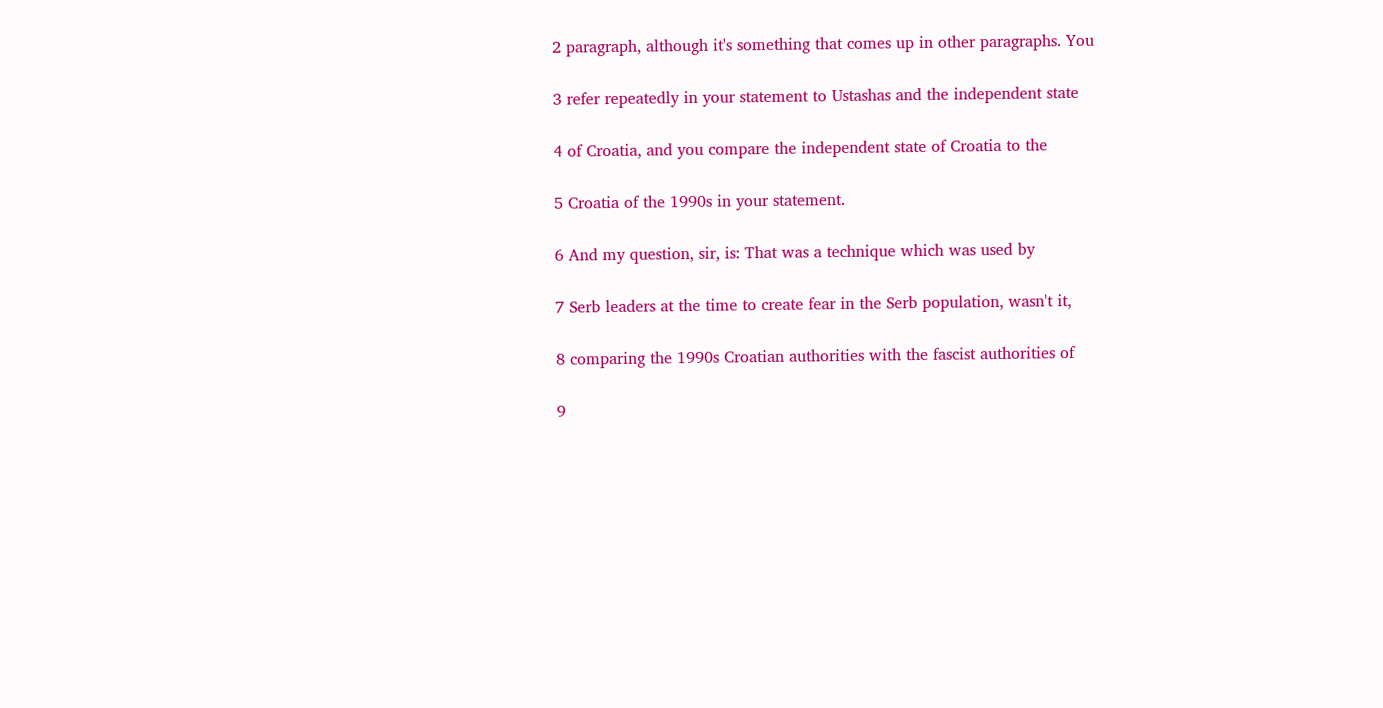2 paragraph, although it's something that comes up in other paragraphs. You

3 refer repeatedly in your statement to Ustashas and the independent state

4 of Croatia, and you compare the independent state of Croatia to the

5 Croatia of the 1990s in your statement.

6 And my question, sir, is: That was a technique which was used by

7 Serb leaders at the time to create fear in the Serb population, wasn't it,

8 comparing the 1990s Croatian authorities with the fascist authorities of

9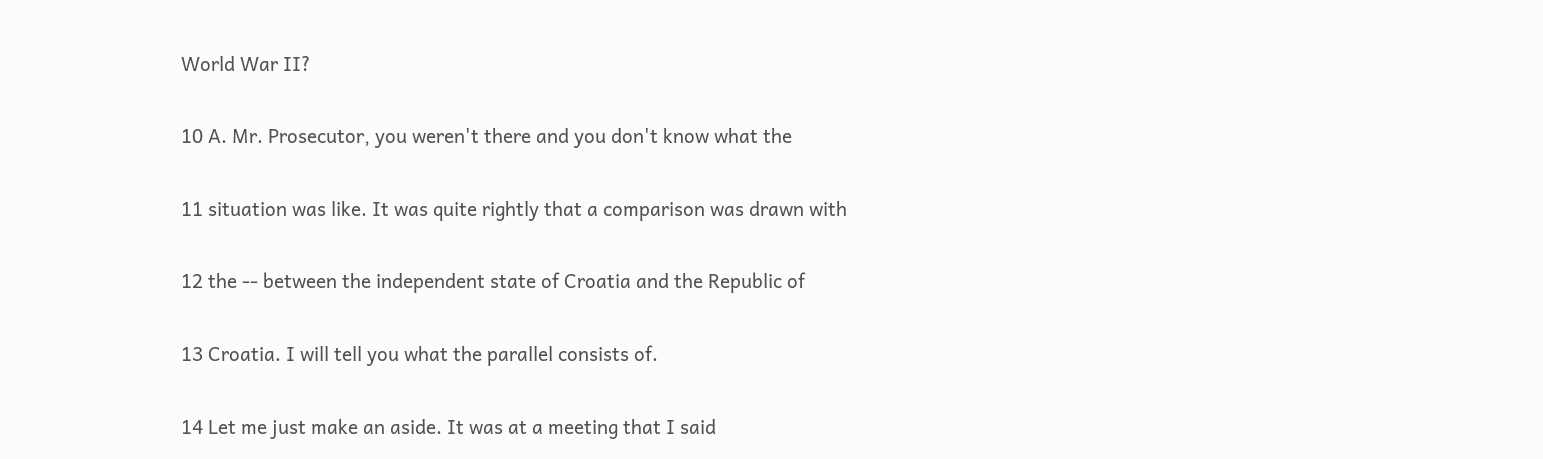World War II?

10 A. Mr. Prosecutor, you weren't there and you don't know what the

11 situation was like. It was quite rightly that a comparison was drawn with

12 the -- between the independent state of Croatia and the Republic of

13 Croatia. I will tell you what the parallel consists of.

14 Let me just make an aside. It was at a meeting that I said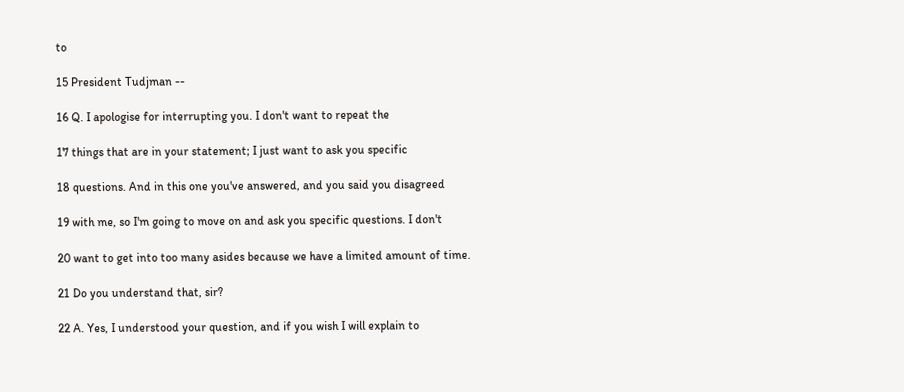to

15 President Tudjman --

16 Q. I apologise for interrupting you. I don't want to repeat the

17 things that are in your statement; I just want to ask you specific

18 questions. And in this one you've answered, and you said you disagreed

19 with me, so I'm going to move on and ask you specific questions. I don't

20 want to get into too many asides because we have a limited amount of time.

21 Do you understand that, sir?

22 A. Yes, I understood your question, and if you wish I will explain to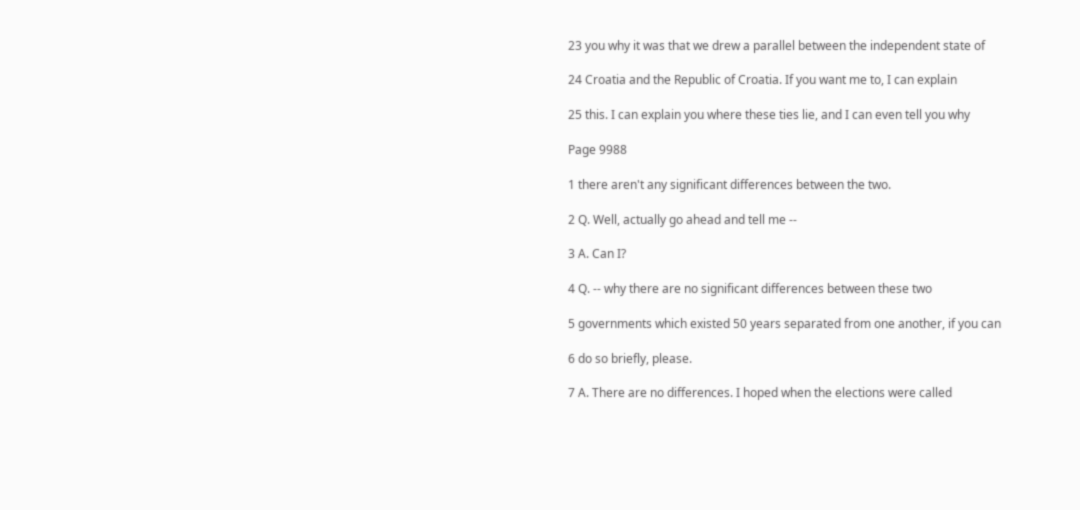23 you why it was that we drew a parallel between the independent state of

24 Croatia and the Republic of Croatia. If you want me to, I can explain

25 this. I can explain you where these ties lie, and I can even tell you why

Page 9988

1 there aren't any significant differences between the two.

2 Q. Well, actually go ahead and tell me --

3 A. Can I?

4 Q. -- why there are no significant differences between these two

5 governments which existed 50 years separated from one another, if you can

6 do so briefly, please.

7 A. There are no differences. I hoped when the elections were called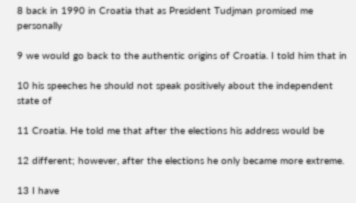8 back in 1990 in Croatia that as President Tudjman promised me personally

9 we would go back to the authentic origins of Croatia. I told him that in

10 his speeches he should not speak positively about the independent state of

11 Croatia. He told me that after the elections his address would be

12 different; however, after the elections he only became more extreme.

13 I have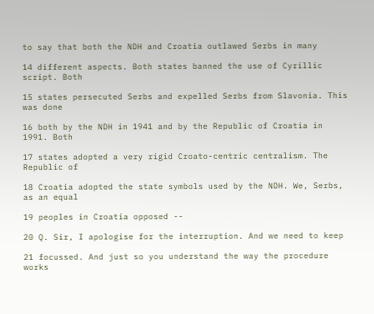to say that both the NDH and Croatia outlawed Serbs in many

14 different aspects. Both states banned the use of Cyrillic script. Both

15 states persecuted Serbs and expelled Serbs from Slavonia. This was done

16 both by the NDH in 1941 and by the Republic of Croatia in 1991. Both

17 states adopted a very rigid Croato-centric centralism. The Republic of

18 Croatia adopted the state symbols used by the NDH. We, Serbs, as an equal

19 peoples in Croatia opposed --

20 Q. Sir, I apologise for the interruption. And we need to keep

21 focussed. And just so you understand the way the procedure works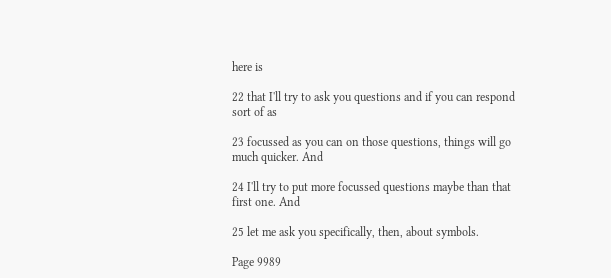here is

22 that I'll try to ask you questions and if you can respond sort of as

23 focussed as you can on those questions, things will go much quicker. And

24 I'll try to put more focussed questions maybe than that first one. And

25 let me ask you specifically, then, about symbols.

Page 9989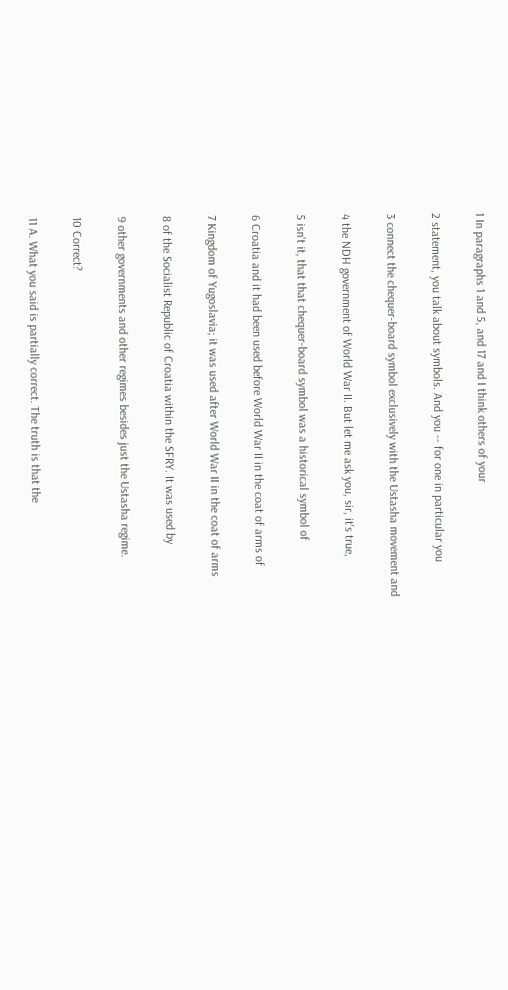1 In paragraphs 1 and 5, and 17 and I think others of your

2 statement, you talk about symbols. And you -- for one in particular you

3 connect the chequer-board symbol exclusively with the Ustasha movement and

4 the NDH government of World War II. But let me ask you, sir, it's true,

5 isn't it, that that chequer-board symbol was a historical symbol of

6 Croatia and it had been used before World War II in the coat of arms of

7 Kingdom of Yugoslavia; it was used after World War II in the coat of arms

8 of the Socialist Republic of Croatia within the SFRY. It was used by

9 other governments and other regimes besides just the Ustasha regime.

10 Correct?

11 A. What you said is partially correct. The truth is that the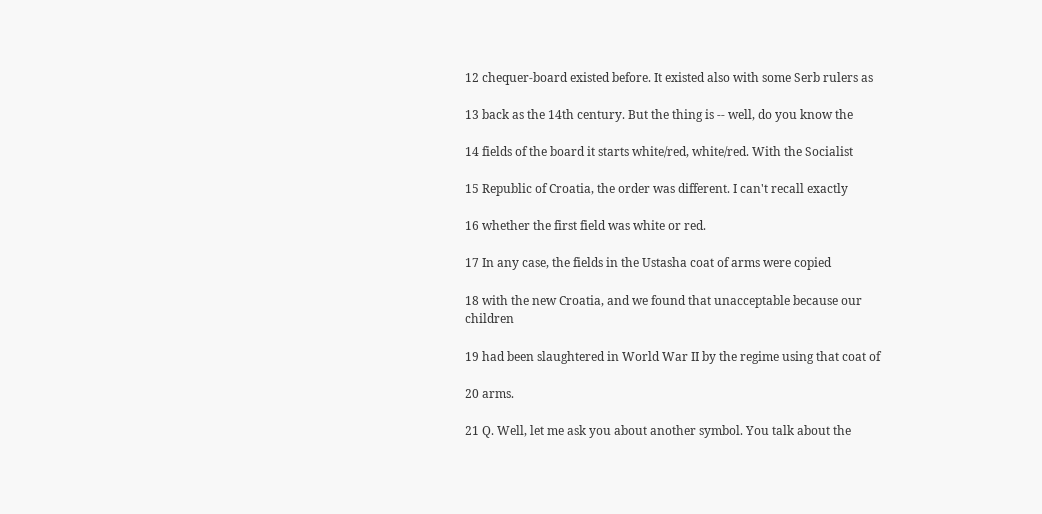12 chequer-board existed before. It existed also with some Serb rulers as

13 back as the 14th century. But the thing is -- well, do you know the

14 fields of the board it starts white/red, white/red. With the Socialist

15 Republic of Croatia, the order was different. I can't recall exactly

16 whether the first field was white or red.

17 In any case, the fields in the Ustasha coat of arms were copied

18 with the new Croatia, and we found that unacceptable because our children

19 had been slaughtered in World War II by the regime using that coat of

20 arms.

21 Q. Well, let me ask you about another symbol. You talk about the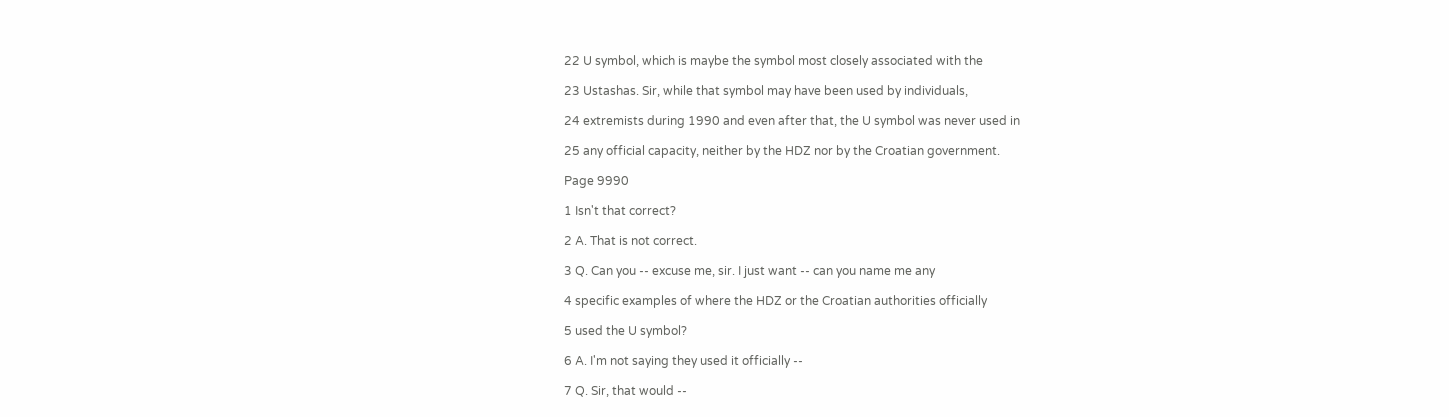22 U symbol, which is maybe the symbol most closely associated with the

23 Ustashas. Sir, while that symbol may have been used by individuals,

24 extremists during 1990 and even after that, the U symbol was never used in

25 any official capacity, neither by the HDZ nor by the Croatian government.

Page 9990

1 Isn't that correct?

2 A. That is not correct.

3 Q. Can you -- excuse me, sir. I just want -- can you name me any

4 specific examples of where the HDZ or the Croatian authorities officially

5 used the U symbol?

6 A. I'm not saying they used it officially --

7 Q. Sir, that would --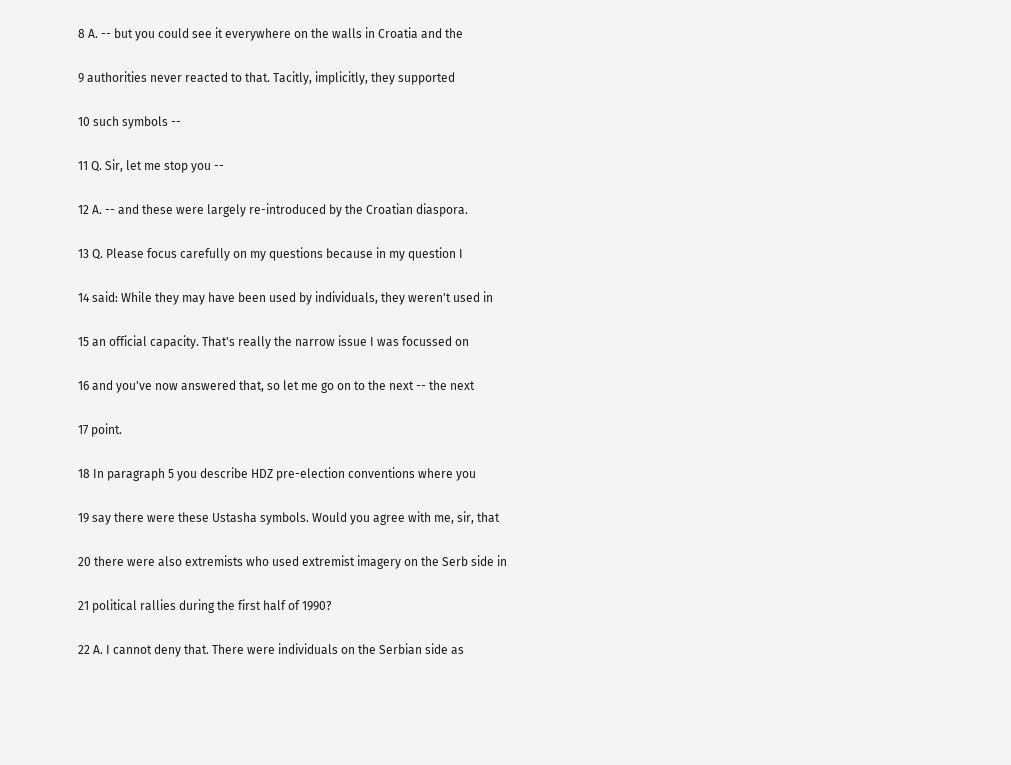8 A. -- but you could see it everywhere on the walls in Croatia and the

9 authorities never reacted to that. Tacitly, implicitly, they supported

10 such symbols --

11 Q. Sir, let me stop you --

12 A. -- and these were largely re-introduced by the Croatian diaspora.

13 Q. Please focus carefully on my questions because in my question I

14 said: While they may have been used by individuals, they weren't used in

15 an official capacity. That's really the narrow issue I was focussed on

16 and you've now answered that, so let me go on to the next -- the next

17 point.

18 In paragraph 5 you describe HDZ pre-election conventions where you

19 say there were these Ustasha symbols. Would you agree with me, sir, that

20 there were also extremists who used extremist imagery on the Serb side in

21 political rallies during the first half of 1990?

22 A. I cannot deny that. There were individuals on the Serbian side as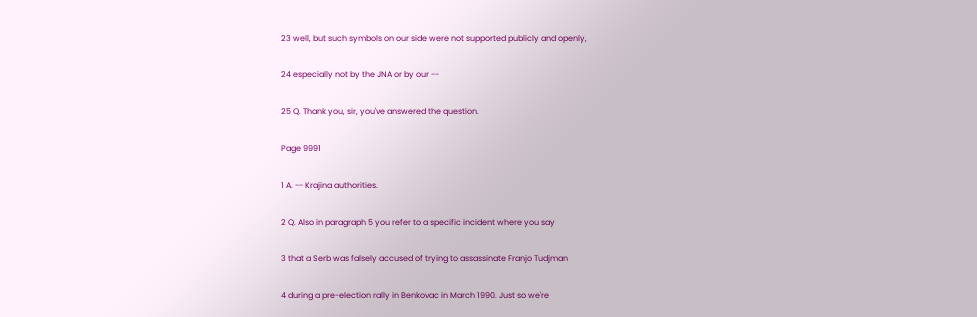23 well, but such symbols on our side were not supported publicly and openly,

24 especially not by the JNA or by our --

25 Q. Thank you, sir, you've answered the question.

Page 9991

1 A. -- Krajina authorities.

2 Q. Also in paragraph 5 you refer to a specific incident where you say

3 that a Serb was falsely accused of trying to assassinate Franjo Tudjman

4 during a pre-election rally in Benkovac in March 1990. Just so we're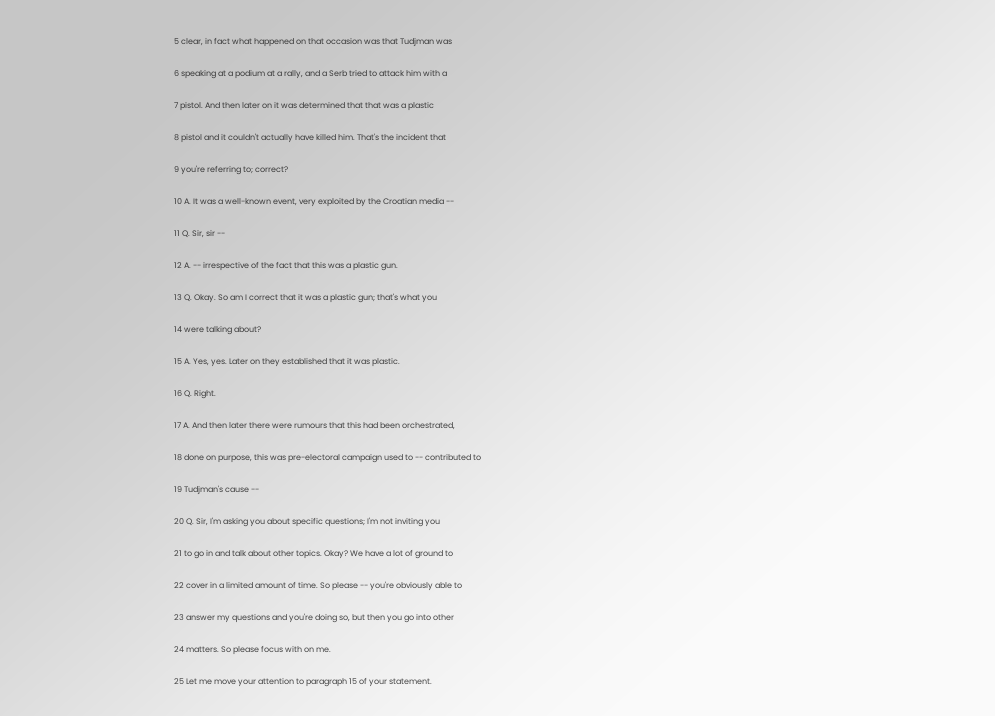5 clear, in fact what happened on that occasion was that Tudjman was

6 speaking at a podium at a rally, and a Serb tried to attack him with a

7 pistol. And then later on it was determined that that was a plastic

8 pistol and it couldn't actually have killed him. That's the incident that

9 you're referring to; correct?

10 A. It was a well-known event, very exploited by the Croatian media --

11 Q. Sir, sir --

12 A. -- irrespective of the fact that this was a plastic gun.

13 Q. Okay. So am I correct that it was a plastic gun; that's what you

14 were talking about?

15 A. Yes, yes. Later on they established that it was plastic.

16 Q. Right.

17 A. And then later there were rumours that this had been orchestrated,

18 done on purpose, this was pre-electoral campaign used to -- contributed to

19 Tudjman's cause --

20 Q. Sir, I'm asking you about specific questions; I'm not inviting you

21 to go in and talk about other topics. Okay? We have a lot of ground to

22 cover in a limited amount of time. So please -- you're obviously able to

23 answer my questions and you're doing so, but then you go into other

24 matters. So please focus with on me.

25 Let me move your attention to paragraph 15 of your statement.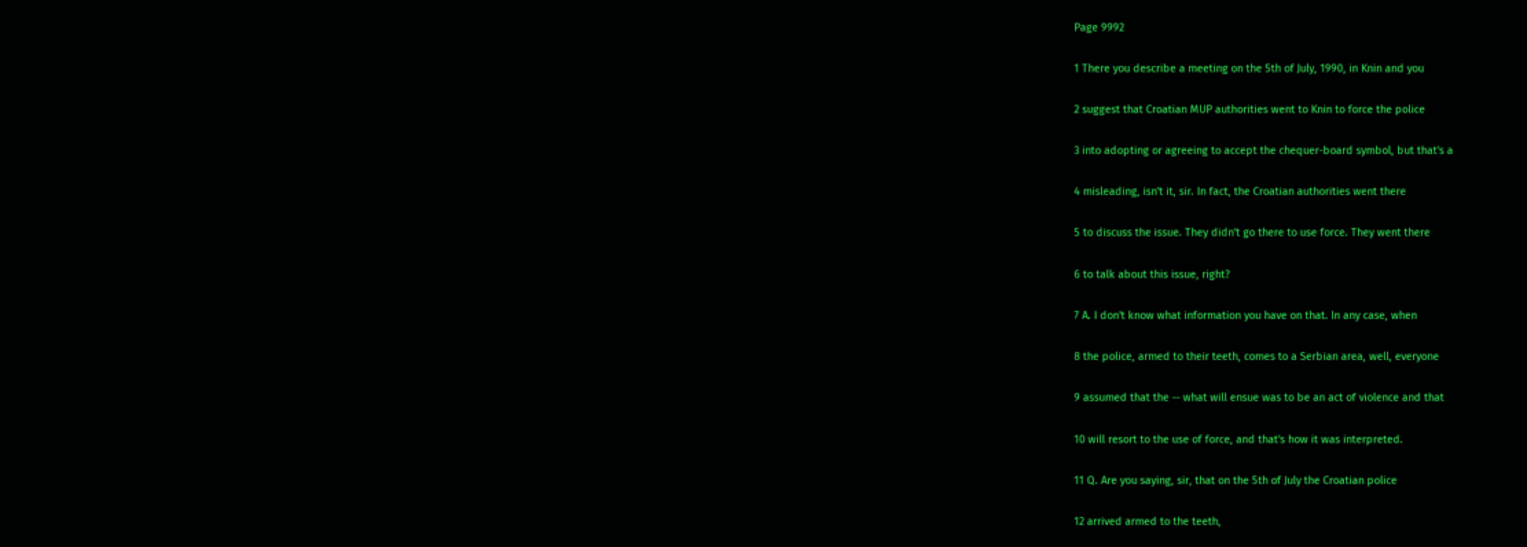Page 9992

1 There you describe a meeting on the 5th of July, 1990, in Knin and you

2 suggest that Croatian MUP authorities went to Knin to force the police

3 into adopting or agreeing to accept the chequer-board symbol, but that's a

4 misleading, isn't it, sir. In fact, the Croatian authorities went there

5 to discuss the issue. They didn't go there to use force. They went there

6 to talk about this issue, right?

7 A. I don't know what information you have on that. In any case, when

8 the police, armed to their teeth, comes to a Serbian area, well, everyone

9 assumed that the -- what will ensue was to be an act of violence and that

10 will resort to the use of force, and that's how it was interpreted.

11 Q. Are you saying, sir, that on the 5th of July the Croatian police

12 arrived armed to the teeth,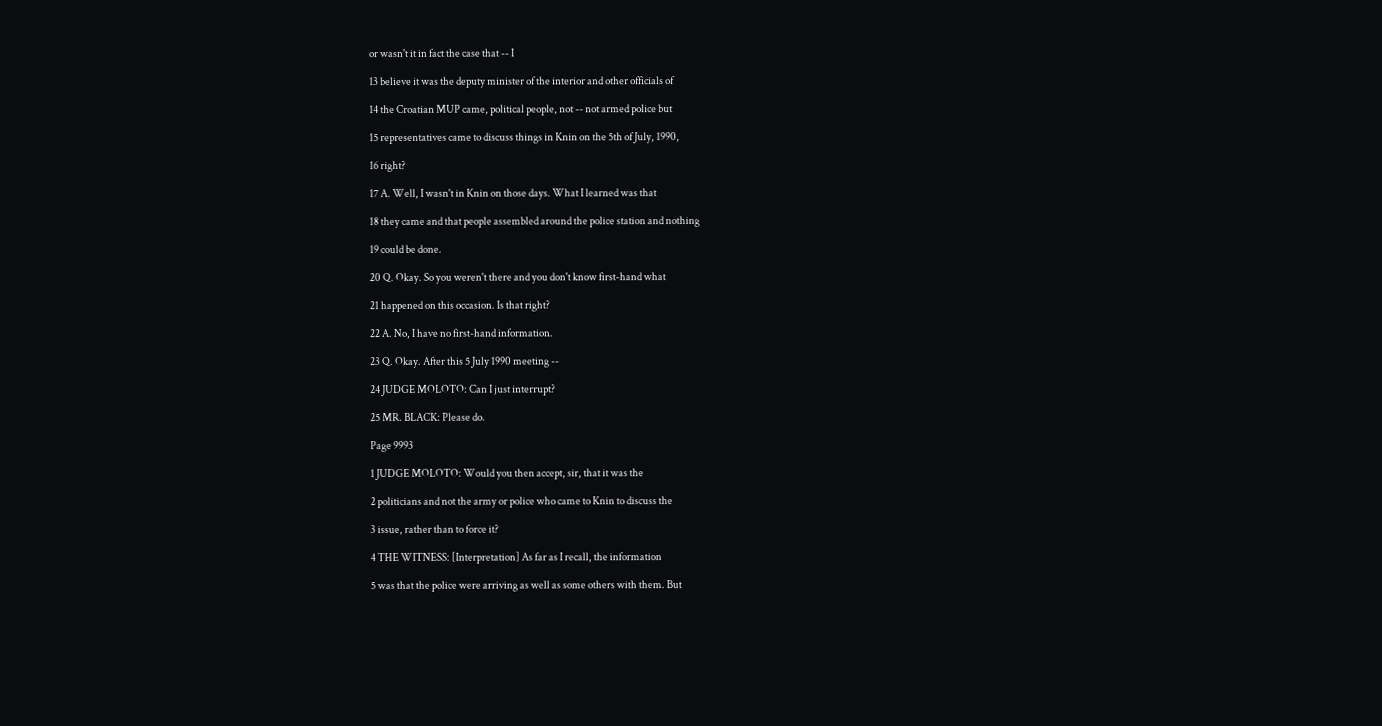or wasn't it in fact the case that -- I

13 believe it was the deputy minister of the interior and other officials of

14 the Croatian MUP came, political people, not -- not armed police but

15 representatives came to discuss things in Knin on the 5th of July, 1990,

16 right?

17 A. Well, I wasn't in Knin on those days. What I learned was that

18 they came and that people assembled around the police station and nothing

19 could be done.

20 Q. Okay. So you weren't there and you don't know first-hand what

21 happened on this occasion. Is that right?

22 A. No, I have no first-hand information.

23 Q. Okay. After this 5 July 1990 meeting --

24 JUDGE MOLOTO: Can I just interrupt?

25 MR. BLACK: Please do.

Page 9993

1 JUDGE MOLOTO: Would you then accept, sir, that it was the

2 politicians and not the army or police who came to Knin to discuss the

3 issue, rather than to force it?

4 THE WITNESS: [Interpretation] As far as I recall, the information

5 was that the police were arriving as well as some others with them. But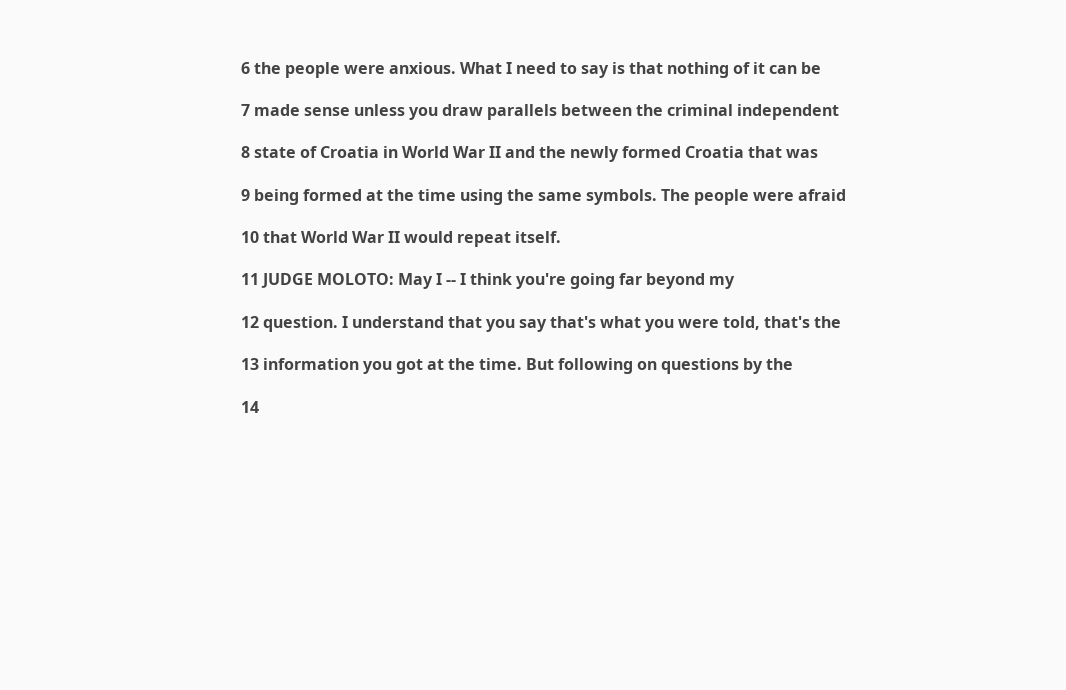6 the people were anxious. What I need to say is that nothing of it can be

7 made sense unless you draw parallels between the criminal independent

8 state of Croatia in World War II and the newly formed Croatia that was

9 being formed at the time using the same symbols. The people were afraid

10 that World War II would repeat itself.

11 JUDGE MOLOTO: May I -- I think you're going far beyond my

12 question. I understand that you say that's what you were told, that's the

13 information you got at the time. But following on questions by the

14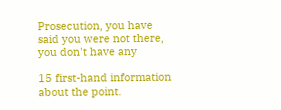Prosecution, you have said you were not there, you don't have any

15 first-hand information about the point.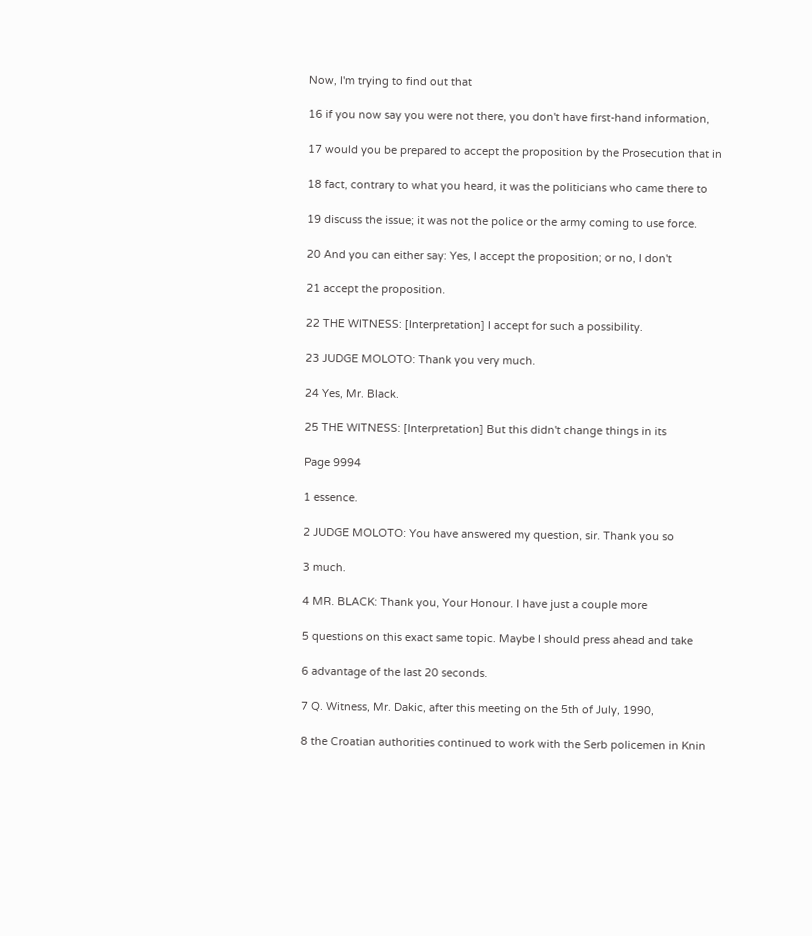Now, I'm trying to find out that

16 if you now say you were not there, you don't have first-hand information,

17 would you be prepared to accept the proposition by the Prosecution that in

18 fact, contrary to what you heard, it was the politicians who came there to

19 discuss the issue; it was not the police or the army coming to use force.

20 And you can either say: Yes, I accept the proposition; or no, I don't

21 accept the proposition.

22 THE WITNESS: [Interpretation] I accept for such a possibility.

23 JUDGE MOLOTO: Thank you very much.

24 Yes, Mr. Black.

25 THE WITNESS: [Interpretation] But this didn't change things in its

Page 9994

1 essence.

2 JUDGE MOLOTO: You have answered my question, sir. Thank you so

3 much.

4 MR. BLACK: Thank you, Your Honour. I have just a couple more

5 questions on this exact same topic. Maybe I should press ahead and take

6 advantage of the last 20 seconds.

7 Q. Witness, Mr. Dakic, after this meeting on the 5th of July, 1990,

8 the Croatian authorities continued to work with the Serb policemen in Knin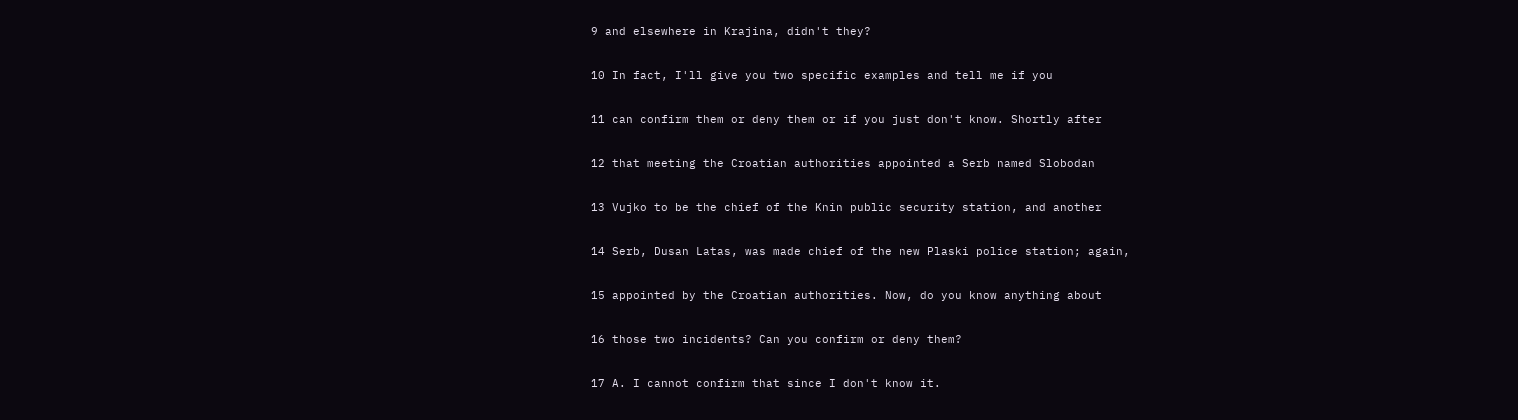9 and elsewhere in Krajina, didn't they?

10 In fact, I'll give you two specific examples and tell me if you

11 can confirm them or deny them or if you just don't know. Shortly after

12 that meeting the Croatian authorities appointed a Serb named Slobodan

13 Vujko to be the chief of the Knin public security station, and another

14 Serb, Dusan Latas, was made chief of the new Plaski police station; again,

15 appointed by the Croatian authorities. Now, do you know anything about

16 those two incidents? Can you confirm or deny them?

17 A. I cannot confirm that since I don't know it.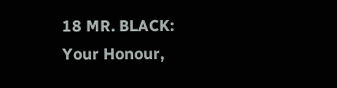18 MR. BLACK: Your Honour,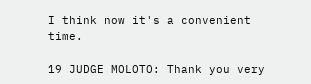I think now it's a convenient time.

19 JUDGE MOLOTO: Thank you very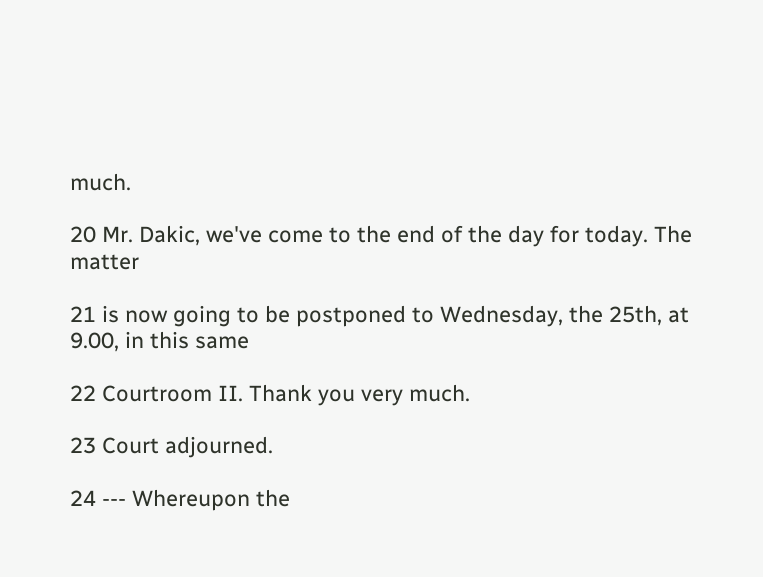much.

20 Mr. Dakic, we've come to the end of the day for today. The matter

21 is now going to be postponed to Wednesday, the 25th, at 9.00, in this same

22 Courtroom II. Thank you very much.

23 Court adjourned.

24 --- Whereupon the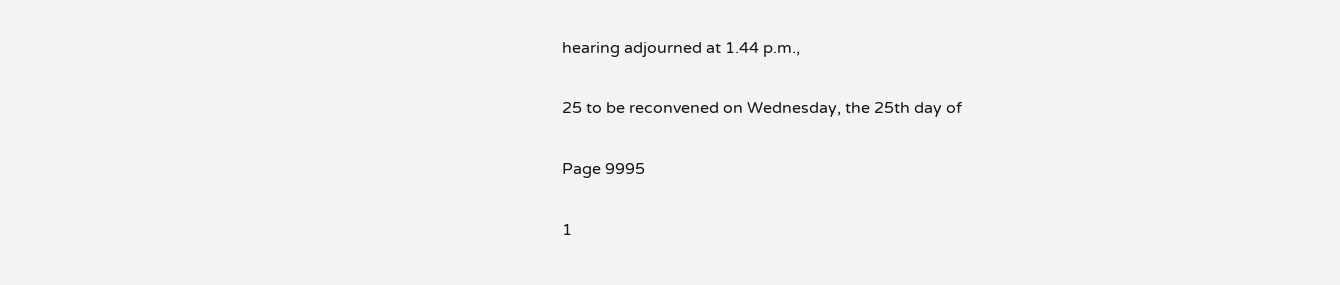hearing adjourned at 1.44 p.m.,

25 to be reconvened on Wednesday, the 25th day of

Page 9995

1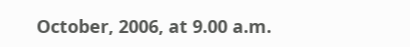October, 2006, at 9.00 a.m.